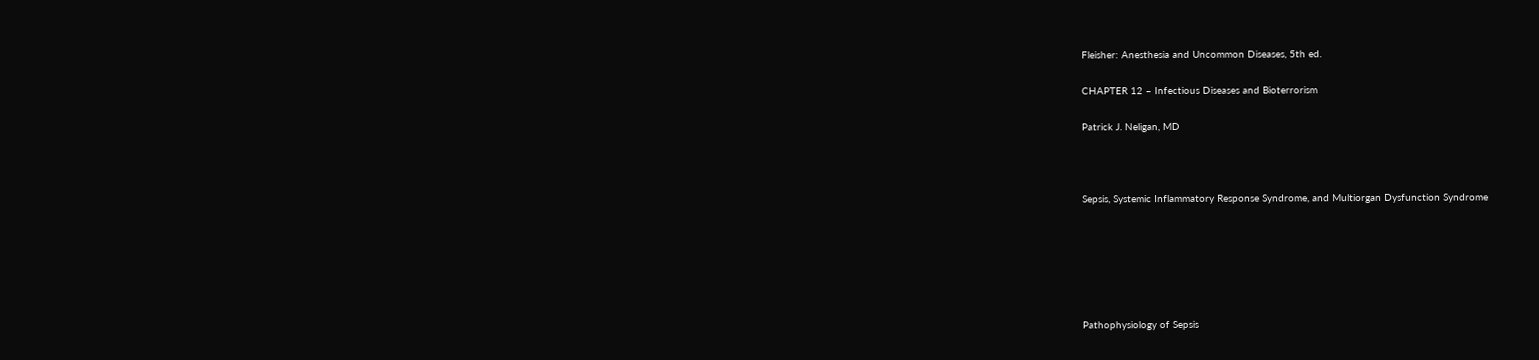Fleisher: Anesthesia and Uncommon Diseases, 5th ed.

CHAPTER 12 – Infectious Diseases and Bioterrorism

Patrick J. Neligan, MD



Sepsis, Systemic Inflammatory Response Syndrome, and Multiorgan Dysfunction Syndrome






Pathophysiology of Sepsis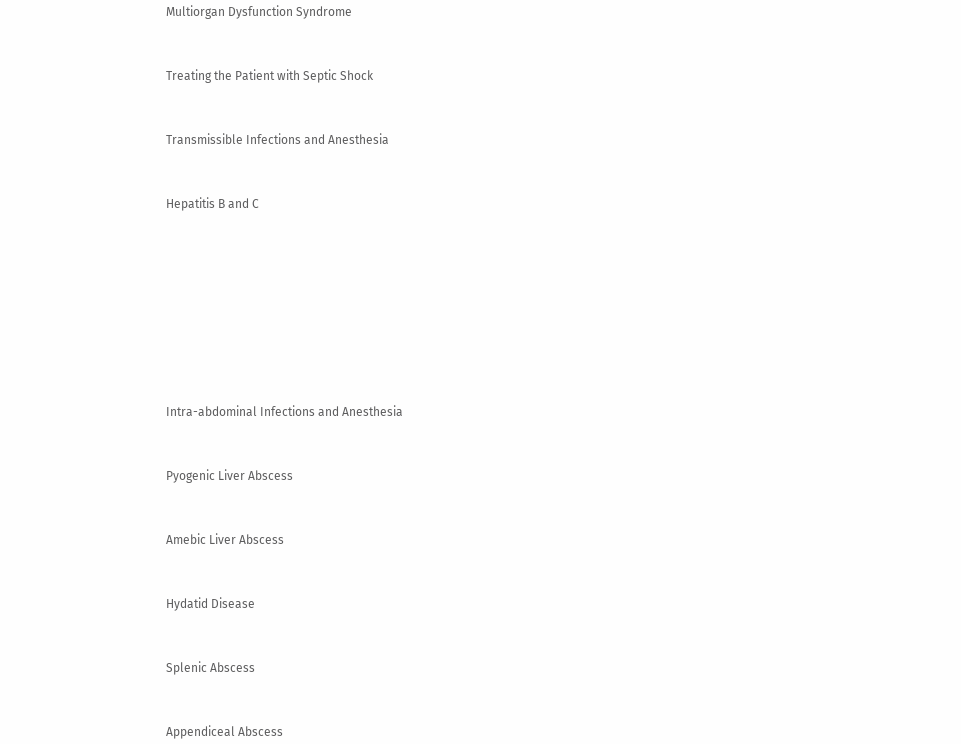Multiorgan Dysfunction Syndrome



Treating the Patient with Septic Shock



Transmissible Infections and Anesthesia



Hepatitis B and C












Intra-abdominal Infections and Anesthesia



Pyogenic Liver Abscess



Amebic Liver Abscess



Hydatid Disease



Splenic Abscess



Appendiceal Abscess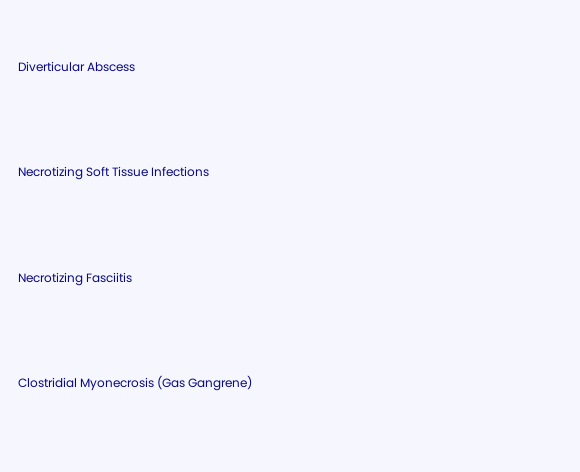Diverticular Abscess



Necrotizing Soft Tissue Infections



Necrotizing Fasciitis



Clostridial Myonecrosis (Gas Gangrene)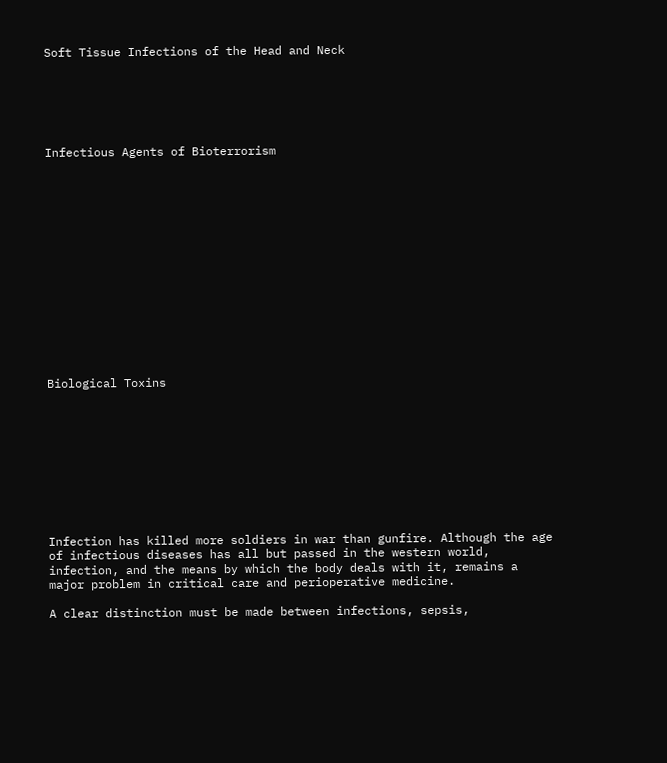Soft Tissue Infections of the Head and Neck






Infectious Agents of Bioterrorism















Biological Toxins










Infection has killed more soldiers in war than gunfire. Although the age of infectious diseases has all but passed in the western world, infection, and the means by which the body deals with it, remains a major problem in critical care and perioperative medicine.

A clear distinction must be made between infections, sepsis,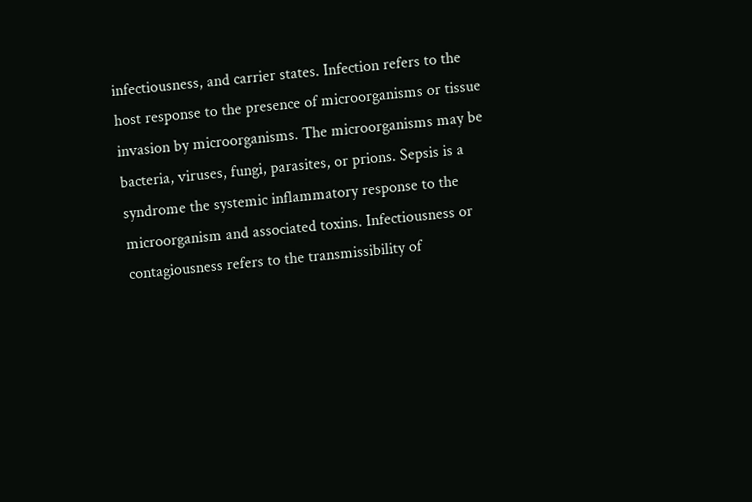infectiousness, and carrier states. Infection refers to the host response to the presence of microorganisms or tissue invasion by microorganisms. The microorganisms may be bacteria, viruses, fungi, parasites, or prions. Sepsis is a syndrome the systemic inflammatory response to the microorganism and associated toxins. Infectiousness or contagiousness refers to the transmissibility of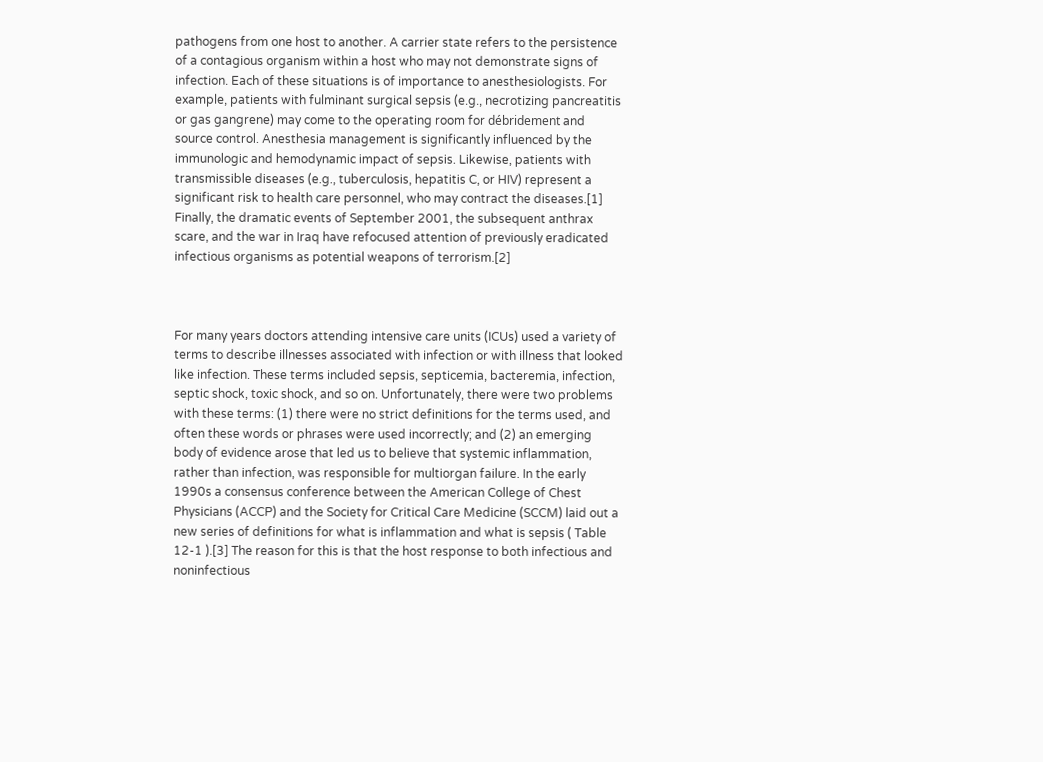pathogens from one host to another. A carrier state refers to the persistence of a contagious organism within a host who may not demonstrate signs of infection. Each of these situations is of importance to anesthesiologists. For example, patients with fulminant surgical sepsis (e.g., necrotizing pancreatitis or gas gangrene) may come to the operating room for débridement and source control. Anesthesia management is significantly influenced by the immunologic and hemodynamic impact of sepsis. Likewise, patients with transmissible diseases (e.g., tuberculosis, hepatitis C, or HIV) represent a significant risk to health care personnel, who may contract the diseases.[1] Finally, the dramatic events of September 2001, the subsequent anthrax scare, and the war in Iraq have refocused attention of previously eradicated infectious organisms as potential weapons of terrorism.[2]



For many years doctors attending intensive care units (ICUs) used a variety of terms to describe illnesses associated with infection or with illness that looked like infection. These terms included sepsis, septicemia, bacteremia, infection, septic shock, toxic shock, and so on. Unfortunately, there were two problems with these terms: (1) there were no strict definitions for the terms used, and often these words or phrases were used incorrectly; and (2) an emerging body of evidence arose that led us to believe that systemic inflammation, rather than infection, was responsible for multiorgan failure. In the early 1990s a consensus conference between the American College of Chest Physicians (ACCP) and the Society for Critical Care Medicine (SCCM) laid out a new series of definitions for what is inflammation and what is sepsis ( Table 12-1 ).[3] The reason for this is that the host response to both infectious and noninfectious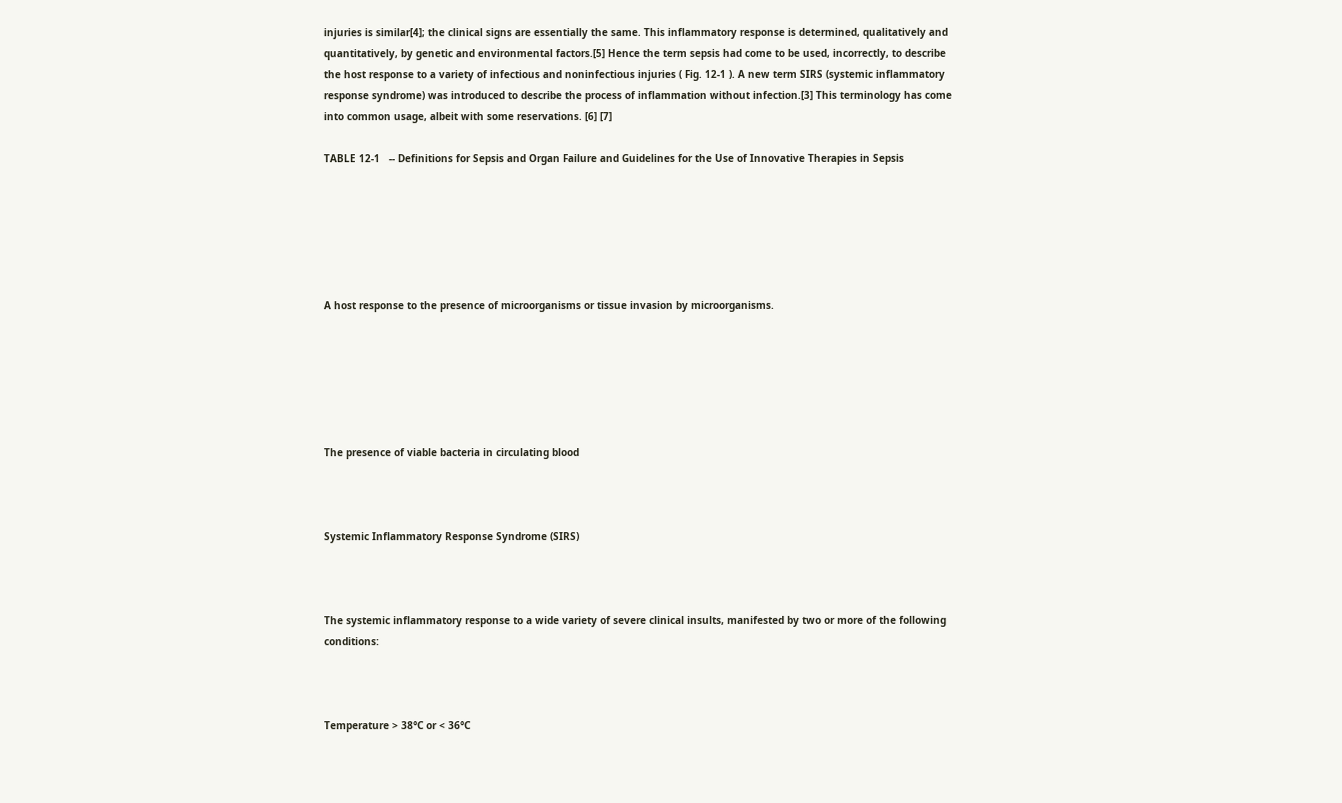injuries is similar[4]; the clinical signs are essentially the same. This inflammatory response is determined, qualitatively and quantitatively, by genetic and environmental factors.[5] Hence the term sepsis had come to be used, incorrectly, to describe the host response to a variety of infectious and noninfectious injuries ( Fig. 12-1 ). A new term SIRS (systemic inflammatory response syndrome) was introduced to describe the process of inflammation without infection.[3] This terminology has come into common usage, albeit with some reservations. [6] [7]

TABLE 12-1   -- Definitions for Sepsis and Organ Failure and Guidelines for the Use of Innovative Therapies in Sepsis






A host response to the presence of microorganisms or tissue invasion by microorganisms.






The presence of viable bacteria in circulating blood



Systemic Inflammatory Response Syndrome (SIRS)



The systemic inflammatory response to a wide variety of severe clinical insults, manifested by two or more of the following conditions:



Temperature > 38°C or < 36°C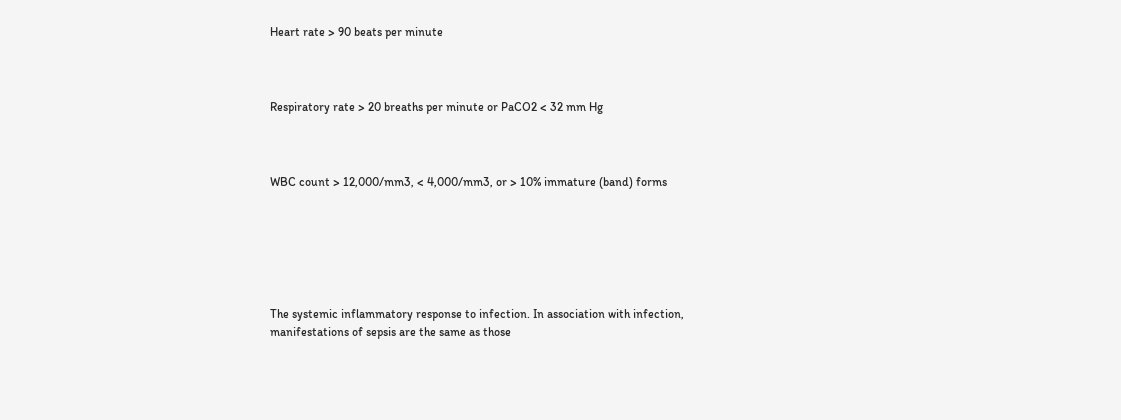Heart rate > 90 beats per minute



Respiratory rate > 20 breaths per minute or PaCO2 < 32 mm Hg



WBC count > 12,000/mm3, < 4,000/mm3, or > 10% immature (band) forms






The systemic inflammatory response to infection. In association with infection, manifestations of sepsis are the same as those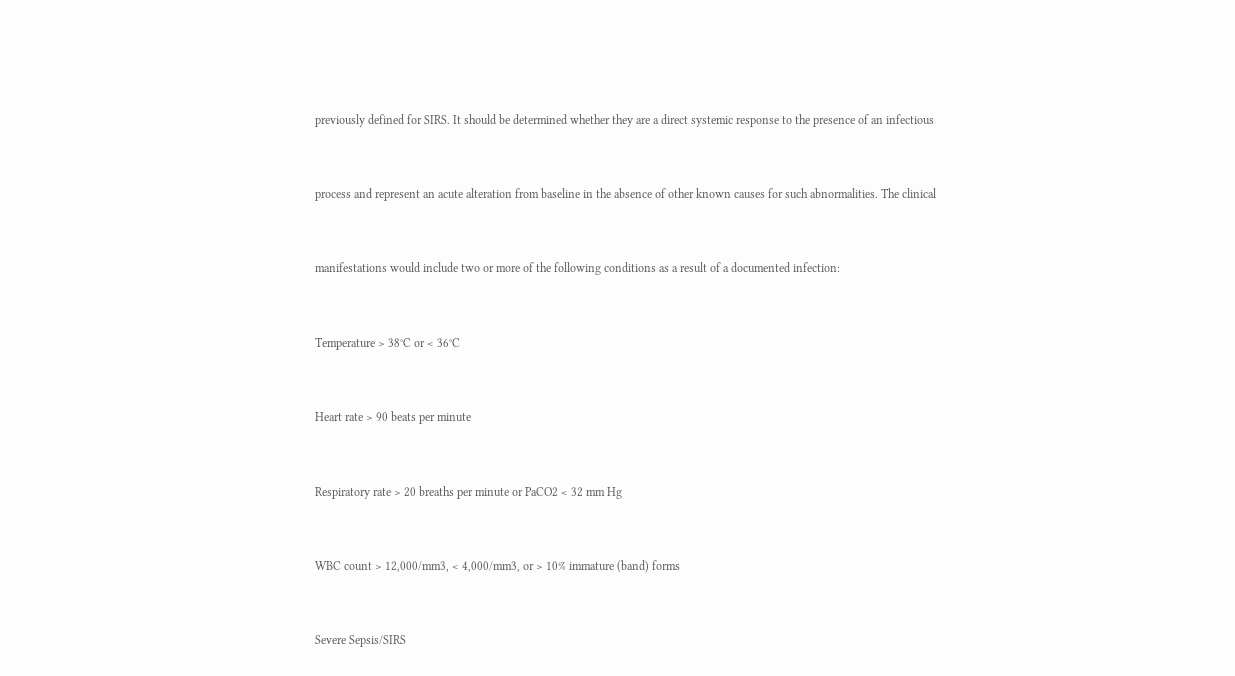previously defined for SIRS. It should be determined whether they are a direct systemic response to the presence of an infectious



process and represent an acute alteration from baseline in the absence of other known causes for such abnormalities. The clinical



manifestations would include two or more of the following conditions as a result of a documented infection:



Temperature > 38°C or < 36°C



Heart rate > 90 beats per minute



Respiratory rate > 20 breaths per minute or PaCO2 < 32 mm Hg



WBC count > 12,000/mm3, < 4,000/mm3, or > 10% immature (band) forms



Severe Sepsis/SIRS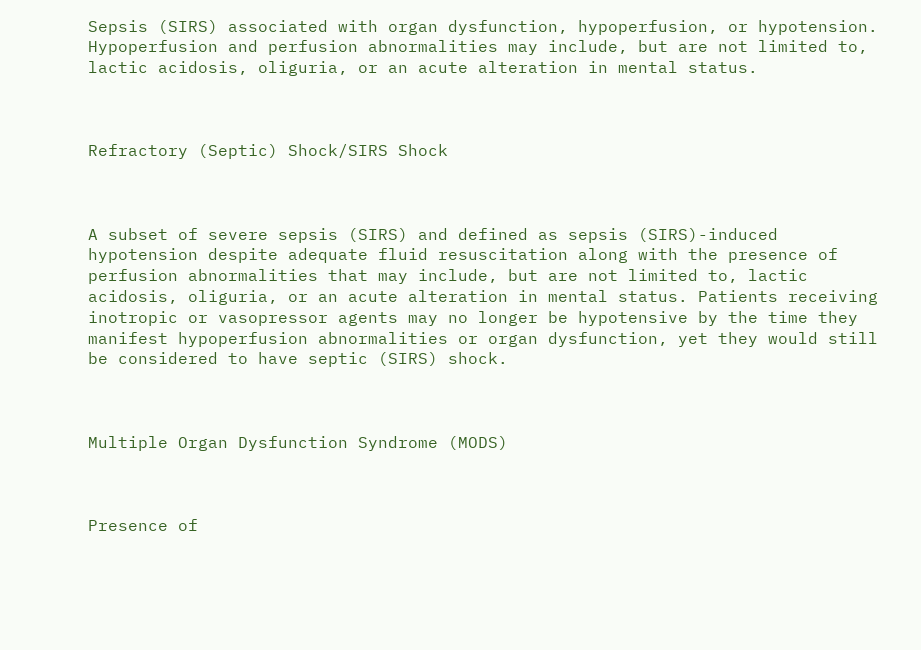Sepsis (SIRS) associated with organ dysfunction, hypoperfusion, or hypotension. Hypoperfusion and perfusion abnormalities may include, but are not limited to, lactic acidosis, oliguria, or an acute alteration in mental status.



Refractory (Septic) Shock/SIRS Shock



A subset of severe sepsis (SIRS) and defined as sepsis (SIRS)-induced hypotension despite adequate fluid resuscitation along with the presence of perfusion abnormalities that may include, but are not limited to, lactic acidosis, oliguria, or an acute alteration in mental status. Patients receiving inotropic or vasopressor agents may no longer be hypotensive by the time they manifest hypoperfusion abnormalities or organ dysfunction, yet they would still be considered to have septic (SIRS) shock.



Multiple Organ Dysfunction Syndrome (MODS)



Presence of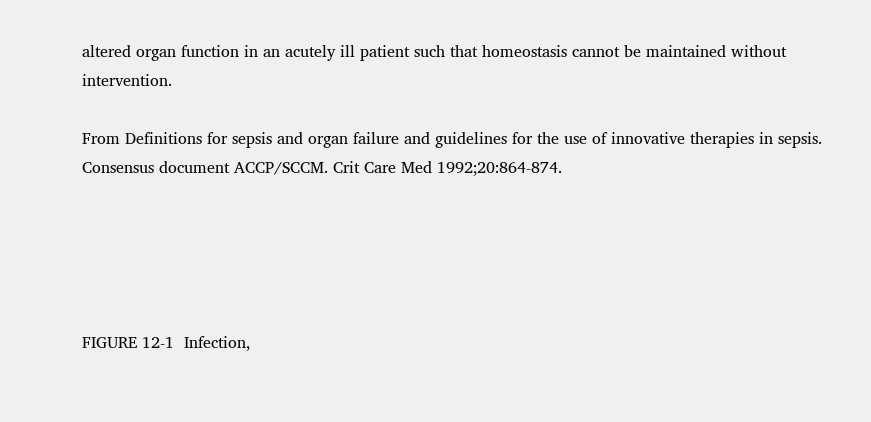altered organ function in an acutely ill patient such that homeostasis cannot be maintained without intervention.

From Definitions for sepsis and organ failure and guidelines for the use of innovative therapies in sepsis. Consensus document ACCP/SCCM. Crit Care Med 1992;20:864-874.





FIGURE 12-1  Infection,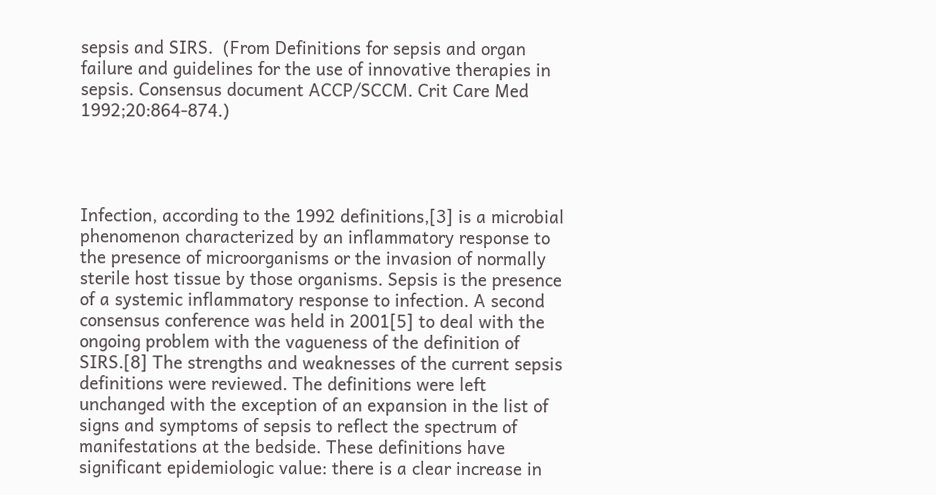sepsis and SIRS.  (From Definitions for sepsis and organ failure and guidelines for the use of innovative therapies in sepsis. Consensus document ACCP/SCCM. Crit Care Med 1992;20:864-874.)




Infection, according to the 1992 definitions,[3] is a microbial phenomenon characterized by an inflammatory response to the presence of microorganisms or the invasion of normally sterile host tissue by those organisms. Sepsis is the presence of a systemic inflammatory response to infection. A second consensus conference was held in 2001[5] to deal with the ongoing problem with the vagueness of the definition of SIRS.[8] The strengths and weaknesses of the current sepsis definitions were reviewed. The definitions were left unchanged with the exception of an expansion in the list of signs and symptoms of sepsis to reflect the spectrum of manifestations at the bedside. These definitions have significant epidemiologic value: there is a clear increase in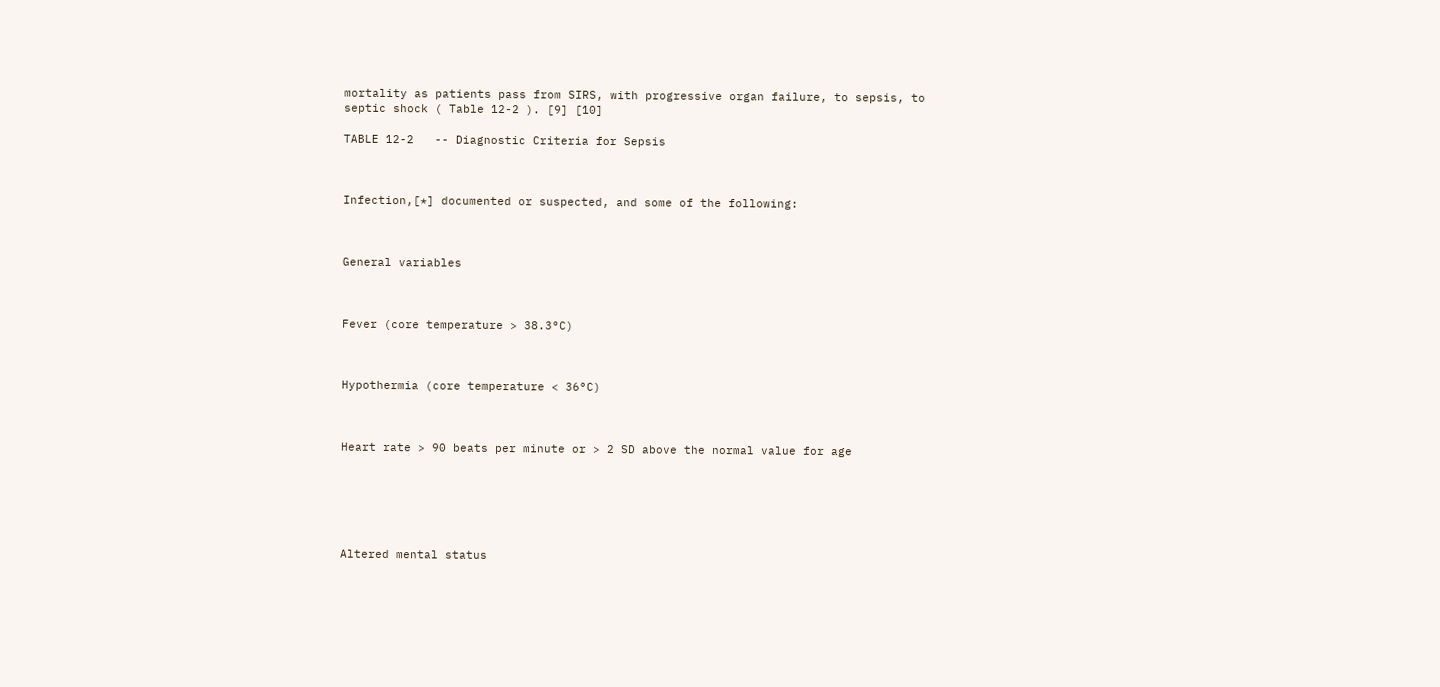mortality as patients pass from SIRS, with progressive organ failure, to sepsis, to septic shock ( Table 12-2 ). [9] [10]

TABLE 12-2   -- Diagnostic Criteria for Sepsis



Infection,[*] documented or suspected, and some of the following:



General variables



Fever (core temperature > 38.3°C)



Hypothermia (core temperature < 36°C)



Heart rate > 90 beats per minute or > 2 SD above the normal value for age






Altered mental status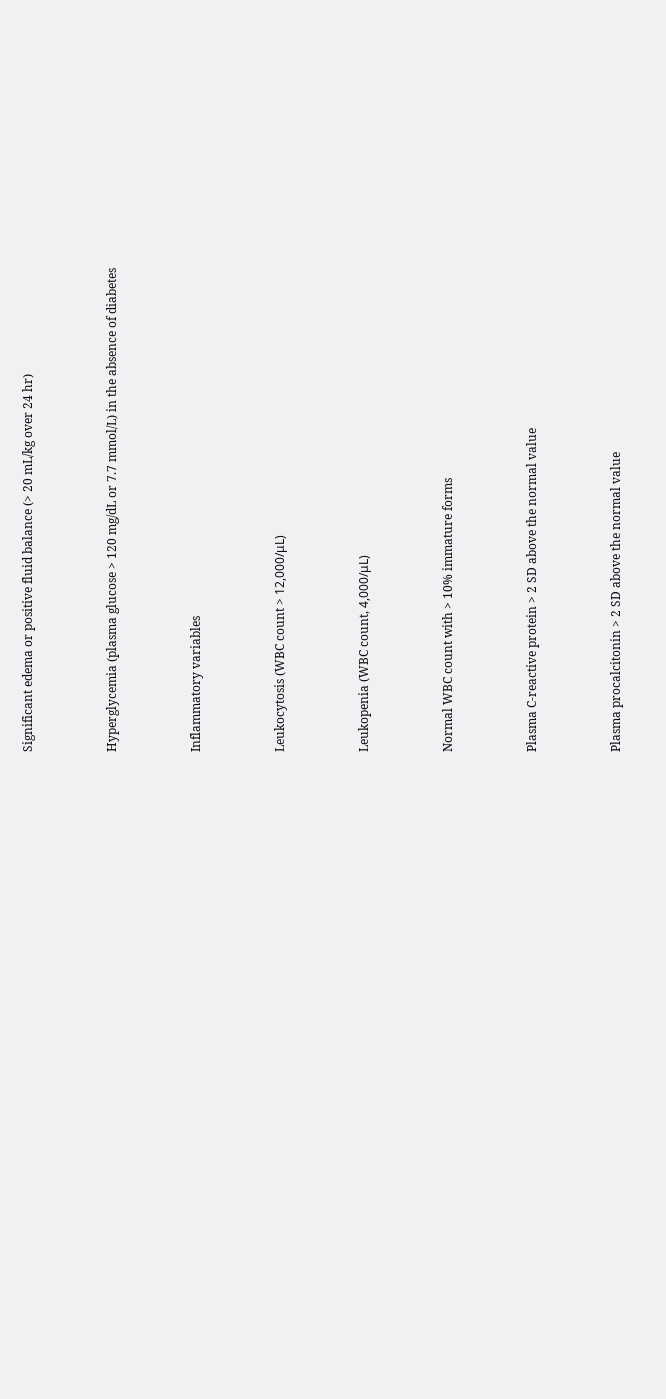Significant edema or positive fluid balance (> 20 mL/kg over 24 hr)



Hyperglycemia (plasma glucose > 120 mg/dL or 7.7 mmol/L) in the absence of diabetes



Inflammatory variables



Leukocytosis (WBC count > 12,000/μL)



Leukopenia (WBC count, 4,000/μL)



Normal WBC count with > 10% immature forms



Plasma C-reactive protein > 2 SD above the normal value



Plasma procalcitonin > 2 SD above the normal value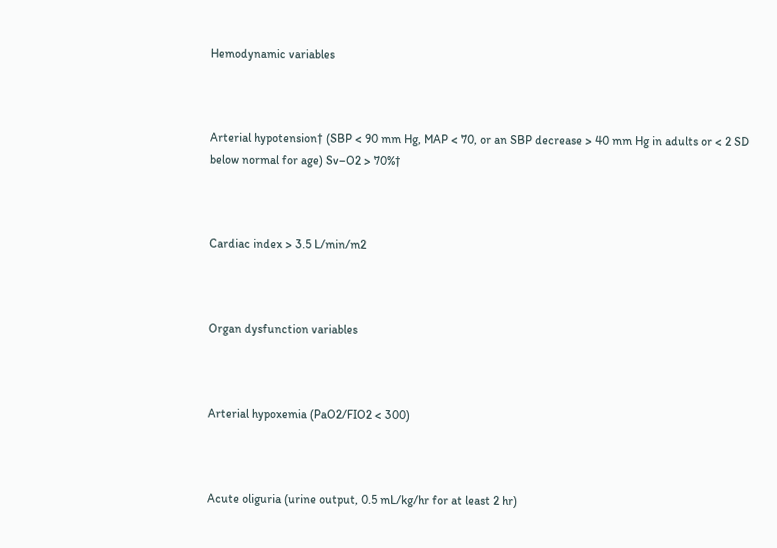Hemodynamic variables



Arterial hypotension† (SBP < 90 mm Hg, MAP < 70, or an SBP decrease > 40 mm Hg in adults or < 2 SD below normal for age) Sv–O2 > 70%†



Cardiac index > 3.5 L/min/m2



Organ dysfunction variables



Arterial hypoxemia (PaO2/FIO2 < 300)



Acute oliguria (urine output, 0.5 mL/kg/hr for at least 2 hr)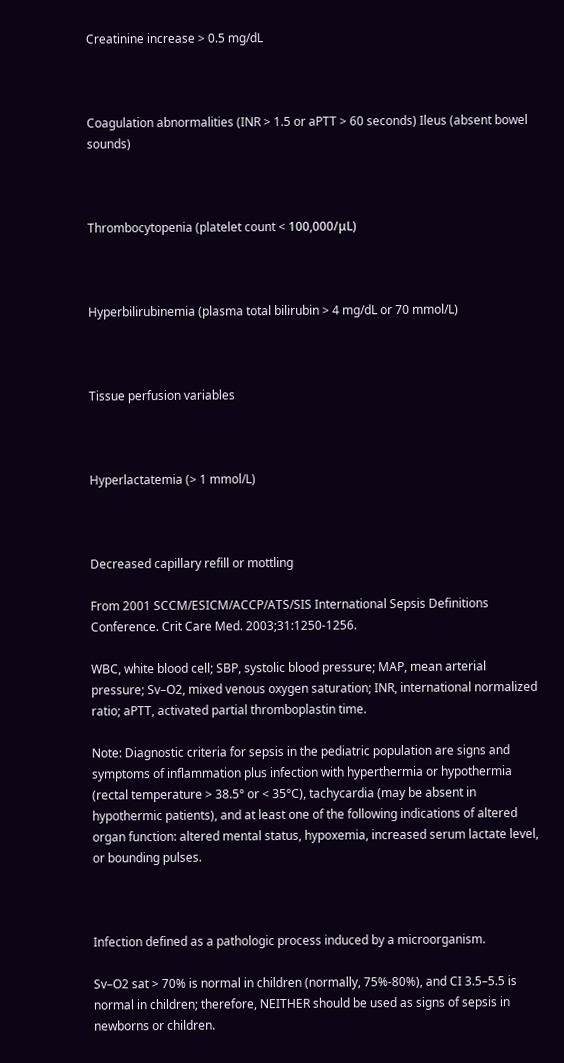Creatinine increase > 0.5 mg/dL



Coagulation abnormalities (INR > 1.5 or aPTT > 60 seconds) Ileus (absent bowel sounds)



Thrombocytopenia (platelet count < 100,000/μL)



Hyperbilirubinemia (plasma total bilirubin > 4 mg/dL or 70 mmol/L)



Tissue perfusion variables



Hyperlactatemia (> 1 mmol/L)



Decreased capillary refill or mottling

From 2001 SCCM/ESICM/ACCP/ATS/SIS International Sepsis Definitions Conference. Crit Care Med. 2003;31:1250-1256.

WBC, white blood cell; SBP, systolic blood pressure; MAP, mean arterial pressure; Sv–O2, mixed venous oxygen saturation; INR, international normalized ratio; aPTT, activated partial thromboplastin time.

Note: Diagnostic criteria for sepsis in the pediatric population are signs and symptoms of inflammation plus infection with hyperthermia or hypothermia (rectal temperature > 38.5° or < 35°C), tachycardia (may be absent in hypothermic patients), and at least one of the following indications of altered organ function: altered mental status, hypoxemia, increased serum lactate level, or bounding pulses.



Infection defined as a pathologic process induced by a microorganism.

Sv–O2 sat > 70% is normal in children (normally, 75%-80%), and CI 3.5–5.5 is normal in children; therefore, NEITHER should be used as signs of sepsis in newborns or children.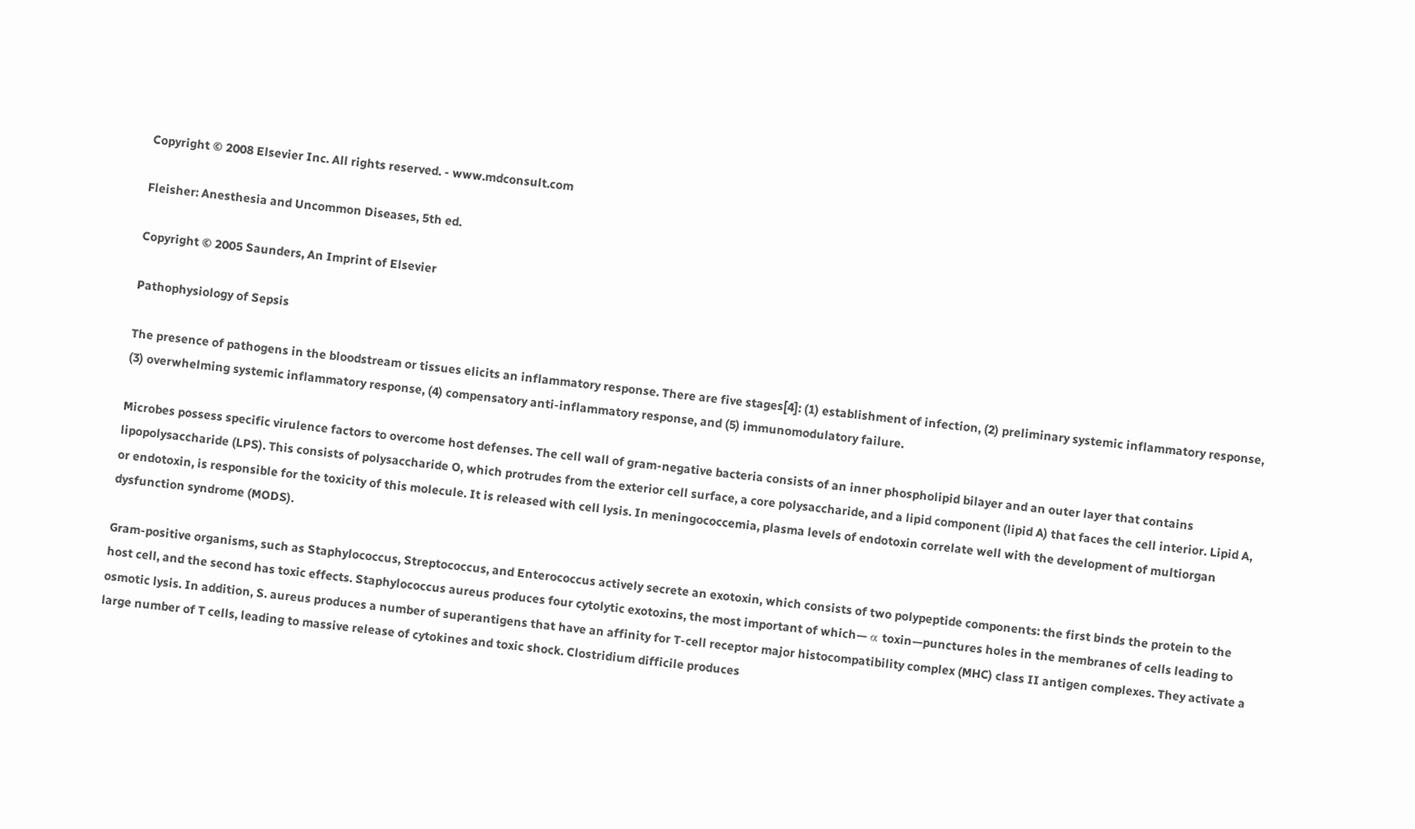Copyright © 2008 Elsevier Inc. All rights reserved. - www.mdconsult.com

Fleisher: Anesthesia and Uncommon Diseases, 5th ed.

Copyright © 2005 Saunders, An Imprint of Elsevier

Pathophysiology of Sepsis

The presence of pathogens in the bloodstream or tissues elicits an inflammatory response. There are five stages[4]: (1) establishment of infection, (2) preliminary systemic inflammatory response, (3) overwhelming systemic inflammatory response, (4) compensatory anti-inflammatory response, and (5) immunomodulatory failure.

Microbes possess specific virulence factors to overcome host defenses. The cell wall of gram-negative bacteria consists of an inner phospholipid bilayer and an outer layer that contains lipopolysaccharide (LPS). This consists of polysaccharide O, which protrudes from the exterior cell surface, a core polysaccharide, and a lipid component (lipid A) that faces the cell interior. Lipid A, or endotoxin, is responsible for the toxicity of this molecule. It is released with cell lysis. In meningococcemia, plasma levels of endotoxin correlate well with the development of multiorgan dysfunction syndrome (MODS).

Gram-positive organisms, such as Staphylococcus, Streptococcus, and Enterococcus actively secrete an exotoxin, which consists of two polypeptide components: the first binds the protein to the host cell, and the second has toxic effects. Staphylococcus aureus produces four cytolytic exotoxins, the most important of which— α toxin—punctures holes in the membranes of cells leading to osmotic lysis. In addition, S. aureus produces a number of superantigens that have an affinity for T-cell receptor major histocompatibility complex (MHC) class II antigen complexes. They activate a large number of T cells, leading to massive release of cytokines and toxic shock. Clostridium difficile produces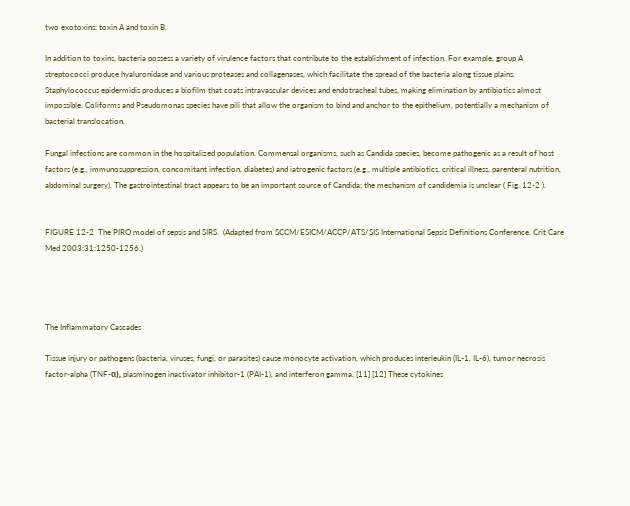two exotoxins: toxin A and toxin B.

In addition to toxins, bacteria possess a variety of virulence factors that contribute to the establishment of infection. For example, group A streptococci produce hyaluronidase and various proteases and collagenases, which facilitate the spread of the bacteria along tissue plains. Staphylococcus epidermidis produces a biofilm that coats intravascular devices and endotracheal tubes, making elimination by antibiotics almost impossible. Coliforms and Pseudomonas species have pili that allow the organism to bind and anchor to the epithelium, potentially a mechanism of bacterial translocation.

Fungal infections are common in the hospitalized population. Commensal organisms, such as Candida species, become pathogenic as a result of host factors (e.g., immunosuppression, concomitant infection, diabetes) and iatrogenic factors (e.g., multiple antibiotics, critical illness, parenteral nutrition, abdominal surgery). The gastrointestinal tract appears to be an important source of Candida; the mechanism of candidemia is unclear ( Fig. 12-2 ).


FIGURE 12-2  The PIRO model of sepsis and SIRS.  (Adapted from SCCM/ESICM/ACCP/ATS/SIS International Sepsis Definitions Conference. Crit Care Med 2003;31:1250-1256.)




The Inflammatory Cascades

Tissue injury or pathogens (bacteria, viruses, fungi, or parasites) cause monocyte activation, which produces interleukin (IL-1, IL-6), tumor necrosis factor-alpha (TNF-α), plasminogen inactivator inhibitor-1 (PAI-1), and interferon gamma. [11] [12] These cytokines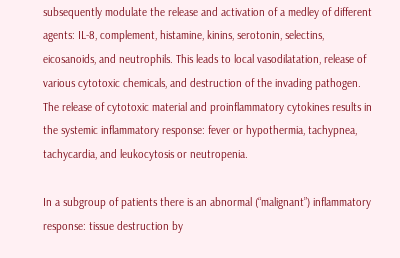subsequently modulate the release and activation of a medley of different agents: IL-8, complement, histamine, kinins, serotonin, selectins, eicosanoids, and neutrophils. This leads to local vasodilatation, release of various cytotoxic chemicals, and destruction of the invading pathogen. The release of cytotoxic material and proinflammatory cytokines results in the systemic inflammatory response: fever or hypothermia, tachypnea, tachycardia, and leukocytosis or neutropenia.

In a subgroup of patients there is an abnormal (“malignant”) inflammatory response: tissue destruction by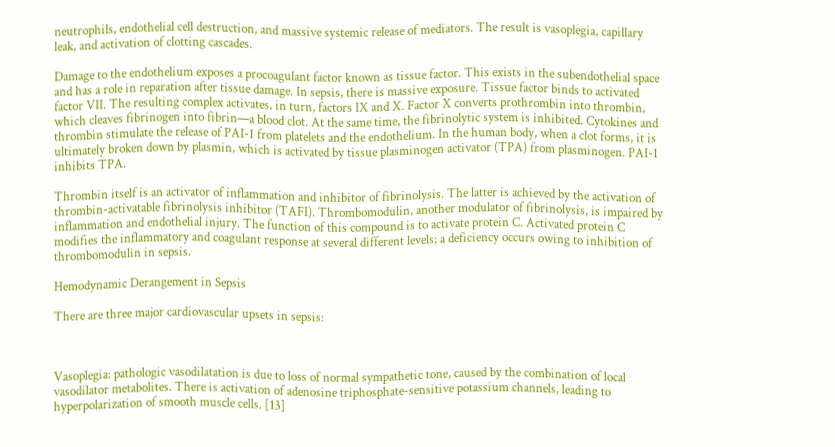neutrophils, endothelial cell destruction, and massive systemic release of mediators. The result is vasoplegia, capillary leak, and activation of clotting cascades.

Damage to the endothelium exposes a procoagulant factor known as tissue factor. This exists in the subendothelial space and has a role in reparation after tissue damage. In sepsis, there is massive exposure. Tissue factor binds to activated factor VII. The resulting complex activates, in turn, factors IX and X. Factor X converts prothrombin into thrombin, which cleaves fibrinogen into fibrin—a blood clot. At the same time, the fibrinolytic system is inhibited. Cytokines and thrombin stimulate the release of PAI-1 from platelets and the endothelium. In the human body, when a clot forms, it is ultimately broken down by plasmin, which is activated by tissue plasminogen activator (TPA) from plasminogen. PAI-1 inhibits TPA.

Thrombin itself is an activator of inflammation and inhibitor of fibrinolysis. The latter is achieved by the activation of thrombin-activatable fibrinolysis inhibitor (TAFI). Thrombomodulin, another modulator of fibrinolysis, is impaired by inflammation and endothelial injury. The function of this compound is to activate protein C. Activated protein C modifies the inflammatory and coagulant response at several different levels; a deficiency occurs owing to inhibition of thrombomodulin in sepsis.

Hemodynamic Derangement in Sepsis

There are three major cardiovascular upsets in sepsis:



Vasoplegia: pathologic vasodilatation is due to loss of normal sympathetic tone, caused by the combination of local vasodilator metabolites. There is activation of adenosine triphosphate-sensitive potassium channels, leading to hyperpolarization of smooth muscle cells. [13]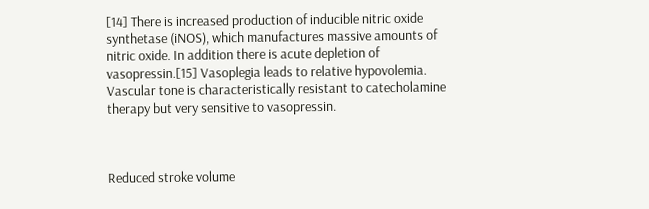[14] There is increased production of inducible nitric oxide synthetase (iNOS), which manufactures massive amounts of nitric oxide. In addition there is acute depletion of vasopressin.[15] Vasoplegia leads to relative hypovolemia. Vascular tone is characteristically resistant to catecholamine therapy but very sensitive to vasopressin.



Reduced stroke volume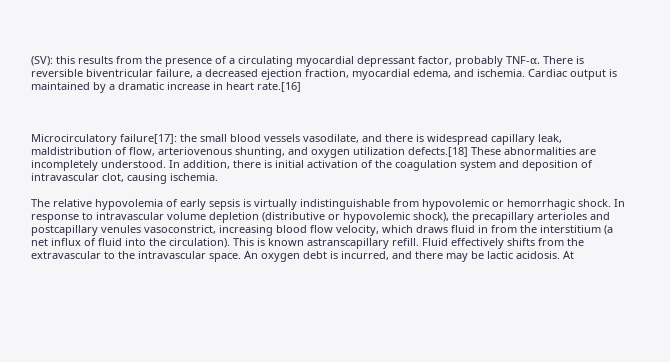(SV): this results from the presence of a circulating myocardial depressant factor, probably TNF-α. There is reversible biventricular failure, a decreased ejection fraction, myocardial edema, and ischemia. Cardiac output is maintained by a dramatic increase in heart rate.[16]



Microcirculatory failure[17]: the small blood vessels vasodilate, and there is widespread capillary leak, maldistribution of flow, arteriovenous shunting, and oxygen utilization defects.[18] These abnormalities are incompletely understood. In addition, there is initial activation of the coagulation system and deposition of intravascular clot, causing ischemia.

The relative hypovolemia of early sepsis is virtually indistinguishable from hypovolemic or hemorrhagic shock. In response to intravascular volume depletion (distributive or hypovolemic shock), the precapillary arterioles and postcapillary venules vasoconstrict, increasing blood flow velocity, which draws fluid in from the interstitium (a net influx of fluid into the circulation). This is known astranscapillary refill. Fluid effectively shifts from the extravascular to the intravascular space. An oxygen debt is incurred, and there may be lactic acidosis. At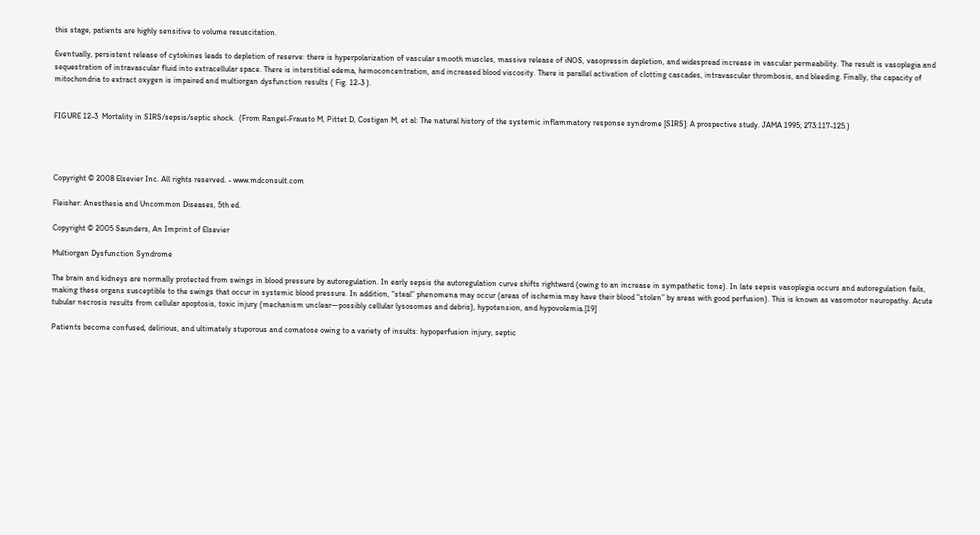this stage, patients are highly sensitive to volume resuscitation.

Eventually, persistent release of cytokines leads to depletion of reserve: there is hyperpolarization of vascular smooth muscles, massive release of iNOS, vasopressin depletion, and widespread increase in vascular permeability. The result is vasoplegia and sequestration of intravascular fluid into extracellular space. There is interstitial edema, hemoconcentration, and increased blood viscosity. There is parallel activation of clotting cascades, intravascular thrombosis, and bleeding. Finally, the capacity of mitochondria to extract oxygen is impaired and multiorgan dysfunction results ( Fig. 12-3 ).


FIGURE 12-3  Mortality in SIRS/sepsis/septic shock.  (From Rangel-Frausto M, Pittet D, Costigan M, et al: The natural history of the systemic inflammatory response syndrome [SIRS]: A prospective study. JAMA 1995; 273:117-125.)




Copyright © 2008 Elsevier Inc. All rights reserved. - www.mdconsult.com

Fleisher: Anesthesia and Uncommon Diseases, 5th ed.

Copyright © 2005 Saunders, An Imprint of Elsevier

Multiorgan Dysfunction Syndrome

The brain and kidneys are normally protected from swings in blood pressure by autoregulation. In early sepsis the autoregulation curve shifts rightward (owing to an increase in sympathetic tone). In late sepsis vasoplegia occurs and autoregulation fails, making these organs susceptible to the swings that occur in systemic blood pressure. In addition, “steal” phenomena may occur (areas of ischemia may have their blood “stolen” by areas with good perfusion). This is known as vasomotor neuropathy. Acute tubular necrosis results from cellular apoptosis, toxic injury (mechanism unclear—possibly cellular lysosomes and debris), hypotension, and hypovolemia.[19]

Patients become confused, delirious, and ultimately stuporous and comatose owing to a variety of insults: hypoperfusion injury, septic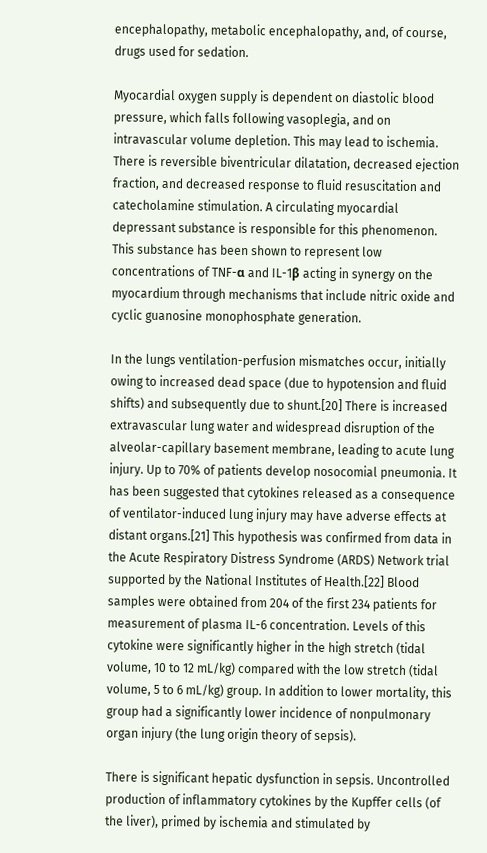encephalopathy, metabolic encephalopathy, and, of course, drugs used for sedation.

Myocardial oxygen supply is dependent on diastolic blood pressure, which falls following vasoplegia, and on intravascular volume depletion. This may lead to ischemia. There is reversible biventricular dilatation, decreased ejection fraction, and decreased response to fluid resuscitation and catecholamine stimulation. A circulating myocardial depressant substance is responsible for this phenomenon. This substance has been shown to represent low concentrations of TNF-α and IL-1β acting in synergy on the myocardium through mechanisms that include nitric oxide and cyclic guanosine monophosphate generation.

In the lungs ventilation-perfusion mismatches occur, initially owing to increased dead space (due to hypotension and fluid shifts) and subsequently due to shunt.[20] There is increased extravascular lung water and widespread disruption of the alveolar-capillary basement membrane, leading to acute lung injury. Up to 70% of patients develop nosocomial pneumonia. It has been suggested that cytokines released as a consequence of ventilator-induced lung injury may have adverse effects at distant organs.[21] This hypothesis was confirmed from data in the Acute Respiratory Distress Syndrome (ARDS) Network trial supported by the National Institutes of Health.[22] Blood samples were obtained from 204 of the first 234 patients for measurement of plasma IL-6 concentration. Levels of this cytokine were significantly higher in the high stretch (tidal volume, 10 to 12 mL/kg) compared with the low stretch (tidal volume, 5 to 6 mL/kg) group. In addition to lower mortality, this group had a significantly lower incidence of nonpulmonary organ injury (the lung origin theory of sepsis).

There is significant hepatic dysfunction in sepsis. Uncontrolled production of inflammatory cytokines by the Kupffer cells (of the liver), primed by ischemia and stimulated by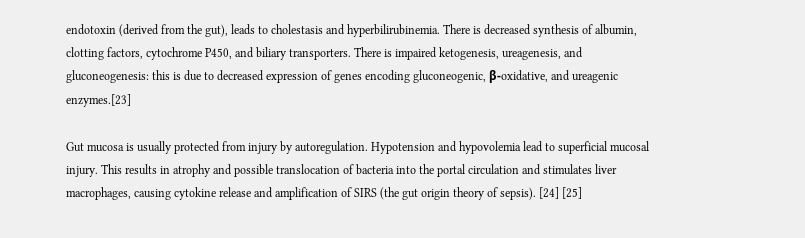endotoxin (derived from the gut), leads to cholestasis and hyperbilirubinemia. There is decreased synthesis of albumin, clotting factors, cytochrome P450, and biliary transporters. There is impaired ketogenesis, ureagenesis, and gluconeogenesis: this is due to decreased expression of genes encoding gluconeogenic, β-oxidative, and ureagenic enzymes.[23]

Gut mucosa is usually protected from injury by autoregulation. Hypotension and hypovolemia lead to superficial mucosal injury. This results in atrophy and possible translocation of bacteria into the portal circulation and stimulates liver macrophages, causing cytokine release and amplification of SIRS (the gut origin theory of sepsis). [24] [25]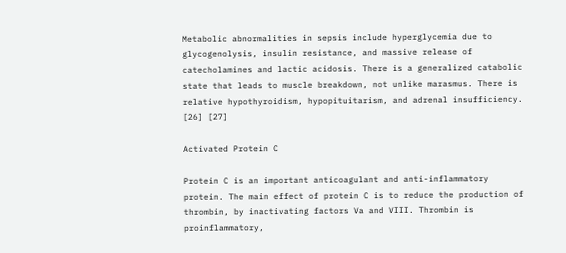Metabolic abnormalities in sepsis include hyperglycemia due to glycogenolysis, insulin resistance, and massive release of catecholamines and lactic acidosis. There is a generalized catabolic state that leads to muscle breakdown, not unlike marasmus. There is relative hypothyroidism, hypopituitarism, and adrenal insufficiency. [26] [27]

Activated Protein C

Protein C is an important anticoagulant and anti-inflammatory protein. The main effect of protein C is to reduce the production of thrombin, by inactivating factors Va and VIII. Thrombin is proinflammatory,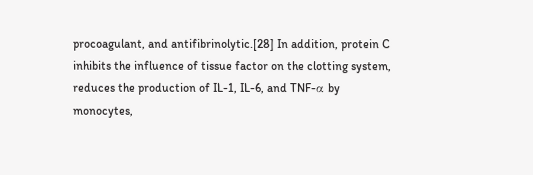procoagulant, and antifibrinolytic.[28] In addition, protein C inhibits the influence of tissue factor on the clotting system, reduces the production of IL-1, IL-6, and TNF-α by monocytes,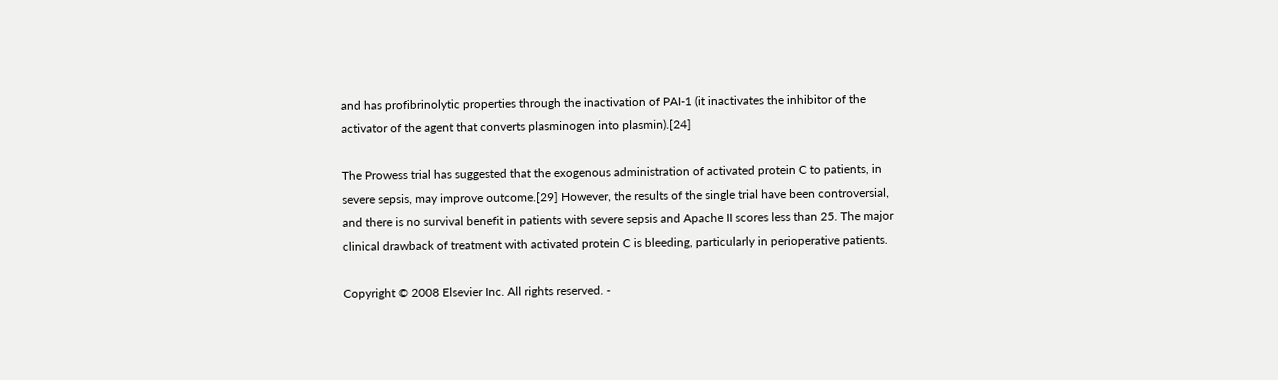and has profibrinolytic properties through the inactivation of PAI-1 (it inactivates the inhibitor of the activator of the agent that converts plasminogen into plasmin).[24]

The Prowess trial has suggested that the exogenous administration of activated protein C to patients, in severe sepsis, may improve outcome.[29] However, the results of the single trial have been controversial, and there is no survival benefit in patients with severe sepsis and Apache II scores less than 25. The major clinical drawback of treatment with activated protein C is bleeding, particularly in perioperative patients.

Copyright © 2008 Elsevier Inc. All rights reserved. -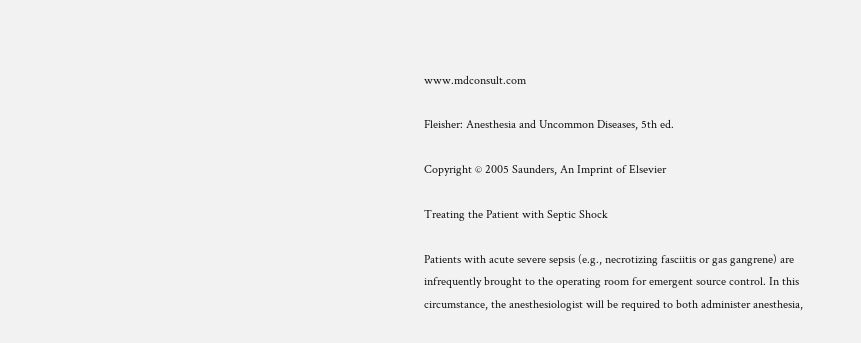www.mdconsult.com

Fleisher: Anesthesia and Uncommon Diseases, 5th ed.

Copyright © 2005 Saunders, An Imprint of Elsevier

Treating the Patient with Septic Shock

Patients with acute severe sepsis (e.g., necrotizing fasciitis or gas gangrene) are infrequently brought to the operating room for emergent source control. In this circumstance, the anesthesiologist will be required to both administer anesthesia,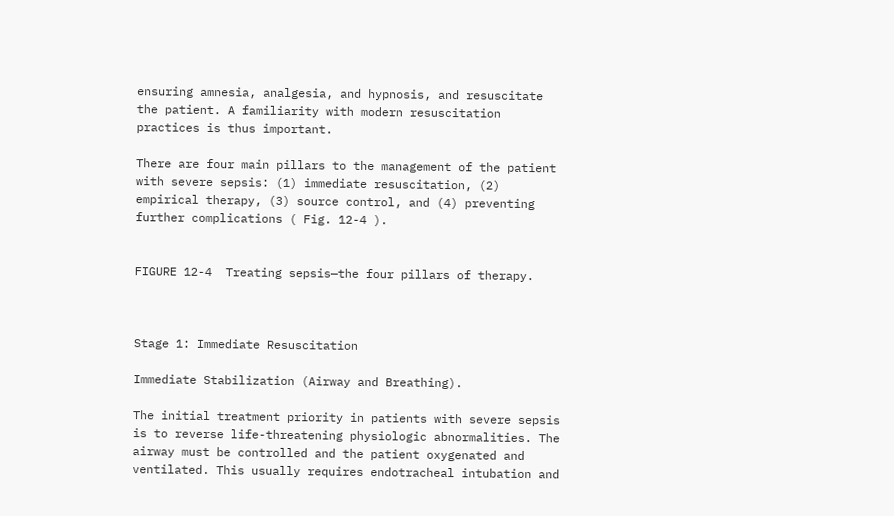ensuring amnesia, analgesia, and hypnosis, and resuscitate the patient. A familiarity with modern resuscitation practices is thus important.

There are four main pillars to the management of the patient with severe sepsis: (1) immediate resuscitation, (2) empirical therapy, (3) source control, and (4) preventing further complications ( Fig. 12-4 ).


FIGURE 12-4  Treating sepsis—the four pillars of therapy.



Stage 1: Immediate Resuscitation

Immediate Stabilization (Airway and Breathing).

The initial treatment priority in patients with severe sepsis is to reverse life-threatening physiologic abnormalities. The airway must be controlled and the patient oxygenated and ventilated. This usually requires endotracheal intubation and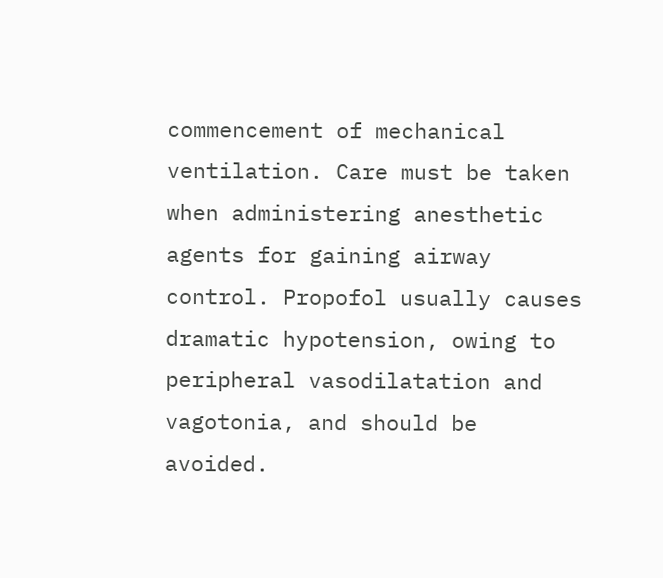commencement of mechanical ventilation. Care must be taken when administering anesthetic agents for gaining airway control. Propofol usually causes dramatic hypotension, owing to peripheral vasodilatation and vagotonia, and should be avoided.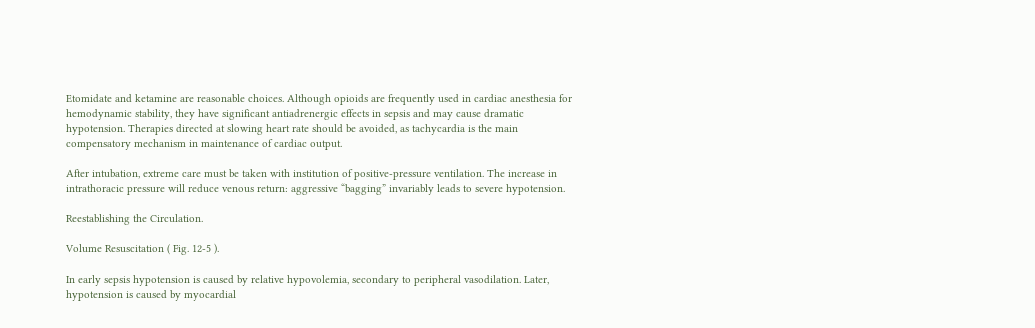Etomidate and ketamine are reasonable choices. Although opioids are frequently used in cardiac anesthesia for hemodynamic stability, they have significant antiadrenergic effects in sepsis and may cause dramatic hypotension. Therapies directed at slowing heart rate should be avoided, as tachycardia is the main compensatory mechanism in maintenance of cardiac output.

After intubation, extreme care must be taken with institution of positive-pressure ventilation. The increase in intrathoracic pressure will reduce venous return: aggressive “bagging” invariably leads to severe hypotension.

Reestablishing the Circulation.

Volume Resuscitation ( Fig. 12-5 ).

In early sepsis hypotension is caused by relative hypovolemia, secondary to peripheral vasodilation. Later, hypotension is caused by myocardial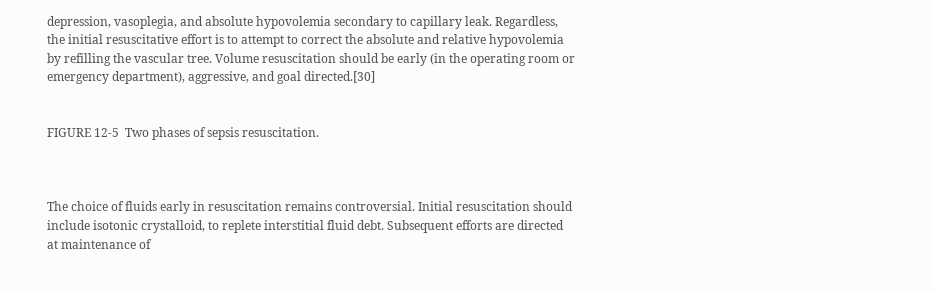depression, vasoplegia, and absolute hypovolemia secondary to capillary leak. Regardless, the initial resuscitative effort is to attempt to correct the absolute and relative hypovolemia by refilling the vascular tree. Volume resuscitation should be early (in the operating room or emergency department), aggressive, and goal directed.[30]


FIGURE 12-5  Two phases of sepsis resuscitation.



The choice of fluids early in resuscitation remains controversial. Initial resuscitation should include isotonic crystalloid, to replete interstitial fluid debt. Subsequent efforts are directed at maintenance of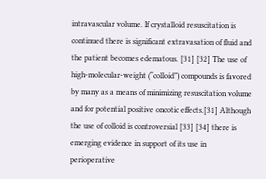intravascular volume. If crystalloid resuscitation is continued there is significant extravasation of fluid and the patient becomes edematous. [31] [32] The use of high-molecular-weight (“colloid”) compounds is favored by many as a means of minimizing resuscitation volume and for potential positive oncotic effects.[31] Although the use of colloid is controversial [33] [34] there is emerging evidence in support of its use in perioperative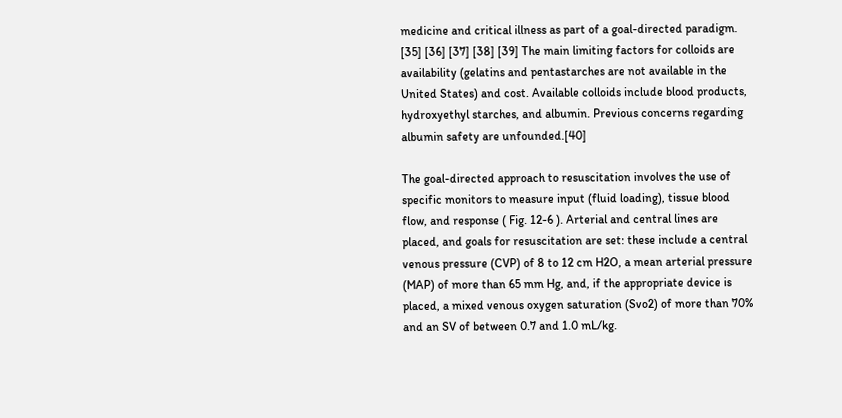medicine and critical illness as part of a goal-directed paradigm. [35] [36] [37] [38] [39] The main limiting factors for colloids are availability (gelatins and pentastarches are not available in the United States) and cost. Available colloids include blood products, hydroxyethyl starches, and albumin. Previous concerns regarding albumin safety are unfounded.[40]

The goal-directed approach to resuscitation involves the use of specific monitors to measure input (fluid loading), tissue blood flow, and response ( Fig. 12-6 ). Arterial and central lines are placed, and goals for resuscitation are set: these include a central venous pressure (CVP) of 8 to 12 cm H2O, a mean arterial pressure (MAP) of more than 65 mm Hg, and, if the appropriate device is placed, a mixed venous oxygen saturation (Svo2) of more than 70% and an SV of between 0.7 and 1.0 mL/kg.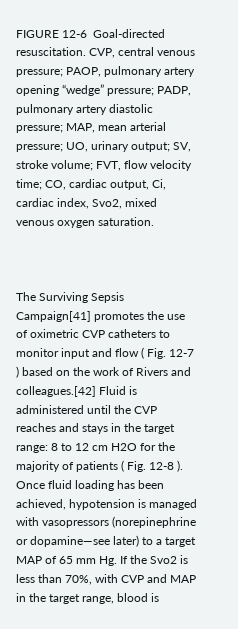FIGURE 12-6  Goal-directed resuscitation. CVP, central venous pressure; PAOP, pulmonary artery opening “wedge” pressure; PADP, pulmonary artery diastolic pressure; MAP, mean arterial pressure; UO, urinary output; SV, stroke volume; FVT, flow velocity time; CO, cardiac output, Ci, cardiac index, Svo2, mixed venous oxygen saturation.



The Surviving Sepsis Campaign[41] promotes the use of oximetric CVP catheters to monitor input and flow ( Fig. 12-7 ) based on the work of Rivers and colleagues.[42] Fluid is administered until the CVP reaches and stays in the target range: 8 to 12 cm H2O for the majority of patients ( Fig. 12-8 ). Once fluid loading has been achieved, hypotension is managed with vasopressors (norepinephrine or dopamine—see later) to a target MAP of 65 mm Hg. If the Svo2 is less than 70%, with CVP and MAP in the target range, blood is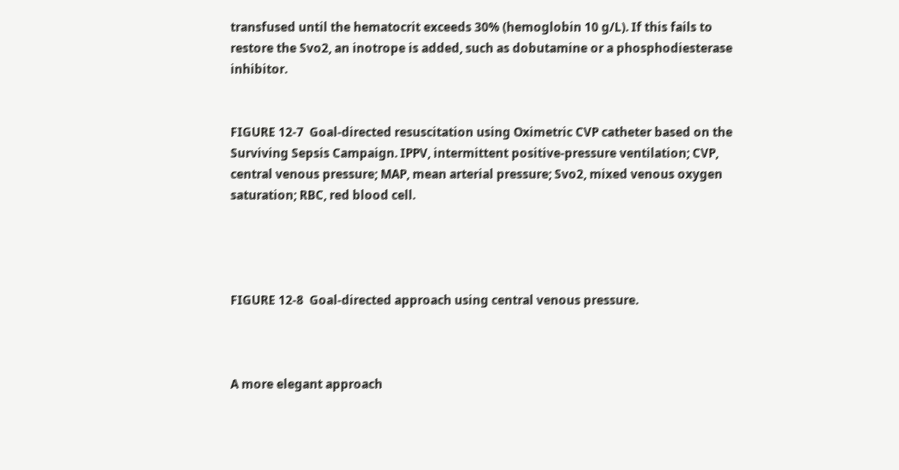transfused until the hematocrit exceeds 30% (hemoglobin 10 g/L). If this fails to restore the Svo2, an inotrope is added, such as dobutamine or a phosphodiesterase inhibitor.


FIGURE 12-7  Goal-directed resuscitation using Oximetric CVP catheter based on the Surviving Sepsis Campaign. IPPV, intermittent positive-pressure ventilation; CVP, central venous pressure; MAP, mean arterial pressure; Svo2, mixed venous oxygen saturation; RBC, red blood cell.




FIGURE 12-8  Goal-directed approach using central venous pressure.



A more elegant approach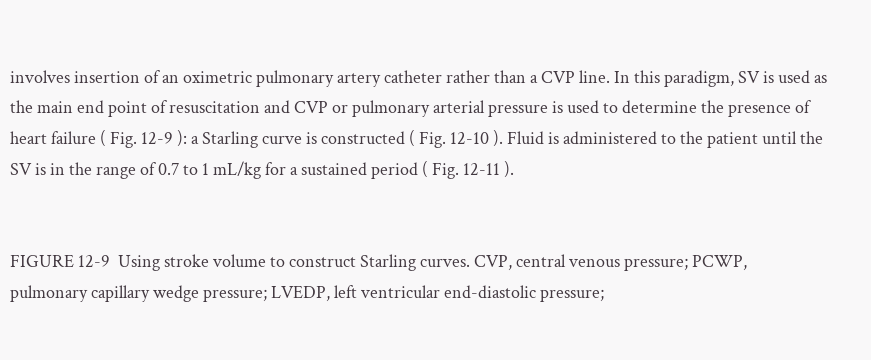involves insertion of an oximetric pulmonary artery catheter rather than a CVP line. In this paradigm, SV is used as the main end point of resuscitation and CVP or pulmonary arterial pressure is used to determine the presence of heart failure ( Fig. 12-9 ): a Starling curve is constructed ( Fig. 12-10 ). Fluid is administered to the patient until the SV is in the range of 0.7 to 1 mL/kg for a sustained period ( Fig. 12-11 ).


FIGURE 12-9  Using stroke volume to construct Starling curves. CVP, central venous pressure; PCWP, pulmonary capillary wedge pressure; LVEDP, left ventricular end-diastolic pressure;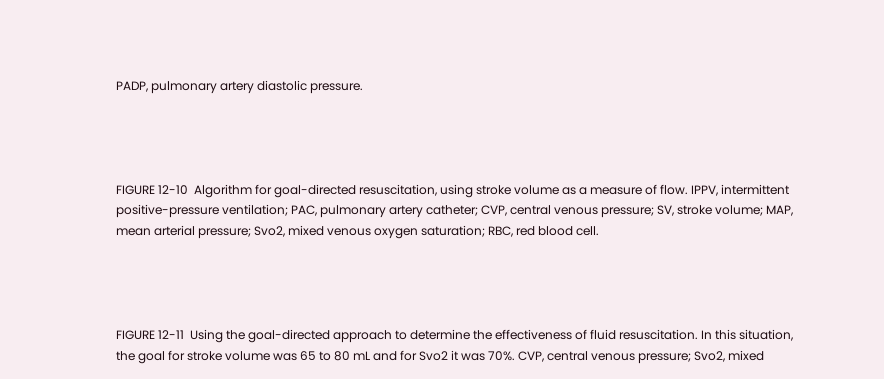PADP, pulmonary artery diastolic pressure.




FIGURE 12-10  Algorithm for goal-directed resuscitation, using stroke volume as a measure of flow. IPPV, intermittent positive-pressure ventilation; PAC, pulmonary artery catheter; CVP, central venous pressure; SV, stroke volume; MAP, mean arterial pressure; Svo2, mixed venous oxygen saturation; RBC, red blood cell.




FIGURE 12-11  Using the goal-directed approach to determine the effectiveness of fluid resuscitation. In this situation, the goal for stroke volume was 65 to 80 mL and for Svo2 it was 70%. CVP, central venous pressure; Svo2, mixed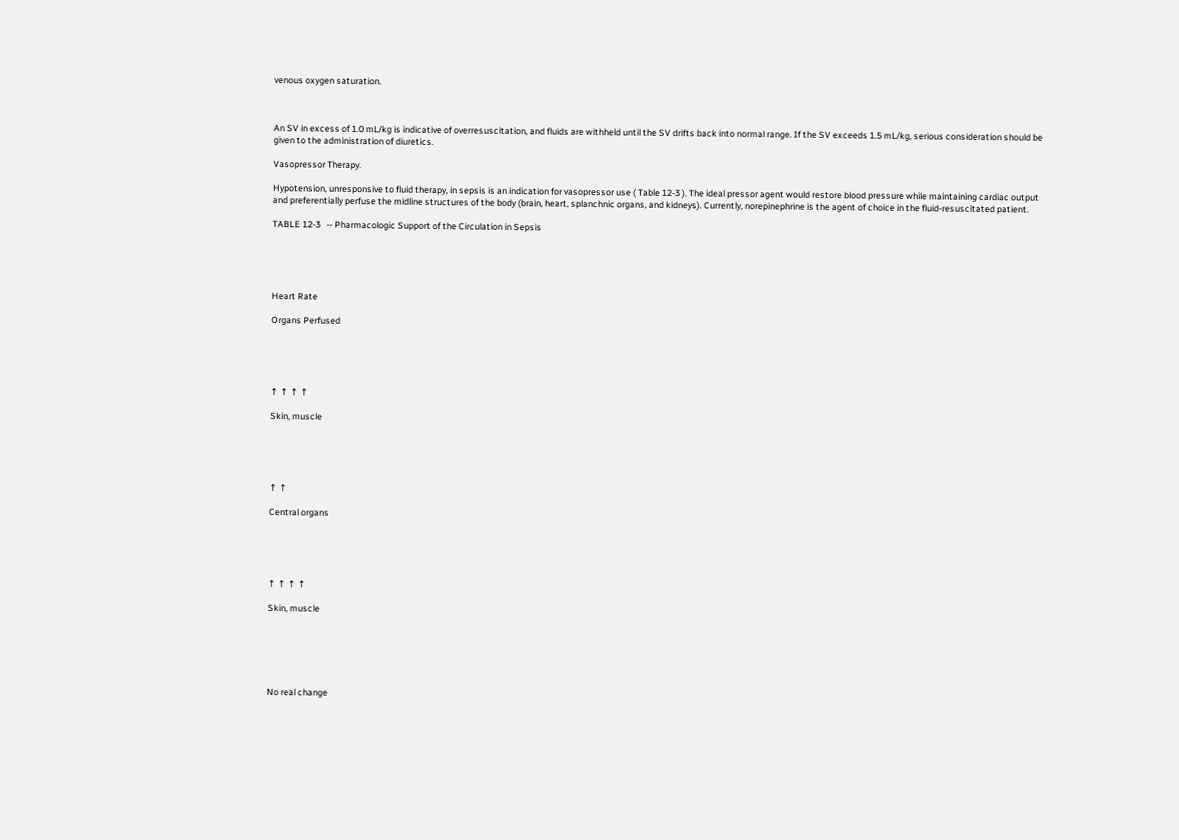venous oxygen saturation.



An SV in excess of 1.0 mL/kg is indicative of overresuscitation, and fluids are withheld until the SV drifts back into normal range. If the SV exceeds 1.5 mL/kg, serious consideration should be given to the administration of diuretics.

Vasopressor Therapy.

Hypotension, unresponsive to fluid therapy, in sepsis is an indication for vasopressor use ( Table 12-3 ). The ideal pressor agent would restore blood pressure while maintaining cardiac output and preferentially perfuse the midline structures of the body (brain, heart, splanchnic organs, and kidneys). Currently, norepinephrine is the agent of choice in the fluid-resuscitated patient.

TABLE 12-3   -- Pharmacologic Support of the Circulation in Sepsis





Heart Rate

Organs Perfused





↑ ↑ ↑ ↑

Skin, muscle





↑ ↑

Central organs





↑ ↑ ↑ ↑

Skin, muscle






No real change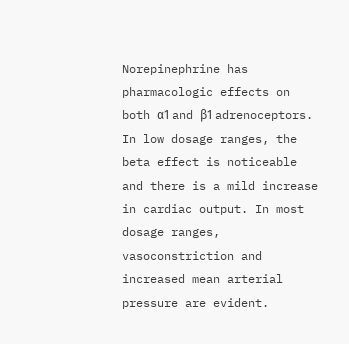Norepinephrine has pharmacologic effects on both α1 and β1 adrenoceptors. In low dosage ranges, the beta effect is noticeable and there is a mild increase in cardiac output. In most dosage ranges, vasoconstriction and increased mean arterial pressure are evident.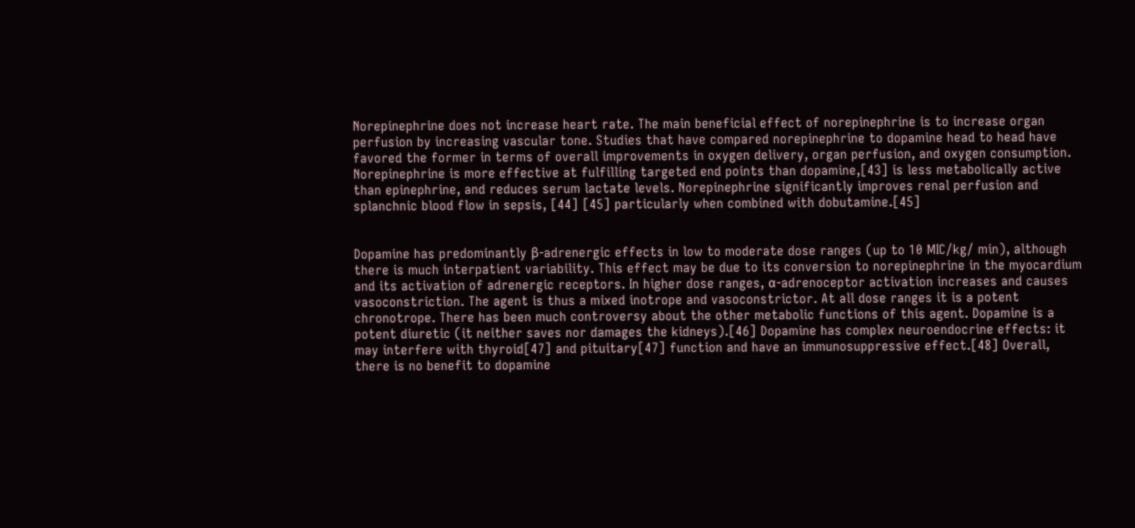Norepinephrine does not increase heart rate. The main beneficial effect of norepinephrine is to increase organ perfusion by increasing vascular tone. Studies that have compared norepinephrine to dopamine head to head have favored the former in terms of overall improvements in oxygen delivery, organ perfusion, and oxygen consumption. Norepinephrine is more effective at fulfilling targeted end points than dopamine,[43] is less metabolically active than epinephrine, and reduces serum lactate levels. Norepinephrine significantly improves renal perfusion and splanchnic blood flow in sepsis, [44] [45] particularly when combined with dobutamine.[45]


Dopamine has predominantly β-adrenergic effects in low to moderate dose ranges (up to 10 MIC/kg/ min), although there is much interpatient variability. This effect may be due to its conversion to norepinephrine in the myocardium and its activation of adrenergic receptors. In higher dose ranges, α-adrenoceptor activation increases and causes vasoconstriction. The agent is thus a mixed inotrope and vasoconstrictor. At all dose ranges it is a potent chronotrope. There has been much controversy about the other metabolic functions of this agent. Dopamine is a potent diuretic (it neither saves nor damages the kidneys).[46] Dopamine has complex neuroendocrine effects: it may interfere with thyroid[47] and pituitary[47] function and have an immunosuppressive effect.[48] Overall, there is no benefit to dopamine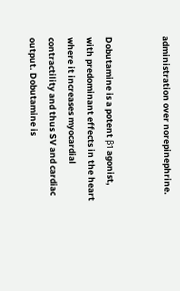administration over norepinephrine.


Dobutamine is a potent β1 agonist, with predominant effects in the heart where it increases myocardial contractility and thus SV and cardiac output. Dobutamine is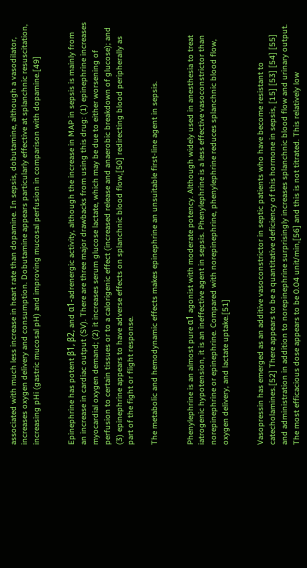associated with much less increase in heart rate than dopamine. In sepsis, dobutamine, although a vasodilator, increases oxygen delivery and consumption. Dobutamine appears particularly effective at splanchnic resuscitation, increasing pHi (gastric mucosal pH) and improving mucosal perfusion in comparison with dopamine.[49]


Epinephrine has potent β1, β2, and α1-adrenergic activity, although the increase in MAP in sepsis is mainly from an increase in cardiac output (SV). There are three major drawbacks from using this drug: (1) epinephrine increases myocardial oxygen demand; (2) it increases serum glucose lactate, which may be due to either worsening of perfusion to certain tissues or to a calorigenic effect (increased release and anaerobic breakdown of glucose); and (3) epinephrine appears to have adverse effects on splanchnic blood flow,[50] redirecting blood peripherally as part of the fight or flight response.

The metabolic and hemodynamic effects makes epinephrine an unsuitable first-line agent in sepsis.


Phenylephrine is an almost pure α1 agonist with moderate potency. Although widely used in anesthesia to treat iatrogenic hypotension, it is an ineffective agent in sepsis. Phenylephrine is a less effective vasoconstrictor than norepinephrine or epinephrine. Compared with norepinephrine, phenylephrine reduces splanchnic blood flow, oxygen delivery, and lactate uptake.[51]


Vasopressin has emerged as an additive vasoconstrictor in septic patients who have become resistant to catecholamines.[52] There appears to be a quantitative deficiency of this hormone in sepsis, [15] [53] [54] [55] and administration in addition to norepinephrine surprisingly increases splanchnic blood flow and urinary output. The most efficacious dose appears to be 0.04 unit/min,[56] and this is not titrated. This relatively low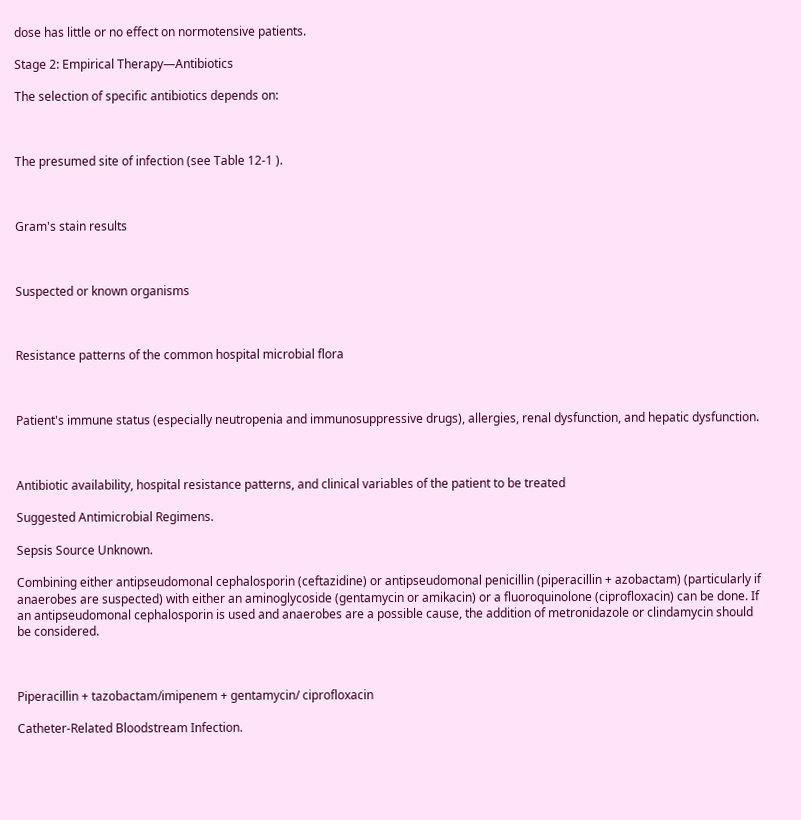dose has little or no effect on normotensive patients.

Stage 2: Empirical Therapy—Antibiotics

The selection of specific antibiotics depends on:



The presumed site of infection (see Table 12-1 ).



Gram's stain results



Suspected or known organisms



Resistance patterns of the common hospital microbial flora



Patient's immune status (especially neutropenia and immunosuppressive drugs), allergies, renal dysfunction, and hepatic dysfunction.



Antibiotic availability, hospital resistance patterns, and clinical variables of the patient to be treated

Suggested Antimicrobial Regimens.

Sepsis Source Unknown.

Combining either antipseudomonal cephalosporin (ceftazidine) or antipseudomonal penicillin (piperacillin + azobactam) (particularly if anaerobes are suspected) with either an aminoglycoside (gentamycin or amikacin) or a fluoroquinolone (ciprofloxacin) can be done. If an antipseudomonal cephalosporin is used and anaerobes are a possible cause, the addition of metronidazole or clindamycin should be considered.



Piperacillin + tazobactam/imipenem + gentamycin/ ciprofloxacin

Catheter-Related Bloodstream Infection.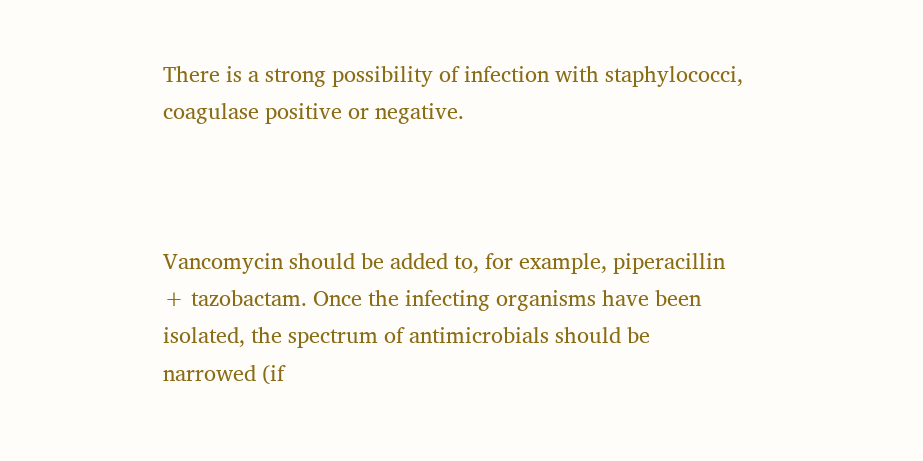There is a strong possibility of infection with staphylococci, coagulase positive or negative.



Vancomycin should be added to, for example, piperacillin + tazobactam. Once the infecting organisms have been isolated, the spectrum of antimicrobials should be narrowed (if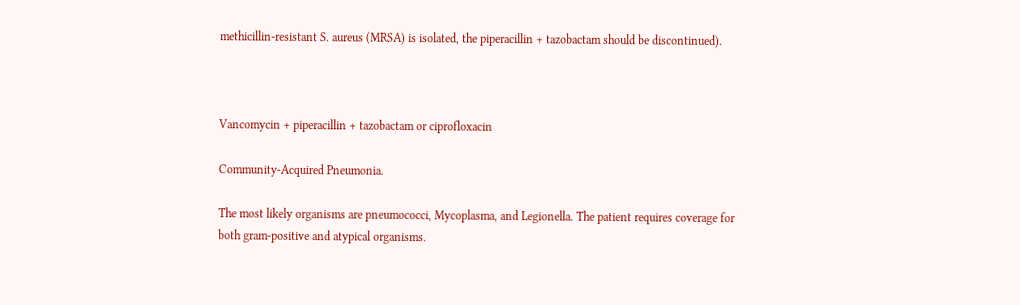methicillin-resistant S. aureus (MRSA) is isolated, the piperacillin + tazobactam should be discontinued).



Vancomycin + piperacillin + tazobactam or ciprofloxacin

Community-Acquired Pneumonia.

The most likely organisms are pneumococci, Mycoplasma, and Legionella. The patient requires coverage for both gram-positive and atypical organisms.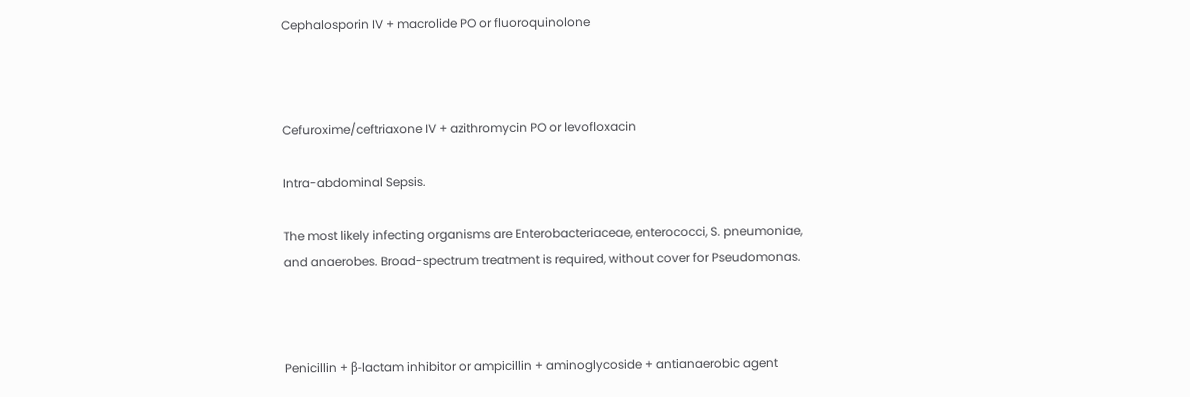Cephalosporin IV + macrolide PO or fluoroquinolone



Cefuroxime/ceftriaxone IV + azithromycin PO or levofloxacin

Intra-abdominal Sepsis.

The most likely infecting organisms are Enterobacteriaceae, enterococci, S. pneumoniae, and anaerobes. Broad-spectrum treatment is required, without cover for Pseudomonas.



Penicillin + β-lactam inhibitor or ampicillin + aminoglycoside + antianaerobic agent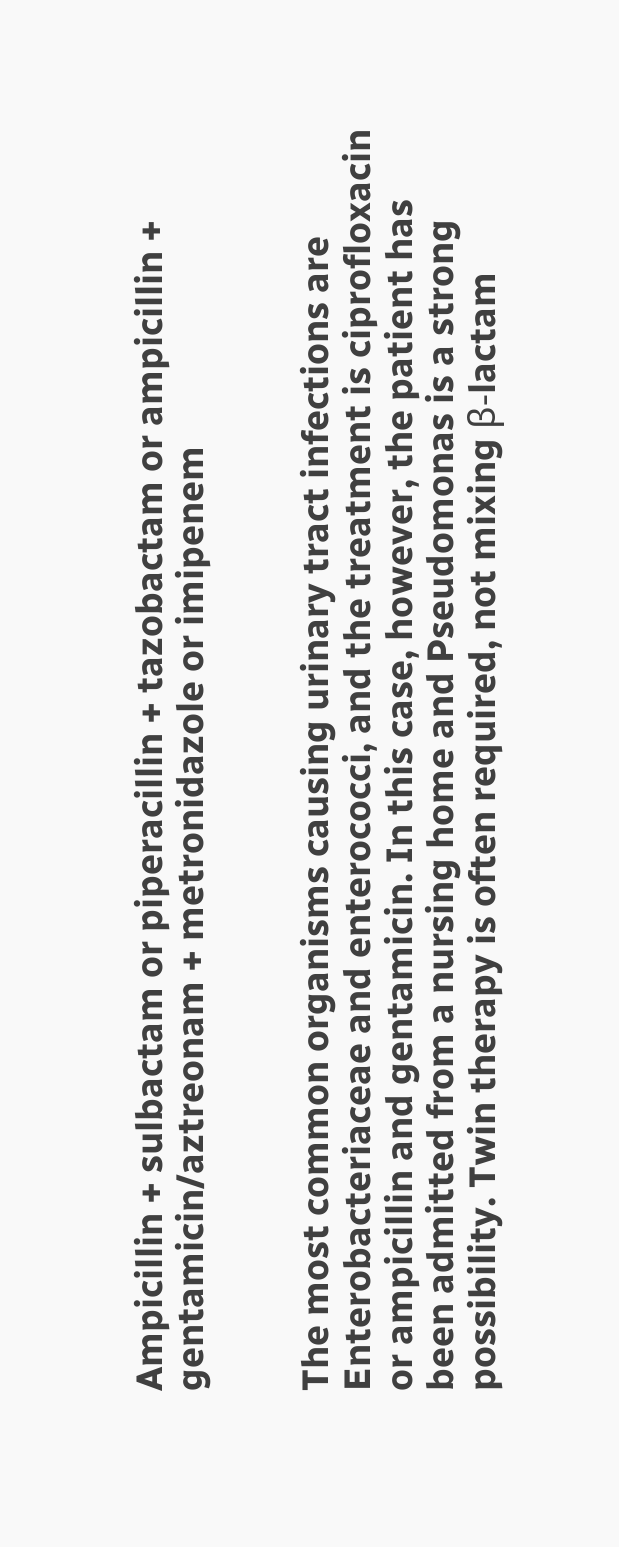Ampicillin + sulbactam or piperacillin + tazobactam or ampicillin + gentamicin/aztreonam + metronidazole or imipenem


The most common organisms causing urinary tract infections are Enterobacteriaceae and enterococci, and the treatment is ciprofloxacin or ampicillin and gentamicin. In this case, however, the patient has been admitted from a nursing home and Pseudomonas is a strong possibility. Twin therapy is often required, not mixing β-lactam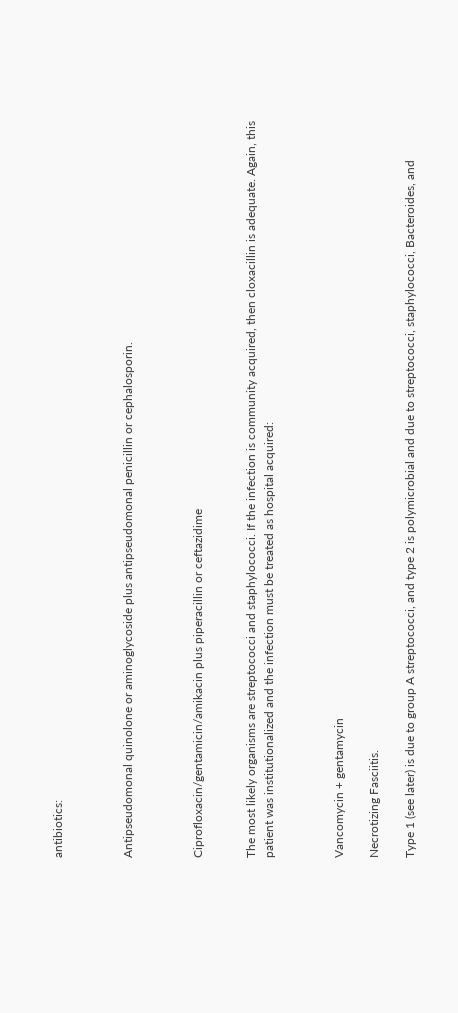antibiotics:



Antipseudomonal quinolone or aminoglycoside plus antipseudomonal penicillin or cephalosporin.



Ciprofloxacin/gentamicin/amikacin plus piperacillin or ceftazidime


The most likely organisms are streptococci and staphylococci. If the infection is community acquired, then cloxacillin is adequate. Again, this patient was institutionalized and the infection must be treated as hospital acquired:



Vancomycin + gentamycin

Necrotizing Fasciitis.

Type 1 (see later) is due to group A streptococci, and type 2 is polymicrobial and due to streptococci, staphylococci, Bacteroides, and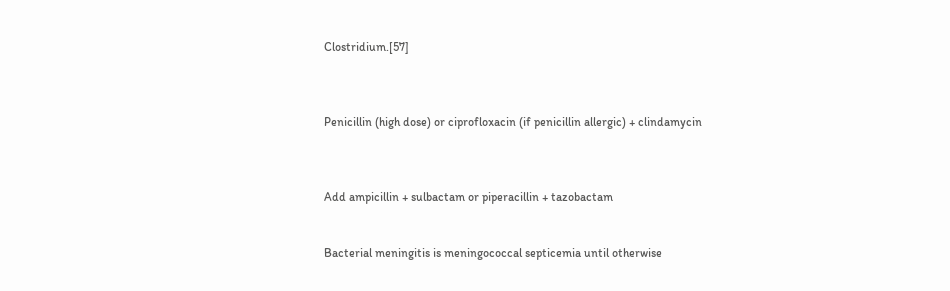Clostridium.[57]



Penicillin (high dose) or ciprofloxacin (if penicillin allergic) + clindamycin



Add ampicillin + sulbactam or piperacillin + tazobactam


Bacterial meningitis is meningococcal septicemia until otherwise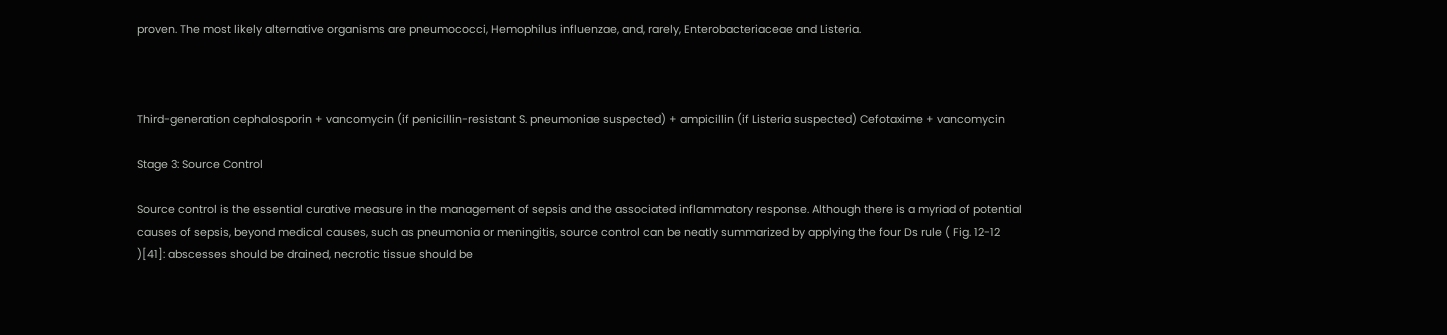proven. The most likely alternative organisms are pneumococci, Hemophilus influenzae, and, rarely, Enterobacteriaceae and Listeria.



Third-generation cephalosporin + vancomycin (if penicillin-resistant S. pneumoniae suspected) + ampicillin (if Listeria suspected) Cefotaxime + vancomycin

Stage 3: Source Control

Source control is the essential curative measure in the management of sepsis and the associated inflammatory response. Although there is a myriad of potential causes of sepsis, beyond medical causes, such as pneumonia or meningitis, source control can be neatly summarized by applying the four Ds rule ( Fig. 12-12 )[41]: abscesses should be drained, necrotic tissue should be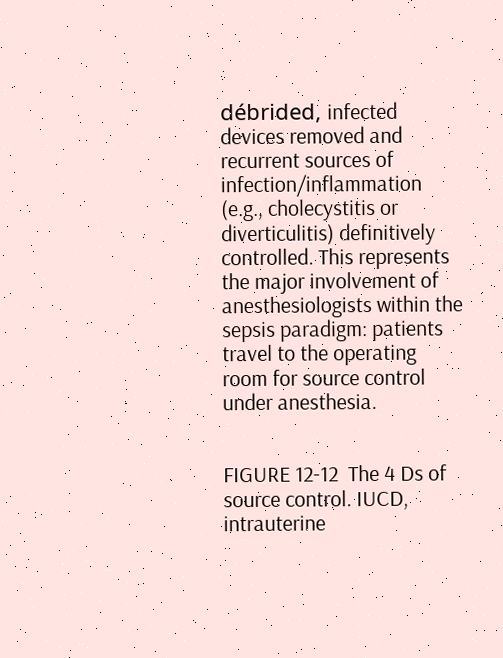débrided, infected devices removed and recurrent sources of infection/inflammation (e.g., cholecystitis or diverticulitis) definitively controlled. This represents the major involvement of anesthesiologists within the sepsis paradigm: patients travel to the operating room for source control under anesthesia.


FIGURE 12-12  The 4 Ds of source control. IUCD, intrauterine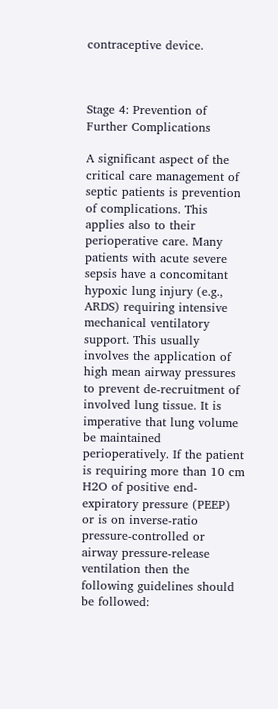contraceptive device.



Stage 4: Prevention of Further Complications

A significant aspect of the critical care management of septic patients is prevention of complications. This applies also to their perioperative care. Many patients with acute severe sepsis have a concomitant hypoxic lung injury (e.g., ARDS) requiring intensive mechanical ventilatory support. This usually involves the application of high mean airway pressures to prevent de-recruitment of involved lung tissue. It is imperative that lung volume be maintained perioperatively. If the patient is requiring more than 10 cm H2O of positive end-expiratory pressure (PEEP) or is on inverse-ratio pressure-controlled or airway pressure-release ventilation then the following guidelines should be followed: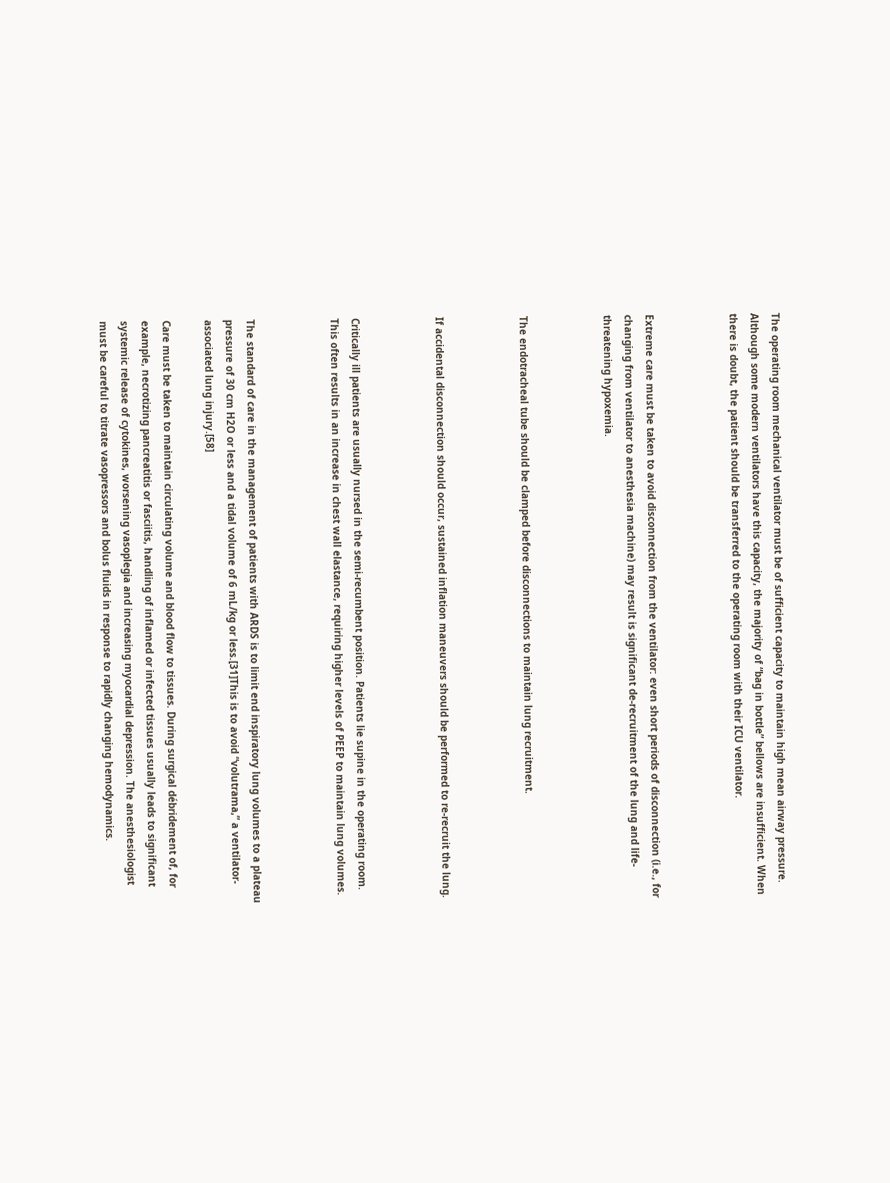The operating room mechanical ventilator must be of sufficient capacity to maintain high mean airway pressure. Although some modern ventilators have this capacity, the majority of “bag in bottle” bellows are insufficient. When there is doubt, the patient should be transferred to the operating room with their ICU ventilator.



Extreme care must be taken to avoid disconnection from the ventilator: even short periods of disconnection (i.e., for changing from ventilator to anesthesia machine) may result is significant de-recruitment of the lung and life-threatening hypoxemia.



The endotracheal tube should be clamped before disconnections to maintain lung recruitment.



If accidental disconnection should occur, sustained inflation maneuvers should be performed to re-recruit the lung.



Critically ill patients are usually nursed in the semi-recumbent position. Patients lie supine in the operating room. This often results in an increase in chest wall elastance, requiring higher levels of PEEP to maintain lung volumes.



The standard of care in the management of patients with ARDS is to limit end inspiratory lung volumes to a plateau pressure of 30 cm H2O or less and a tidal volume of 6 mL/kg or less.[31]This is to avoid “volutrama,” a ventilator-associated lung injury.[58]

Care must be taken to maintain circulating volume and blood flow to tissues. During surgical débridement of, for example, necrotizing pancreatitis or fasciitis, handling of inflamed or infected tissues usually leads to significant systemic release of cytokines, worsening vasoplegia and increasing myocardial depression. The anesthesiologist must be careful to titrate vasopressors and bolus fluids in response to rapidly changing hemodynamics.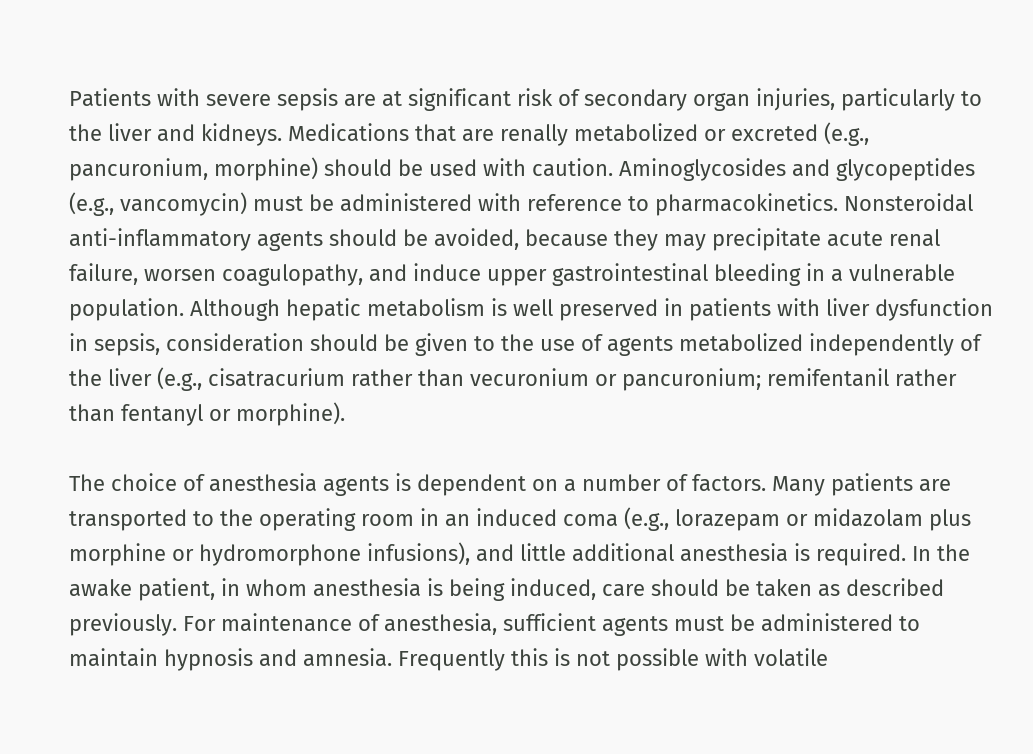Patients with severe sepsis are at significant risk of secondary organ injuries, particularly to the liver and kidneys. Medications that are renally metabolized or excreted (e.g., pancuronium, morphine) should be used with caution. Aminoglycosides and glycopeptides (e.g., vancomycin) must be administered with reference to pharmacokinetics. Nonsteroidal anti-inflammatory agents should be avoided, because they may precipitate acute renal failure, worsen coagulopathy, and induce upper gastrointestinal bleeding in a vulnerable population. Although hepatic metabolism is well preserved in patients with liver dysfunction in sepsis, consideration should be given to the use of agents metabolized independently of the liver (e.g., cisatracurium rather than vecuronium or pancuronium; remifentanil rather than fentanyl or morphine).

The choice of anesthesia agents is dependent on a number of factors. Many patients are transported to the operating room in an induced coma (e.g., lorazepam or midazolam plus morphine or hydromorphone infusions), and little additional anesthesia is required. In the awake patient, in whom anesthesia is being induced, care should be taken as described previously. For maintenance of anesthesia, sufficient agents must be administered to maintain hypnosis and amnesia. Frequently this is not possible with volatile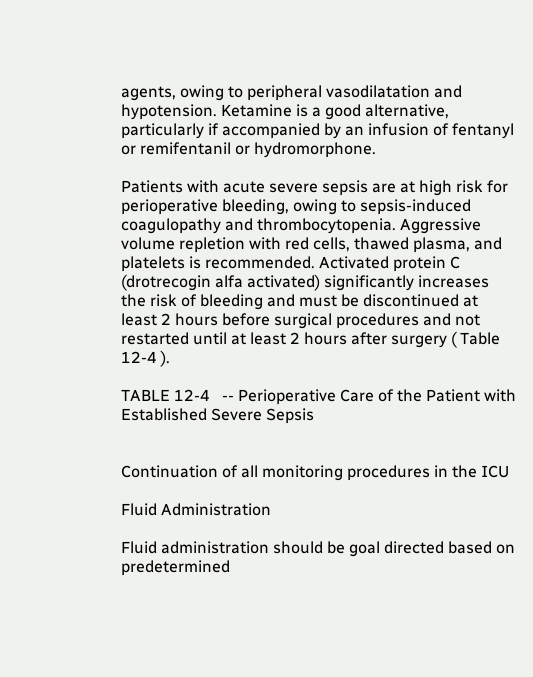agents, owing to peripheral vasodilatation and hypotension. Ketamine is a good alternative, particularly if accompanied by an infusion of fentanyl or remifentanil or hydromorphone.

Patients with acute severe sepsis are at high risk for perioperative bleeding, owing to sepsis-induced coagulopathy and thrombocytopenia. Aggressive volume repletion with red cells, thawed plasma, and platelets is recommended. Activated protein C (drotrecogin alfa activated) significantly increases the risk of bleeding and must be discontinued at least 2 hours before surgical procedures and not restarted until at least 2 hours after surgery ( Table 12-4 ).

TABLE 12-4   -- Perioperative Care of the Patient with Established Severe Sepsis


Continuation of all monitoring procedures in the ICU

Fluid Administration

Fluid administration should be goal directed based on predetermined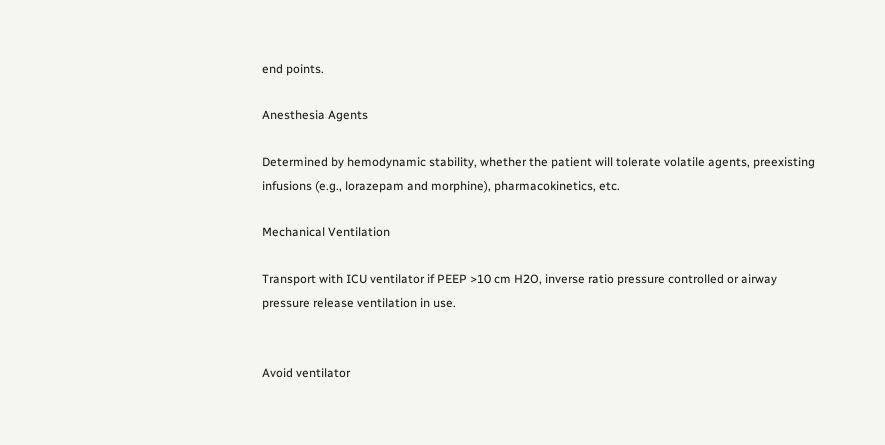end points.

Anesthesia Agents

Determined by hemodynamic stability, whether the patient will tolerate volatile agents, preexisting infusions (e.g., lorazepam and morphine), pharmacokinetics, etc.

Mechanical Ventilation

Transport with ICU ventilator if PEEP >10 cm H2O, inverse ratio pressure controlled or airway pressure release ventilation in use.


Avoid ventilator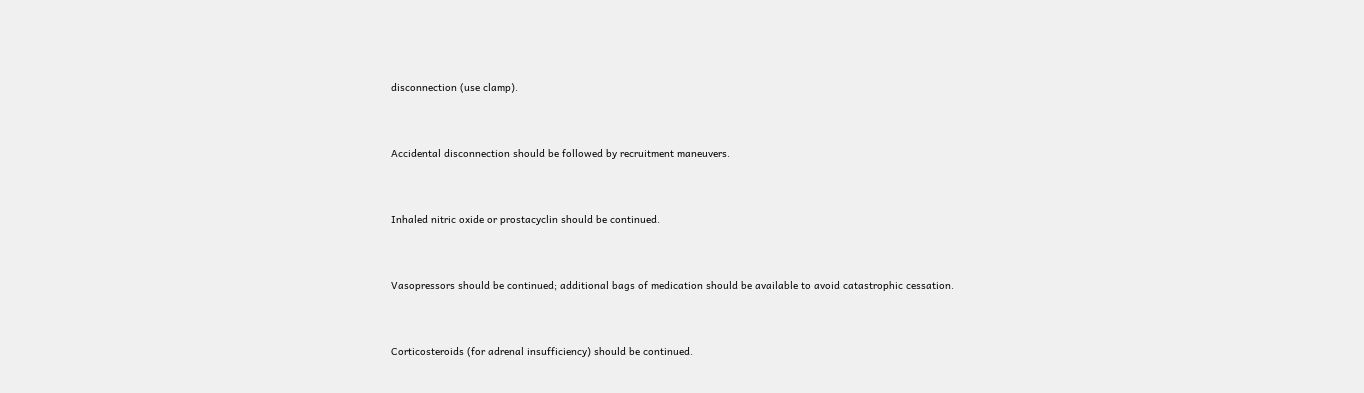disconnection (use clamp).


Accidental disconnection should be followed by recruitment maneuvers.


Inhaled nitric oxide or prostacyclin should be continued.


Vasopressors should be continued; additional bags of medication should be available to avoid catastrophic cessation.


Corticosteroids (for adrenal insufficiency) should be continued.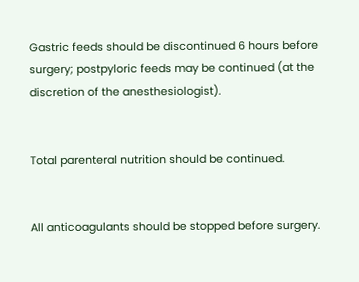Gastric feeds should be discontinued 6 hours before surgery; postpyloric feeds may be continued (at the discretion of the anesthesiologist).


Total parenteral nutrition should be continued.


All anticoagulants should be stopped before surgery.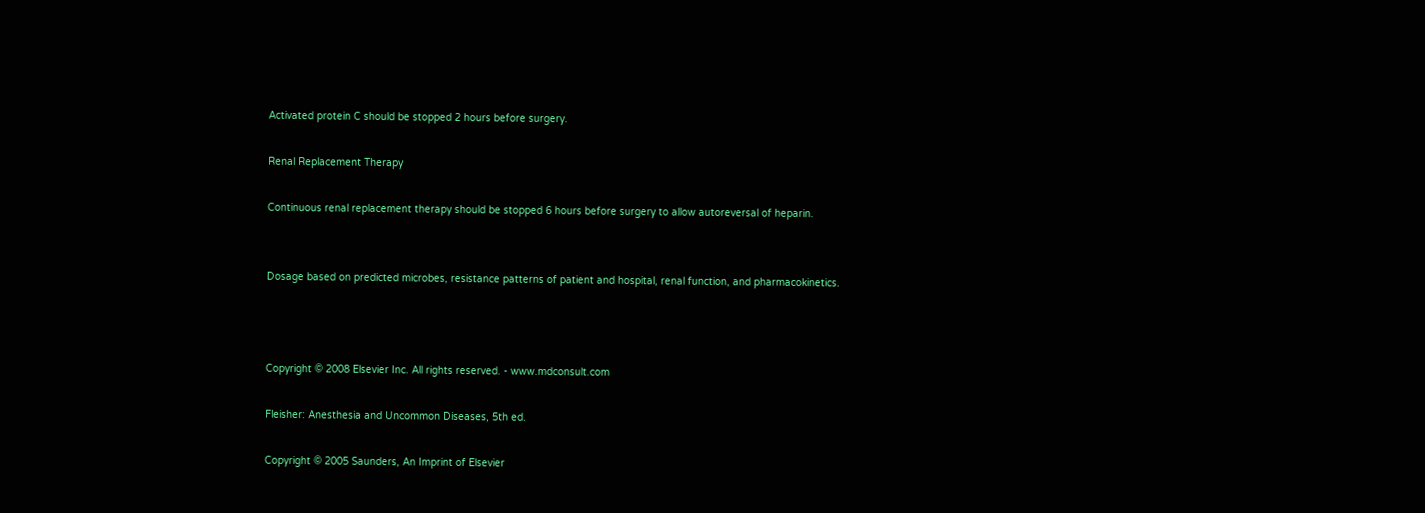Activated protein C should be stopped 2 hours before surgery.

Renal Replacement Therapy

Continuous renal replacement therapy should be stopped 6 hours before surgery to allow autoreversal of heparin.


Dosage based on predicted microbes, resistance patterns of patient and hospital, renal function, and pharmacokinetics.



Copyright © 2008 Elsevier Inc. All rights reserved. - www.mdconsult.com

Fleisher: Anesthesia and Uncommon Diseases, 5th ed.

Copyright © 2005 Saunders, An Imprint of Elsevier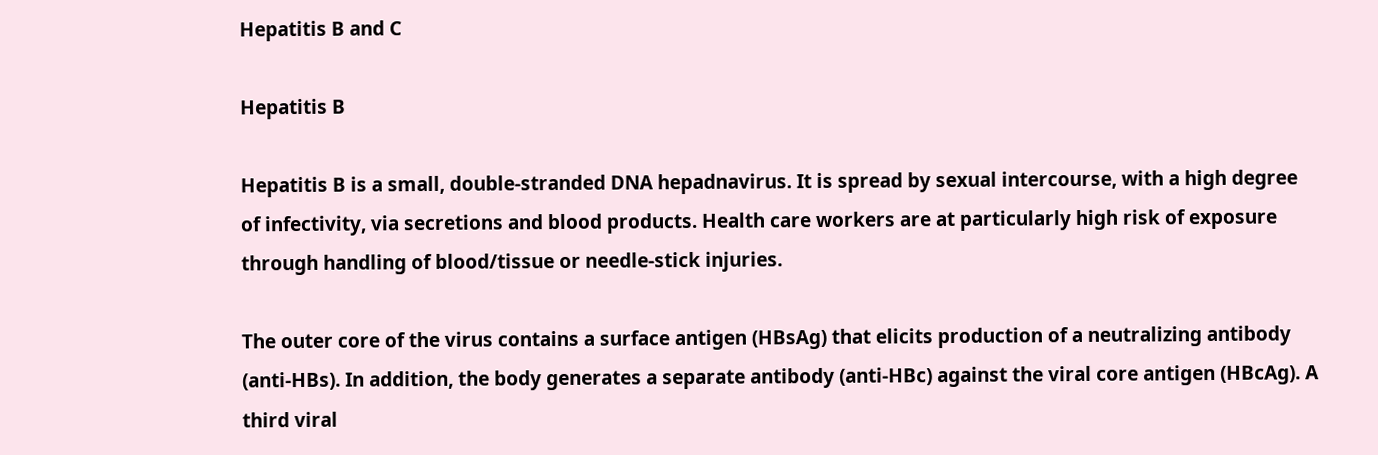Hepatitis B and C

Hepatitis B

Hepatitis B is a small, double-stranded DNA hepadnavirus. It is spread by sexual intercourse, with a high degree of infectivity, via secretions and blood products. Health care workers are at particularly high risk of exposure through handling of blood/tissue or needle-stick injuries.

The outer core of the virus contains a surface antigen (HBsAg) that elicits production of a neutralizing antibody (anti-HBs). In addition, the body generates a separate antibody (anti-HBc) against the viral core antigen (HBcAg). A third viral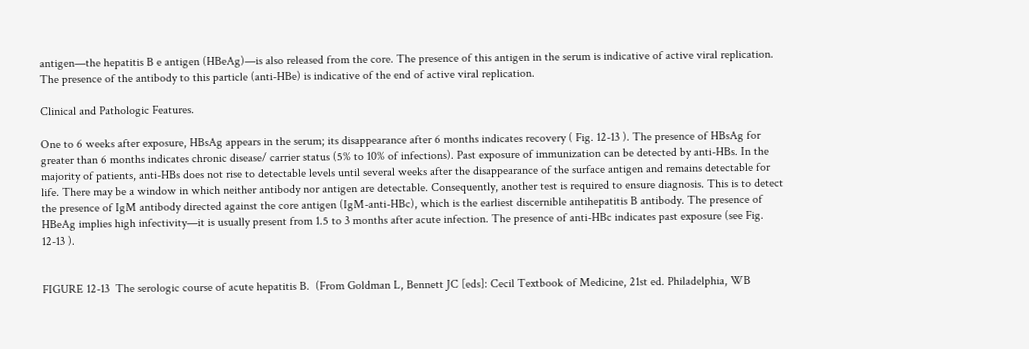antigen—the hepatitis B e antigen (HBeAg)—is also released from the core. The presence of this antigen in the serum is indicative of active viral replication. The presence of the antibody to this particle (anti-HBe) is indicative of the end of active viral replication.

Clinical and Pathologic Features.

One to 6 weeks after exposure, HBsAg appears in the serum; its disappearance after 6 months indicates recovery ( Fig. 12-13 ). The presence of HBsAg for greater than 6 months indicates chronic disease/ carrier status (5% to 10% of infections). Past exposure of immunization can be detected by anti-HBs. In the majority of patients, anti-HBs does not rise to detectable levels until several weeks after the disappearance of the surface antigen and remains detectable for life. There may be a window in which neither antibody nor antigen are detectable. Consequently, another test is required to ensure diagnosis. This is to detect the presence of IgM antibody directed against the core antigen (IgM-anti-HBc), which is the earliest discernible antihepatitis B antibody. The presence of HBeAg implies high infectivity—it is usually present from 1.5 to 3 months after acute infection. The presence of anti-HBc indicates past exposure (see Fig. 12-13 ).


FIGURE 12-13  The serologic course of acute hepatitis B.  (From Goldman L, Bennett JC [eds]: Cecil Textbook of Medicine, 21st ed. Philadelphia, WB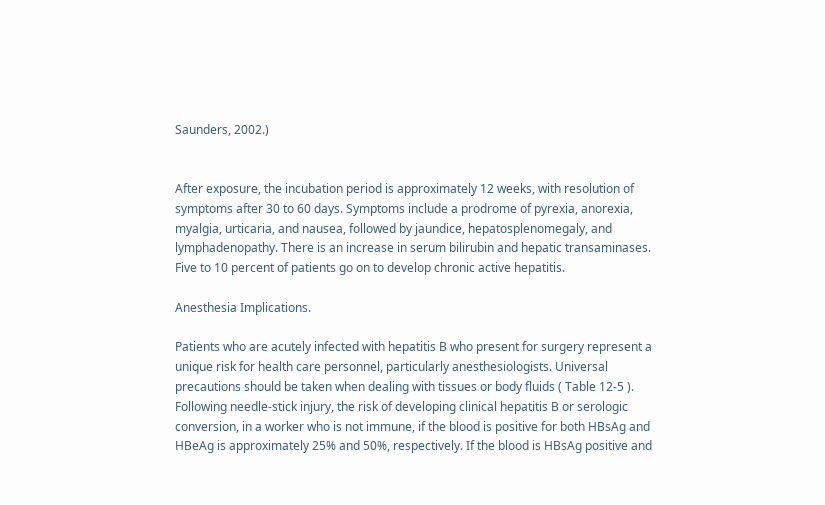Saunders, 2002.)


After exposure, the incubation period is approximately 12 weeks, with resolution of symptoms after 30 to 60 days. Symptoms include a prodrome of pyrexia, anorexia, myalgia, urticaria, and nausea, followed by jaundice, hepatosplenomegaly, and lymphadenopathy. There is an increase in serum bilirubin and hepatic transaminases. Five to 10 percent of patients go on to develop chronic active hepatitis.

Anesthesia Implications.

Patients who are acutely infected with hepatitis B who present for surgery represent a unique risk for health care personnel, particularly anesthesiologists. Universal precautions should be taken when dealing with tissues or body fluids ( Table 12-5 ). Following needle-stick injury, the risk of developing clinical hepatitis B or serologic conversion, in a worker who is not immune, if the blood is positive for both HBsAg and HBeAg is approximately 25% and 50%, respectively. If the blood is HBsAg positive and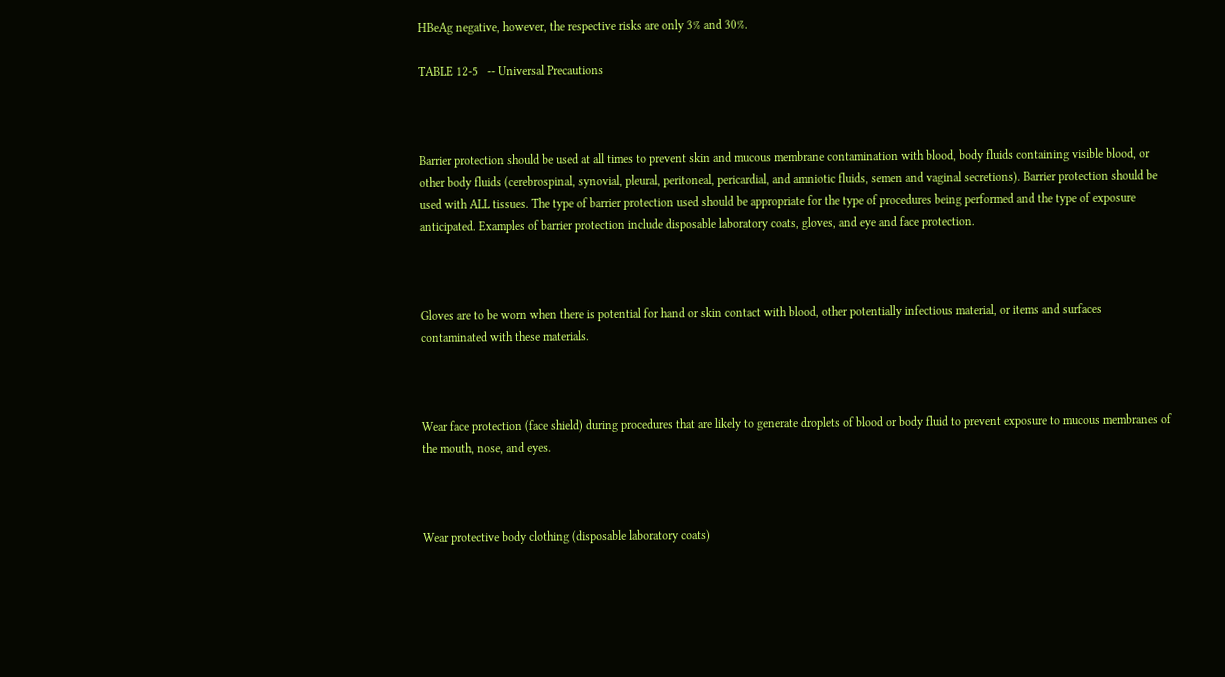HBeAg negative, however, the respective risks are only 3% and 30%.

TABLE 12-5   -- Universal Precautions



Barrier protection should be used at all times to prevent skin and mucous membrane contamination with blood, body fluids containing visible blood, or other body fluids (cerebrospinal, synovial, pleural, peritoneal, pericardial, and amniotic fluids, semen and vaginal secretions). Barrier protection should be used with ALL tissues. The type of barrier protection used should be appropriate for the type of procedures being performed and the type of exposure anticipated. Examples of barrier protection include disposable laboratory coats, gloves, and eye and face protection.



Gloves are to be worn when there is potential for hand or skin contact with blood, other potentially infectious material, or items and surfaces contaminated with these materials.



Wear face protection (face shield) during procedures that are likely to generate droplets of blood or body fluid to prevent exposure to mucous membranes of the mouth, nose, and eyes.



Wear protective body clothing (disposable laboratory coats)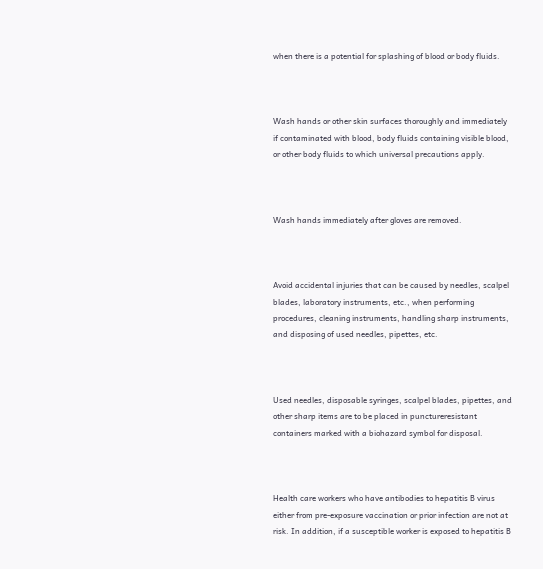when there is a potential for splashing of blood or body fluids.



Wash hands or other skin surfaces thoroughly and immediately if contaminated with blood, body fluids containing visible blood, or other body fluids to which universal precautions apply.



Wash hands immediately after gloves are removed.



Avoid accidental injuries that can be caused by needles, scalpel blades, laboratory instruments, etc., when performing procedures, cleaning instruments, handling sharp instruments, and disposing of used needles, pipettes, etc.



Used needles, disposable syringes, scalpel blades, pipettes, and other sharp items are to be placed in punctureresistant containers marked with a biohazard symbol for disposal.



Health care workers who have antibodies to hepatitis B virus either from pre-exposure vaccination or prior infection are not at risk. In addition, if a susceptible worker is exposed to hepatitis B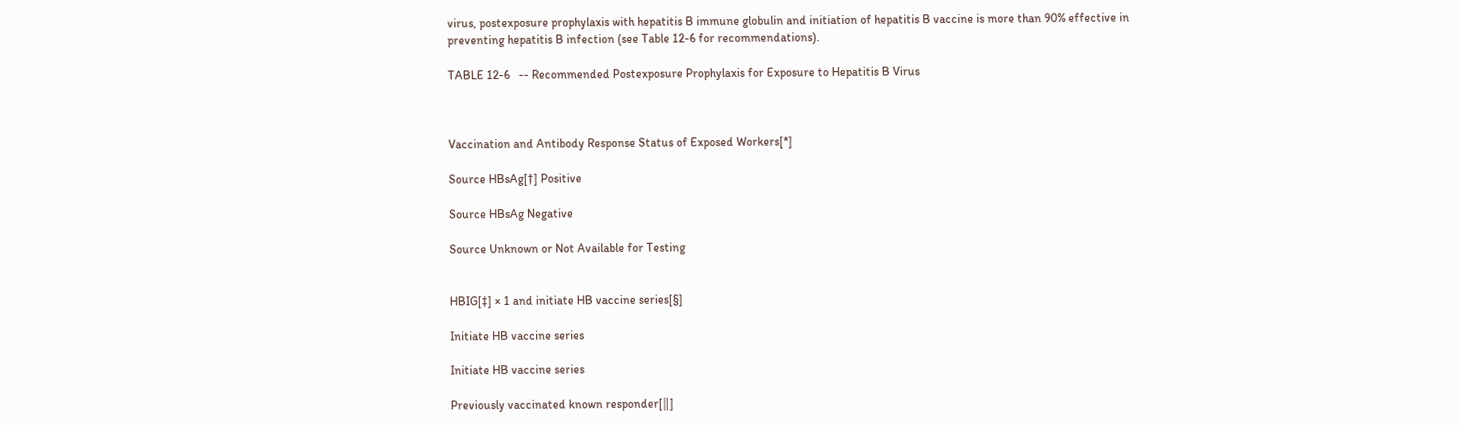virus, postexposure prophylaxis with hepatitis B immune globulin and initiation of hepatitis B vaccine is more than 90% effective in preventing hepatitis B infection (see Table 12-6 for recommendations).

TABLE 12-6   -- Recommended Postexposure Prophylaxis for Exposure to Hepatitis B Virus



Vaccination and Antibody Response Status of Exposed Workers[*]

Source HBsAg[†] Positive

Source HBsAg Negative

Source Unknown or Not Available for Testing


HBIG[‡] × 1 and initiate HB vaccine series[§]

Initiate HB vaccine series

Initiate HB vaccine series

Previously vaccinated known responder[‖]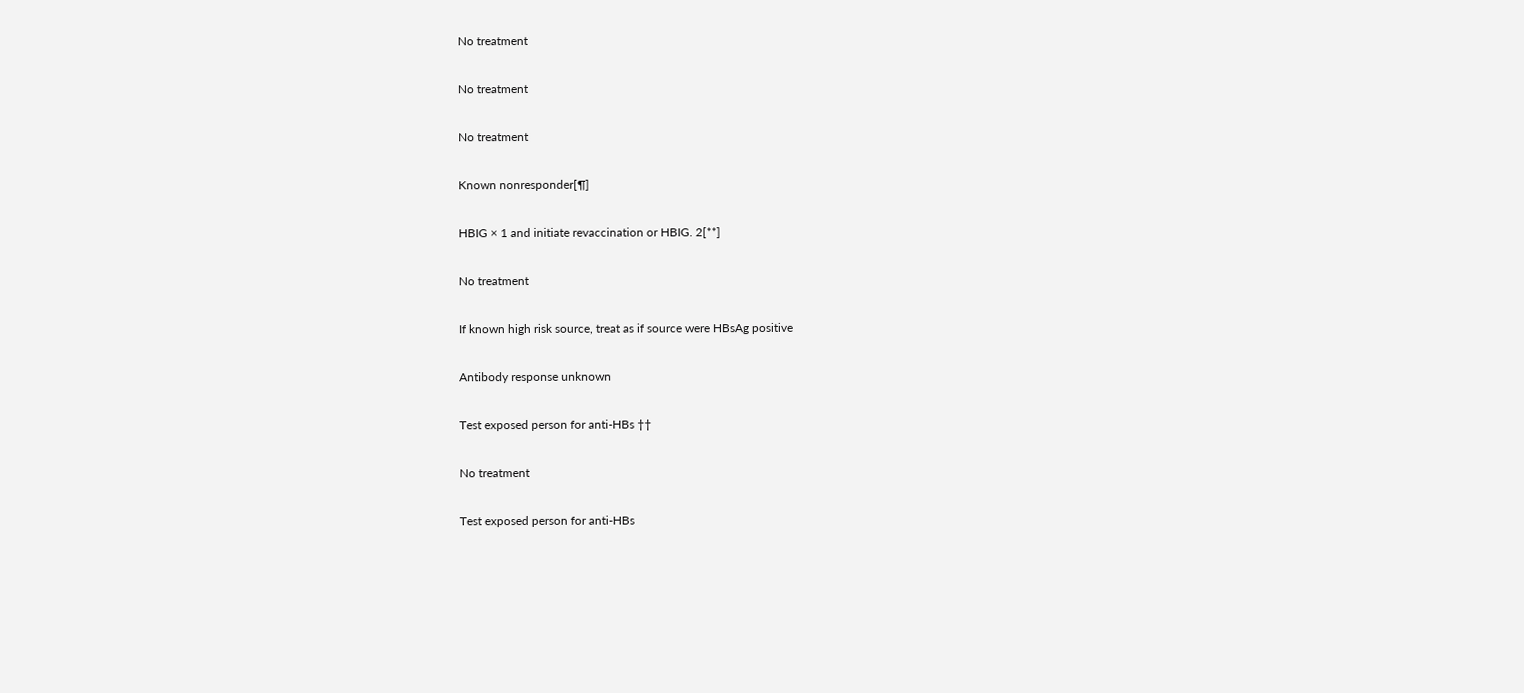No treatment

No treatment

No treatment

Known nonresponder[¶]

HBIG × 1 and initiate revaccination or HBIG. 2[**]

No treatment

If known high risk source, treat as if source were HBsAg positive

Antibody response unknown

Test exposed person for anti-HBs ††

No treatment

Test exposed person for anti-HBs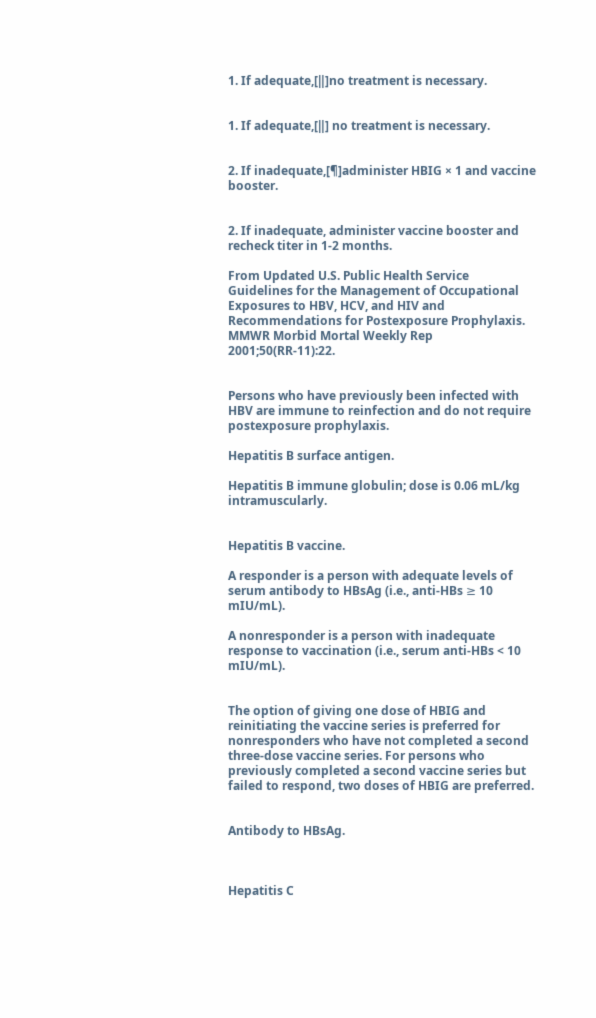1. If adequate,[‖]no treatment is necessary.


1. If adequate,[‖] no treatment is necessary.


2. If inadequate,[¶]administer HBIG × 1 and vaccine booster.


2. If inadequate, administer vaccine booster and recheck titer in 1-2 months.

From Updated U.S. Public Health Service Guidelines for the Management of Occupational Exposures to HBV, HCV, and HIV and Recommendations for Postexposure Prophylaxis. MMWR Morbid Mortal Weekly Rep 2001;50(RR-11):22.


Persons who have previously been infected with HBV are immune to reinfection and do not require postexposure prophylaxis.

Hepatitis B surface antigen.

Hepatitis B immune globulin; dose is 0.06 mL/kg intramuscularly.


Hepatitis B vaccine.

A responder is a person with adequate levels of serum antibody to HBsAg (i.e., anti-HBs ≥ 10 mIU/mL).

A nonresponder is a person with inadequate response to vaccination (i.e., serum anti-HBs < 10 mIU/mL).


The option of giving one dose of HBIG and reinitiating the vaccine series is preferred for nonresponders who have not completed a second three-dose vaccine series. For persons who previously completed a second vaccine series but failed to respond, two doses of HBIG are preferred.


Antibody to HBsAg.



Hepatitis C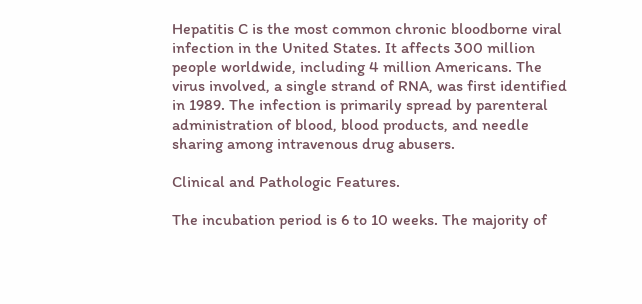Hepatitis C is the most common chronic bloodborne viral infection in the United States. It affects 300 million people worldwide, including 4 million Americans. The virus involved, a single strand of RNA, was first identified in 1989. The infection is primarily spread by parenteral administration of blood, blood products, and needle sharing among intravenous drug abusers.

Clinical and Pathologic Features.

The incubation period is 6 to 10 weeks. The majority of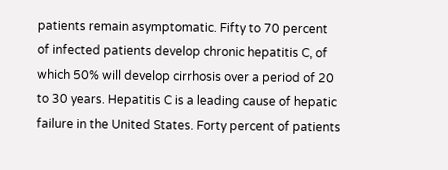patients remain asymptomatic. Fifty to 70 percent of infected patients develop chronic hepatitis C, of which 50% will develop cirrhosis over a period of 20 to 30 years. Hepatitis C is a leading cause of hepatic failure in the United States. Forty percent of patients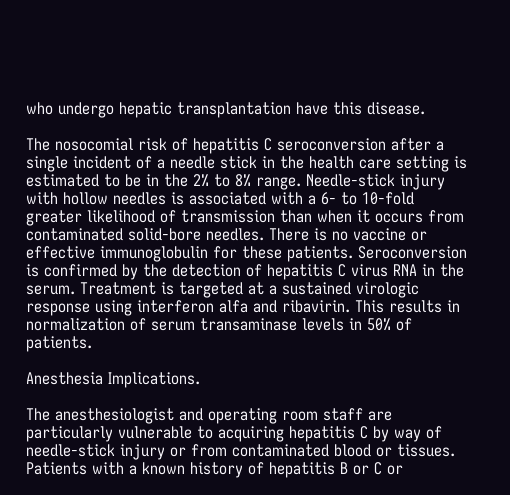who undergo hepatic transplantation have this disease.

The nosocomial risk of hepatitis C seroconversion after a single incident of a needle stick in the health care setting is estimated to be in the 2% to 8% range. Needle-stick injury with hollow needles is associated with a 6- to 10-fold greater likelihood of transmission than when it occurs from contaminated solid-bore needles. There is no vaccine or effective immunoglobulin for these patients. Seroconversion is confirmed by the detection of hepatitis C virus RNA in the serum. Treatment is targeted at a sustained virologic response using interferon alfa and ribavirin. This results in normalization of serum transaminase levels in 50% of patients.

Anesthesia Implications.

The anesthesiologist and operating room staff are particularly vulnerable to acquiring hepatitis C by way of needle-stick injury or from contaminated blood or tissues. Patients with a known history of hepatitis B or C or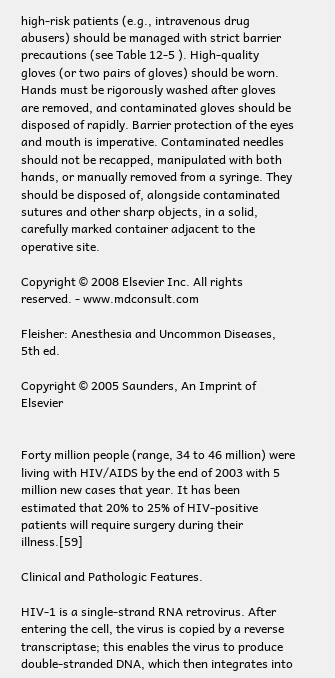high-risk patients (e.g., intravenous drug abusers) should be managed with strict barrier precautions (see Table 12-5 ). High-quality gloves (or two pairs of gloves) should be worn. Hands must be rigorously washed after gloves are removed, and contaminated gloves should be disposed of rapidly. Barrier protection of the eyes and mouth is imperative. Contaminated needles should not be recapped, manipulated with both hands, or manually removed from a syringe. They should be disposed of, alongside contaminated sutures and other sharp objects, in a solid, carefully marked container adjacent to the operative site.

Copyright © 2008 Elsevier Inc. All rights reserved. - www.mdconsult.com

Fleisher: Anesthesia and Uncommon Diseases, 5th ed.

Copyright © 2005 Saunders, An Imprint of Elsevier


Forty million people (range, 34 to 46 million) were living with HIV/AIDS by the end of 2003 with 5 million new cases that year. It has been estimated that 20% to 25% of HIV-positive patients will require surgery during their illness.[59]

Clinical and Pathologic Features.

HIV-1 is a single-strand RNA retrovirus. After entering the cell, the virus is copied by a reverse transcriptase; this enables the virus to produce double-stranded DNA, which then integrates into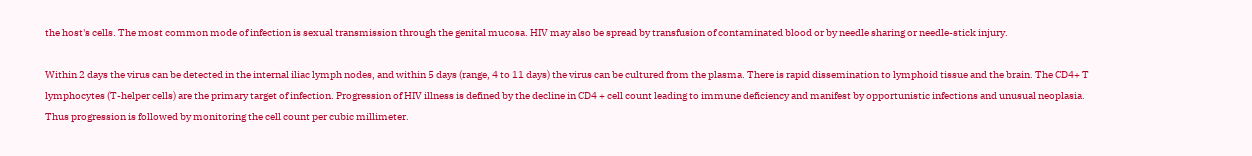the host's cells. The most common mode of infection is sexual transmission through the genital mucosa. HIV may also be spread by transfusion of contaminated blood or by needle sharing or needle-stick injury.

Within 2 days the virus can be detected in the internal iliac lymph nodes, and within 5 days (range, 4 to 11 days) the virus can be cultured from the plasma. There is rapid dissemination to lymphoid tissue and the brain. The CD4+ T lymphocytes (T-helper cells) are the primary target of infection. Progression of HIV illness is defined by the decline in CD4 + cell count leading to immune deficiency and manifest by opportunistic infections and unusual neoplasia. Thus progression is followed by monitoring the cell count per cubic millimeter.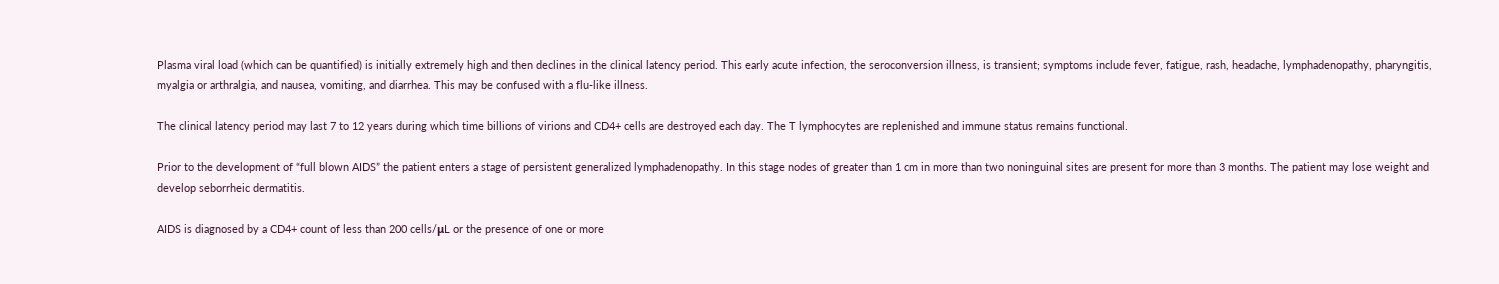Plasma viral load (which can be quantified) is initially extremely high and then declines in the clinical latency period. This early acute infection, the seroconversion illness, is transient; symptoms include fever, fatigue, rash, headache, lymphadenopathy, pharyngitis, myalgia or arthralgia, and nausea, vomiting, and diarrhea. This may be confused with a flu-like illness.

The clinical latency period may last 7 to 12 years during which time billions of virions and CD4+ cells are destroyed each day. The T lymphocytes are replenished and immune status remains functional.

Prior to the development of “full blown AIDS” the patient enters a stage of persistent generalized lymphadenopathy. In this stage nodes of greater than 1 cm in more than two noninguinal sites are present for more than 3 months. The patient may lose weight and develop seborrheic dermatitis.

AIDS is diagnosed by a CD4+ count of less than 200 cells/μL or the presence of one or more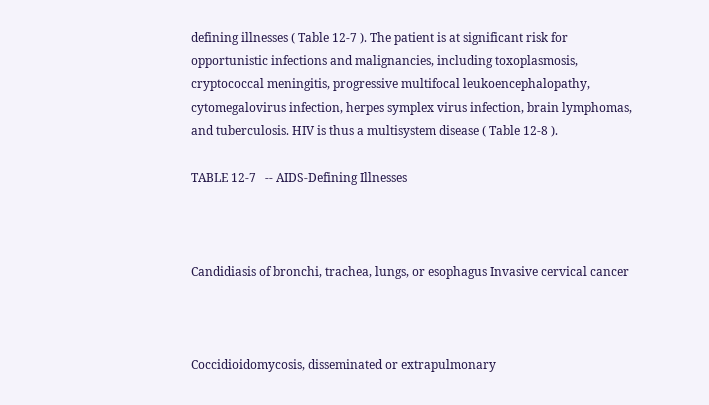defining illnesses ( Table 12-7 ). The patient is at significant risk for opportunistic infections and malignancies, including toxoplasmosis, cryptococcal meningitis, progressive multifocal leukoencephalopathy, cytomegalovirus infection, herpes symplex virus infection, brain lymphomas, and tuberculosis. HIV is thus a multisystem disease ( Table 12-8 ).

TABLE 12-7   -- AIDS-Defining Illnesses



Candidiasis of bronchi, trachea, lungs, or esophagus Invasive cervical cancer



Coccidioidomycosis, disseminated or extrapulmonary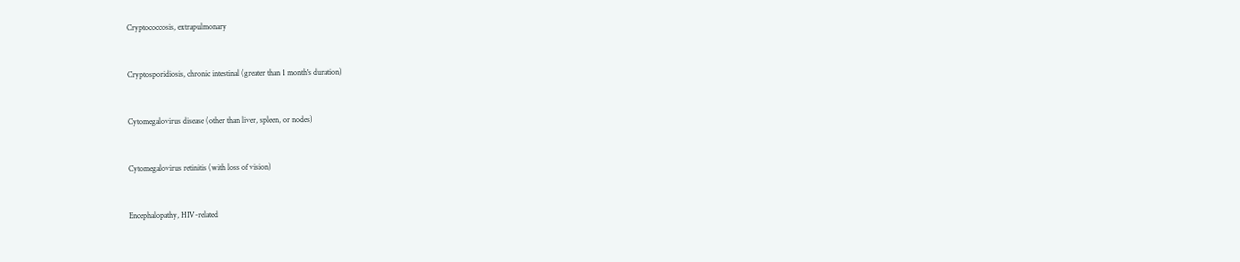Cryptococcosis, extrapulmonary



Cryptosporidiosis, chronic intestinal (greater than 1 month's duration)



Cytomegalovirus disease (other than liver, spleen, or nodes)



Cytomegalovirus retinitis (with loss of vision)



Encephalopathy, HIV-related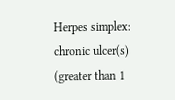Herpes simplex: chronic ulcer(s) (greater than 1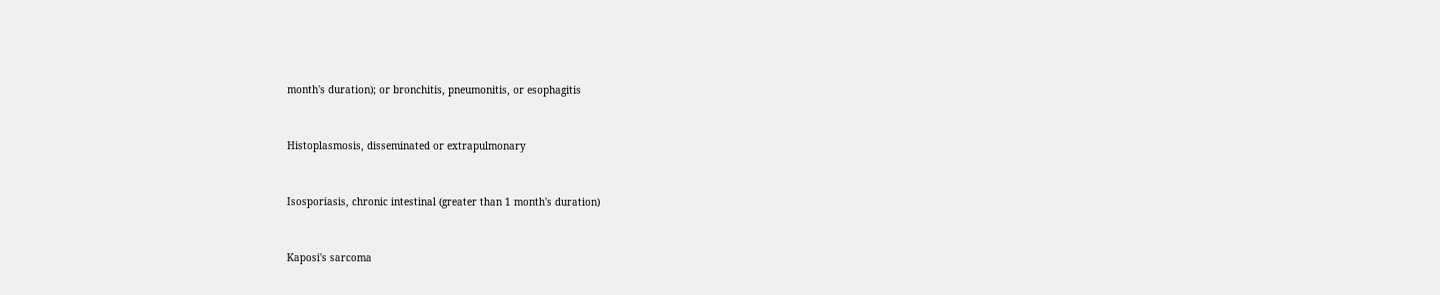month's duration); or bronchitis, pneumonitis, or esophagitis



Histoplasmosis, disseminated or extrapulmonary



Isosporiasis, chronic intestinal (greater than 1 month's duration)



Kaposi's sarcoma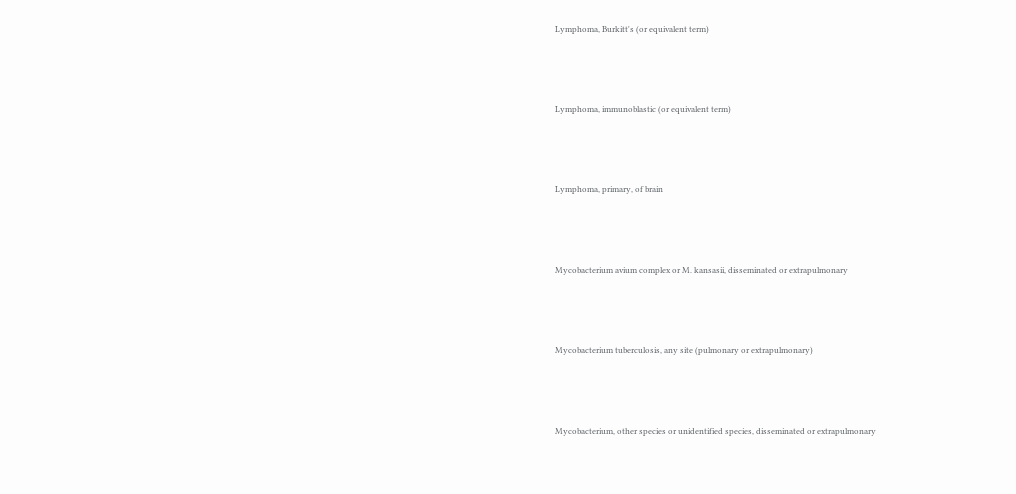Lymphoma, Burkitt's (or equivalent term)



Lymphoma, immunoblastic (or equivalent term)



Lymphoma, primary, of brain



Mycobacterium avium complex or M. kansasii, disseminated or extrapulmonary



Mycobacterium tuberculosis, any site (pulmonary or extrapulmonary)



Mycobacterium, other species or unidentified species, disseminated or extrapulmonary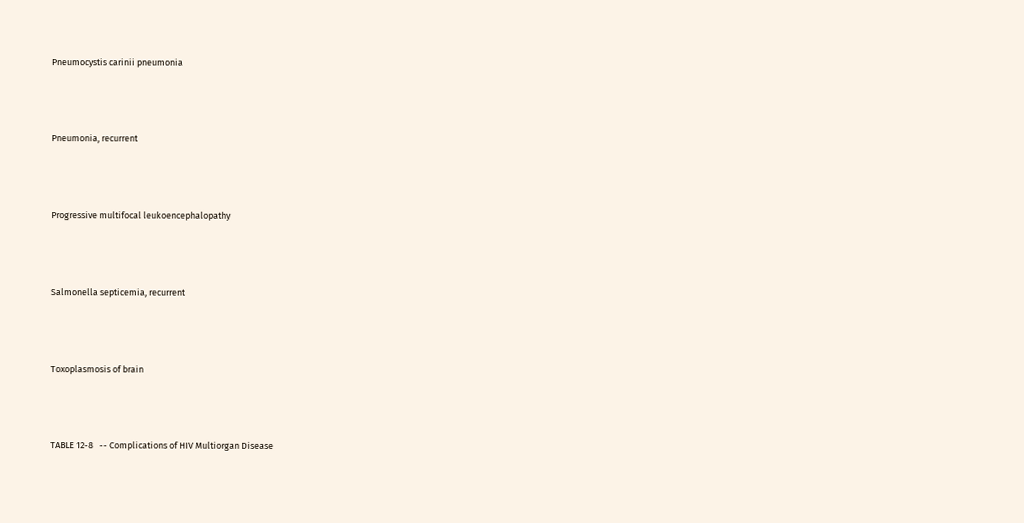Pneumocystis carinii pneumonia



Pneumonia, recurrent



Progressive multifocal leukoencephalopathy



Salmonella septicemia, recurrent



Toxoplasmosis of brain



TABLE 12-8   -- Complications of HIV Multiorgan Disease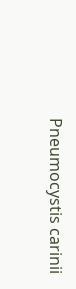Pneumocystis carinii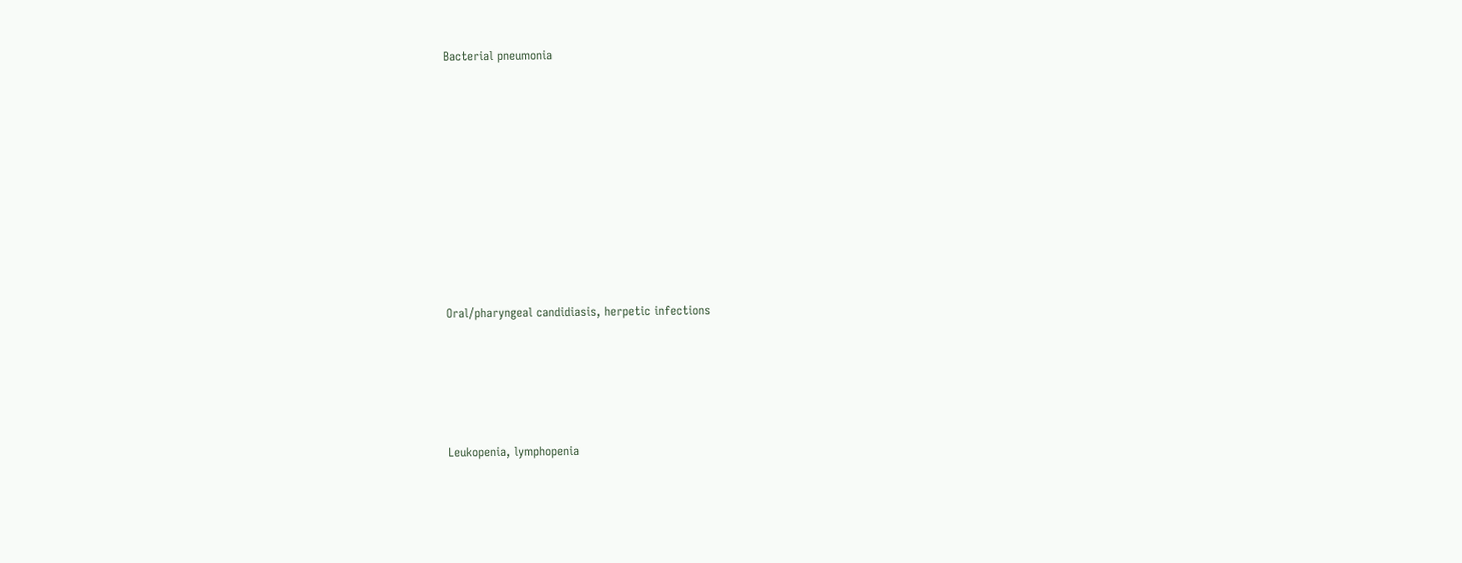Bacterial pneumonia












Oral/pharyngeal candidiasis, herpetic infections






Leukopenia, lymphopenia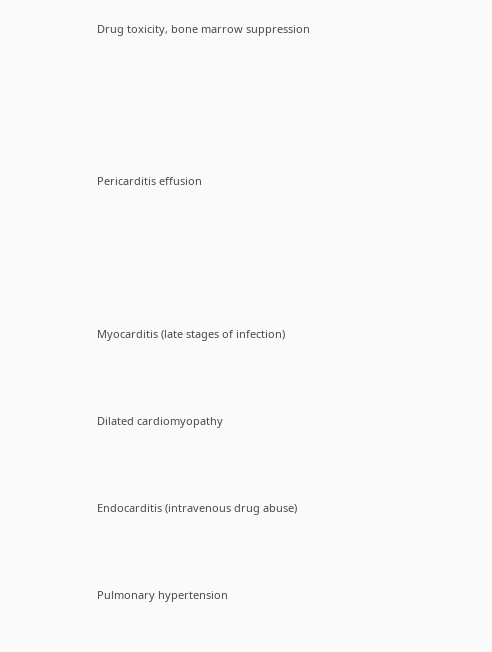Drug toxicity, bone marrow suppression






Pericarditis effusion






Myocarditis (late stages of infection)



Dilated cardiomyopathy



Endocarditis (intravenous drug abuse)



Pulmonary hypertension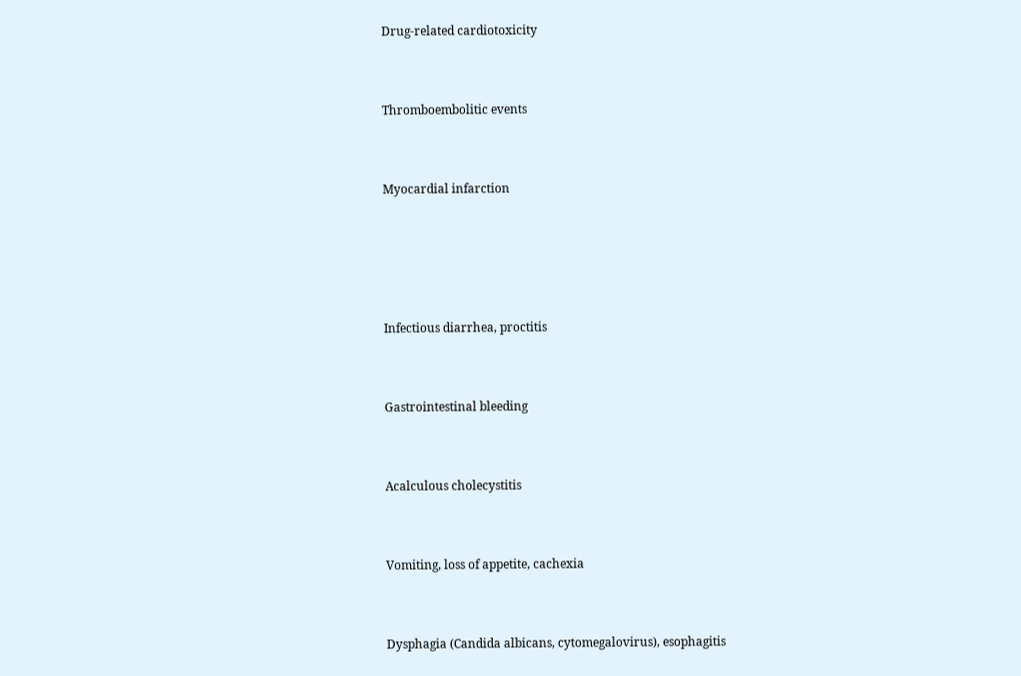Drug-related cardiotoxicity



Thromboembolitic events



Myocardial infarction






Infectious diarrhea, proctitis



Gastrointestinal bleeding



Acalculous cholecystitis



Vomiting, loss of appetite, cachexia



Dysphagia (Candida albicans, cytomegalovirus), esophagitis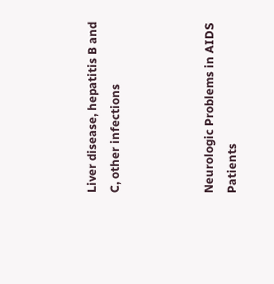Liver disease, hepatitis B and C, other infections



Neurologic Problems in AIDS Patients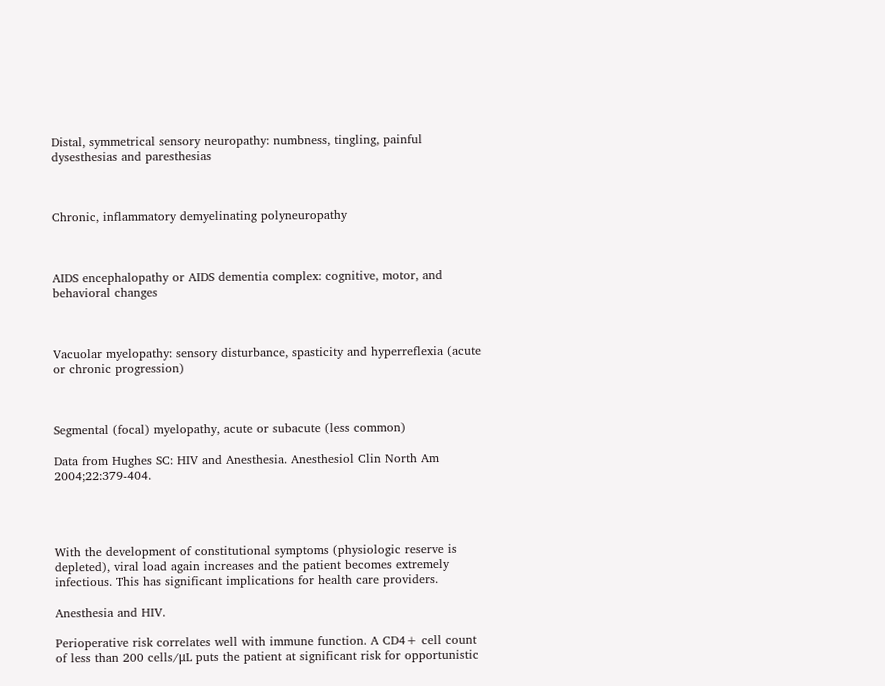Distal, symmetrical sensory neuropathy: numbness, tingling, painful dysesthesias and paresthesias



Chronic, inflammatory demyelinating polyneuropathy



AIDS encephalopathy or AIDS dementia complex: cognitive, motor, and behavioral changes



Vacuolar myelopathy: sensory disturbance, spasticity and hyperreflexia (acute or chronic progression)



Segmental (focal) myelopathy, acute or subacute (less common)

Data from Hughes SC: HIV and Anesthesia. Anesthesiol Clin North Am 2004;22:379-404.




With the development of constitutional symptoms (physiologic reserve is depleted), viral load again increases and the patient becomes extremely infectious. This has significant implications for health care providers.

Anesthesia and HIV.

Perioperative risk correlates well with immune function. A CD4+ cell count of less than 200 cells/μL puts the patient at significant risk for opportunistic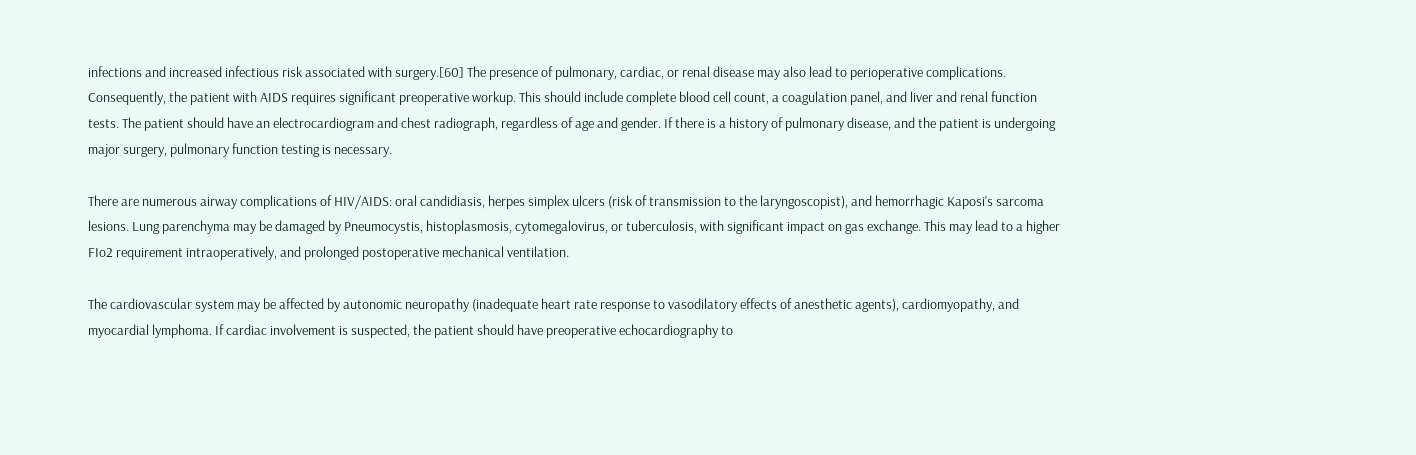infections and increased infectious risk associated with surgery.[60] The presence of pulmonary, cardiac, or renal disease may also lead to perioperative complications. Consequently, the patient with AIDS requires significant preoperative workup. This should include complete blood cell count, a coagulation panel, and liver and renal function tests. The patient should have an electrocardiogram and chest radiograph, regardless of age and gender. If there is a history of pulmonary disease, and the patient is undergoing major surgery, pulmonary function testing is necessary.

There are numerous airway complications of HIV/AIDS: oral candidiasis, herpes simplex ulcers (risk of transmission to the laryngoscopist), and hemorrhagic Kaposi's sarcoma lesions. Lung parenchyma may be damaged by Pneumocystis, histoplasmosis, cytomegalovirus, or tuberculosis, with significant impact on gas exchange. This may lead to a higher FIo2 requirement intraoperatively, and prolonged postoperative mechanical ventilation.

The cardiovascular system may be affected by autonomic neuropathy (inadequate heart rate response to vasodilatory effects of anesthetic agents), cardiomyopathy, and myocardial lymphoma. If cardiac involvement is suspected, the patient should have preoperative echocardiography to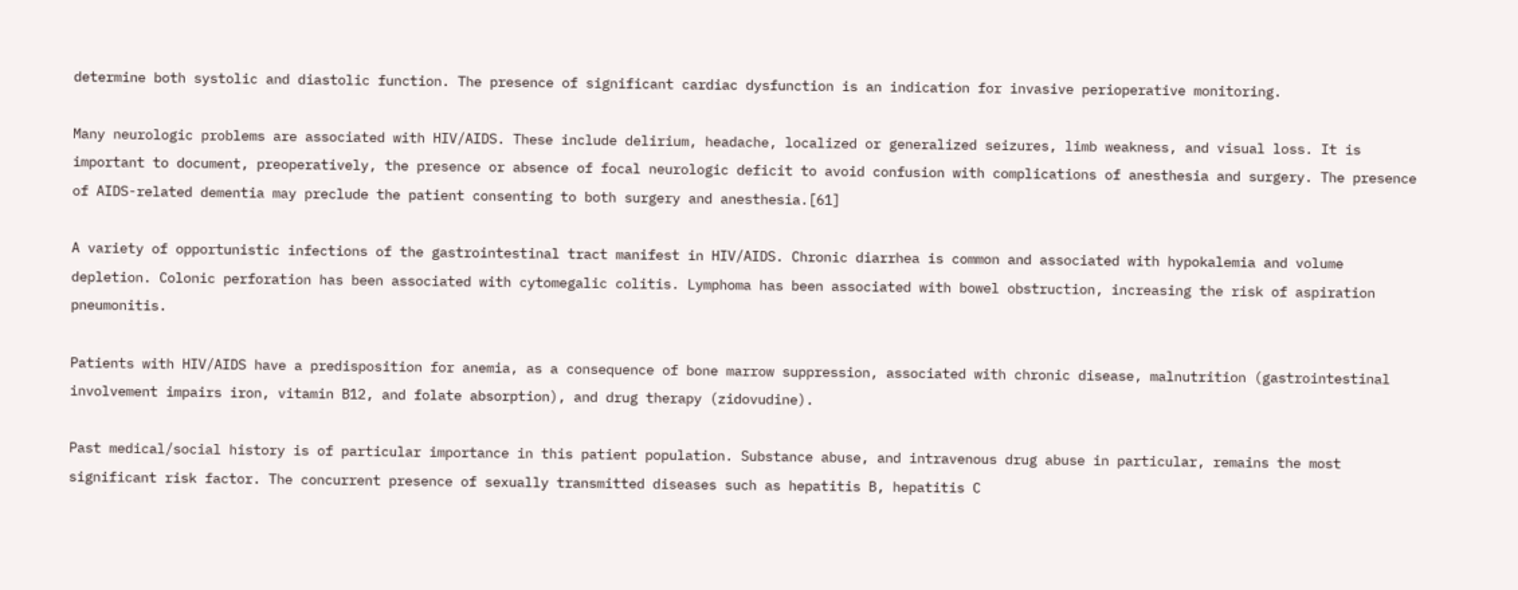determine both systolic and diastolic function. The presence of significant cardiac dysfunction is an indication for invasive perioperative monitoring.

Many neurologic problems are associated with HIV/AIDS. These include delirium, headache, localized or generalized seizures, limb weakness, and visual loss. It is important to document, preoperatively, the presence or absence of focal neurologic deficit to avoid confusion with complications of anesthesia and surgery. The presence of AIDS-related dementia may preclude the patient consenting to both surgery and anesthesia.[61]

A variety of opportunistic infections of the gastrointestinal tract manifest in HIV/AIDS. Chronic diarrhea is common and associated with hypokalemia and volume depletion. Colonic perforation has been associated with cytomegalic colitis. Lymphoma has been associated with bowel obstruction, increasing the risk of aspiration pneumonitis.

Patients with HIV/AIDS have a predisposition for anemia, as a consequence of bone marrow suppression, associated with chronic disease, malnutrition (gastrointestinal involvement impairs iron, vitamin B12, and folate absorption), and drug therapy (zidovudine).

Past medical/social history is of particular importance in this patient population. Substance abuse, and intravenous drug abuse in particular, remains the most significant risk factor. The concurrent presence of sexually transmitted diseases such as hepatitis B, hepatitis C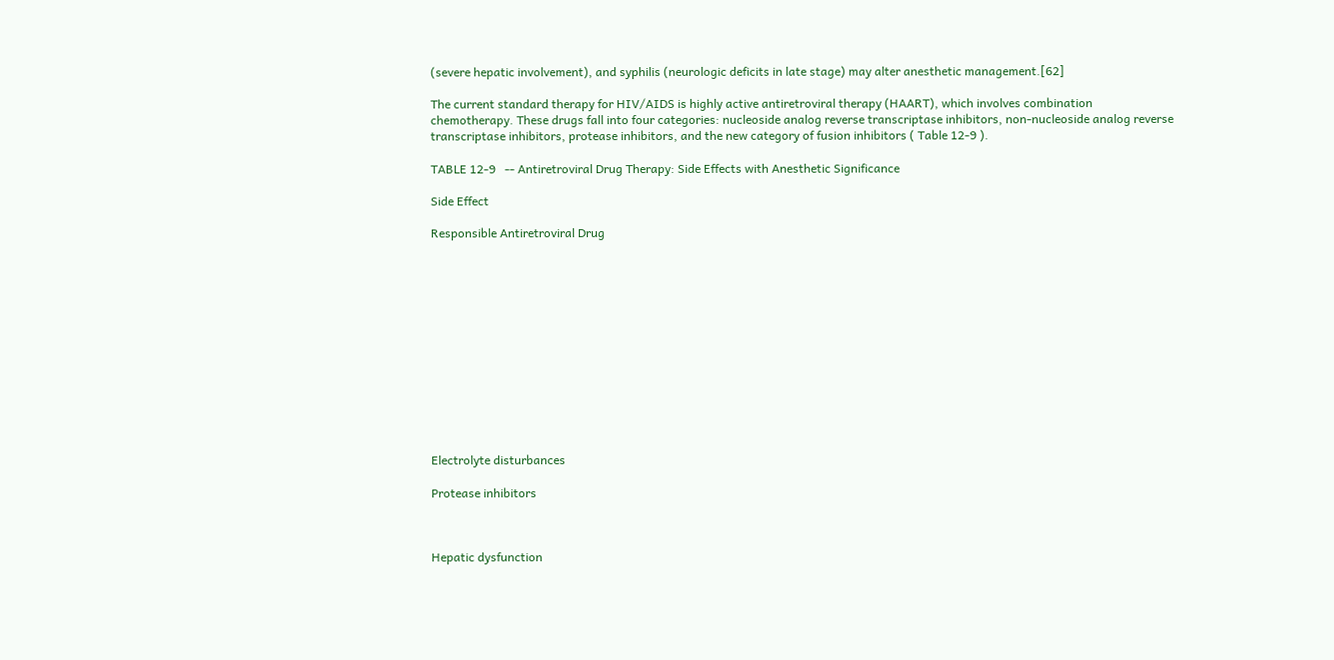(severe hepatic involvement), and syphilis (neurologic deficits in late stage) may alter anesthetic management.[62]

The current standard therapy for HIV/AIDS is highly active antiretroviral therapy (HAART), which involves combination chemotherapy. These drugs fall into four categories: nucleoside analog reverse transcriptase inhibitors, non-nucleoside analog reverse transcriptase inhibitors, protease inhibitors, and the new category of fusion inhibitors ( Table 12-9 ).

TABLE 12-9   -- Antiretroviral Drug Therapy: Side Effects with Anesthetic Significance

Side Effect

Responsible Antiretroviral Drug













Electrolyte disturbances

Protease inhibitors



Hepatic dysfunction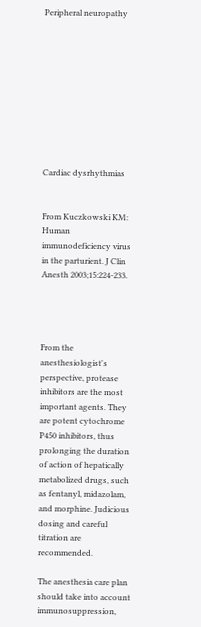Peripheral neuropathy










Cardiac dysrhythmias


From Kuczkowski KM: Human immunodeficiency virus in the parturient. J Clin Anesth 2003;15:224-233.




From the anesthesiologist's perspective, protease inhibitors are the most important agents. They are potent cytochrome P450 inhibitors, thus prolonging the duration of action of hepatically metabolized drugs, such as fentanyl, midazolam, and morphine. Judicious dosing and careful titration are recommended.

The anesthesia care plan should take into account immunosuppression,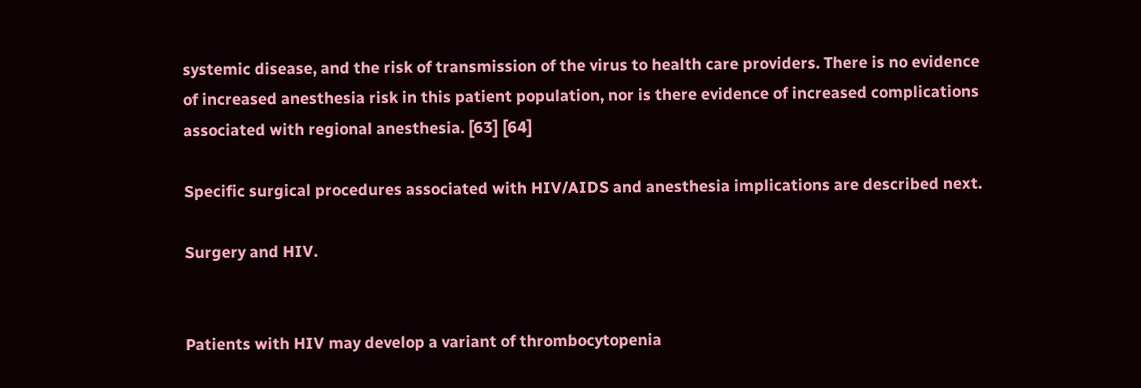systemic disease, and the risk of transmission of the virus to health care providers. There is no evidence of increased anesthesia risk in this patient population, nor is there evidence of increased complications associated with regional anesthesia. [63] [64]

Specific surgical procedures associated with HIV/AIDS and anesthesia implications are described next.

Surgery and HIV.


Patients with HIV may develop a variant of thrombocytopenia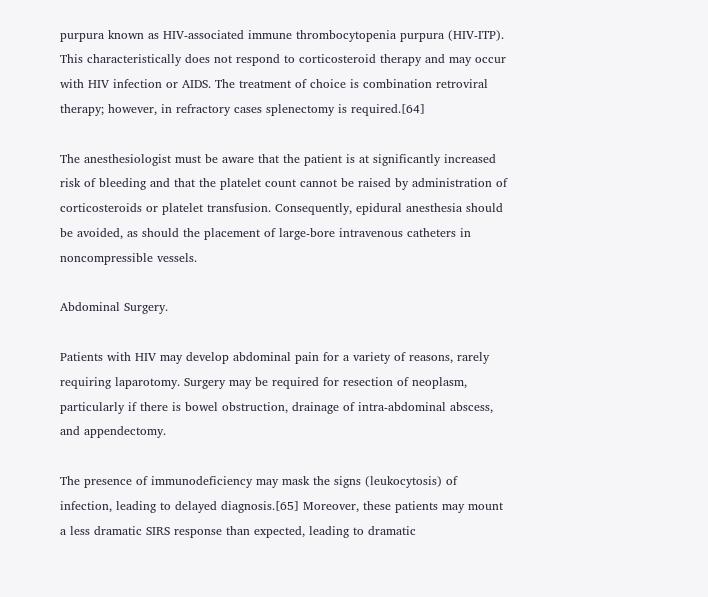purpura known as HIV-associated immune thrombocytopenia purpura (HIV-ITP). This characteristically does not respond to corticosteroid therapy and may occur with HIV infection or AIDS. The treatment of choice is combination retroviral therapy; however, in refractory cases splenectomy is required.[64]

The anesthesiologist must be aware that the patient is at significantly increased risk of bleeding and that the platelet count cannot be raised by administration of corticosteroids or platelet transfusion. Consequently, epidural anesthesia should be avoided, as should the placement of large-bore intravenous catheters in noncompressible vessels.

Abdominal Surgery.

Patients with HIV may develop abdominal pain for a variety of reasons, rarely requiring laparotomy. Surgery may be required for resection of neoplasm, particularly if there is bowel obstruction, drainage of intra-abdominal abscess, and appendectomy.

The presence of immunodeficiency may mask the signs (leukocytosis) of infection, leading to delayed diagnosis.[65] Moreover, these patients may mount a less dramatic SIRS response than expected, leading to dramatic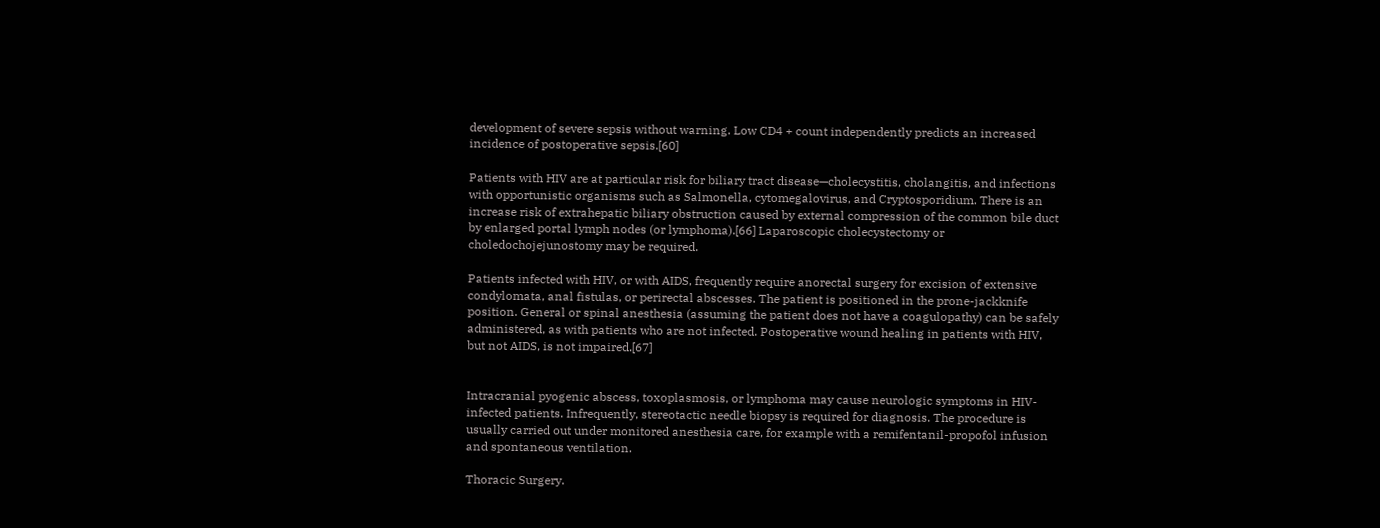development of severe sepsis without warning. Low CD4 + count independently predicts an increased incidence of postoperative sepsis.[60]

Patients with HIV are at particular risk for biliary tract disease—cholecystitis, cholangitis, and infections with opportunistic organisms such as Salmonella, cytomegalovirus, and Cryptosporidium. There is an increase risk of extrahepatic biliary obstruction caused by external compression of the common bile duct by enlarged portal lymph nodes (or lymphoma).[66] Laparoscopic cholecystectomy or choledochojejunostomy may be required.

Patients infected with HIV, or with AIDS, frequently require anorectal surgery for excision of extensive condylomata, anal fistulas, or perirectal abscesses. The patient is positioned in the prone-jackknife position. General or spinal anesthesia (assuming the patient does not have a coagulopathy) can be safely administered, as with patients who are not infected. Postoperative wound healing in patients with HIV, but not AIDS, is not impaired.[67]


Intracranial pyogenic abscess, toxoplasmosis, or lymphoma may cause neurologic symptoms in HIV-infected patients. Infrequently, stereotactic needle biopsy is required for diagnosis. The procedure is usually carried out under monitored anesthesia care, for example with a remifentanil-propofol infusion and spontaneous ventilation.

Thoracic Surgery.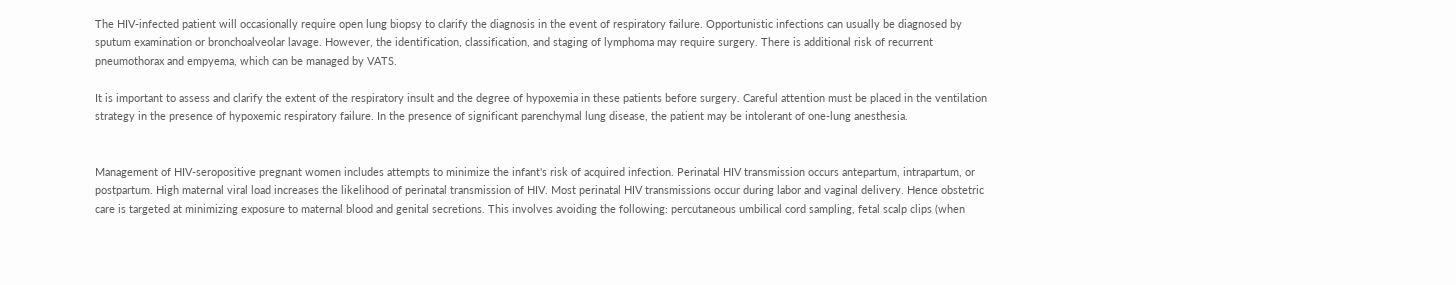The HIV-infected patient will occasionally require open lung biopsy to clarify the diagnosis in the event of respiratory failure. Opportunistic infections can usually be diagnosed by sputum examination or bronchoalveolar lavage. However, the identification, classification, and staging of lymphoma may require surgery. There is additional risk of recurrent pneumothorax and empyema, which can be managed by VATS.

It is important to assess and clarify the extent of the respiratory insult and the degree of hypoxemia in these patients before surgery. Careful attention must be placed in the ventilation strategy in the presence of hypoxemic respiratory failure. In the presence of significant parenchymal lung disease, the patient may be intolerant of one-lung anesthesia.


Management of HIV-seropositive pregnant women includes attempts to minimize the infant's risk of acquired infection. Perinatal HIV transmission occurs antepartum, intrapartum, or postpartum. High maternal viral load increases the likelihood of perinatal transmission of HIV. Most perinatal HIV transmissions occur during labor and vaginal delivery. Hence obstetric care is targeted at minimizing exposure to maternal blood and genital secretions. This involves avoiding the following: percutaneous umbilical cord sampling, fetal scalp clips (when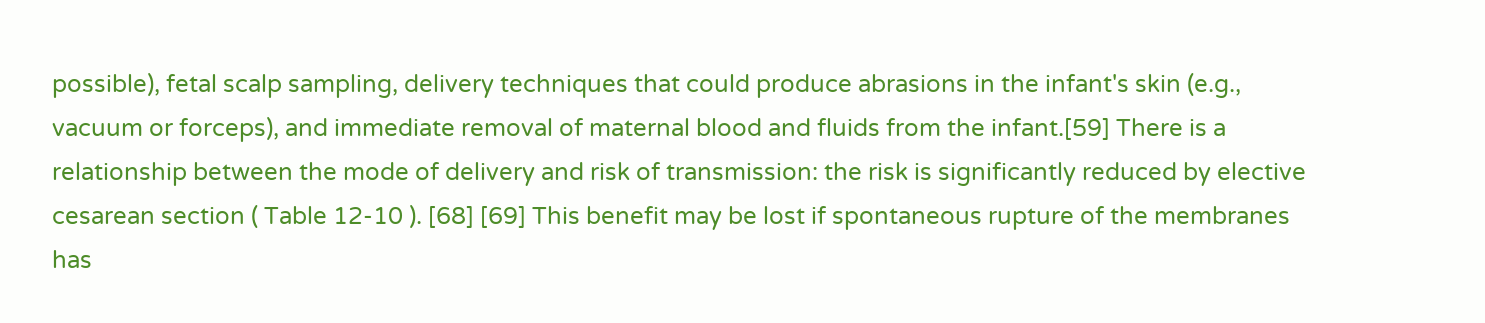possible), fetal scalp sampling, delivery techniques that could produce abrasions in the infant's skin (e.g., vacuum or forceps), and immediate removal of maternal blood and fluids from the infant.[59] There is a relationship between the mode of delivery and risk of transmission: the risk is significantly reduced by elective cesarean section ( Table 12-10 ). [68] [69] This benefit may be lost if spontaneous rupture of the membranes has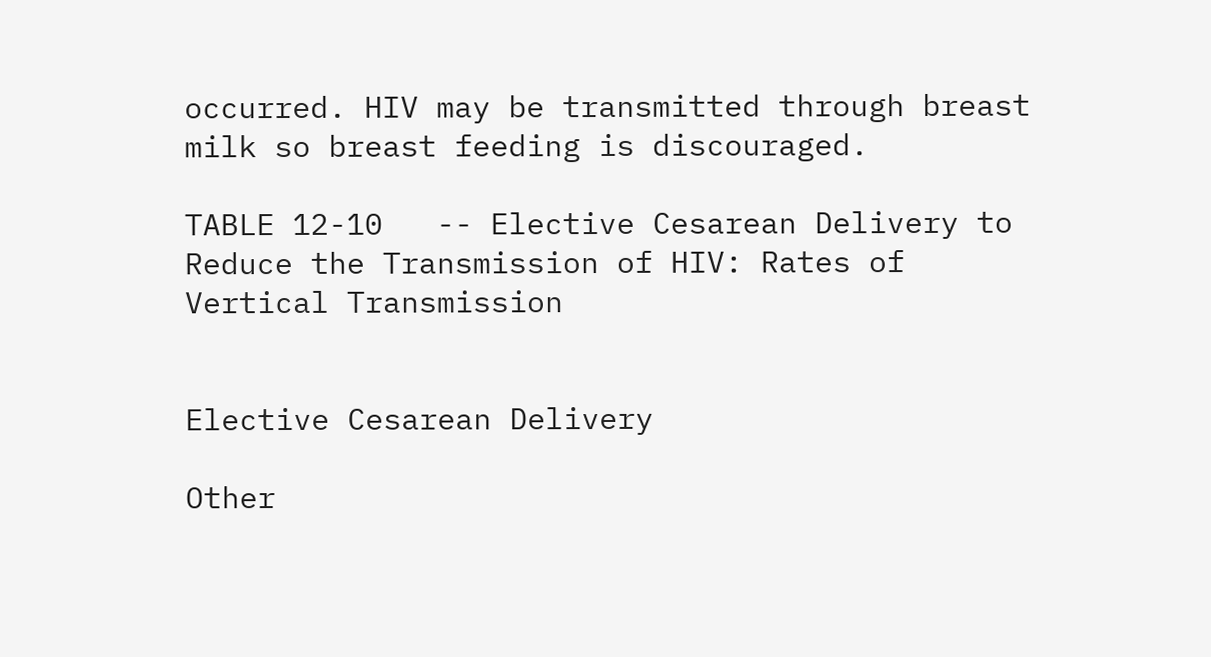occurred. HIV may be transmitted through breast milk so breast feeding is discouraged.

TABLE 12-10   -- Elective Cesarean Delivery to Reduce the Transmission of HIV: Rates of Vertical Transmission


Elective Cesarean Delivery

Other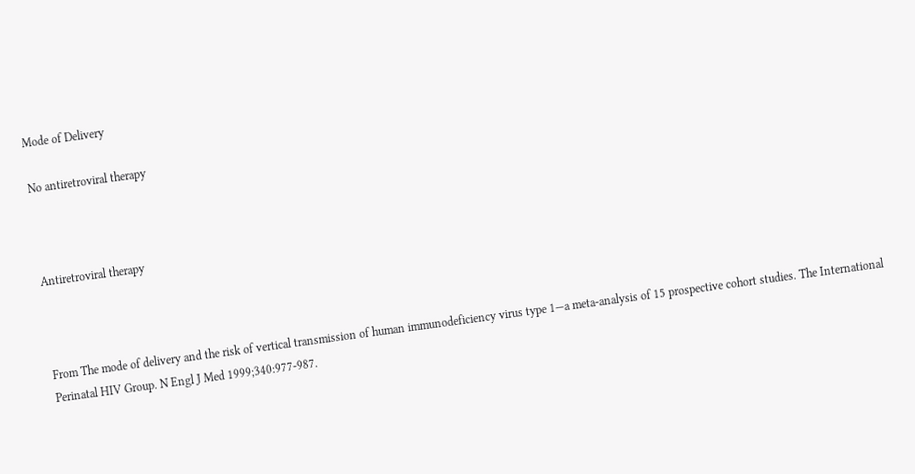Mode of Delivery

No antiretroviral therapy



Antiretroviral therapy



From The mode of delivery and the risk of vertical transmission of human immunodeficiency virus type 1—a meta-analysis of 15 prospective cohort studies. The International Perinatal HIV Group. N Engl J Med 1999;340:977-987.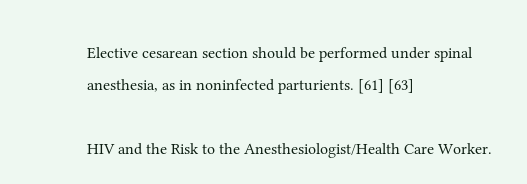Elective cesarean section should be performed under spinal anesthesia, as in noninfected parturients. [61] [63]

HIV and the Risk to the Anesthesiologist/Health Care Worker.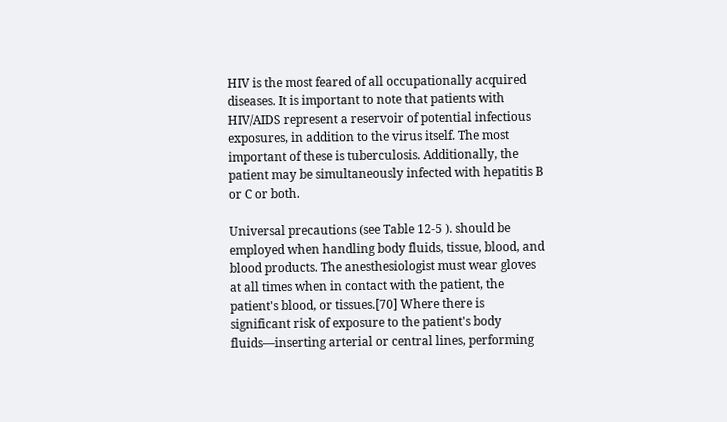HIV is the most feared of all occupationally acquired diseases. It is important to note that patients with HIV/AIDS represent a reservoir of potential infectious exposures, in addition to the virus itself. The most important of these is tuberculosis. Additionally, the patient may be simultaneously infected with hepatitis B or C or both.

Universal precautions (see Table 12-5 ). should be employed when handling body fluids, tissue, blood, and blood products. The anesthesiologist must wear gloves at all times when in contact with the patient, the patient's blood, or tissues.[70] Where there is significant risk of exposure to the patient's body fluids—inserting arterial or central lines, performing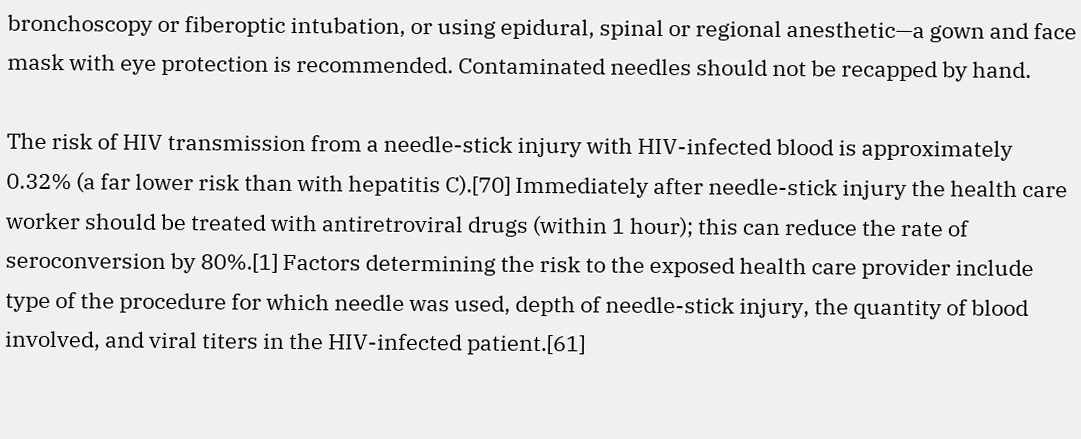bronchoscopy or fiberoptic intubation, or using epidural, spinal or regional anesthetic—a gown and face mask with eye protection is recommended. Contaminated needles should not be recapped by hand.

The risk of HIV transmission from a needle-stick injury with HIV-infected blood is approximately 0.32% (a far lower risk than with hepatitis C).[70] Immediately after needle-stick injury the health care worker should be treated with antiretroviral drugs (within 1 hour); this can reduce the rate of seroconversion by 80%.[1] Factors determining the risk to the exposed health care provider include type of the procedure for which needle was used, depth of needle-stick injury, the quantity of blood involved, and viral titers in the HIV-infected patient.[61]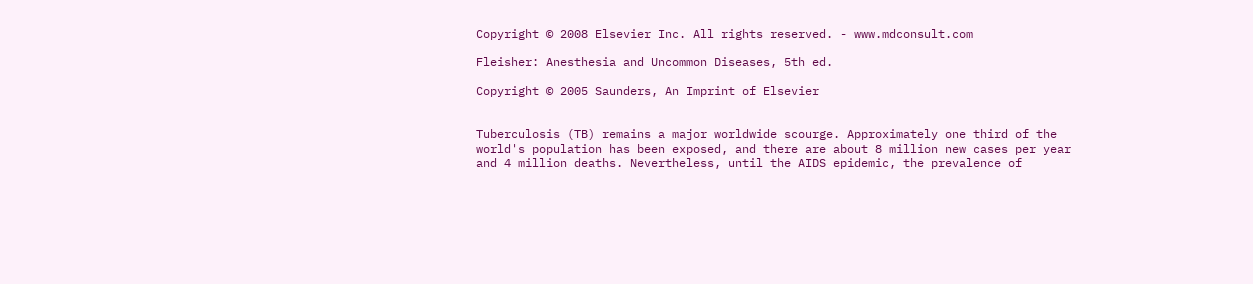Copyright © 2008 Elsevier Inc. All rights reserved. - www.mdconsult.com

Fleisher: Anesthesia and Uncommon Diseases, 5th ed.

Copyright © 2005 Saunders, An Imprint of Elsevier


Tuberculosis (TB) remains a major worldwide scourge. Approximately one third of the world's population has been exposed, and there are about 8 million new cases per year and 4 million deaths. Nevertheless, until the AIDS epidemic, the prevalence of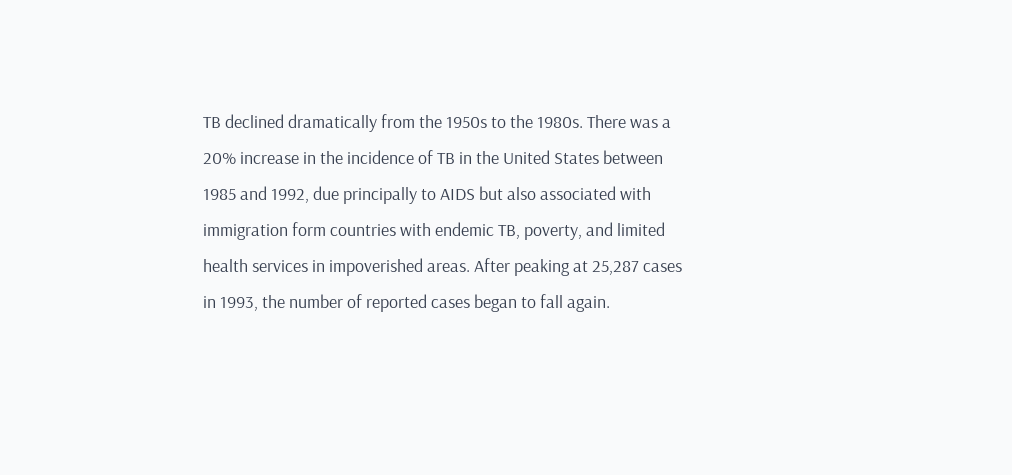TB declined dramatically from the 1950s to the 1980s. There was a 20% increase in the incidence of TB in the United States between 1985 and 1992, due principally to AIDS but also associated with immigration form countries with endemic TB, poverty, and limited health services in impoverished areas. After peaking at 25,287 cases in 1993, the number of reported cases began to fall again.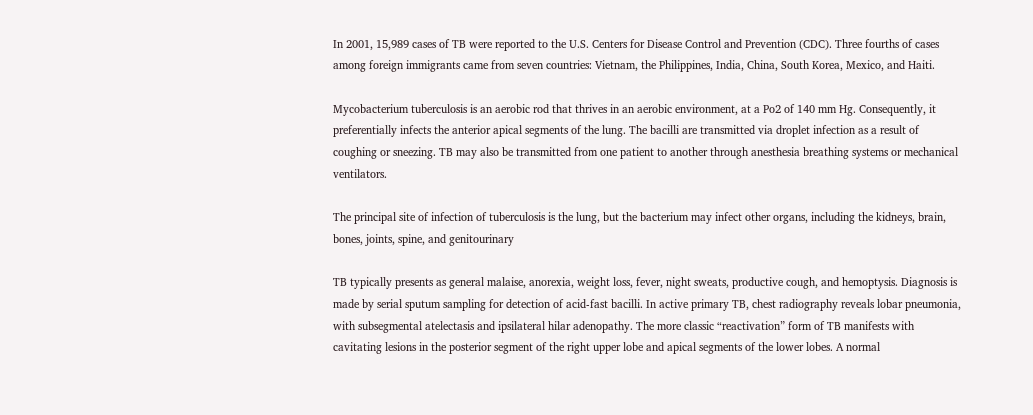In 2001, 15,989 cases of TB were reported to the U.S. Centers for Disease Control and Prevention (CDC). Three fourths of cases among foreign immigrants came from seven countries: Vietnam, the Philippines, India, China, South Korea, Mexico, and Haiti.

Mycobacterium tuberculosis is an aerobic rod that thrives in an aerobic environment, at a Po2 of 140 mm Hg. Consequently, it preferentially infects the anterior apical segments of the lung. The bacilli are transmitted via droplet infection as a result of coughing or sneezing. TB may also be transmitted from one patient to another through anesthesia breathing systems or mechanical ventilators.

The principal site of infection of tuberculosis is the lung, but the bacterium may infect other organs, including the kidneys, brain, bones, joints, spine, and genitourinary

TB typically presents as general malaise, anorexia, weight loss, fever, night sweats, productive cough, and hemoptysis. Diagnosis is made by serial sputum sampling for detection of acid-fast bacilli. In active primary TB, chest radiography reveals lobar pneumonia, with subsegmental atelectasis and ipsilateral hilar adenopathy. The more classic “reactivation” form of TB manifests with cavitating lesions in the posterior segment of the right upper lobe and apical segments of the lower lobes. A normal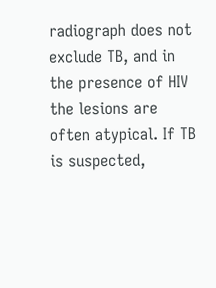radiograph does not exclude TB, and in the presence of HIV the lesions are often atypical. If TB is suspected,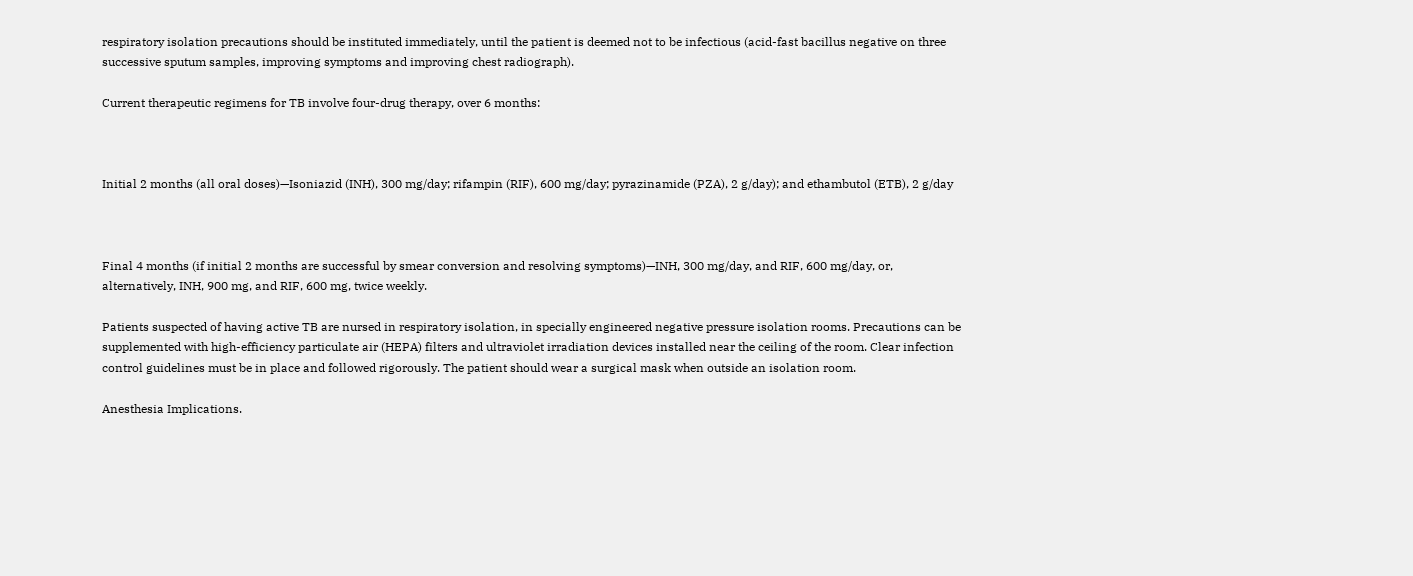respiratory isolation precautions should be instituted immediately, until the patient is deemed not to be infectious (acid-fast bacillus negative on three successive sputum samples, improving symptoms and improving chest radiograph).

Current therapeutic regimens for TB involve four-drug therapy, over 6 months:



Initial 2 months (all oral doses)—Isoniazid (INH), 300 mg/day; rifampin (RIF), 600 mg/day; pyrazinamide (PZA), 2 g/day); and ethambutol (ETB), 2 g/day



Final 4 months (if initial 2 months are successful by smear conversion and resolving symptoms)—INH, 300 mg/day, and RIF, 600 mg/day, or, alternatively, INH, 900 mg, and RIF, 600 mg, twice weekly.

Patients suspected of having active TB are nursed in respiratory isolation, in specially engineered negative pressure isolation rooms. Precautions can be supplemented with high-efficiency particulate air (HEPA) filters and ultraviolet irradiation devices installed near the ceiling of the room. Clear infection control guidelines must be in place and followed rigorously. The patient should wear a surgical mask when outside an isolation room.

Anesthesia Implications.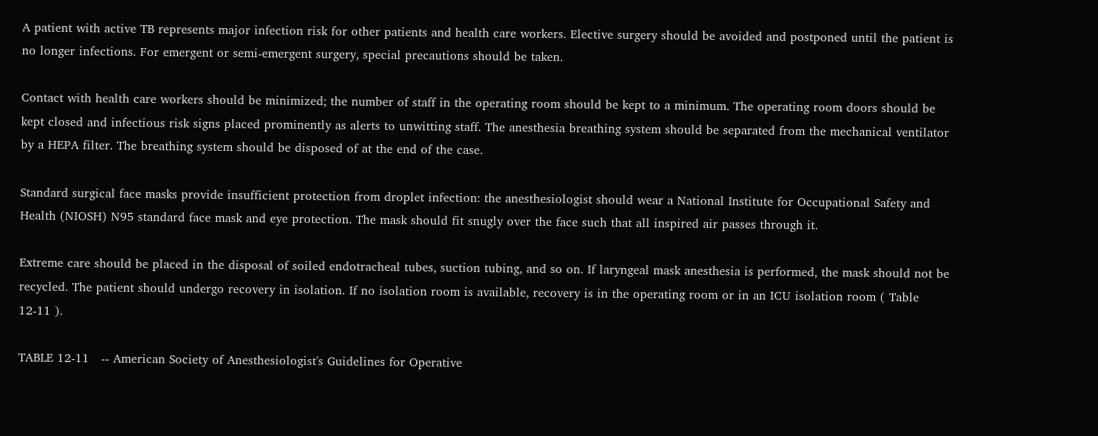A patient with active TB represents major infection risk for other patients and health care workers. Elective surgery should be avoided and postponed until the patient is no longer infections. For emergent or semi-emergent surgery, special precautions should be taken.

Contact with health care workers should be minimized; the number of staff in the operating room should be kept to a minimum. The operating room doors should be kept closed and infectious risk signs placed prominently as alerts to unwitting staff. The anesthesia breathing system should be separated from the mechanical ventilator by a HEPA filter. The breathing system should be disposed of at the end of the case.

Standard surgical face masks provide insufficient protection from droplet infection: the anesthesiologist should wear a National Institute for Occupational Safety and Health (NIOSH) N95 standard face mask and eye protection. The mask should fit snugly over the face such that all inspired air passes through it.

Extreme care should be placed in the disposal of soiled endotracheal tubes, suction tubing, and so on. If laryngeal mask anesthesia is performed, the mask should not be recycled. The patient should undergo recovery in isolation. If no isolation room is available, recovery is in the operating room or in an ICU isolation room ( Table 12-11 ).

TABLE 12-11   -- American Society of Anesthesiologist's Guidelines for Operative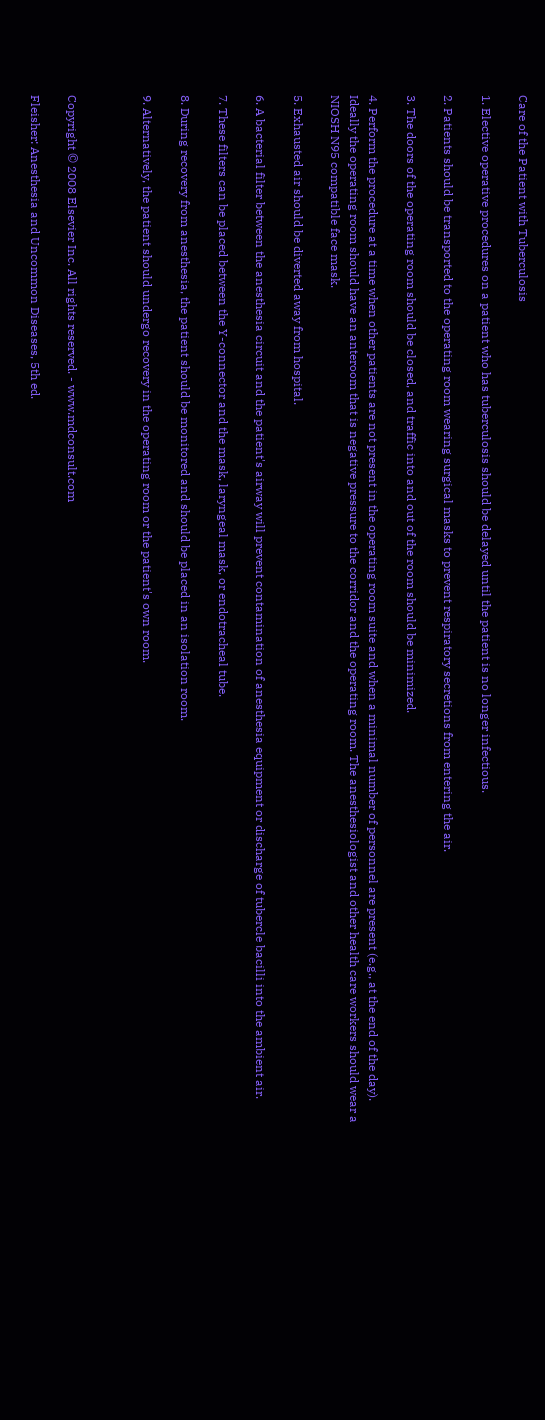Care of the Patient with Tuberculosis

1. Elective operative procedures on a patient who has tuberculosis should be delayed until the patient is no longer infectious.

2. Patients should be transported to the operating room wearing surgical masks to prevent respiratory secretions from entering the air.

3. The doors of the operating room should be closed, and traffic into and out of the room should be minimized.

4. Perform the procedure at a time when other patients are not present in the operating room suite and when a minimal number of personnel are present (e.g., at the end of the day). Ideally the operating room should have an anteroom that is negative pressure to the corridor and the operating room. The anesthesiologist and other health care workers should wear a NIOSH N95 compatible face mask.

5. Exhausted air should be diverted away from hospital.

6. A bacterial filter between the anesthesia circuit and the patient's airway will prevent contamination of anesthesia equipment or discharge of tubercle bacilli into the ambient air.

7. These filters can be placed between the Y-connector and the mask, laryngeal mask, or endotracheal tube.

8. During recovery from anesthesia, the patient should be monitored and should be placed in an isolation room.

9. Alternatively, the patient should undergo recovery in the operating room or the patient's own room.



Copyright © 2008 Elsevier Inc. All rights reserved. - www.mdconsult.com

Fleisher: Anesthesia and Uncommon Diseases, 5th ed.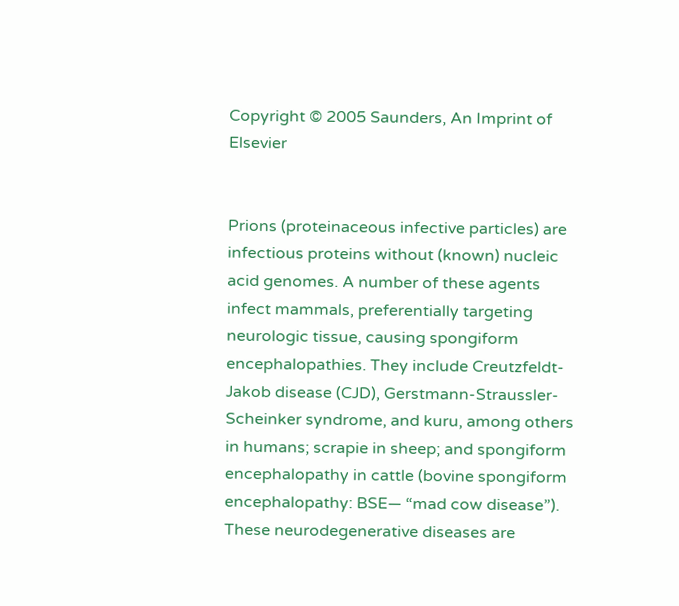Copyright © 2005 Saunders, An Imprint of Elsevier


Prions (proteinaceous infective particles) are infectious proteins without (known) nucleic acid genomes. A number of these agents infect mammals, preferentially targeting neurologic tissue, causing spongiform encephalopathies. They include Creutzfeldt-Jakob disease (CJD), Gerstmann-Straussler-Scheinker syndrome, and kuru, among others in humans; scrapie in sheep; and spongiform encephalopathy in cattle (bovine spongiform encephalopathy: BSE— “mad cow disease”). These neurodegenerative diseases are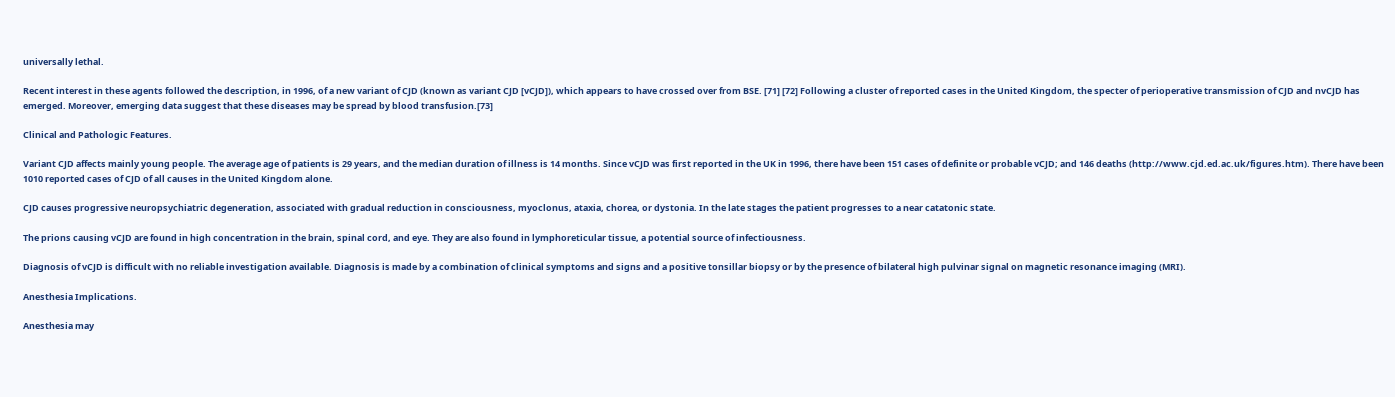universally lethal.

Recent interest in these agents followed the description, in 1996, of a new variant of CJD (known as variant CJD [vCJD]), which appears to have crossed over from BSE. [71] [72] Following a cluster of reported cases in the United Kingdom, the specter of perioperative transmission of CJD and nvCJD has emerged. Moreover, emerging data suggest that these diseases may be spread by blood transfusion.[73]

Clinical and Pathologic Features.

Variant CJD affects mainly young people. The average age of patients is 29 years, and the median duration of illness is 14 months. Since vCJD was first reported in the UK in 1996, there have been 151 cases of definite or probable vCJD; and 146 deaths (http://www.cjd.ed.ac.uk/figures.htm). There have been 1010 reported cases of CJD of all causes in the United Kingdom alone.

CJD causes progressive neuropsychiatric degeneration, associated with gradual reduction in consciousness, myoclonus, ataxia, chorea, or dystonia. In the late stages the patient progresses to a near catatonic state.

The prions causing vCJD are found in high concentration in the brain, spinal cord, and eye. They are also found in lymphoreticular tissue, a potential source of infectiousness.

Diagnosis of vCJD is difficult with no reliable investigation available. Diagnosis is made by a combination of clinical symptoms and signs and a positive tonsillar biopsy or by the presence of bilateral high pulvinar signal on magnetic resonance imaging (MRI).

Anesthesia Implications.

Anesthesia may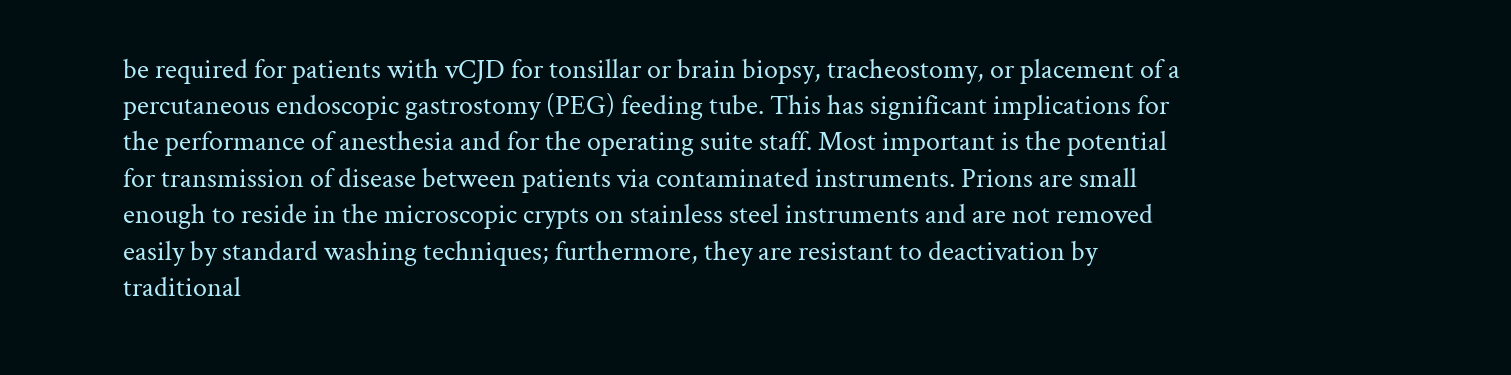be required for patients with vCJD for tonsillar or brain biopsy, tracheostomy, or placement of a percutaneous endoscopic gastrostomy (PEG) feeding tube. This has significant implications for the performance of anesthesia and for the operating suite staff. Most important is the potential for transmission of disease between patients via contaminated instruments. Prions are small enough to reside in the microscopic crypts on stainless steel instruments and are not removed easily by standard washing techniques; furthermore, they are resistant to deactivation by traditional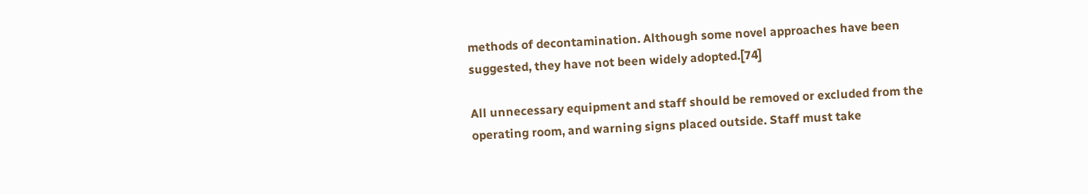methods of decontamination. Although some novel approaches have been suggested, they have not been widely adopted.[74]

All unnecessary equipment and staff should be removed or excluded from the operating room, and warning signs placed outside. Staff must take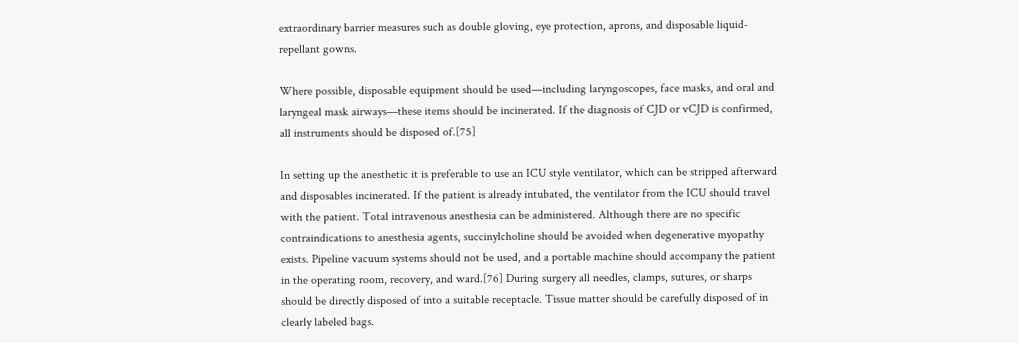extraordinary barrier measures such as double gloving, eye protection, aprons, and disposable liquid-repellant gowns.

Where possible, disposable equipment should be used—including laryngoscopes, face masks, and oral and laryngeal mask airways—these items should be incinerated. If the diagnosis of CJD or vCJD is confirmed, all instruments should be disposed of.[75]

In setting up the anesthetic it is preferable to use an ICU style ventilator, which can be stripped afterward and disposables incinerated. If the patient is already intubated, the ventilator from the ICU should travel with the patient. Total intravenous anesthesia can be administered. Although there are no specific contraindications to anesthesia agents, succinylcholine should be avoided when degenerative myopathy exists. Pipeline vacuum systems should not be used, and a portable machine should accompany the patient in the operating room, recovery, and ward.[76] During surgery all needles, clamps, sutures, or sharps should be directly disposed of into a suitable receptacle. Tissue matter should be carefully disposed of in clearly labeled bags.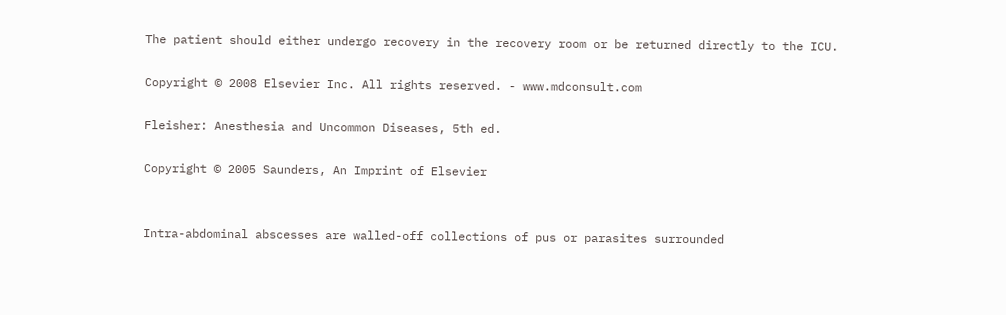The patient should either undergo recovery in the recovery room or be returned directly to the ICU.

Copyright © 2008 Elsevier Inc. All rights reserved. - www.mdconsult.com

Fleisher: Anesthesia and Uncommon Diseases, 5th ed.

Copyright © 2005 Saunders, An Imprint of Elsevier


Intra-abdominal abscesses are walled-off collections of pus or parasites surrounded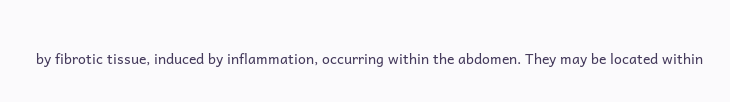by fibrotic tissue, induced by inflammation, occurring within the abdomen. They may be located within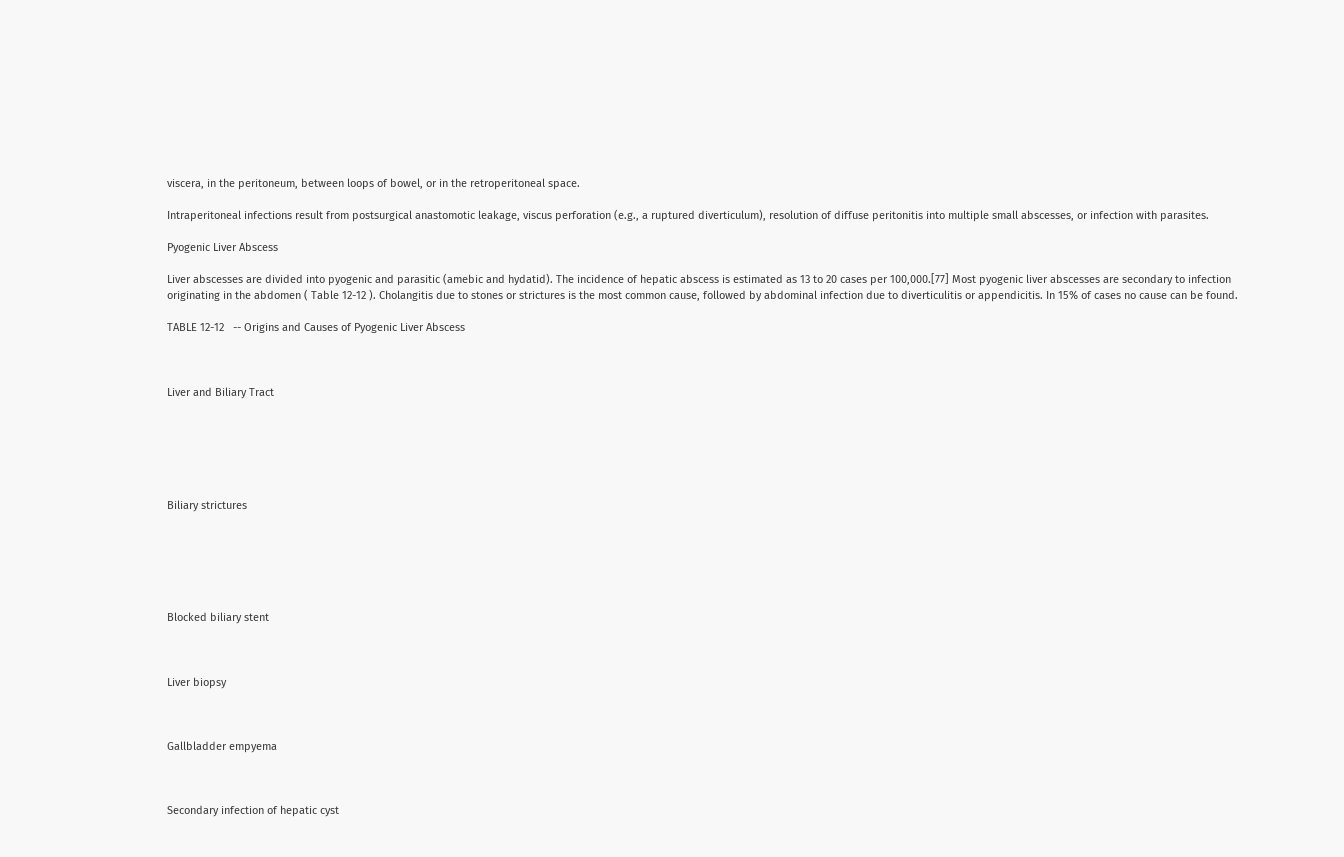viscera, in the peritoneum, between loops of bowel, or in the retroperitoneal space.

Intraperitoneal infections result from postsurgical anastomotic leakage, viscus perforation (e.g., a ruptured diverticulum), resolution of diffuse peritonitis into multiple small abscesses, or infection with parasites.

Pyogenic Liver Abscess

Liver abscesses are divided into pyogenic and parasitic (amebic and hydatid). The incidence of hepatic abscess is estimated as 13 to 20 cases per 100,000.[77] Most pyogenic liver abscesses are secondary to infection originating in the abdomen ( Table 12-12 ). Cholangitis due to stones or strictures is the most common cause, followed by abdominal infection due to diverticulitis or appendicitis. In 15% of cases no cause can be found.

TABLE 12-12   -- Origins and Causes of Pyogenic Liver Abscess



Liver and Biliary Tract






Biliary strictures






Blocked biliary stent



Liver biopsy



Gallbladder empyema



Secondary infection of hepatic cyst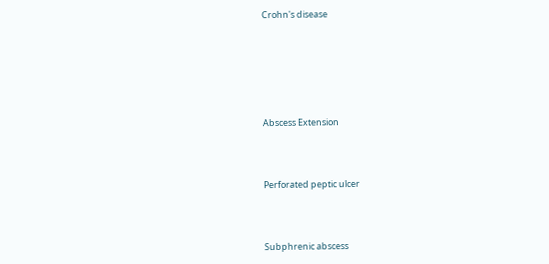Crohn's disease






Abscess Extension



Perforated peptic ulcer



Subphrenic abscess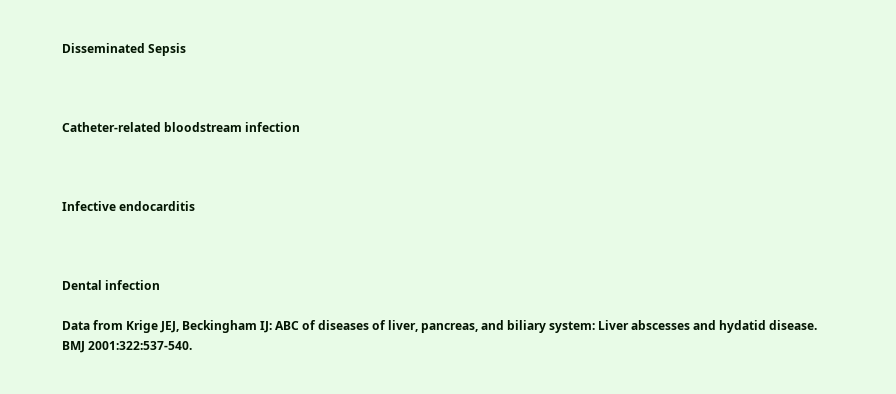Disseminated Sepsis



Catheter-related bloodstream infection



Infective endocarditis



Dental infection

Data from Krige JEJ, Beckingham IJ: ABC of diseases of liver, pancreas, and biliary system: Liver abscesses and hydatid disease. BMJ 2001:322:537-540.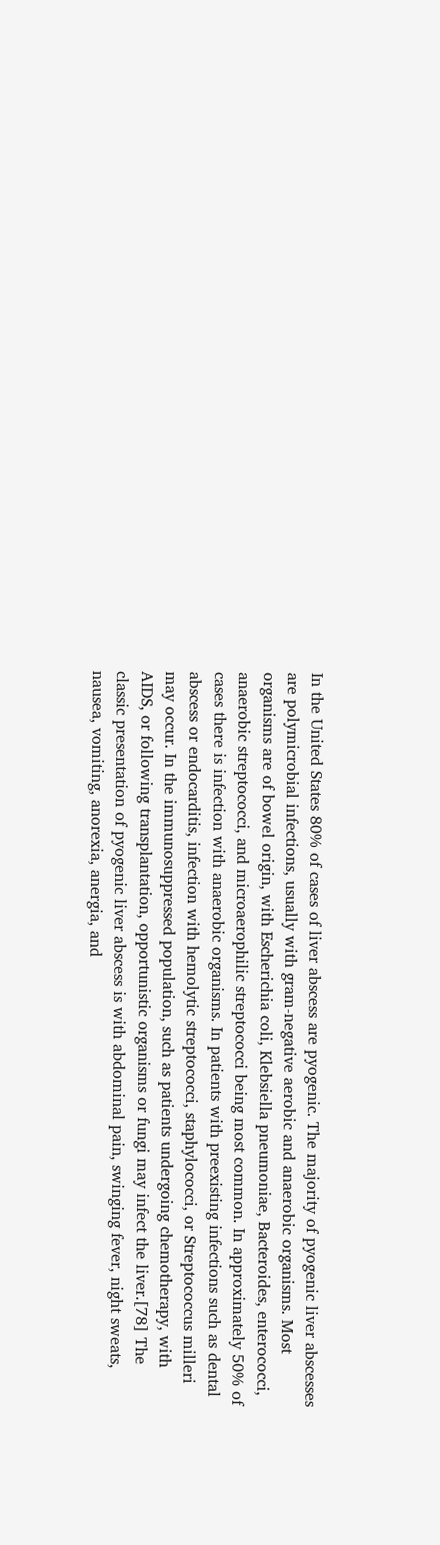In the United States 80% of cases of liver abscess are pyogenic. The majority of pyogenic liver abscesses are polymicrobial infections, usually with gram-negative aerobic and anaerobic organisms. Most organisms are of bowel origin, with Escherichia coli, Klebsiella pneumoniae, Bacteroides, enterococci, anaerobic streptococci, and microaerophilic streptococci being most common. In approximately 50% of cases there is infection with anaerobic organisms. In patients with preexisting infections such as dental abscess or endocarditis, infection with hemolytic streptococci, staphylococci, or Streptococcus milleri may occur. In the immunosuppressed population, such as patients undergoing chemotherapy, with AIDS, or following transplantation, opportunistic organisms or fungi may infect the liver.[78] The classic presentation of pyogenic liver abscess is with abdominal pain, swinging fever, night sweats, nausea, vomiting, anorexia, anergia, and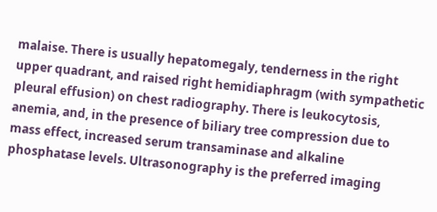malaise. There is usually hepatomegaly, tenderness in the right upper quadrant, and raised right hemidiaphragm (with sympathetic pleural effusion) on chest radiography. There is leukocytosis, anemia, and, in the presence of biliary tree compression due to mass effect, increased serum transaminase and alkaline phosphatase levels. Ultrasonography is the preferred imaging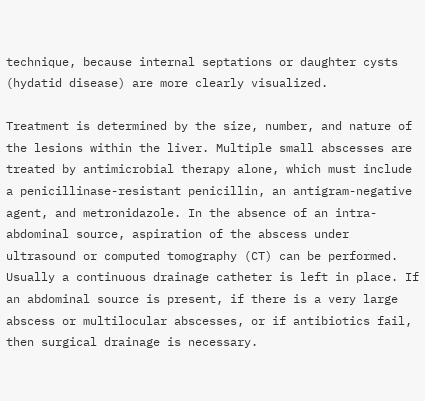technique, because internal septations or daughter cysts (hydatid disease) are more clearly visualized.

Treatment is determined by the size, number, and nature of the lesions within the liver. Multiple small abscesses are treated by antimicrobial therapy alone, which must include a penicillinase-resistant penicillin, an antigram-negative agent, and metronidazole. In the absence of an intra-abdominal source, aspiration of the abscess under ultrasound or computed tomography (CT) can be performed. Usually a continuous drainage catheter is left in place. If an abdominal source is present, if there is a very large abscess or multilocular abscesses, or if antibiotics fail, then surgical drainage is necessary.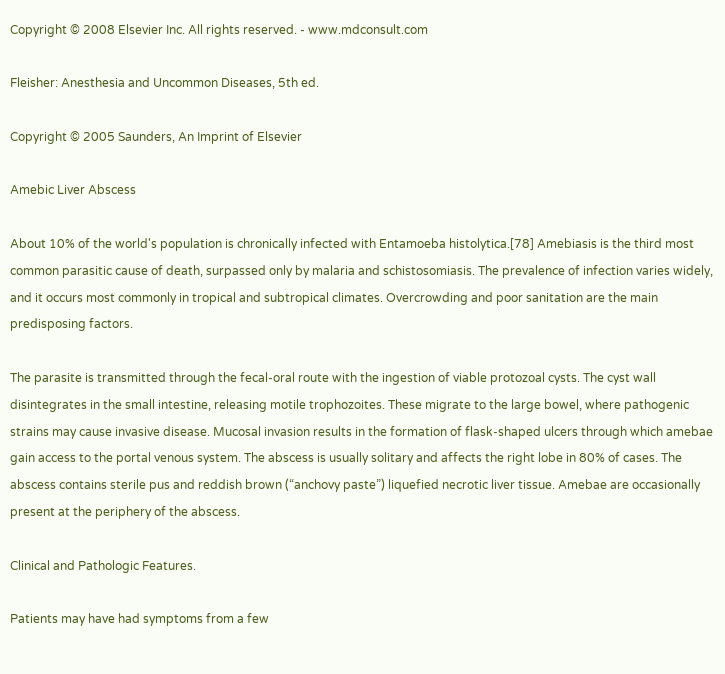Copyright © 2008 Elsevier Inc. All rights reserved. - www.mdconsult.com

Fleisher: Anesthesia and Uncommon Diseases, 5th ed.

Copyright © 2005 Saunders, An Imprint of Elsevier

Amebic Liver Abscess

About 10% of the world's population is chronically infected with Entamoeba histolytica.[78] Amebiasis is the third most common parasitic cause of death, surpassed only by malaria and schistosomiasis. The prevalence of infection varies widely, and it occurs most commonly in tropical and subtropical climates. Overcrowding and poor sanitation are the main predisposing factors.

The parasite is transmitted through the fecal-oral route with the ingestion of viable protozoal cysts. The cyst wall disintegrates in the small intestine, releasing motile trophozoites. These migrate to the large bowel, where pathogenic strains may cause invasive disease. Mucosal invasion results in the formation of flask-shaped ulcers through which amebae gain access to the portal venous system. The abscess is usually solitary and affects the right lobe in 80% of cases. The abscess contains sterile pus and reddish brown (“anchovy paste”) liquefied necrotic liver tissue. Amebae are occasionally present at the periphery of the abscess.

Clinical and Pathologic Features.

Patients may have had symptoms from a few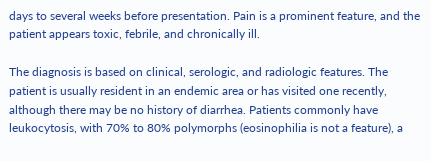days to several weeks before presentation. Pain is a prominent feature, and the patient appears toxic, febrile, and chronically ill.

The diagnosis is based on clinical, serologic, and radiologic features. The patient is usually resident in an endemic area or has visited one recently, although there may be no history of diarrhea. Patients commonly have leukocytosis, with 70% to 80% polymorphs (eosinophilia is not a feature), a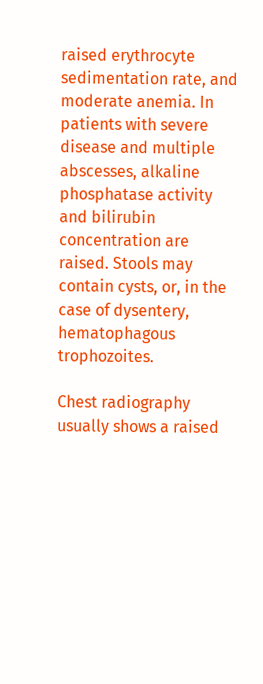raised erythrocyte sedimentation rate, and moderate anemia. In patients with severe disease and multiple abscesses, alkaline phosphatase activity and bilirubin concentration are raised. Stools may contain cysts, or, in the case of dysentery, hematophagous trophozoites.

Chest radiography usually shows a raised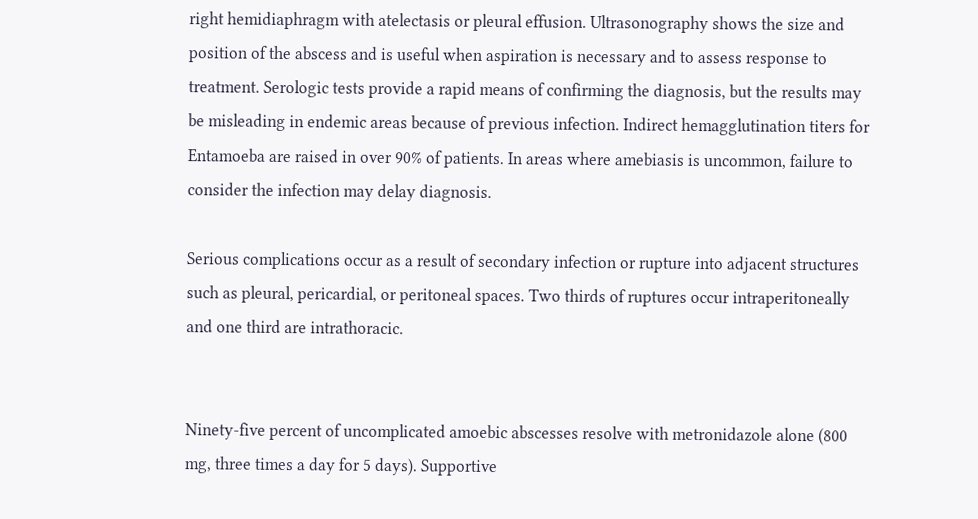right hemidiaphragm with atelectasis or pleural effusion. Ultrasonography shows the size and position of the abscess and is useful when aspiration is necessary and to assess response to treatment. Serologic tests provide a rapid means of confirming the diagnosis, but the results may be misleading in endemic areas because of previous infection. Indirect hemagglutination titers for Entamoeba are raised in over 90% of patients. In areas where amebiasis is uncommon, failure to consider the infection may delay diagnosis.

Serious complications occur as a result of secondary infection or rupture into adjacent structures such as pleural, pericardial, or peritoneal spaces. Two thirds of ruptures occur intraperitoneally and one third are intrathoracic.


Ninety-five percent of uncomplicated amoebic abscesses resolve with metronidazole alone (800 mg, three times a day for 5 days). Supportive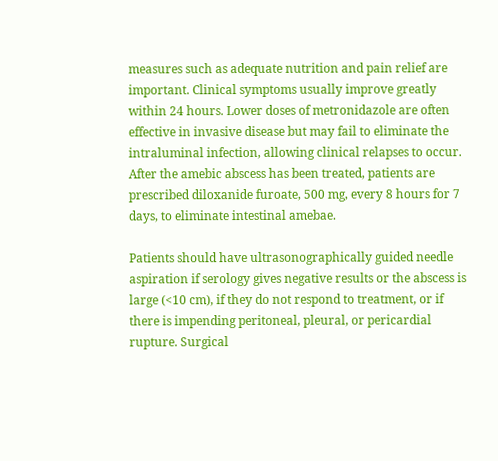measures such as adequate nutrition and pain relief are important. Clinical symptoms usually improve greatly within 24 hours. Lower doses of metronidazole are often effective in invasive disease but may fail to eliminate the intraluminal infection, allowing clinical relapses to occur. After the amebic abscess has been treated, patients are prescribed diloxanide furoate, 500 mg, every 8 hours for 7 days, to eliminate intestinal amebae.

Patients should have ultrasonographically guided needle aspiration if serology gives negative results or the abscess is large (<10 cm), if they do not respond to treatment, or if there is impending peritoneal, pleural, or pericardial rupture. Surgical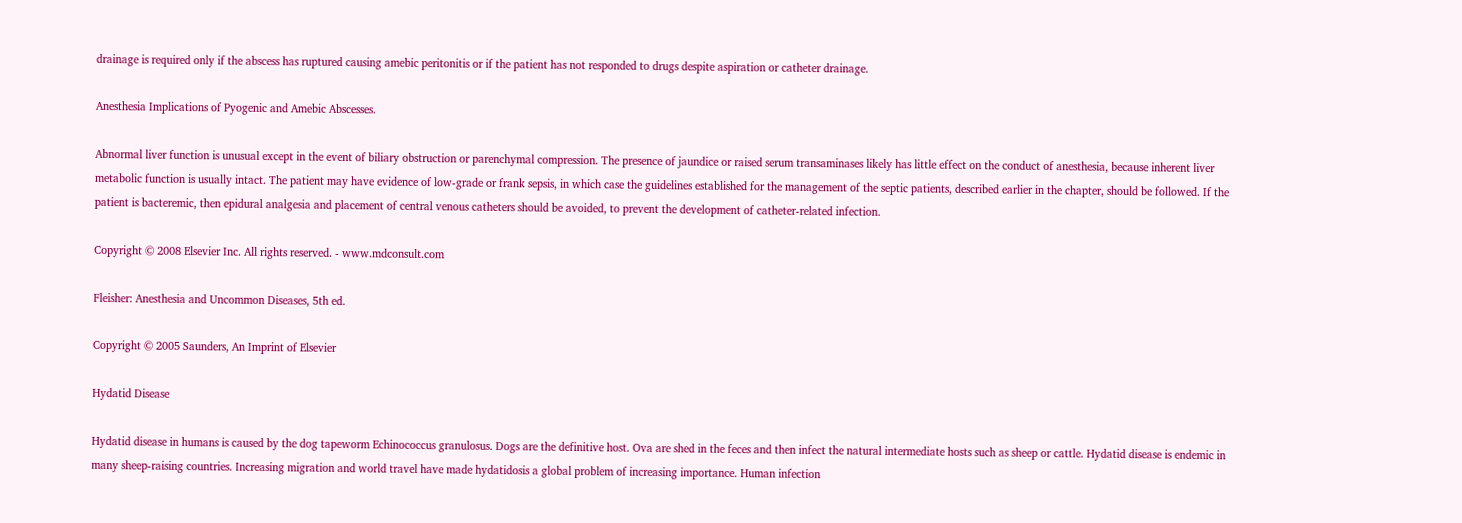drainage is required only if the abscess has ruptured causing amebic peritonitis or if the patient has not responded to drugs despite aspiration or catheter drainage.

Anesthesia Implications of Pyogenic and Amebic Abscesses.

Abnormal liver function is unusual except in the event of biliary obstruction or parenchymal compression. The presence of jaundice or raised serum transaminases likely has little effect on the conduct of anesthesia, because inherent liver metabolic function is usually intact. The patient may have evidence of low-grade or frank sepsis, in which case the guidelines established for the management of the septic patients, described earlier in the chapter, should be followed. If the patient is bacteremic, then epidural analgesia and placement of central venous catheters should be avoided, to prevent the development of catheter-related infection.

Copyright © 2008 Elsevier Inc. All rights reserved. - www.mdconsult.com

Fleisher: Anesthesia and Uncommon Diseases, 5th ed.

Copyright © 2005 Saunders, An Imprint of Elsevier

Hydatid Disease

Hydatid disease in humans is caused by the dog tapeworm Echinococcus granulosus. Dogs are the definitive host. Ova are shed in the feces and then infect the natural intermediate hosts such as sheep or cattle. Hydatid disease is endemic in many sheep-raising countries. Increasing migration and world travel have made hydatidosis a global problem of increasing importance. Human infection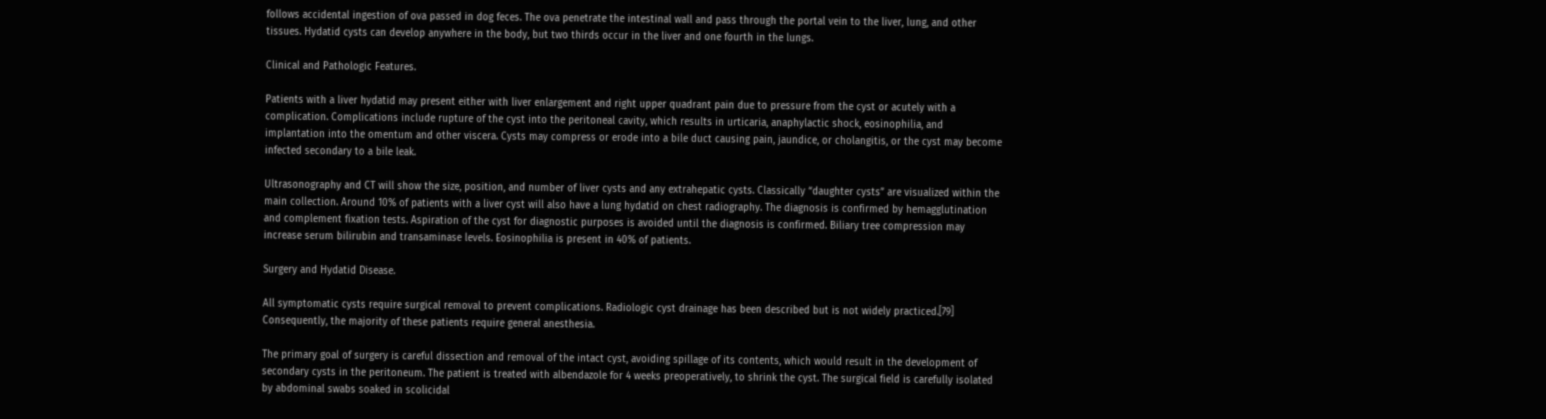follows accidental ingestion of ova passed in dog feces. The ova penetrate the intestinal wall and pass through the portal vein to the liver, lung, and other tissues. Hydatid cysts can develop anywhere in the body, but two thirds occur in the liver and one fourth in the lungs.

Clinical and Pathologic Features.

Patients with a liver hydatid may present either with liver enlargement and right upper quadrant pain due to pressure from the cyst or acutely with a complication. Complications include rupture of the cyst into the peritoneal cavity, which results in urticaria, anaphylactic shock, eosinophilia, and implantation into the omentum and other viscera. Cysts may compress or erode into a bile duct causing pain, jaundice, or cholangitis, or the cyst may become infected secondary to a bile leak.

Ultrasonography and CT will show the size, position, and number of liver cysts and any extrahepatic cysts. Classically “daughter cysts” are visualized within the main collection. Around 10% of patients with a liver cyst will also have a lung hydatid on chest radiography. The diagnosis is confirmed by hemagglutination and complement fixation tests. Aspiration of the cyst for diagnostic purposes is avoided until the diagnosis is confirmed. Biliary tree compression may increase serum bilirubin and transaminase levels. Eosinophilia is present in 40% of patients.

Surgery and Hydatid Disease.

All symptomatic cysts require surgical removal to prevent complications. Radiologic cyst drainage has been described but is not widely practiced.[79] Consequently, the majority of these patients require general anesthesia.

The primary goal of surgery is careful dissection and removal of the intact cyst, avoiding spillage of its contents, which would result in the development of secondary cysts in the peritoneum. The patient is treated with albendazole for 4 weeks preoperatively, to shrink the cyst. The surgical field is carefully isolated by abdominal swabs soaked in scolicidal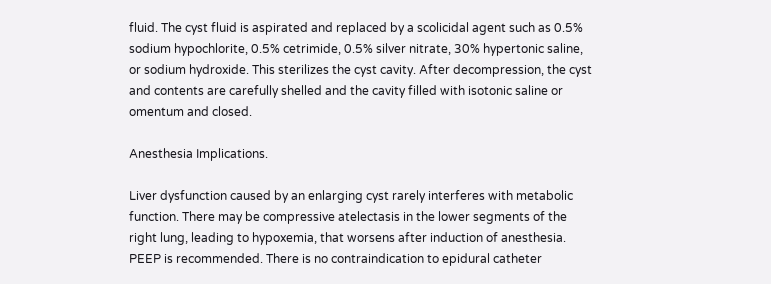fluid. The cyst fluid is aspirated and replaced by a scolicidal agent such as 0.5% sodium hypochlorite, 0.5% cetrimide, 0.5% silver nitrate, 30% hypertonic saline, or sodium hydroxide. This sterilizes the cyst cavity. After decompression, the cyst and contents are carefully shelled and the cavity filled with isotonic saline or omentum and closed.

Anesthesia Implications.

Liver dysfunction caused by an enlarging cyst rarely interferes with metabolic function. There may be compressive atelectasis in the lower segments of the right lung, leading to hypoxemia, that worsens after induction of anesthesia. PEEP is recommended. There is no contraindication to epidural catheter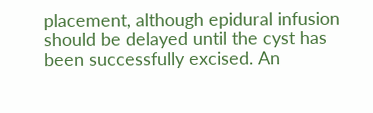placement, although epidural infusion should be delayed until the cyst has been successfully excised. An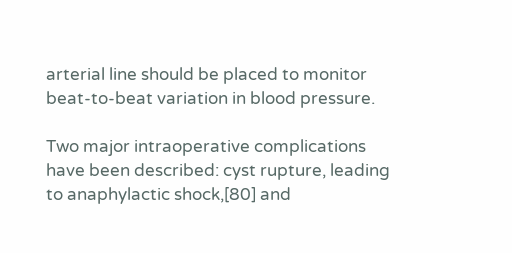arterial line should be placed to monitor beat-to-beat variation in blood pressure.

Two major intraoperative complications have been described: cyst rupture, leading to anaphylactic shock,[80] and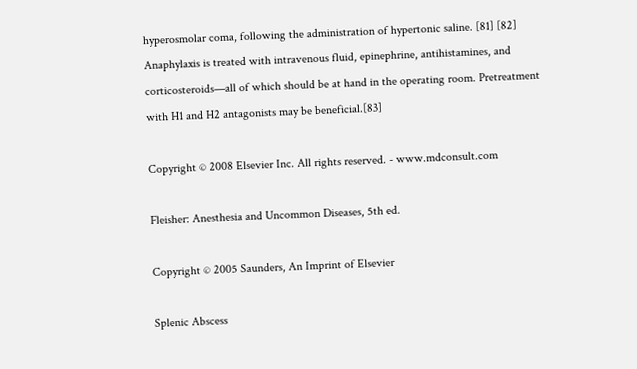hyperosmolar coma, following the administration of hypertonic saline. [81] [82] Anaphylaxis is treated with intravenous fluid, epinephrine, antihistamines, and corticosteroids—all of which should be at hand in the operating room. Pretreatment with H1 and H2 antagonists may be beneficial.[83]

Copyright © 2008 Elsevier Inc. All rights reserved. - www.mdconsult.com

Fleisher: Anesthesia and Uncommon Diseases, 5th ed.

Copyright © 2005 Saunders, An Imprint of Elsevier

Splenic Abscess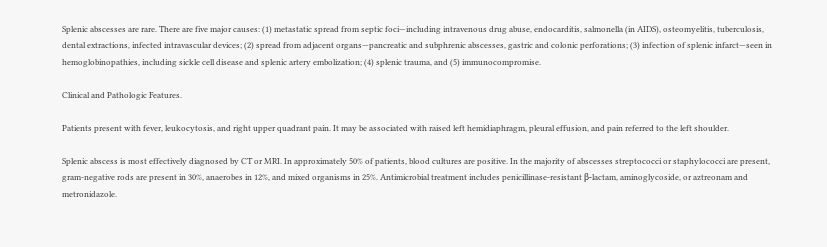Splenic abscesses are rare. There are five major causes: (1) metastatic spread from septic foci—including intravenous drug abuse, endocarditis, salmonella (in AIDS), osteomyelitis, tuberculosis, dental extractions, infected intravascular devices; (2) spread from adjacent organs—pancreatic and subphrenic abscesses, gastric and colonic perforations; (3) infection of splenic infarct—seen in hemoglobinopathies, including sickle cell disease and splenic artery embolization; (4) splenic trauma, and (5) immunocompromise.

Clinical and Pathologic Features.

Patients present with fever, leukocytosis, and right upper quadrant pain. It may be associated with raised left hemidiaphragm, pleural effusion, and pain referred to the left shoulder.

Splenic abscess is most effectively diagnosed by CT or MRI. In approximately 50% of patients, blood cultures are positive. In the majority of abscesses streptococci or staphylococci are present, gram-negative rods are present in 30%, anaerobes in 12%, and mixed organisms in 25%. Antimicrobial treatment includes penicillinase-resistant β-lactam, aminoglycoside, or aztreonam and metronidazole.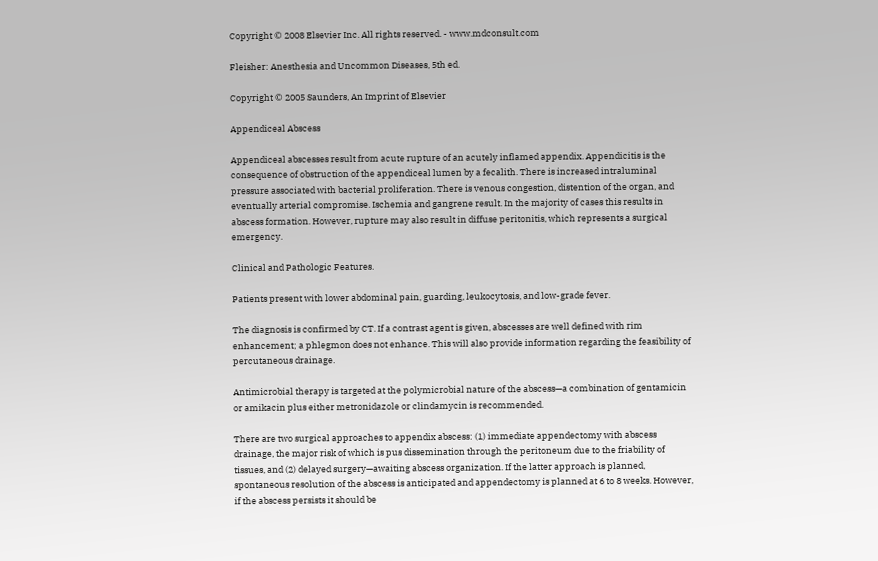Copyright © 2008 Elsevier Inc. All rights reserved. - www.mdconsult.com

Fleisher: Anesthesia and Uncommon Diseases, 5th ed.

Copyright © 2005 Saunders, An Imprint of Elsevier

Appendiceal Abscess

Appendiceal abscesses result from acute rupture of an acutely inflamed appendix. Appendicitis is the consequence of obstruction of the appendiceal lumen by a fecalith. There is increased intraluminal pressure associated with bacterial proliferation. There is venous congestion, distention of the organ, and eventually arterial compromise. Ischemia and gangrene result. In the majority of cases this results in abscess formation. However, rupture may also result in diffuse peritonitis, which represents a surgical emergency.

Clinical and Pathologic Features.

Patients present with lower abdominal pain, guarding, leukocytosis, and low-grade fever.

The diagnosis is confirmed by CT. If a contrast agent is given, abscesses are well defined with rim enhancement; a phlegmon does not enhance. This will also provide information regarding the feasibility of percutaneous drainage.

Antimicrobial therapy is targeted at the polymicrobial nature of the abscess—a combination of gentamicin or amikacin plus either metronidazole or clindamycin is recommended.

There are two surgical approaches to appendix abscess: (1) immediate appendectomy with abscess drainage, the major risk of which is pus dissemination through the peritoneum due to the friability of tissues, and (2) delayed surgery—awaiting abscess organization. If the latter approach is planned, spontaneous resolution of the abscess is anticipated and appendectomy is planned at 6 to 8 weeks. However, if the abscess persists it should be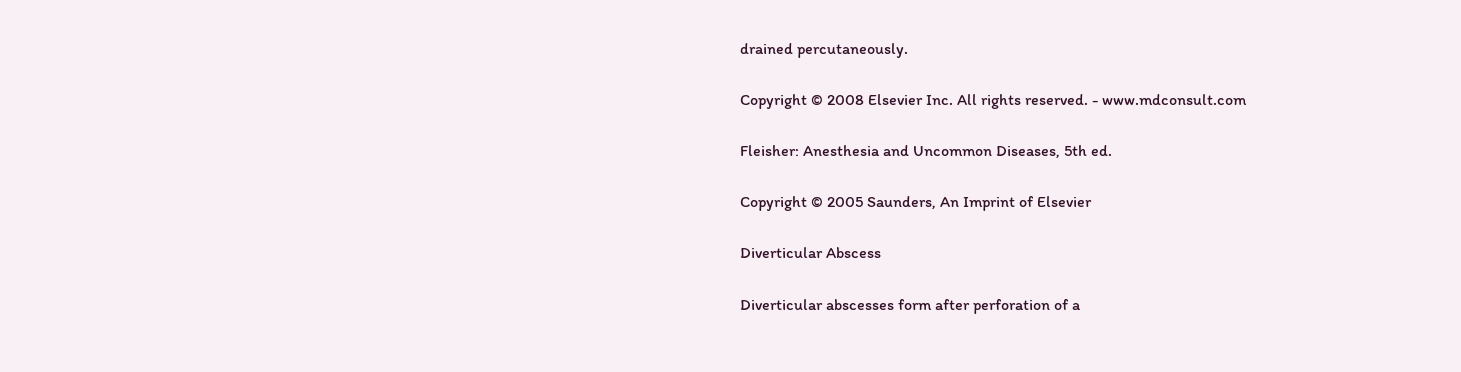drained percutaneously.

Copyright © 2008 Elsevier Inc. All rights reserved. - www.mdconsult.com

Fleisher: Anesthesia and Uncommon Diseases, 5th ed.

Copyright © 2005 Saunders, An Imprint of Elsevier

Diverticular Abscess

Diverticular abscesses form after perforation of a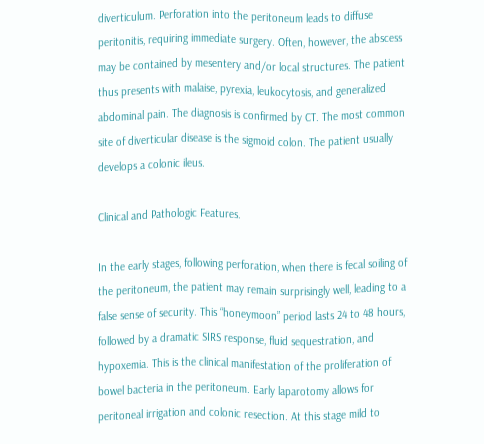diverticulum. Perforation into the peritoneum leads to diffuse peritonitis, requiring immediate surgery. Often, however, the abscess may be contained by mesentery and/or local structures. The patient thus presents with malaise, pyrexia, leukocytosis, and generalized abdominal pain. The diagnosis is confirmed by CT. The most common site of diverticular disease is the sigmoid colon. The patient usually develops a colonic ileus.

Clinical and Pathologic Features.

In the early stages, following perforation, when there is fecal soiling of the peritoneum, the patient may remain surprisingly well, leading to a false sense of security. This “honeymoon” period lasts 24 to 48 hours, followed by a dramatic SIRS response, fluid sequestration, and hypoxemia. This is the clinical manifestation of the proliferation of bowel bacteria in the peritoneum. Early laparotomy allows for peritoneal irrigation and colonic resection. At this stage mild to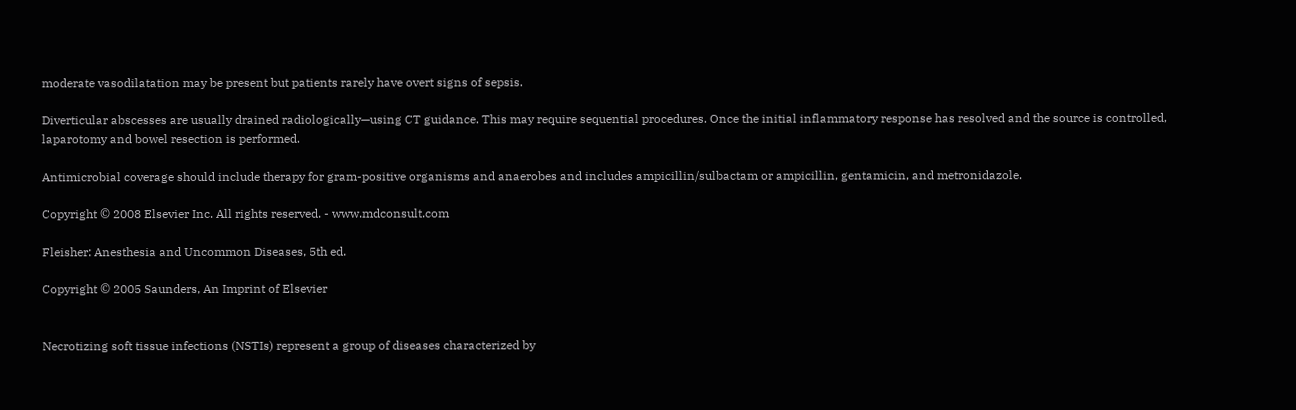moderate vasodilatation may be present but patients rarely have overt signs of sepsis.

Diverticular abscesses are usually drained radiologically—using CT guidance. This may require sequential procedures. Once the initial inflammatory response has resolved and the source is controlled, laparotomy and bowel resection is performed.

Antimicrobial coverage should include therapy for gram-positive organisms and anaerobes and includes ampicillin/sulbactam or ampicillin, gentamicin, and metronidazole.

Copyright © 2008 Elsevier Inc. All rights reserved. - www.mdconsult.com

Fleisher: Anesthesia and Uncommon Diseases, 5th ed.

Copyright © 2005 Saunders, An Imprint of Elsevier


Necrotizing soft tissue infections (NSTIs) represent a group of diseases characterized by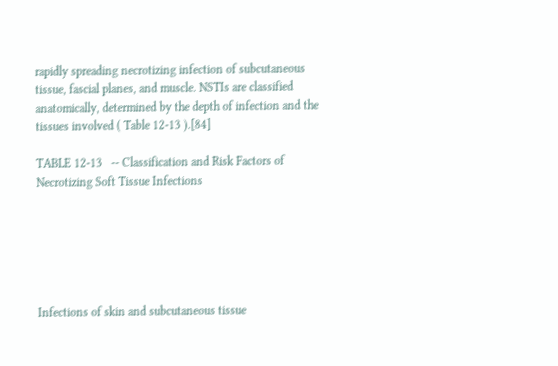rapidly spreading necrotizing infection of subcutaneous tissue, fascial planes, and muscle. NSTIs are classified anatomically, determined by the depth of infection and the tissues involved ( Table 12-13 ).[84]

TABLE 12-13   -- Classification and Risk Factors of Necrotizing Soft Tissue Infections






Infections of skin and subcutaneous tissue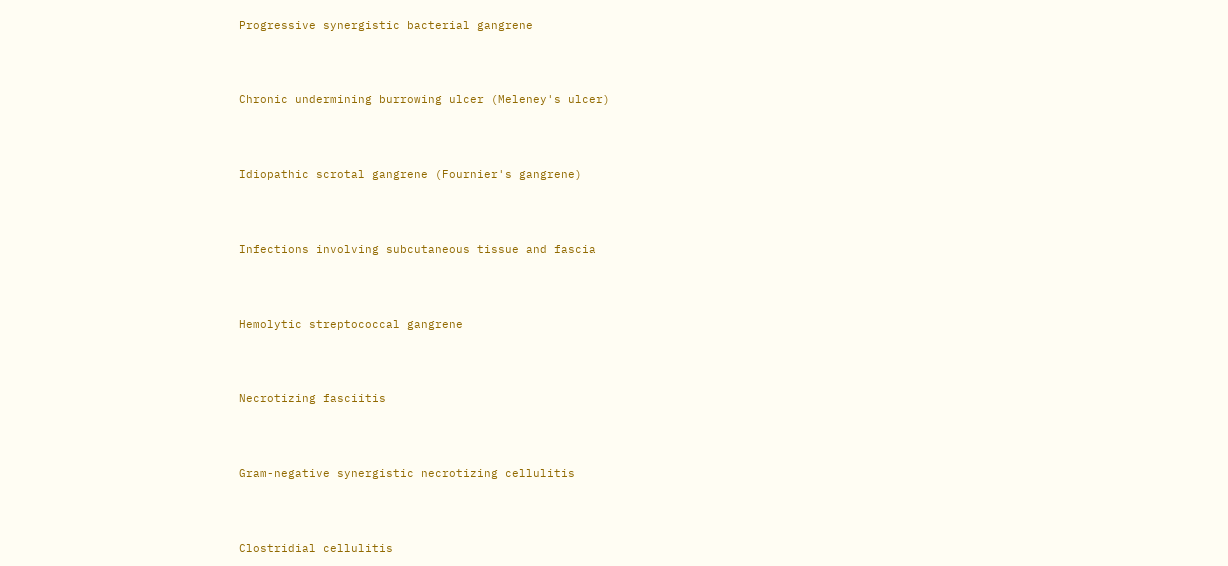Progressive synergistic bacterial gangrene



Chronic undermining burrowing ulcer (Meleney's ulcer)



Idiopathic scrotal gangrene (Fournier's gangrene)



Infections involving subcutaneous tissue and fascia



Hemolytic streptococcal gangrene



Necrotizing fasciitis



Gram-negative synergistic necrotizing cellulitis



Clostridial cellulitis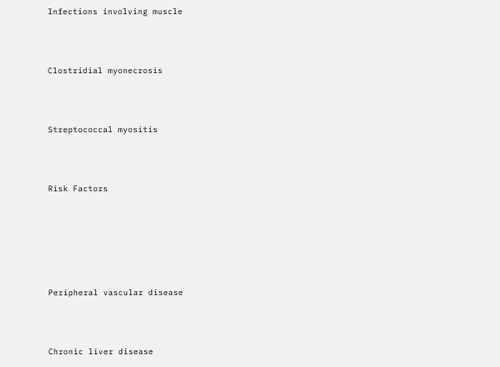Infections involving muscle



Clostridial myonecrosis



Streptococcal myositis



Risk Factors






Peripheral vascular disease



Chronic liver disease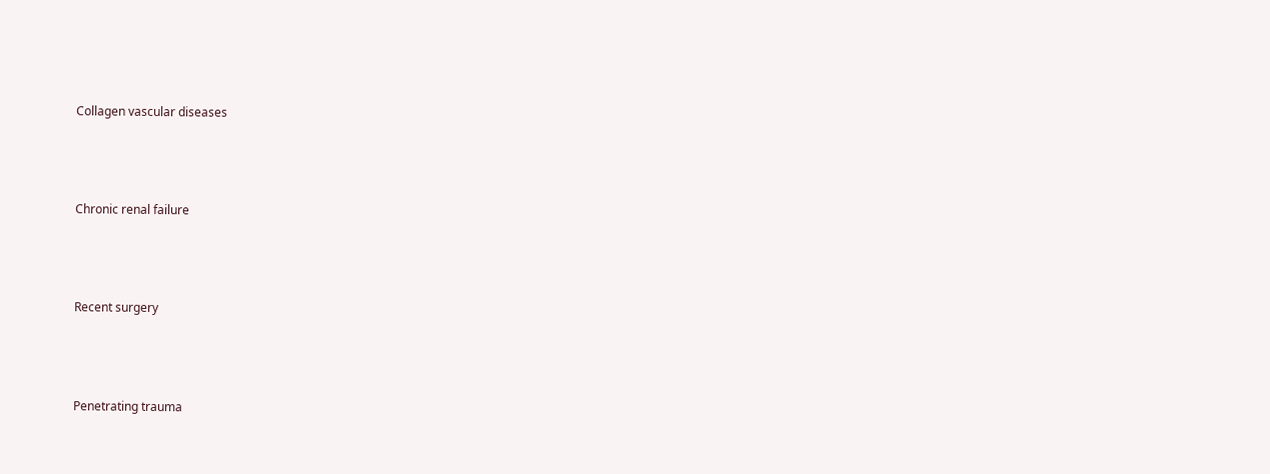Collagen vascular diseases



Chronic renal failure



Recent surgery



Penetrating trauma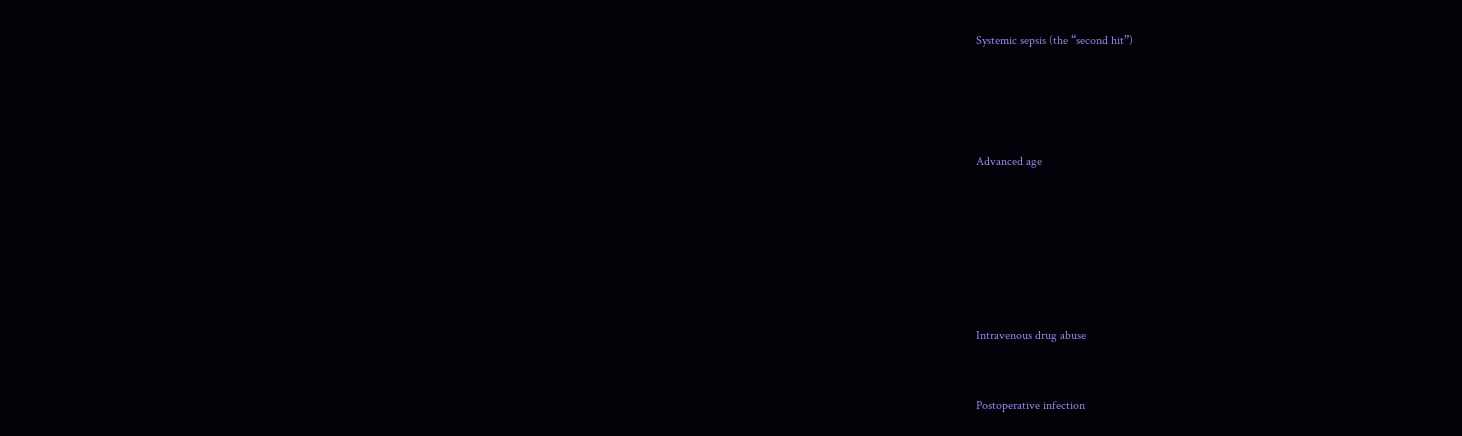Systemic sepsis (the “second hit”)






Advanced age









Intravenous drug abuse



Postoperative infection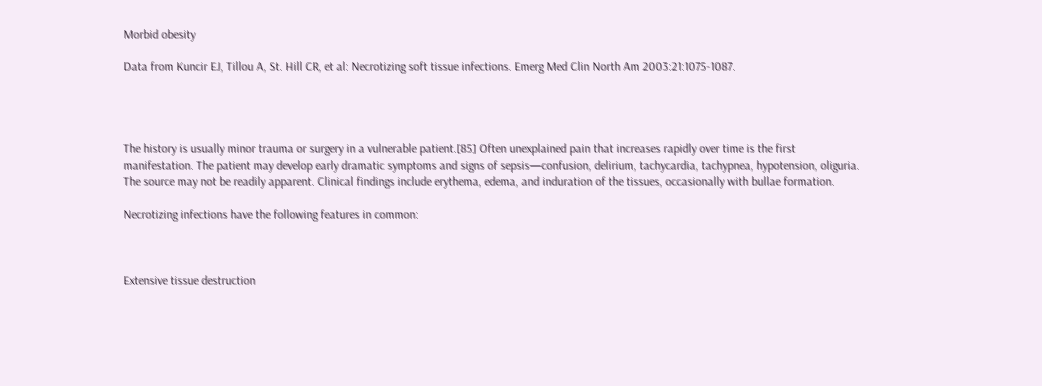Morbid obesity

Data from Kuncir EJ, Tillou A, St. Hill CR, et al: Necrotizing soft tissue infections. Emerg Med Clin North Am 2003:21:1075-1087.




The history is usually minor trauma or surgery in a vulnerable patient.[85] Often unexplained pain that increases rapidly over time is the first manifestation. The patient may develop early dramatic symptoms and signs of sepsis—confusion, delirium, tachycardia, tachypnea, hypotension, oliguria. The source may not be readily apparent. Clinical findings include erythema, edema, and induration of the tissues, occasionally with bullae formation.

Necrotizing infections have the following features in common:



Extensive tissue destruction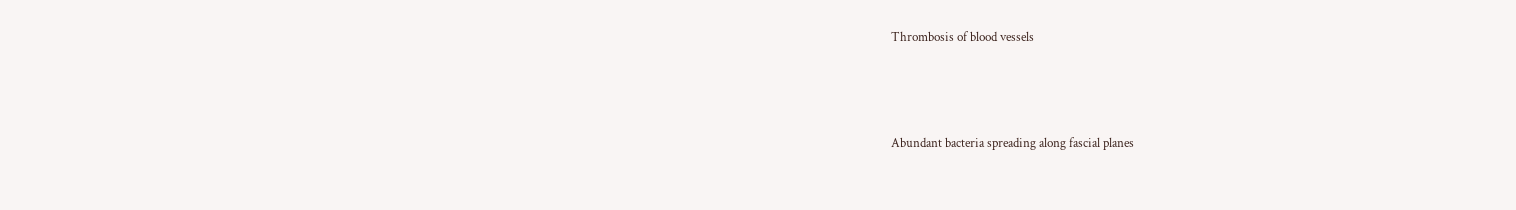Thrombosis of blood vessels



Abundant bacteria spreading along fascial planes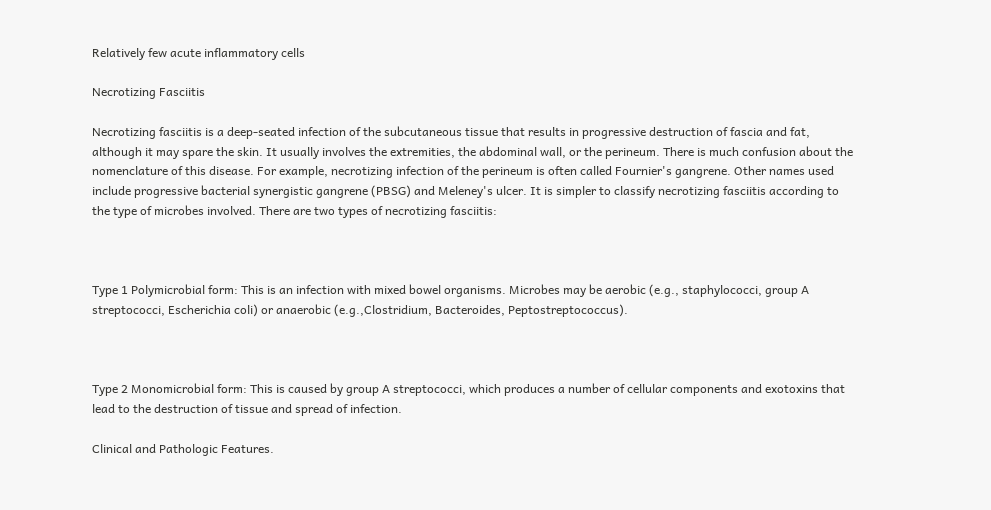Relatively few acute inflammatory cells

Necrotizing Fasciitis

Necrotizing fasciitis is a deep-seated infection of the subcutaneous tissue that results in progressive destruction of fascia and fat, although it may spare the skin. It usually involves the extremities, the abdominal wall, or the perineum. There is much confusion about the nomenclature of this disease. For example, necrotizing infection of the perineum is often called Fournier's gangrene. Other names used include progressive bacterial synergistic gangrene (PBSG) and Meleney's ulcer. It is simpler to classify necrotizing fasciitis according to the type of microbes involved. There are two types of necrotizing fasciitis:



Type 1 Polymicrobial form: This is an infection with mixed bowel organisms. Microbes may be aerobic (e.g., staphylococci, group A streptococci, Escherichia coli) or anaerobic (e.g.,Clostridium, Bacteroides, Peptostreptococcus).



Type 2 Monomicrobial form: This is caused by group A streptococci, which produces a number of cellular components and exotoxins that lead to the destruction of tissue and spread of infection.

Clinical and Pathologic Features.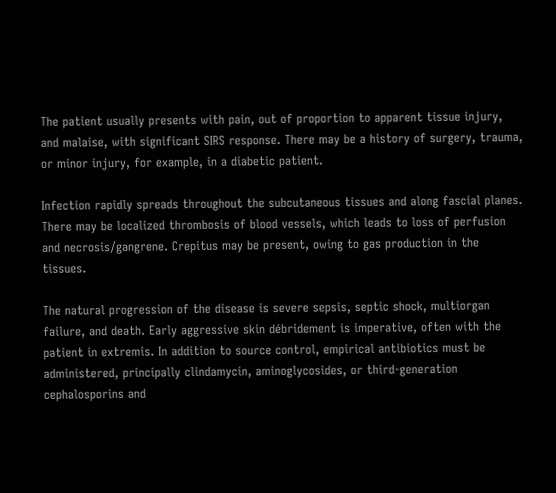The patient usually presents with pain, out of proportion to apparent tissue injury, and malaise, with significant SIRS response. There may be a history of surgery, trauma, or minor injury, for example, in a diabetic patient.

Infection rapidly spreads throughout the subcutaneous tissues and along fascial planes. There may be localized thrombosis of blood vessels, which leads to loss of perfusion and necrosis/gangrene. Crepitus may be present, owing to gas production in the tissues.

The natural progression of the disease is severe sepsis, septic shock, multiorgan failure, and death. Early aggressive skin débridement is imperative, often with the patient in extremis. In addition to source control, empirical antibiotics must be administered, principally clindamycin, aminoglycosides, or third-generation cephalosporins and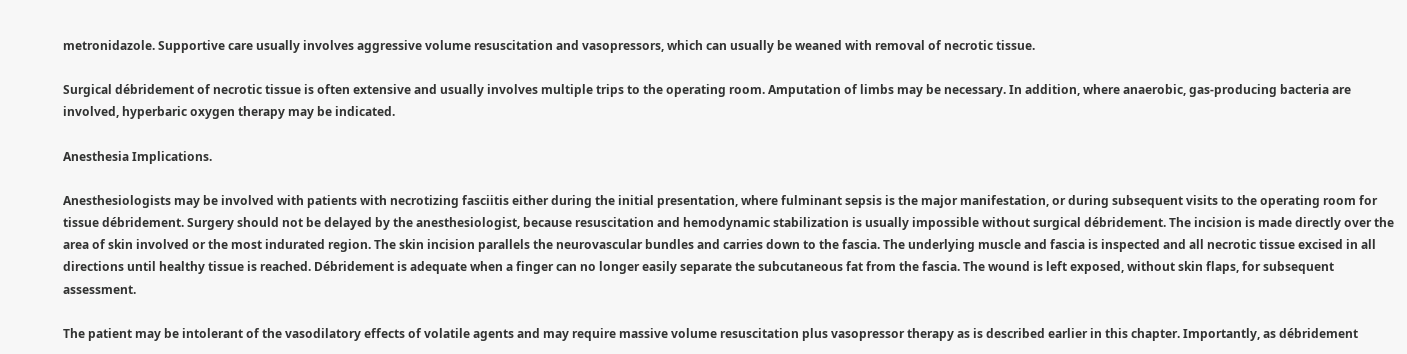metronidazole. Supportive care usually involves aggressive volume resuscitation and vasopressors, which can usually be weaned with removal of necrotic tissue.

Surgical débridement of necrotic tissue is often extensive and usually involves multiple trips to the operating room. Amputation of limbs may be necessary. In addition, where anaerobic, gas-producing bacteria are involved, hyperbaric oxygen therapy may be indicated.

Anesthesia Implications.

Anesthesiologists may be involved with patients with necrotizing fasciitis either during the initial presentation, where fulminant sepsis is the major manifestation, or during subsequent visits to the operating room for tissue débridement. Surgery should not be delayed by the anesthesiologist, because resuscitation and hemodynamic stabilization is usually impossible without surgical débridement. The incision is made directly over the area of skin involved or the most indurated region. The skin incision parallels the neurovascular bundles and carries down to the fascia. The underlying muscle and fascia is inspected and all necrotic tissue excised in all directions until healthy tissue is reached. Débridement is adequate when a finger can no longer easily separate the subcutaneous fat from the fascia. The wound is left exposed, without skin flaps, for subsequent assessment.

The patient may be intolerant of the vasodilatory effects of volatile agents and may require massive volume resuscitation plus vasopressor therapy as is described earlier in this chapter. Importantly, as débridement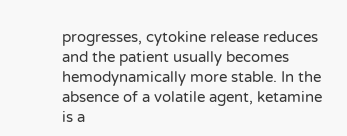progresses, cytokine release reduces and the patient usually becomes hemodynamically more stable. In the absence of a volatile agent, ketamine is a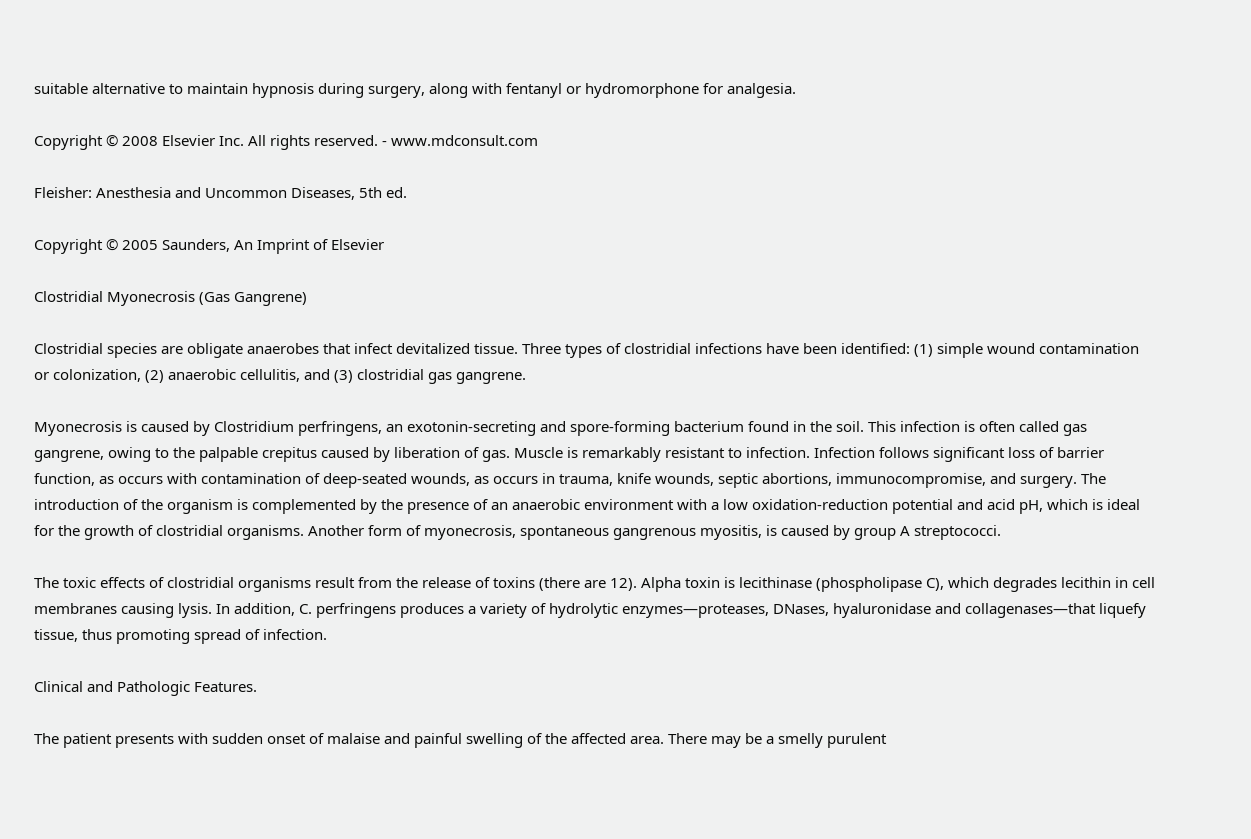suitable alternative to maintain hypnosis during surgery, along with fentanyl or hydromorphone for analgesia.

Copyright © 2008 Elsevier Inc. All rights reserved. - www.mdconsult.com

Fleisher: Anesthesia and Uncommon Diseases, 5th ed.

Copyright © 2005 Saunders, An Imprint of Elsevier

Clostridial Myonecrosis (Gas Gangrene)

Clostridial species are obligate anaerobes that infect devitalized tissue. Three types of clostridial infections have been identified: (1) simple wound contamination or colonization, (2) anaerobic cellulitis, and (3) clostridial gas gangrene.

Myonecrosis is caused by Clostridium perfringens, an exotonin-secreting and spore-forming bacterium found in the soil. This infection is often called gas gangrene, owing to the palpable crepitus caused by liberation of gas. Muscle is remarkably resistant to infection. Infection follows significant loss of barrier function, as occurs with contamination of deep-seated wounds, as occurs in trauma, knife wounds, septic abortions, immunocompromise, and surgery. The introduction of the organism is complemented by the presence of an anaerobic environment with a low oxidation-reduction potential and acid pH, which is ideal for the growth of clostridial organisms. Another form of myonecrosis, spontaneous gangrenous myositis, is caused by group A streptococci.

The toxic effects of clostridial organisms result from the release of toxins (there are 12). Alpha toxin is lecithinase (phospholipase C), which degrades lecithin in cell membranes causing lysis. In addition, C. perfringens produces a variety of hydrolytic enzymes—proteases, DNases, hyaluronidase and collagenases—that liquefy tissue, thus promoting spread of infection.

Clinical and Pathologic Features.

The patient presents with sudden onset of malaise and painful swelling of the affected area. There may be a smelly purulent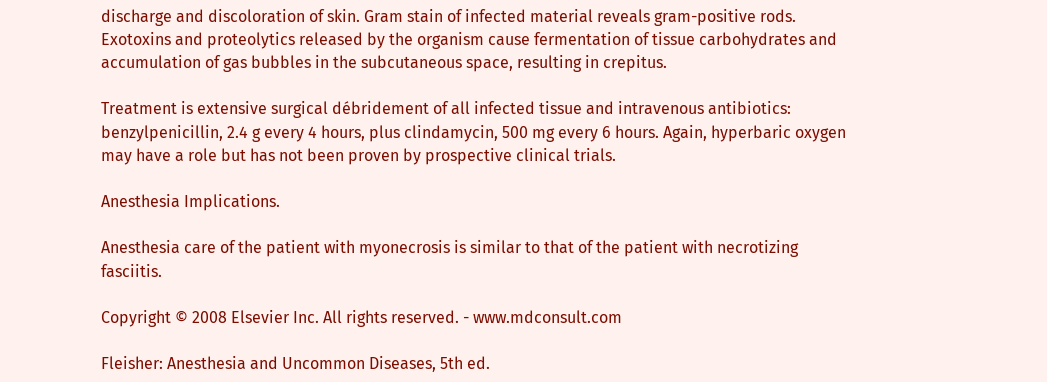discharge and discoloration of skin. Gram stain of infected material reveals gram-positive rods. Exotoxins and proteolytics released by the organism cause fermentation of tissue carbohydrates and accumulation of gas bubbles in the subcutaneous space, resulting in crepitus.

Treatment is extensive surgical débridement of all infected tissue and intravenous antibiotics: benzylpenicillin, 2.4 g every 4 hours, plus clindamycin, 500 mg every 6 hours. Again, hyperbaric oxygen may have a role but has not been proven by prospective clinical trials.

Anesthesia Implications.

Anesthesia care of the patient with myonecrosis is similar to that of the patient with necrotizing fasciitis.

Copyright © 2008 Elsevier Inc. All rights reserved. - www.mdconsult.com

Fleisher: Anesthesia and Uncommon Diseases, 5th ed.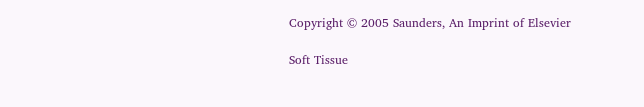Copyright © 2005 Saunders, An Imprint of Elsevier

Soft Tissue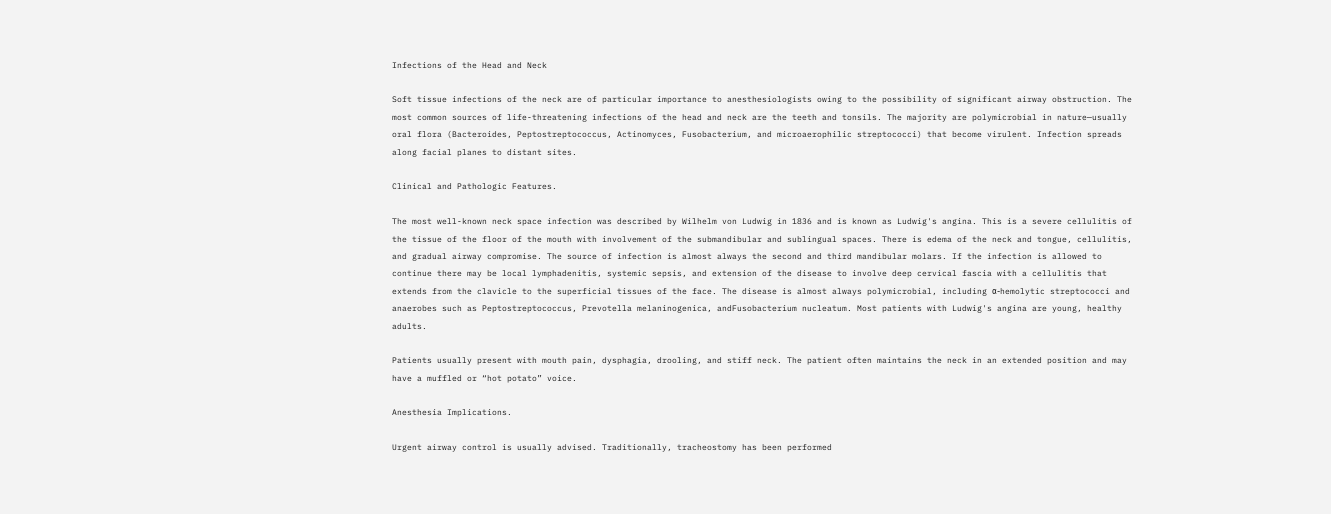Infections of the Head and Neck

Soft tissue infections of the neck are of particular importance to anesthesiologists owing to the possibility of significant airway obstruction. The most common sources of life-threatening infections of the head and neck are the teeth and tonsils. The majority are polymicrobial in nature—usually oral flora (Bacteroides, Peptostreptococcus, Actinomyces, Fusobacterium, and microaerophilic streptococci) that become virulent. Infection spreads along facial planes to distant sites.

Clinical and Pathologic Features.

The most well-known neck space infection was described by Wilhelm von Ludwig in 1836 and is known as Ludwig's angina. This is a severe cellulitis of the tissue of the floor of the mouth with involvement of the submandibular and sublingual spaces. There is edema of the neck and tongue, cellulitis, and gradual airway compromise. The source of infection is almost always the second and third mandibular molars. If the infection is allowed to continue there may be local lymphadenitis, systemic sepsis, and extension of the disease to involve deep cervical fascia with a cellulitis that extends from the clavicle to the superficial tissues of the face. The disease is almost always polymicrobial, including α-hemolytic streptococci and anaerobes such as Peptostreptococcus, Prevotella melaninogenica, andFusobacterium nucleatum. Most patients with Ludwig's angina are young, healthy adults.

Patients usually present with mouth pain, dysphagia, drooling, and stiff neck. The patient often maintains the neck in an extended position and may have a muffled or “hot potato” voice.

Anesthesia Implications.

Urgent airway control is usually advised. Traditionally, tracheostomy has been performed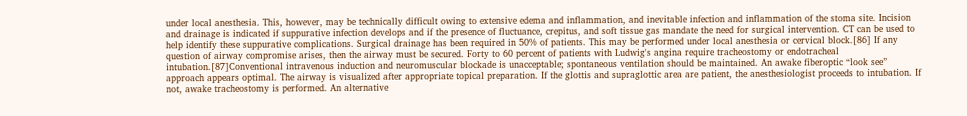under local anesthesia. This, however, may be technically difficult owing to extensive edema and inflammation, and inevitable infection and inflammation of the stoma site. Incision and drainage is indicated if suppurative infection develops and if the presence of fluctuance, crepitus, and soft tissue gas mandate the need for surgical intervention. CT can be used to help identify these suppurative complications. Surgical drainage has been required in 50% of patients. This may be performed under local anesthesia or cervical block.[86] If any question of airway compromise arises, then the airway must be secured. Forty to 60 percent of patients with Ludwig's angina require tracheostomy or endotracheal intubation.[87]Conventional intravenous induction and neuromuscular blockade is unacceptable; spontaneous ventilation should be maintained. An awake fiberoptic “look see” approach appears optimal. The airway is visualized after appropriate topical preparation. If the glottis and supraglottic area are patient, the anesthesiologist proceeds to intubation. If not, awake tracheostomy is performed. An alternative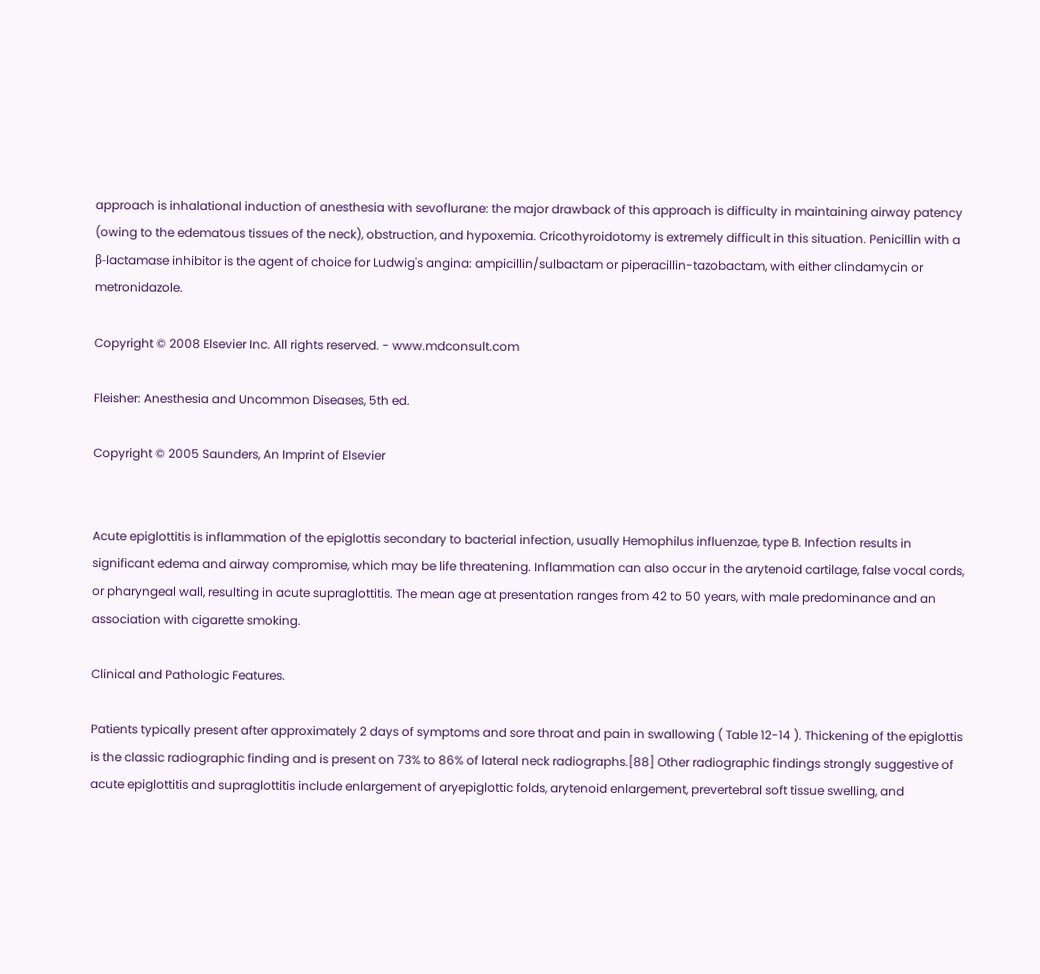approach is inhalational induction of anesthesia with sevoflurane: the major drawback of this approach is difficulty in maintaining airway patency (owing to the edematous tissues of the neck), obstruction, and hypoxemia. Cricothyroidotomy is extremely difficult in this situation. Penicillin with a β-lactamase inhibitor is the agent of choice for Ludwig's angina: ampicillin/sulbactam or piperacillin-tazobactam, with either clindamycin or metronidazole.

Copyright © 2008 Elsevier Inc. All rights reserved. - www.mdconsult.com

Fleisher: Anesthesia and Uncommon Diseases, 5th ed.

Copyright © 2005 Saunders, An Imprint of Elsevier


Acute epiglottitis is inflammation of the epiglottis secondary to bacterial infection, usually Hemophilus influenzae, type B. Infection results in significant edema and airway compromise, which may be life threatening. Inflammation can also occur in the arytenoid cartilage, false vocal cords, or pharyngeal wall, resulting in acute supraglottitis. The mean age at presentation ranges from 42 to 50 years, with male predominance and an association with cigarette smoking.

Clinical and Pathologic Features.

Patients typically present after approximately 2 days of symptoms and sore throat and pain in swallowing ( Table 12-14 ). Thickening of the epiglottis is the classic radiographic finding and is present on 73% to 86% of lateral neck radiographs.[88] Other radiographic findings strongly suggestive of acute epiglottitis and supraglottitis include enlargement of aryepiglottic folds, arytenoid enlargement, prevertebral soft tissue swelling, and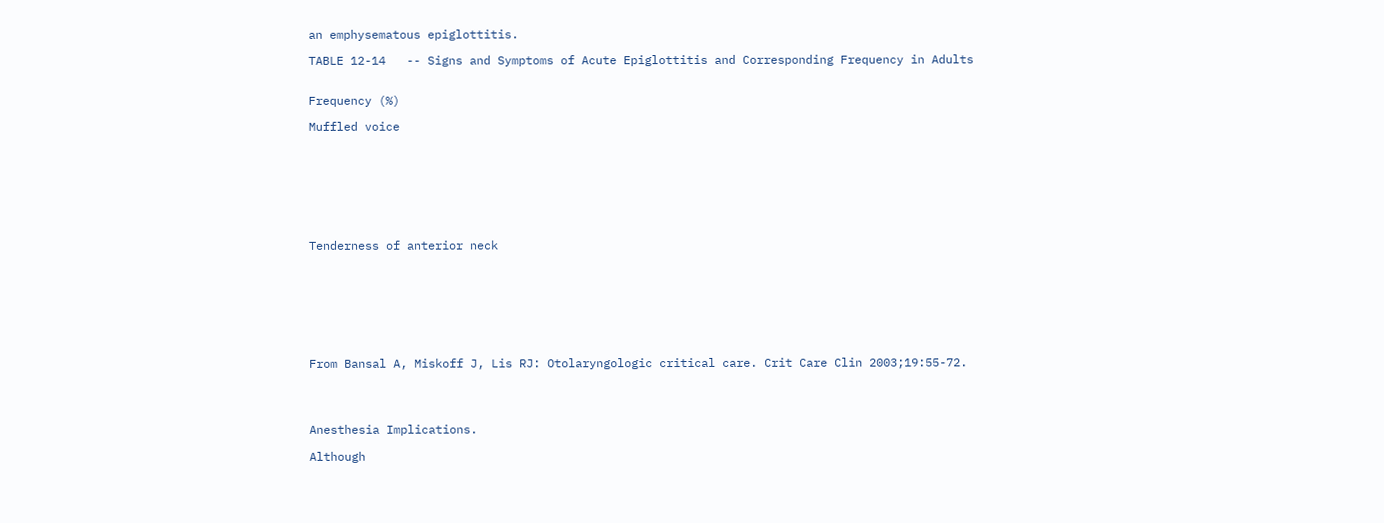an emphysematous epiglottitis.

TABLE 12-14   -- Signs and Symptoms of Acute Epiglottitis and Corresponding Frequency in Adults


Frequency (%)

Muffled voice








Tenderness of anterior neck








From Bansal A, Miskoff J, Lis RJ: Otolaryngologic critical care. Crit Care Clin 2003;19:55-72.




Anesthesia Implications.

Although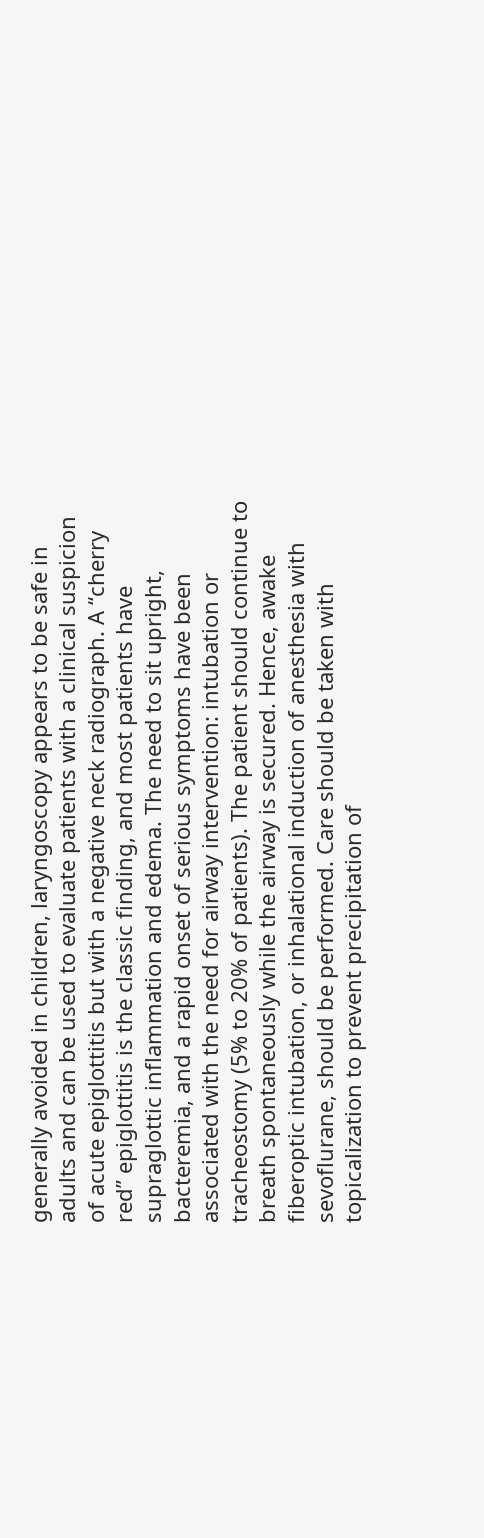generally avoided in children, laryngoscopy appears to be safe in adults and can be used to evaluate patients with a clinical suspicion of acute epiglottitis but with a negative neck radiograph. A “cherry red” epiglottitis is the classic finding, and most patients have supraglottic inflammation and edema. The need to sit upright, bacteremia, and a rapid onset of serious symptoms have been associated with the need for airway intervention: intubation or tracheostomy (5% to 20% of patients). The patient should continue to breath spontaneously while the airway is secured. Hence, awake fiberoptic intubation, or inhalational induction of anesthesia with sevoflurane, should be performed. Care should be taken with topicalization to prevent precipitation of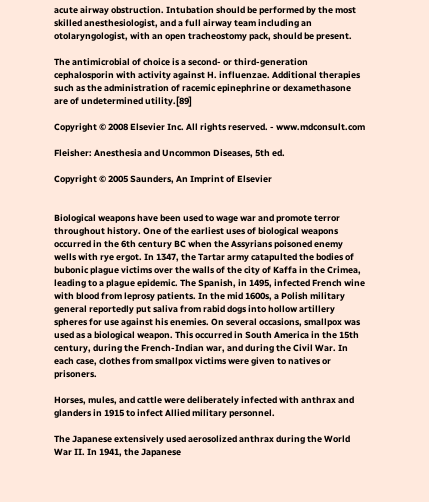acute airway obstruction. Intubation should be performed by the most skilled anesthesiologist, and a full airway team including an otolaryngologist, with an open tracheostomy pack, should be present.

The antimicrobial of choice is a second- or third-generation cephalosporin with activity against H. influenzae. Additional therapies such as the administration of racemic epinephrine or dexamethasone are of undetermined utility.[89]

Copyright © 2008 Elsevier Inc. All rights reserved. - www.mdconsult.com

Fleisher: Anesthesia and Uncommon Diseases, 5th ed.

Copyright © 2005 Saunders, An Imprint of Elsevier


Biological weapons have been used to wage war and promote terror throughout history. One of the earliest uses of biological weapons occurred in the 6th century BC when the Assyrians poisoned enemy wells with rye ergot. In 1347, the Tartar army catapulted the bodies of bubonic plague victims over the walls of the city of Kaffa in the Crimea, leading to a plague epidemic. The Spanish, in 1495, infected French wine with blood from leprosy patients. In the mid 1600s, a Polish military general reportedly put saliva from rabid dogs into hollow artillery spheres for use against his enemies. On several occasions, smallpox was used as a biological weapon. This occurred in South America in the 15th century, during the French-Indian war, and during the Civil War. In each case, clothes from smallpox victims were given to natives or prisoners.

Horses, mules, and cattle were deliberately infected with anthrax and glanders in 1915 to infect Allied military personnel.

The Japanese extensively used aerosolized anthrax during the World War II. In 1941, the Japanese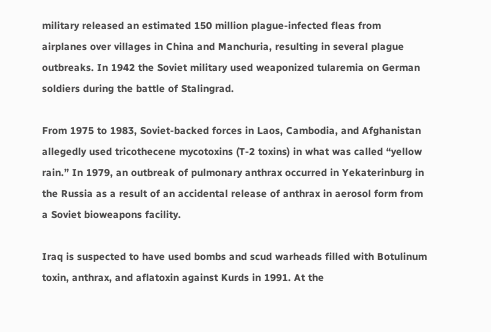military released an estimated 150 million plague-infected fleas from airplanes over villages in China and Manchuria, resulting in several plague outbreaks. In 1942 the Soviet military used weaponized tularemia on German soldiers during the battle of Stalingrad.

From 1975 to 1983, Soviet-backed forces in Laos, Cambodia, and Afghanistan allegedly used tricothecene mycotoxins (T-2 toxins) in what was called “yellow rain.” In 1979, an outbreak of pulmonary anthrax occurred in Yekaterinburg in the Russia as a result of an accidental release of anthrax in aerosol form from a Soviet bioweapons facility.

Iraq is suspected to have used bombs and scud warheads filled with Botulinum toxin, anthrax, and aflatoxin against Kurds in 1991. At the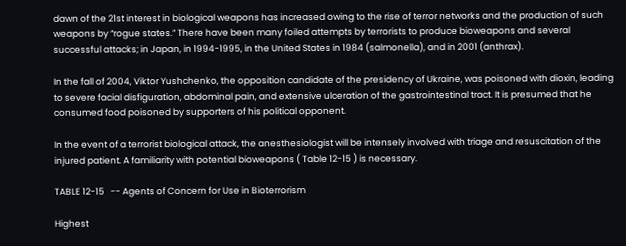dawn of the 21st interest in biological weapons has increased owing to the rise of terror networks and the production of such weapons by “rogue states.” There have been many foiled attempts by terrorists to produce bioweapons and several successful attacks; in Japan, in 1994-1995, in the United States in 1984 (salmonella), and in 2001 (anthrax).

In the fall of 2004, Viktor Yushchenko, the opposition candidate of the presidency of Ukraine, was poisoned with dioxin, leading to severe facial disfiguration, abdominal pain, and extensive ulceration of the gastrointestinal tract. It is presumed that he consumed food poisoned by supporters of his political opponent.

In the event of a terrorist biological attack, the anesthesiologist will be intensely involved with triage and resuscitation of the injured patient. A familiarity with potential bioweapons ( Table 12-15 ) is necessary.

TABLE 12-15   -- Agents of Concern for Use in Bioterrorism

Highest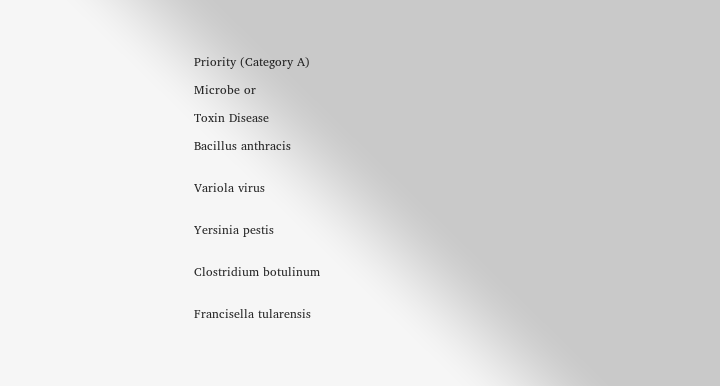Priority (Category A)

Microbe or

Toxin Disease

Bacillus anthracis


Variola virus


Yersinia pestis


Clostridium botulinum


Francisella tularensis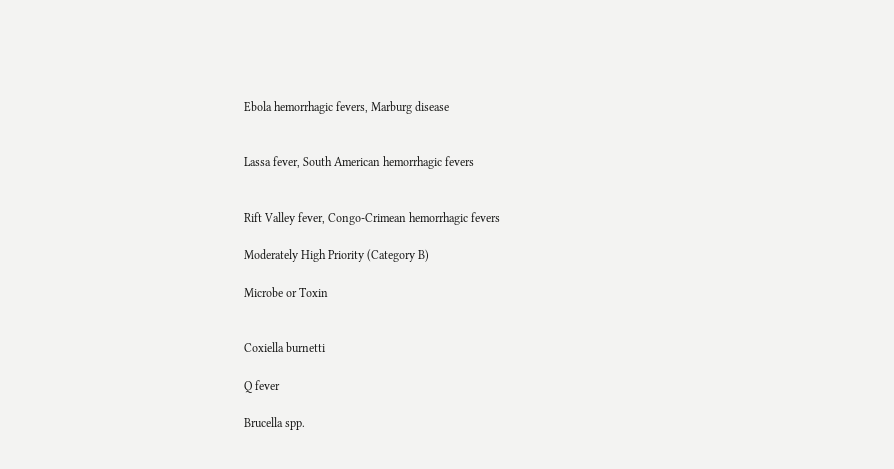Ebola hemorrhagic fevers, Marburg disease


Lassa fever, South American hemorrhagic fevers


Rift Valley fever, Congo-Crimean hemorrhagic fevers

Moderately High Priority (Category B)

Microbe or Toxin


Coxiella burnetti

Q fever

Brucella spp.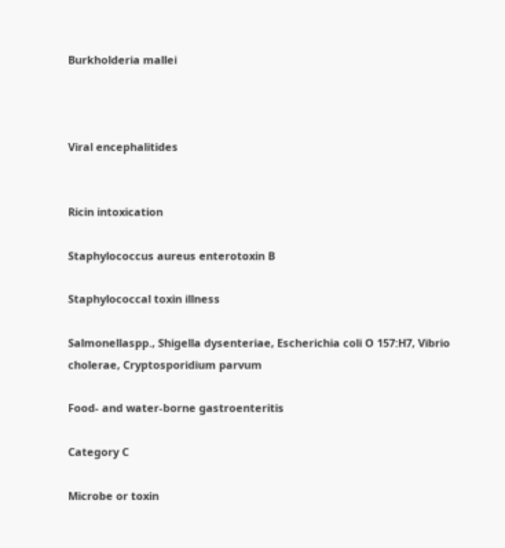Burkholderia mallei



Viral encephalitides


Ricin intoxication

Staphylococcus aureus enterotoxin B

Staphylococcal toxin illness

Salmonellaspp., Shigella dysenteriae, Escherichia coli O 157:H7, Vibrio cholerae, Cryptosporidium parvum

Food- and water-borne gastroenteritis

Category C

Microbe or toxin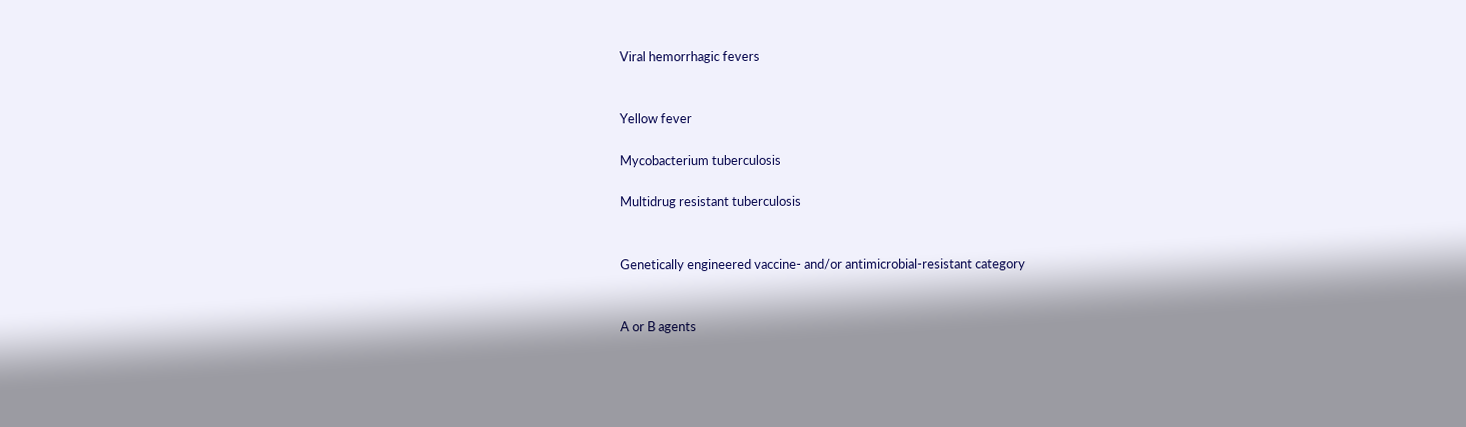Viral hemorrhagic fevers


Yellow fever

Mycobacterium tuberculosis

Multidrug resistant tuberculosis


Genetically engineered vaccine- and/or antimicrobial-resistant category


A or B agents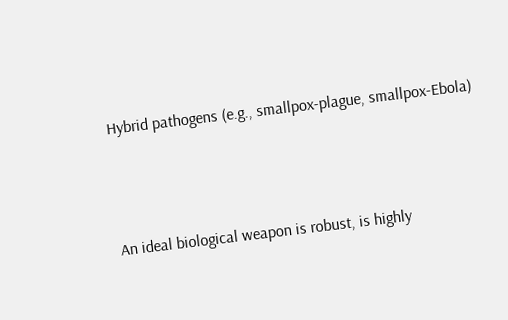Hybrid pathogens (e.g., smallpox-plague, smallpox-Ebola)




An ideal biological weapon is robust, is highly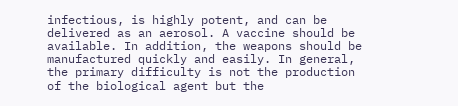infectious, is highly potent, and can be delivered as an aerosol. A vaccine should be available. In addition, the weapons should be manufactured quickly and easily. In general, the primary difficulty is not the production of the biological agent but the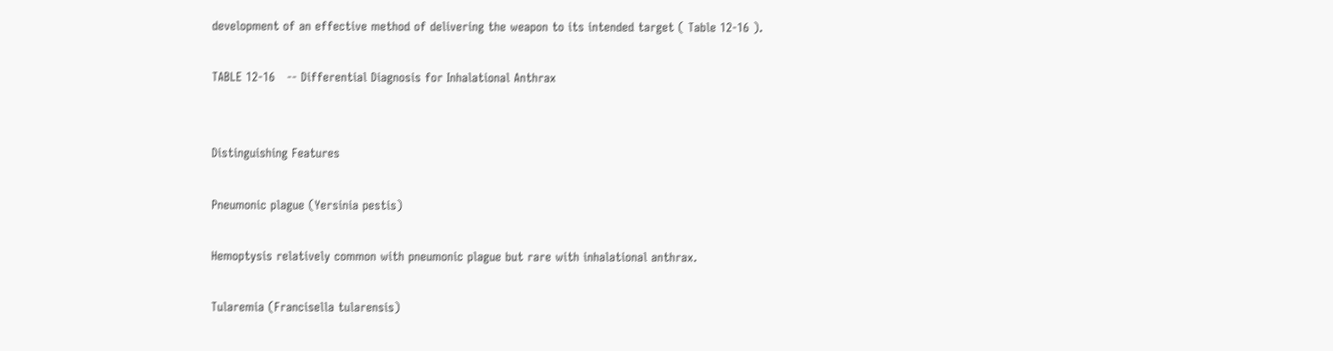development of an effective method of delivering the weapon to its intended target ( Table 12-16 ).

TABLE 12-16   -- Differential Diagnosis for Inhalational Anthrax


Distinguishing Features

Pneumonic plague (Yersinia pestis)

Hemoptysis relatively common with pneumonic plague but rare with inhalational anthrax.

Tularemia (Francisella tularensis)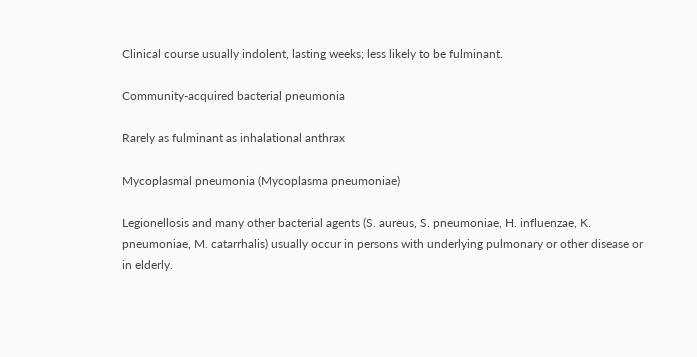Clinical course usually indolent, lasting weeks; less likely to be fulminant.

Community-acquired bacterial pneumonia

Rarely as fulminant as inhalational anthrax

Mycoplasmal pneumonia (Mycoplasma pneumoniae)

Legionellosis and many other bacterial agents (S. aureus, S. pneumoniae, H. influenzae, K. pneumoniae, M. catarrhalis) usually occur in persons with underlying pulmonary or other disease or in elderly.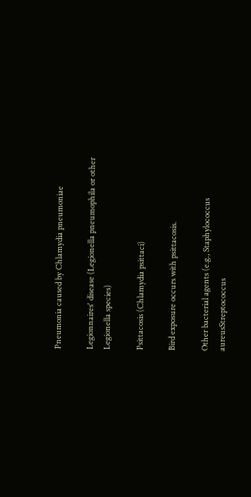Pneumonia caused by Chlamydia pneumoniae

Legionnaires' disease (Legionella pneumophila or other Legionella species)

Psittacosis (Chlamydia psittaci)

Bird exposure occurs with psittacosis.

Other bacterial agents (e.g., Staphylococcus aureusStreptococcus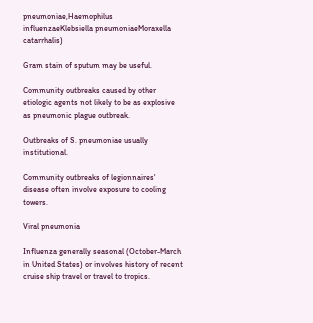pneumoniae,Haemophilus influenzaeKlebsiella pneumoniaeMoraxella catarrhalis)

Gram stain of sputum may be useful.

Community outbreaks caused by other etiologic agents not likely to be as explosive as pneumonic plague outbreak.

Outbreaks of S. pneumoniae usually institutional.

Community outbreaks of legionnaires' disease often involve exposure to cooling towers.

Viral pneumonia

Influenza generally seasonal (October-March in United States) or involves history of recent cruise ship travel or travel to tropics.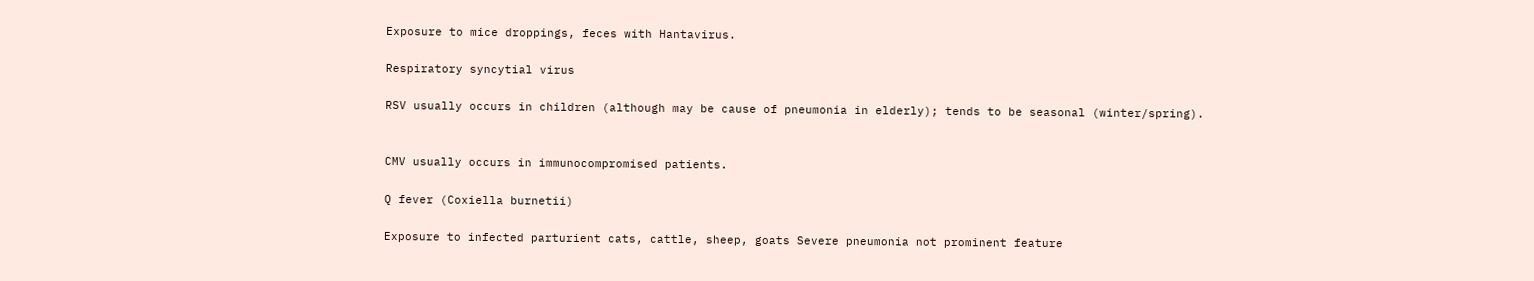Exposure to mice droppings, feces with Hantavirus.

Respiratory syncytial virus

RSV usually occurs in children (although may be cause of pneumonia in elderly); tends to be seasonal (winter/spring).


CMV usually occurs in immunocompromised patients.

Q fever (Coxiella burnetii)

Exposure to infected parturient cats, cattle, sheep, goats Severe pneumonia not prominent feature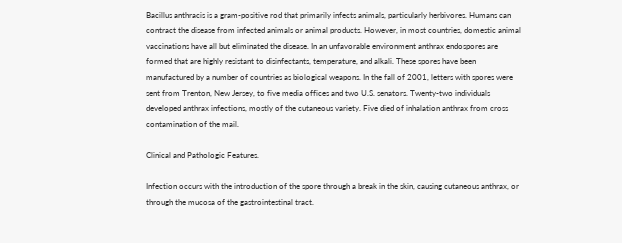Bacillus anthracis is a gram-positive rod that primarily infects animals, particularly herbivores. Humans can contract the disease from infected animals or animal products. However, in most countries, domestic animal vaccinations have all but eliminated the disease. In an unfavorable environment anthrax endospores are formed that are highly resistant to disinfectants, temperature, and alkali. These spores have been manufactured by a number of countries as biological weapons. In the fall of 2001, letters with spores were sent from Trenton, New Jersey, to five media offices and two U.S. senators. Twenty-two individuals developed anthrax infections, mostly of the cutaneous variety. Five died of inhalation anthrax from cross contamination of the mail.

Clinical and Pathologic Features.

Infection occurs with the introduction of the spore through a break in the skin, causing cutaneous anthrax, or through the mucosa of the gastrointestinal tract.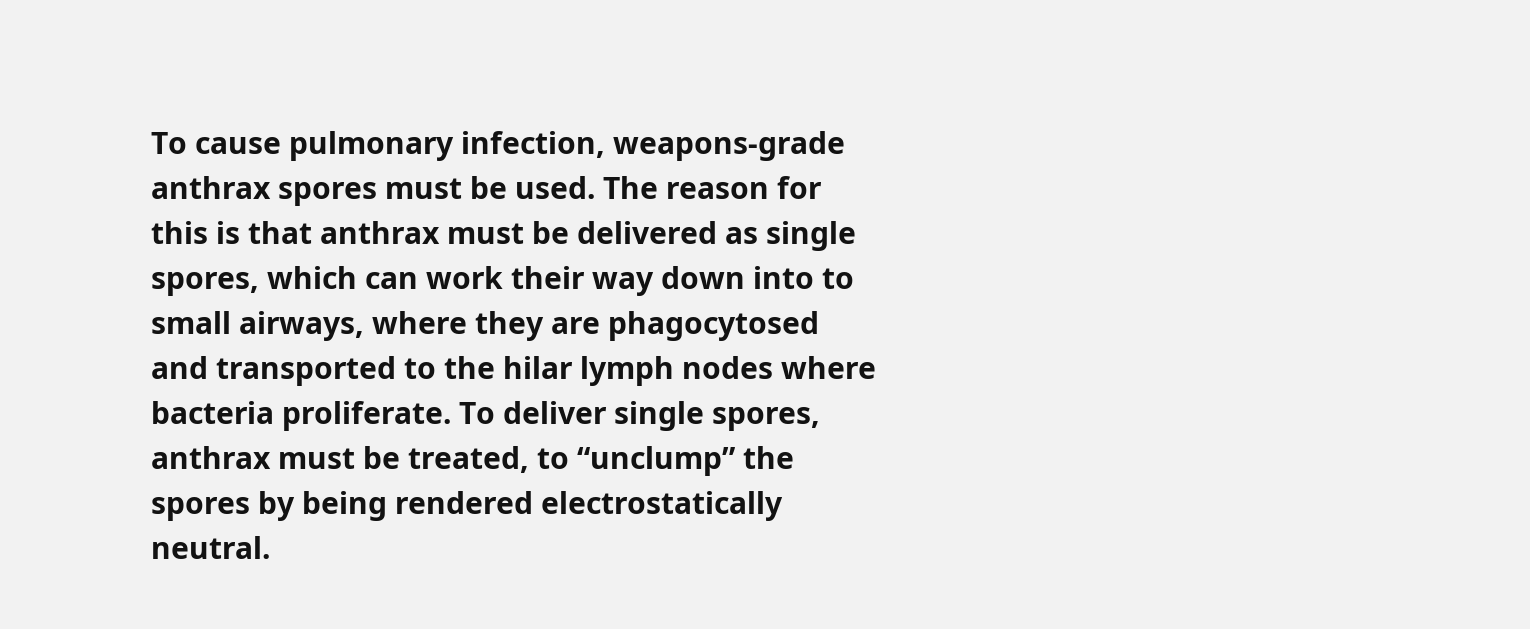To cause pulmonary infection, weapons-grade anthrax spores must be used. The reason for this is that anthrax must be delivered as single spores, which can work their way down into to small airways, where they are phagocytosed and transported to the hilar lymph nodes where bacteria proliferate. To deliver single spores, anthrax must be treated, to “unclump” the spores by being rendered electrostatically neutral.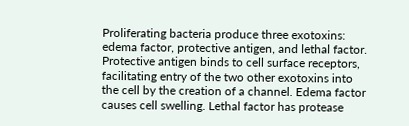Proliferating bacteria produce three exotoxins: edema factor, protective antigen, and lethal factor. Protective antigen binds to cell surface receptors, facilitating entry of the two other exotoxins into the cell by the creation of a channel. Edema factor causes cell swelling. Lethal factor has protease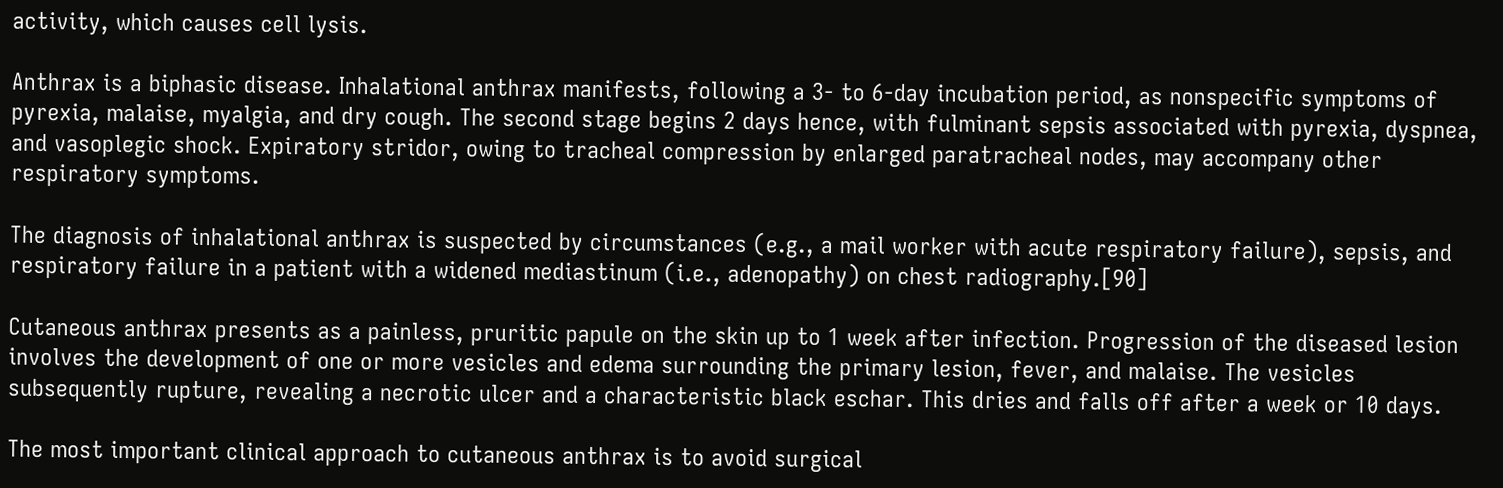activity, which causes cell lysis.

Anthrax is a biphasic disease. Inhalational anthrax manifests, following a 3- to 6-day incubation period, as nonspecific symptoms of pyrexia, malaise, myalgia, and dry cough. The second stage begins 2 days hence, with fulminant sepsis associated with pyrexia, dyspnea, and vasoplegic shock. Expiratory stridor, owing to tracheal compression by enlarged paratracheal nodes, may accompany other respiratory symptoms.

The diagnosis of inhalational anthrax is suspected by circumstances (e.g., a mail worker with acute respiratory failure), sepsis, and respiratory failure in a patient with a widened mediastinum (i.e., adenopathy) on chest radiography.[90]

Cutaneous anthrax presents as a painless, pruritic papule on the skin up to 1 week after infection. Progression of the diseased lesion involves the development of one or more vesicles and edema surrounding the primary lesion, fever, and malaise. The vesicles subsequently rupture, revealing a necrotic ulcer and a characteristic black eschar. This dries and falls off after a week or 10 days.

The most important clinical approach to cutaneous anthrax is to avoid surgical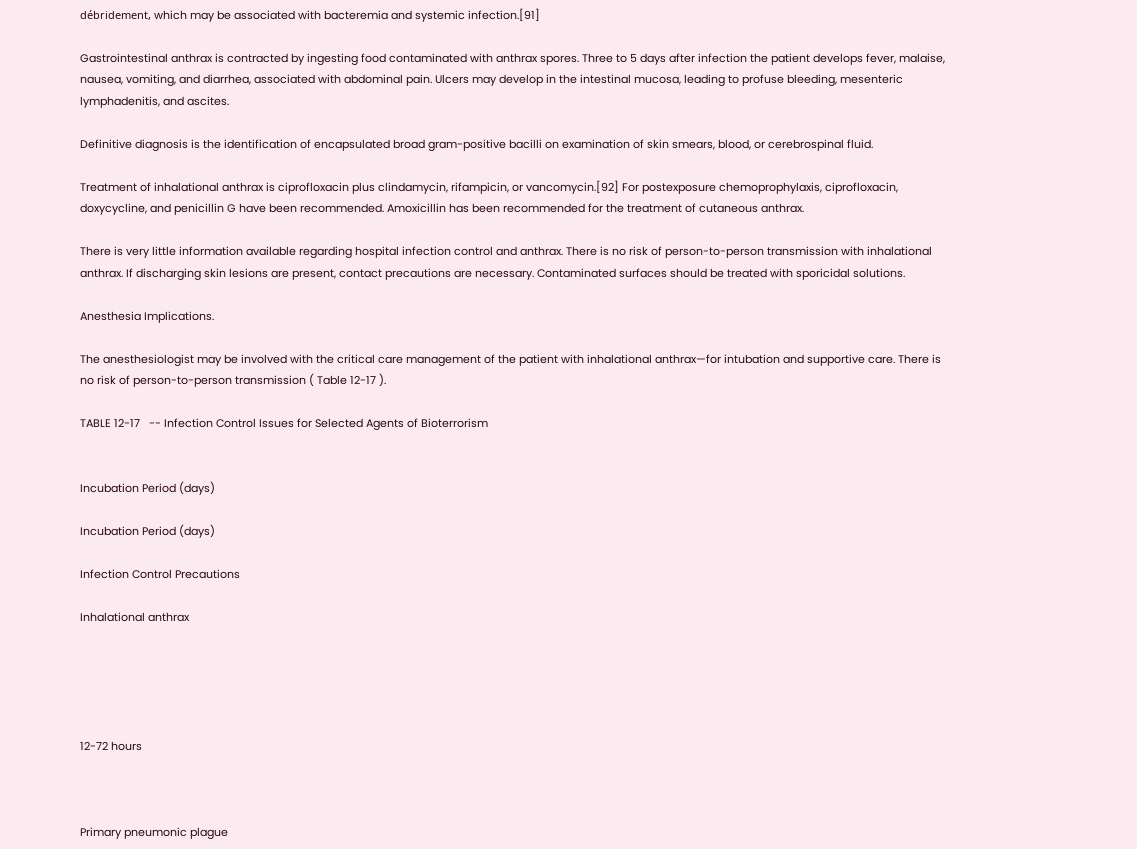débridement, which may be associated with bacteremia and systemic infection.[91]

Gastrointestinal anthrax is contracted by ingesting food contaminated with anthrax spores. Three to 5 days after infection the patient develops fever, malaise, nausea, vomiting, and diarrhea, associated with abdominal pain. Ulcers may develop in the intestinal mucosa, leading to profuse bleeding, mesenteric lymphadenitis, and ascites.

Definitive diagnosis is the identification of encapsulated broad gram-positive bacilli on examination of skin smears, blood, or cerebrospinal fluid.

Treatment of inhalational anthrax is ciprofloxacin plus clindamycin, rifampicin, or vancomycin.[92] For postexposure chemoprophylaxis, ciprofloxacin, doxycycline, and penicillin G have been recommended. Amoxicillin has been recommended for the treatment of cutaneous anthrax.

There is very little information available regarding hospital infection control and anthrax. There is no risk of person-to-person transmission with inhalational anthrax. If discharging skin lesions are present, contact precautions are necessary. Contaminated surfaces should be treated with sporicidal solutions.

Anesthesia Implications.

The anesthesiologist may be involved with the critical care management of the patient with inhalational anthrax—for intubation and supportive care. There is no risk of person-to-person transmission ( Table 12-17 ).

TABLE 12-17   -- Infection Control Issues for Selected Agents of Bioterrorism


Incubation Period (days)

Incubation Period (days)

Infection Control Precautions

Inhalational anthrax





12-72 hours



Primary pneumonic plague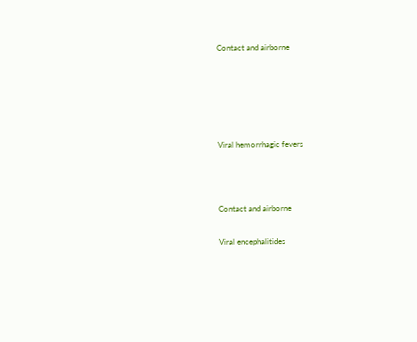Contact and airborne





Viral hemorrhagic fevers



Contact and airborne

Viral encephalitides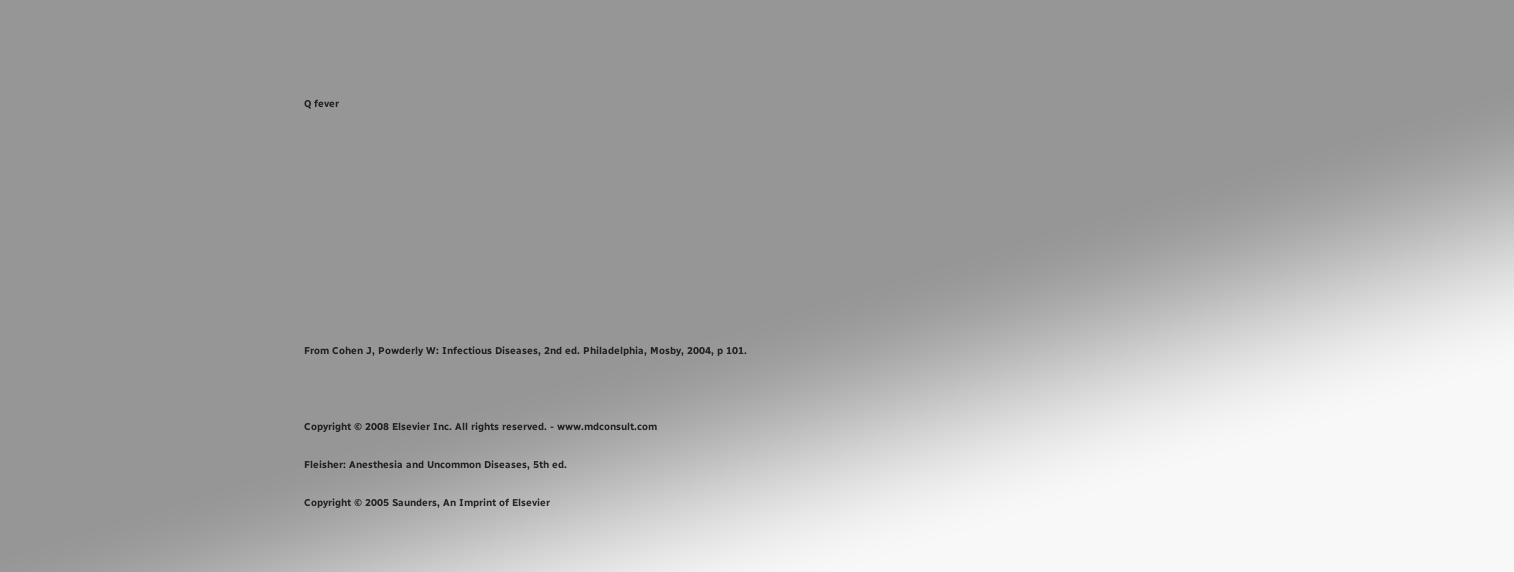Q fever












From Cohen J, Powderly W: Infectious Diseases, 2nd ed. Philadelphia, Mosby, 2004, p 101.



Copyright © 2008 Elsevier Inc. All rights reserved. - www.mdconsult.com

Fleisher: Anesthesia and Uncommon Diseases, 5th ed.

Copyright © 2005 Saunders, An Imprint of Elsevier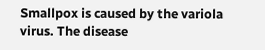Smallpox is caused by the variola virus. The disease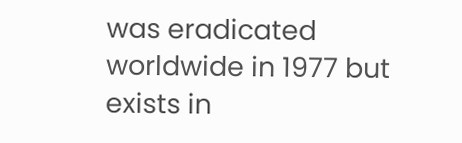was eradicated worldwide in 1977 but exists in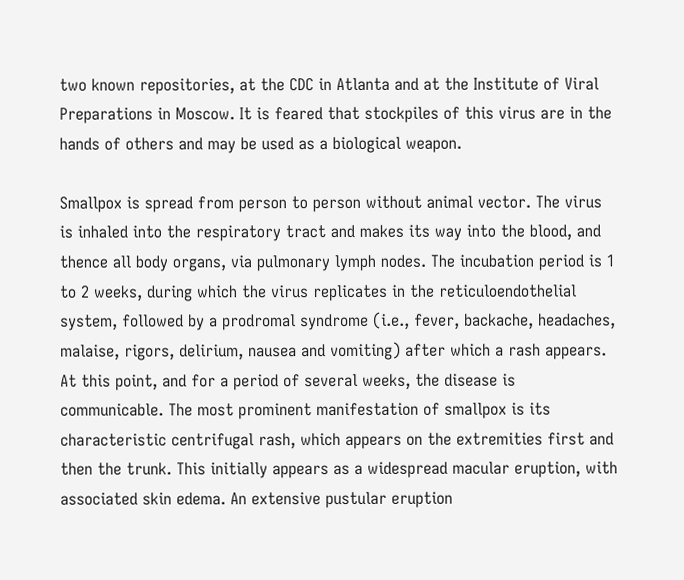two known repositories, at the CDC in Atlanta and at the Institute of Viral Preparations in Moscow. It is feared that stockpiles of this virus are in the hands of others and may be used as a biological weapon.

Smallpox is spread from person to person without animal vector. The virus is inhaled into the respiratory tract and makes its way into the blood, and thence all body organs, via pulmonary lymph nodes. The incubation period is 1 to 2 weeks, during which the virus replicates in the reticuloendothelial system, followed by a prodromal syndrome (i.e., fever, backache, headaches, malaise, rigors, delirium, nausea and vomiting) after which a rash appears. At this point, and for a period of several weeks, the disease is communicable. The most prominent manifestation of smallpox is its characteristic centrifugal rash, which appears on the extremities first and then the trunk. This initially appears as a widespread macular eruption, with associated skin edema. An extensive pustular eruption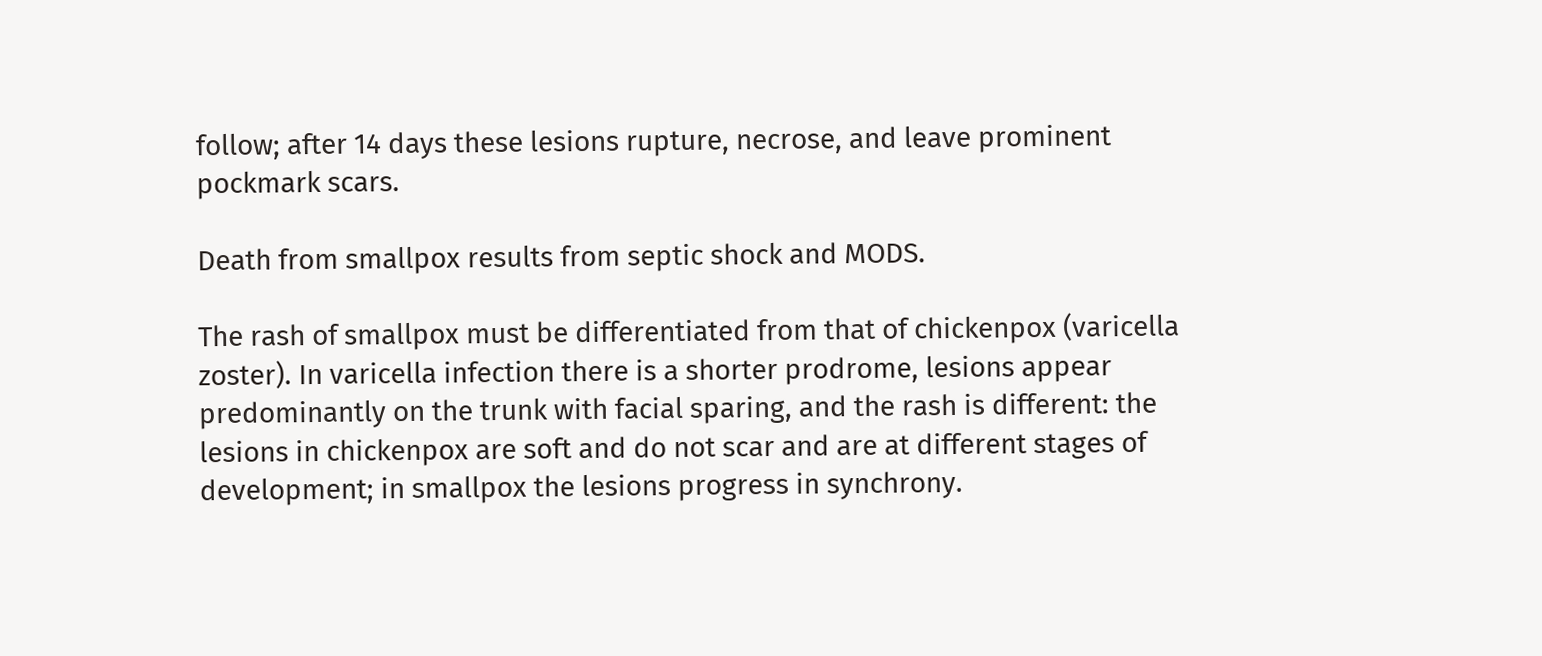follow; after 14 days these lesions rupture, necrose, and leave prominent pockmark scars.

Death from smallpox results from septic shock and MODS.

The rash of smallpox must be differentiated from that of chickenpox (varicella zoster). In varicella infection there is a shorter prodrome, lesions appear predominantly on the trunk with facial sparing, and the rash is different: the lesions in chickenpox are soft and do not scar and are at different stages of development; in smallpox the lesions progress in synchrony.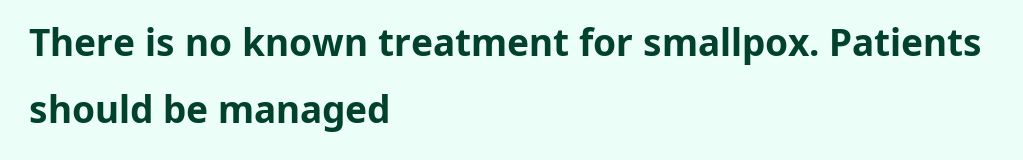There is no known treatment for smallpox. Patients should be managed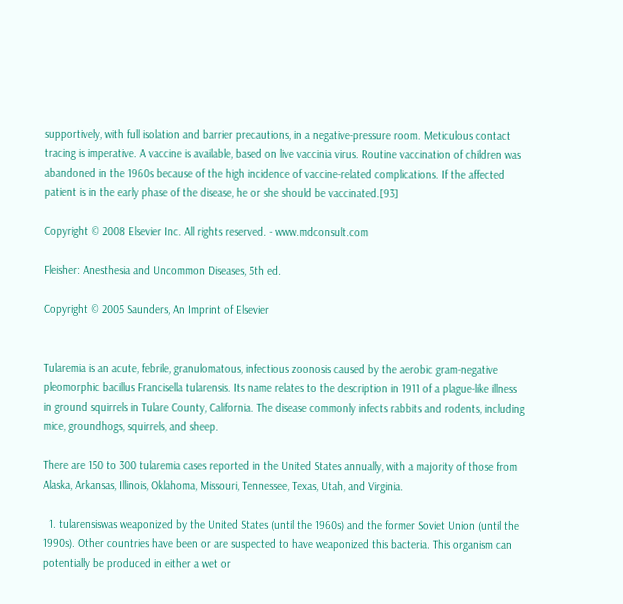supportively, with full isolation and barrier precautions, in a negative-pressure room. Meticulous contact tracing is imperative. A vaccine is available, based on live vaccinia virus. Routine vaccination of children was abandoned in the 1960s because of the high incidence of vaccine-related complications. If the affected patient is in the early phase of the disease, he or she should be vaccinated.[93]

Copyright © 2008 Elsevier Inc. All rights reserved. - www.mdconsult.com

Fleisher: Anesthesia and Uncommon Diseases, 5th ed.

Copyright © 2005 Saunders, An Imprint of Elsevier


Tularemia is an acute, febrile, granulomatous, infectious zoonosis caused by the aerobic gram-negative pleomorphic bacillus Francisella tularensis. Its name relates to the description in 1911 of a plague-like illness in ground squirrels in Tulare County, California. The disease commonly infects rabbits and rodents, including mice, groundhogs, squirrels, and sheep.

There are 150 to 300 tularemia cases reported in the United States annually, with a majority of those from Alaska, Arkansas, Illinois, Oklahoma, Missouri, Tennessee, Texas, Utah, and Virginia.

  1. tularensiswas weaponized by the United States (until the 1960s) and the former Soviet Union (until the 1990s). Other countries have been or are suspected to have weaponized this bacteria. This organism can potentially be produced in either a wet or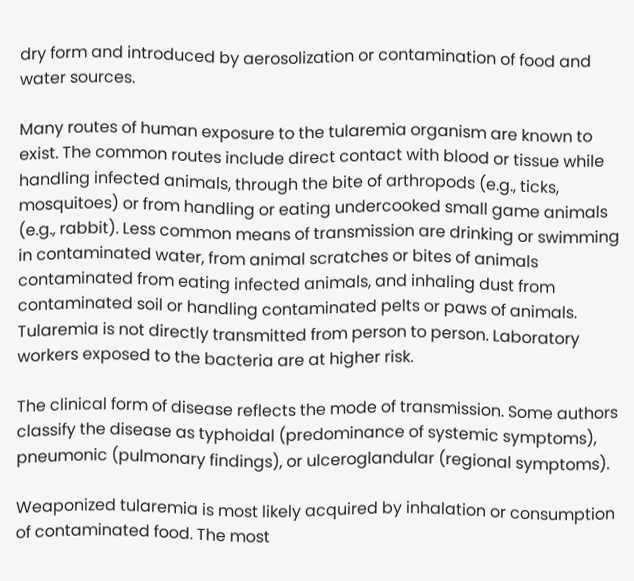dry form and introduced by aerosolization or contamination of food and water sources.

Many routes of human exposure to the tularemia organism are known to exist. The common routes include direct contact with blood or tissue while handling infected animals, through the bite of arthropods (e.g., ticks, mosquitoes) or from handling or eating undercooked small game animals (e.g., rabbit). Less common means of transmission are drinking or swimming in contaminated water, from animal scratches or bites of animals contaminated from eating infected animals, and inhaling dust from contaminated soil or handling contaminated pelts or paws of animals. Tularemia is not directly transmitted from person to person. Laboratory workers exposed to the bacteria are at higher risk.

The clinical form of disease reflects the mode of transmission. Some authors classify the disease as typhoidal (predominance of systemic symptoms), pneumonic (pulmonary findings), or ulceroglandular (regional symptoms).

Weaponized tularemia is most likely acquired by inhalation or consumption of contaminated food. The most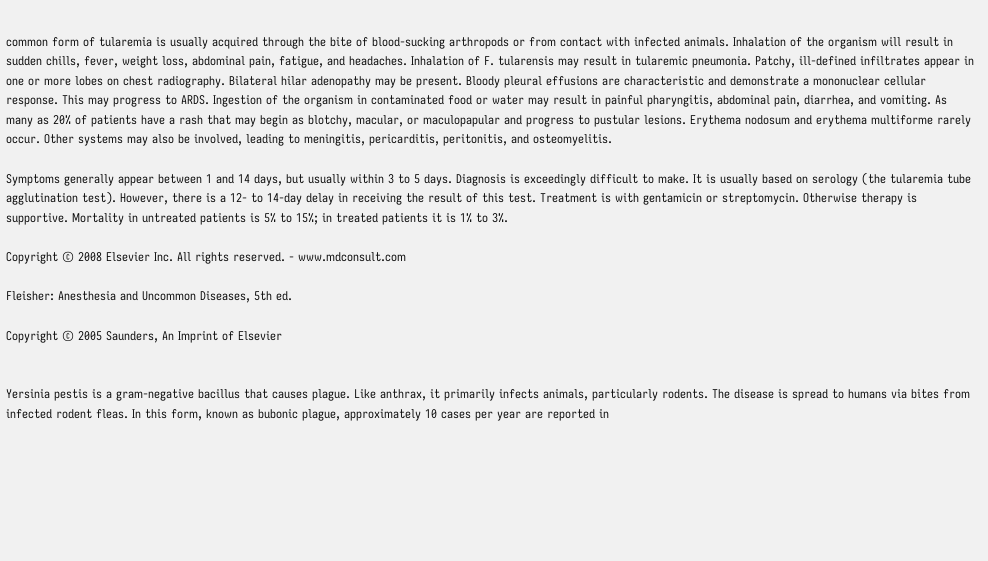common form of tularemia is usually acquired through the bite of blood-sucking arthropods or from contact with infected animals. Inhalation of the organism will result in sudden chills, fever, weight loss, abdominal pain, fatigue, and headaches. Inhalation of F. tularensis may result in tularemic pneumonia. Patchy, ill-defined infiltrates appear in one or more lobes on chest radiography. Bilateral hilar adenopathy may be present. Bloody pleural effusions are characteristic and demonstrate a mononuclear cellular response. This may progress to ARDS. Ingestion of the organism in contaminated food or water may result in painful pharyngitis, abdominal pain, diarrhea, and vomiting. As many as 20% of patients have a rash that may begin as blotchy, macular, or maculopapular and progress to pustular lesions. Erythema nodosum and erythema multiforme rarely occur. Other systems may also be involved, leading to meningitis, pericarditis, peritonitis, and osteomyelitis.

Symptoms generally appear between 1 and 14 days, but usually within 3 to 5 days. Diagnosis is exceedingly difficult to make. It is usually based on serology (the tularemia tube agglutination test). However, there is a 12- to 14-day delay in receiving the result of this test. Treatment is with gentamicin or streptomycin. Otherwise therapy is supportive. Mortality in untreated patients is 5% to 15%; in treated patients it is 1% to 3%.

Copyright © 2008 Elsevier Inc. All rights reserved. - www.mdconsult.com

Fleisher: Anesthesia and Uncommon Diseases, 5th ed.

Copyright © 2005 Saunders, An Imprint of Elsevier


Yersinia pestis is a gram-negative bacillus that causes plague. Like anthrax, it primarily infects animals, particularly rodents. The disease is spread to humans via bites from infected rodent fleas. In this form, known as bubonic plague, approximately 10 cases per year are reported in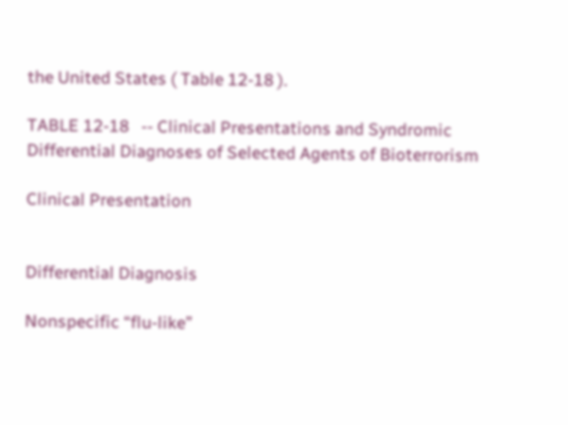the United States ( Table 12-18 ).

TABLE 12-18   -- Clinical Presentations and Syndromic Differential Diagnoses of Selected Agents of Bioterrorism

Clinical Presentation


Differential Diagnosis

Nonspecific “flu-like”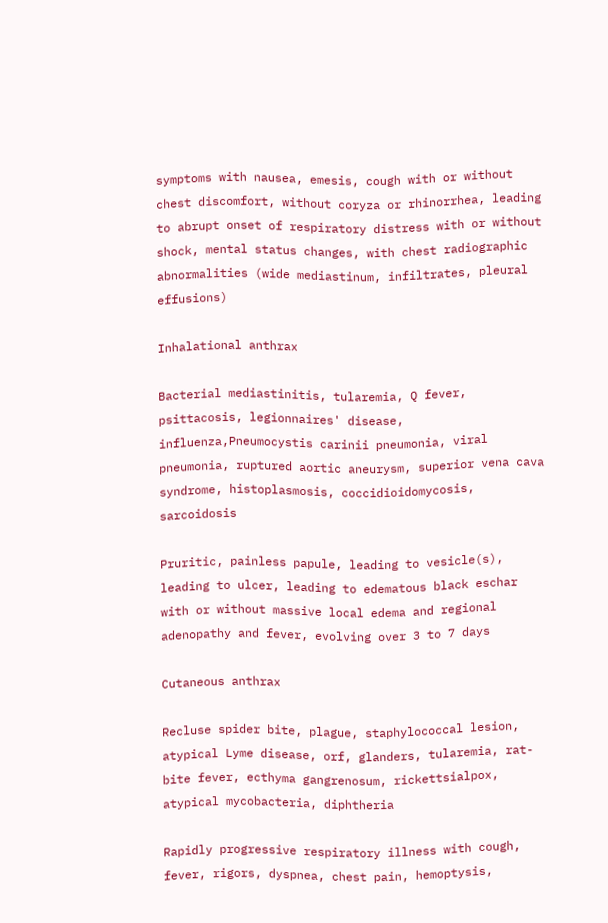symptoms with nausea, emesis, cough with or without chest discomfort, without coryza or rhinorrhea, leading to abrupt onset of respiratory distress with or without shock, mental status changes, with chest radiographic abnormalities (wide mediastinum, infiltrates, pleural effusions)

Inhalational anthrax

Bacterial mediastinitis, tularemia, Q fever, psittacosis, legionnaires' disease, influenza,Pneumocystis carinii pneumonia, viral pneumonia, ruptured aortic aneurysm, superior vena cava syndrome, histoplasmosis, coccidioidomycosis, sarcoidosis

Pruritic, painless papule, leading to vesicle(s), leading to ulcer, leading to edematous black eschar with or without massive local edema and regional adenopathy and fever, evolving over 3 to 7 days

Cutaneous anthrax

Recluse spider bite, plague, staphylococcal lesion, atypical Lyme disease, orf, glanders, tularemia, rat-bite fever, ecthyma gangrenosum, rickettsialpox, atypical mycobacteria, diphtheria

Rapidly progressive respiratory illness with cough, fever, rigors, dyspnea, chest pain, hemoptysis,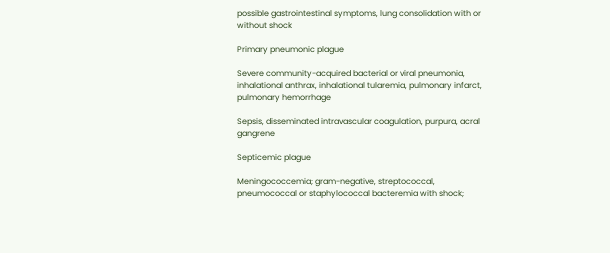possible gastrointestinal symptoms, lung consolidation with or without shock

Primary pneumonic plague

Severe community-acquired bacterial or viral pneumonia, inhalational anthrax, inhalational tularemia, pulmonary infarct, pulmonary hemorrhage

Sepsis, disseminated intravascular coagulation, purpura, acral gangrene

Septicemic plague

Meningococcemia; gram-negative, streptococcal, pneumococcal or staphylococcal bacteremia with shock;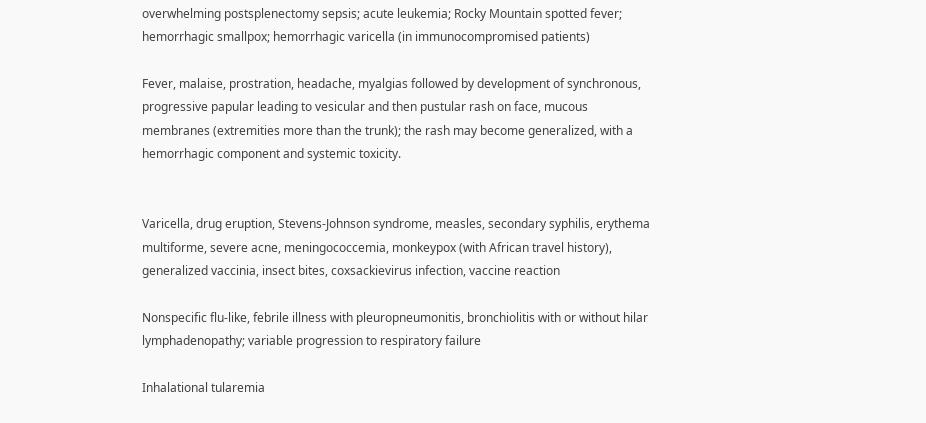overwhelming postsplenectomy sepsis; acute leukemia; Rocky Mountain spotted fever; hemorrhagic smallpox; hemorrhagic varicella (in immunocompromised patients)

Fever, malaise, prostration, headache, myalgias followed by development of synchronous, progressive papular leading to vesicular and then pustular rash on face, mucous membranes (extremities more than the trunk); the rash may become generalized, with a hemorrhagic component and systemic toxicity.


Varicella, drug eruption, Stevens-Johnson syndrome, measles, secondary syphilis, erythema multiforme, severe acne, meningococcemia, monkeypox (with African travel history), generalized vaccinia, insect bites, coxsackievirus infection, vaccine reaction

Nonspecific flu-like, febrile illness with pleuropneumonitis, bronchiolitis with or without hilar lymphadenopathy; variable progression to respiratory failure

Inhalational tularemia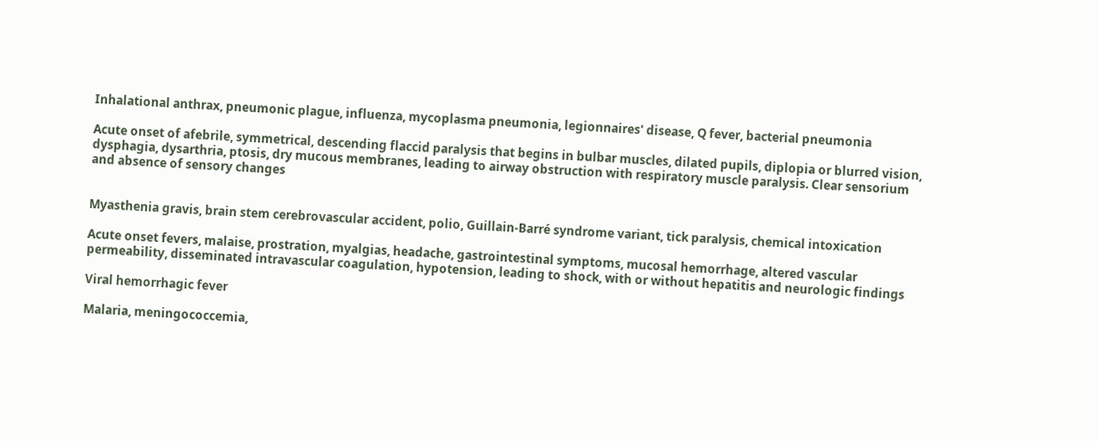Inhalational anthrax, pneumonic plague, influenza, mycoplasma pneumonia, legionnaires' disease, Q fever, bacterial pneumonia

Acute onset of afebrile, symmetrical, descending flaccid paralysis that begins in bulbar muscles, dilated pupils, diplopia or blurred vision, dysphagia, dysarthria, ptosis, dry mucous membranes, leading to airway obstruction with respiratory muscle paralysis. Clear sensorium and absence of sensory changes


Myasthenia gravis, brain stem cerebrovascular accident, polio, Guillain-Barré syndrome variant, tick paralysis, chemical intoxication

Acute onset fevers, malaise, prostration, myalgias, headache, gastrointestinal symptoms, mucosal hemorrhage, altered vascular permeability, disseminated intravascular coagulation, hypotension, leading to shock, with or without hepatitis and neurologic findings

Viral hemorrhagic fever

Malaria, meningococcemia,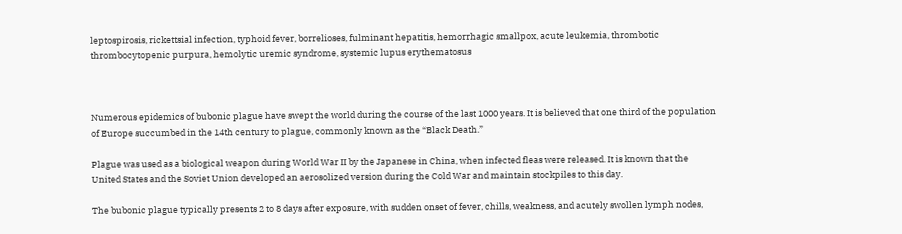leptospirosis, rickettsial infection, typhoid fever, borrelioses, fulminant hepatitis, hemorrhagic smallpox, acute leukemia, thrombotic thrombocytopenic purpura, hemolytic uremic syndrome, systemic lupus erythematosus



Numerous epidemics of bubonic plague have swept the world during the course of the last 1000 years. It is believed that one third of the population of Europe succumbed in the 14th century to plague, commonly known as the “Black Death.”

Plague was used as a biological weapon during World War II by the Japanese in China, when infected fleas were released. It is known that the United States and the Soviet Union developed an aerosolized version during the Cold War and maintain stockpiles to this day.

The bubonic plague typically presents 2 to 8 days after exposure, with sudden onset of fever, chills, weakness, and acutely swollen lymph nodes,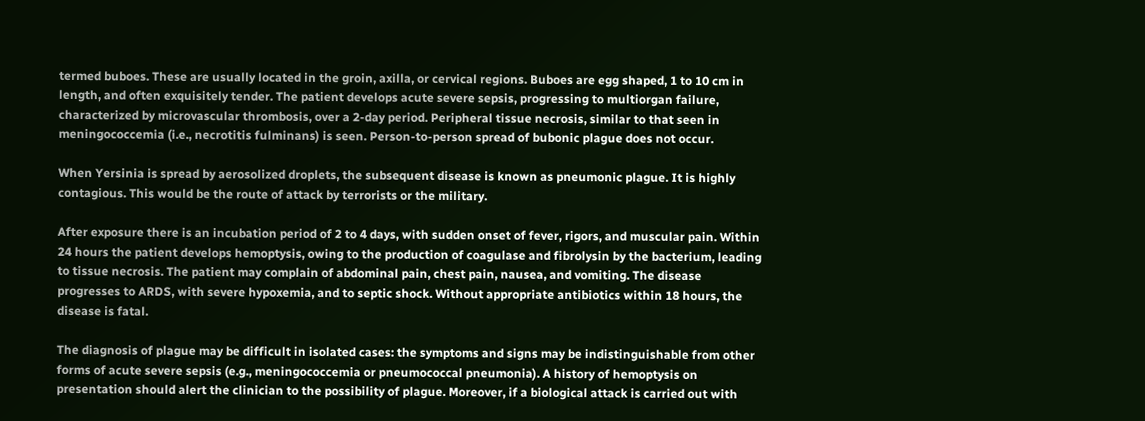termed buboes. These are usually located in the groin, axilla, or cervical regions. Buboes are egg shaped, 1 to 10 cm in length, and often exquisitely tender. The patient develops acute severe sepsis, progressing to multiorgan failure, characterized by microvascular thrombosis, over a 2-day period. Peripheral tissue necrosis, similar to that seen in meningococcemia (i.e., necrotitis fulminans) is seen. Person-to-person spread of bubonic plague does not occur.

When Yersinia is spread by aerosolized droplets, the subsequent disease is known as pneumonic plague. It is highly contagious. This would be the route of attack by terrorists or the military.

After exposure there is an incubation period of 2 to 4 days, with sudden onset of fever, rigors, and muscular pain. Within 24 hours the patient develops hemoptysis, owing to the production of coagulase and fibrolysin by the bacterium, leading to tissue necrosis. The patient may complain of abdominal pain, chest pain, nausea, and vomiting. The disease progresses to ARDS, with severe hypoxemia, and to septic shock. Without appropriate antibiotics within 18 hours, the disease is fatal.

The diagnosis of plague may be difficult in isolated cases: the symptoms and signs may be indistinguishable from other forms of acute severe sepsis (e.g., meningococcemia or pneumococcal pneumonia). A history of hemoptysis on presentation should alert the clinician to the possibility of plague. Moreover, if a biological attack is carried out with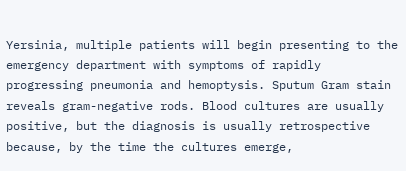Yersinia, multiple patients will begin presenting to the emergency department with symptoms of rapidly progressing pneumonia and hemoptysis. Sputum Gram stain reveals gram-negative rods. Blood cultures are usually positive, but the diagnosis is usually retrospective because, by the time the cultures emerge,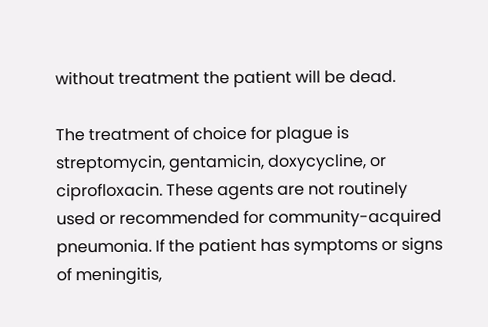without treatment the patient will be dead.

The treatment of choice for plague is streptomycin, gentamicin, doxycycline, or ciprofloxacin. These agents are not routinely used or recommended for community-acquired pneumonia. If the patient has symptoms or signs of meningitis,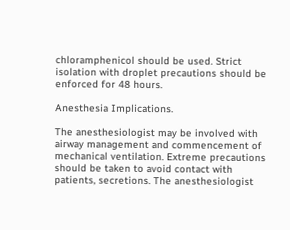chloramphenicol should be used. Strict isolation with droplet precautions should be enforced for 48 hours.

Anesthesia Implications.

The anesthesiologist may be involved with airway management and commencement of mechanical ventilation. Extreme precautions should be taken to avoid contact with patients‚ secretions. The anesthesiologist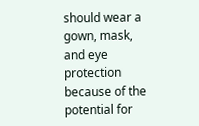should wear a gown, mask, and eye protection because of the potential for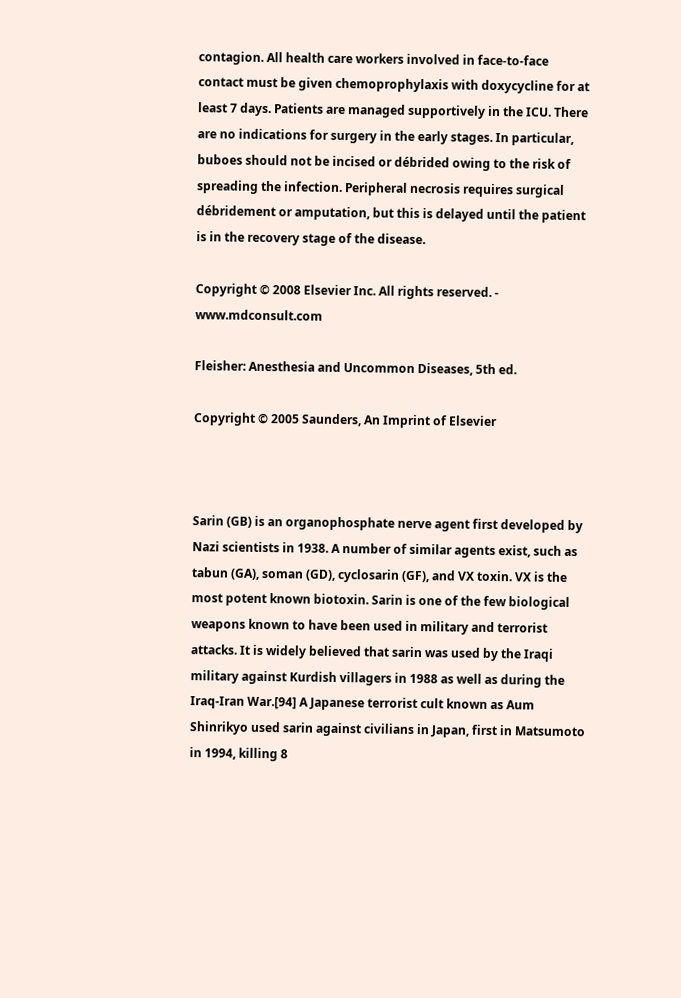contagion. All health care workers involved in face-to-face contact must be given chemoprophylaxis with doxycycline for at least 7 days. Patients are managed supportively in the ICU. There are no indications for surgery in the early stages. In particular, buboes should not be incised or débrided owing to the risk of spreading the infection. Peripheral necrosis requires surgical débridement or amputation, but this is delayed until the patient is in the recovery stage of the disease.

Copyright © 2008 Elsevier Inc. All rights reserved. - www.mdconsult.com

Fleisher: Anesthesia and Uncommon Diseases, 5th ed.

Copyright © 2005 Saunders, An Imprint of Elsevier



Sarin (GB) is an organophosphate nerve agent first developed by Nazi scientists in 1938. A number of similar agents exist, such as tabun (GA), soman (GD), cyclosarin (GF), and VX toxin. VX is the most potent known biotoxin. Sarin is one of the few biological weapons known to have been used in military and terrorist attacks. It is widely believed that sarin was used by the Iraqi military against Kurdish villagers in 1988 as well as during the Iraq-Iran War.[94] A Japanese terrorist cult known as Aum Shinrikyo used sarin against civilians in Japan, first in Matsumoto in 1994, killing 8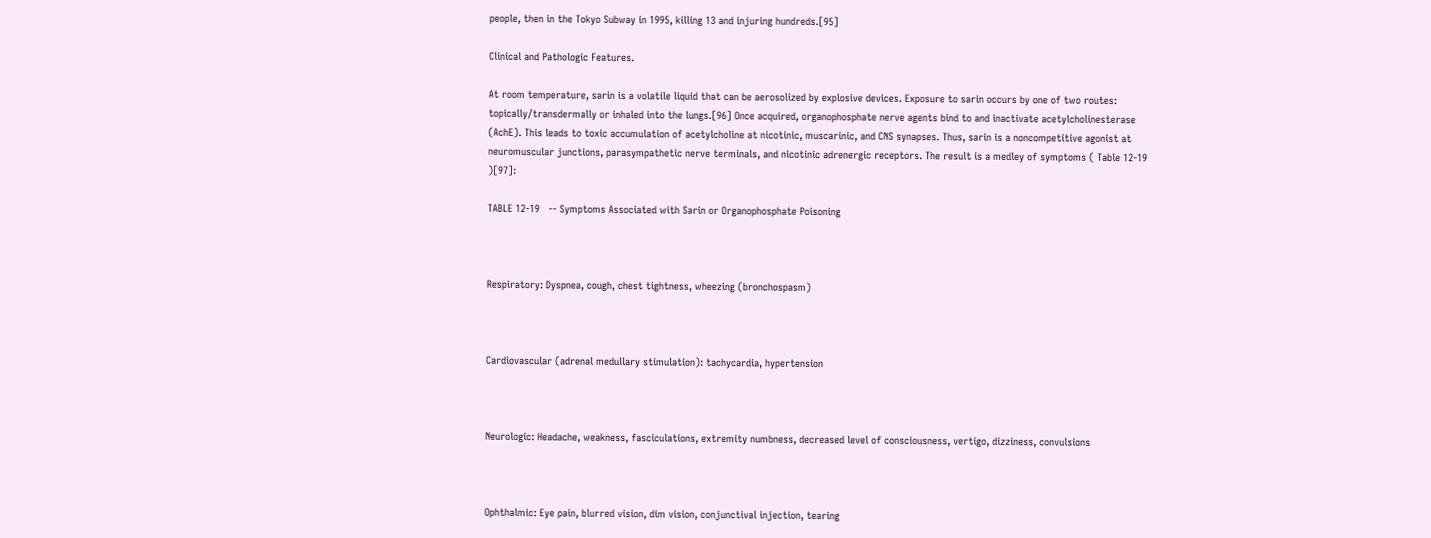people, then in the Tokyo Subway in 1995, killing 13 and injuring hundreds.[95]

Clinical and Pathologic Features.

At room temperature, sarin is a volatile liquid that can be aerosolized by explosive devices. Exposure to sarin occurs by one of two routes: topically/transdermally or inhaled into the lungs.[96] Once acquired, organophosphate nerve agents bind to and inactivate acetylcholinesterase (AchE). This leads to toxic accumulation of acetylcholine at nicotinic, muscarinic, and CNS synapses. Thus, sarin is a noncompetitive agonist at neuromuscular junctions, parasympathetic nerve terminals, and nicotinic adrenergic receptors. The result is a medley of symptoms ( Table 12-19 )[97]:

TABLE 12-19   -- Symptoms Associated with Sarin or Organophosphate Poisoning



Respiratory: Dyspnea, cough, chest tightness, wheezing (bronchospasm)



Cardiovascular (adrenal medullary stimulation): tachycardia, hypertension



Neurologic: Headache, weakness, fasciculations, extremity numbness, decreased level of consciousness, vertigo, dizziness, convulsions



Ophthalmic: Eye pain, blurred vision, dim vision, conjunctival injection, tearing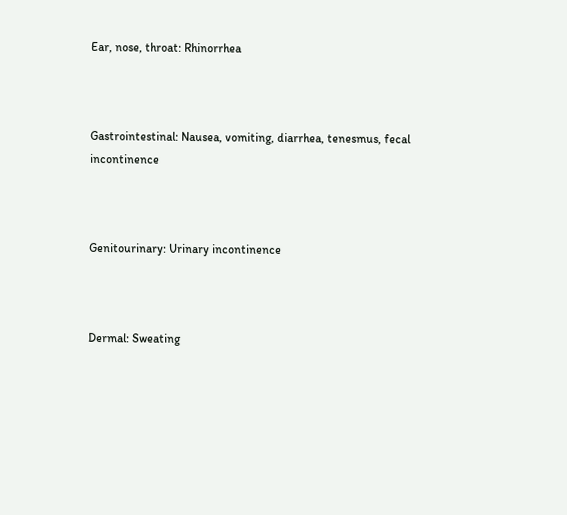Ear, nose, throat: Rhinorrhea



Gastrointestinal: Nausea, vomiting, diarrhea, tenesmus, fecal incontinence



Genitourinary: Urinary incontinence



Dermal: Sweating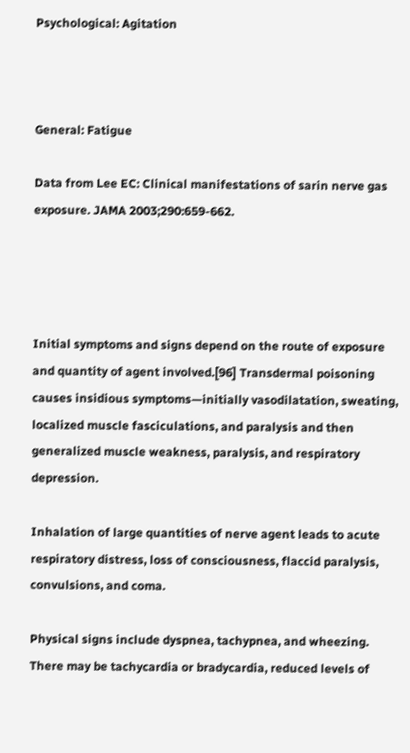Psychological: Agitation



General: Fatigue

Data from Lee EC: Clinical manifestations of sarin nerve gas exposure. JAMA 2003;290:659-662.




Initial symptoms and signs depend on the route of exposure and quantity of agent involved.[96] Transdermal poisoning causes insidious symptoms—initially vasodilatation, sweating, localized muscle fasciculations, and paralysis and then generalized muscle weakness, paralysis, and respiratory depression.

Inhalation of large quantities of nerve agent leads to acute respiratory distress, loss of consciousness, flaccid paralysis, convulsions, and coma.

Physical signs include dyspnea, tachypnea, and wheezing. There may be tachycardia or bradycardia, reduced levels of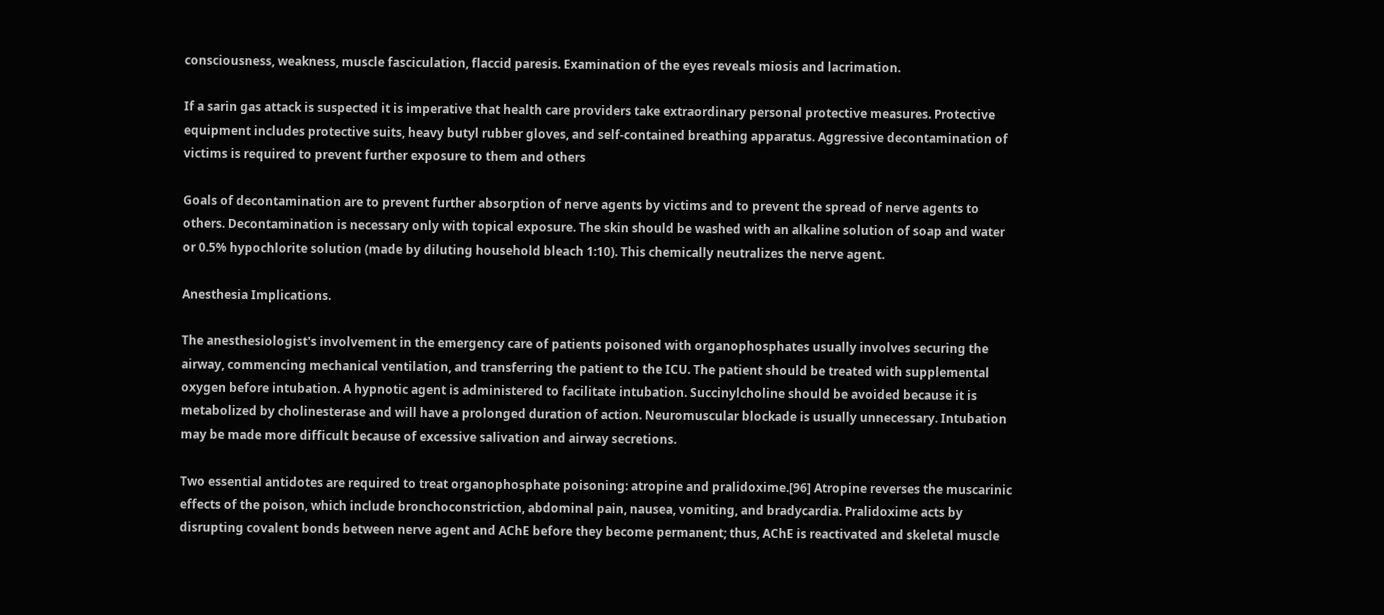consciousness, weakness, muscle fasciculation, flaccid paresis. Examination of the eyes reveals miosis and lacrimation.

If a sarin gas attack is suspected it is imperative that health care providers take extraordinary personal protective measures. Protective equipment includes protective suits, heavy butyl rubber gloves, and self-contained breathing apparatus. Aggressive decontamination of victims is required to prevent further exposure to them and others

Goals of decontamination are to prevent further absorption of nerve agents by victims and to prevent the spread of nerve agents to others. Decontamination is necessary only with topical exposure. The skin should be washed with an alkaline solution of soap and water or 0.5% hypochlorite solution (made by diluting household bleach 1:10). This chemically neutralizes the nerve agent.

Anesthesia Implications.

The anesthesiologist's involvement in the emergency care of patients poisoned with organophosphates usually involves securing the airway, commencing mechanical ventilation, and transferring the patient to the ICU. The patient should be treated with supplemental oxygen before intubation. A hypnotic agent is administered to facilitate intubation. Succinylcholine should be avoided because it is metabolized by cholinesterase and will have a prolonged duration of action. Neuromuscular blockade is usually unnecessary. Intubation may be made more difficult because of excessive salivation and airway secretions.

Two essential antidotes are required to treat organophosphate poisoning: atropine and pralidoxime.[96] Atropine reverses the muscarinic effects of the poison, which include bronchoconstriction, abdominal pain, nausea, vomiting, and bradycardia. Pralidoxime acts by disrupting covalent bonds between nerve agent and AChE before they become permanent; thus, AChE is reactivated and skeletal muscle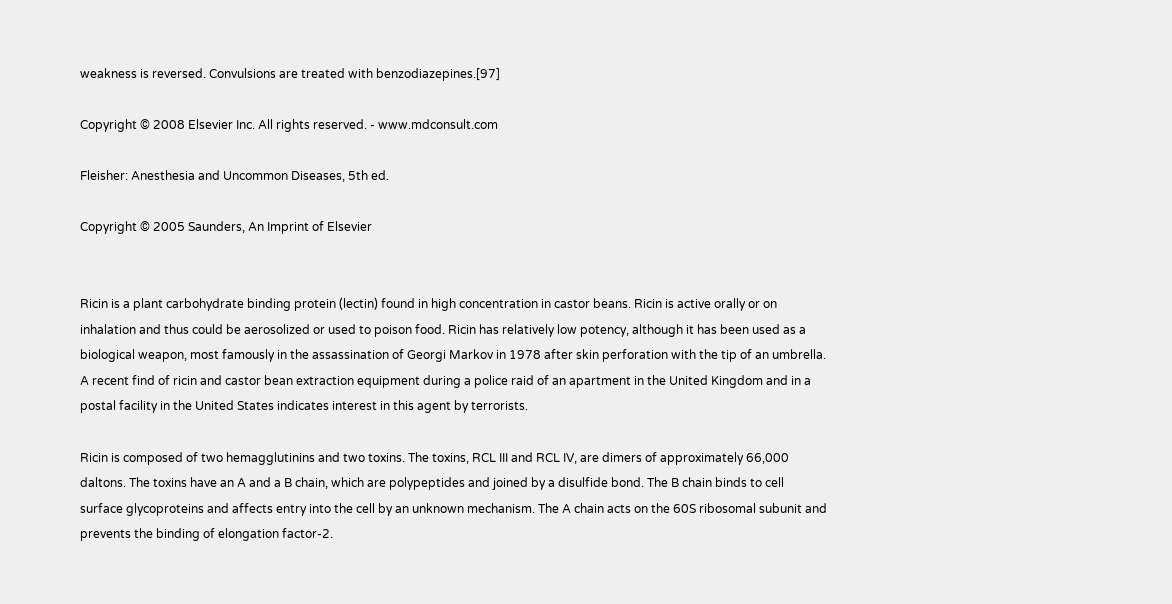weakness is reversed. Convulsions are treated with benzodiazepines.[97]

Copyright © 2008 Elsevier Inc. All rights reserved. - www.mdconsult.com

Fleisher: Anesthesia and Uncommon Diseases, 5th ed.

Copyright © 2005 Saunders, An Imprint of Elsevier


Ricin is a plant carbohydrate binding protein (lectin) found in high concentration in castor beans. Ricin is active orally or on inhalation and thus could be aerosolized or used to poison food. Ricin has relatively low potency, although it has been used as a biological weapon, most famously in the assassination of Georgi Markov in 1978 after skin perforation with the tip of an umbrella. A recent find of ricin and castor bean extraction equipment during a police raid of an apartment in the United Kingdom and in a postal facility in the United States indicates interest in this agent by terrorists.

Ricin is composed of two hemagglutinins and two toxins. The toxins, RCL III and RCL IV, are dimers of approximately 66,000 daltons. The toxins have an A and a B chain, which are polypeptides and joined by a disulfide bond. The B chain binds to cell surface glycoproteins and affects entry into the cell by an unknown mechanism. The A chain acts on the 60S ribosomal subunit and prevents the binding of elongation factor-2.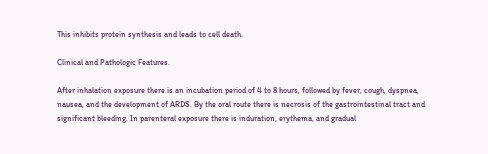This inhibits protein synthesis and leads to cell death.

Clinical and Pathologic Features.

After inhalation exposure there is an incubation period of 4 to 8 hours, followed by fever, cough, dyspnea, nausea, and the development of ARDS. By the oral route there is necrosis of the gastrointestinal tract and significant bleeding. In parenteral exposure there is induration, erythema, and gradual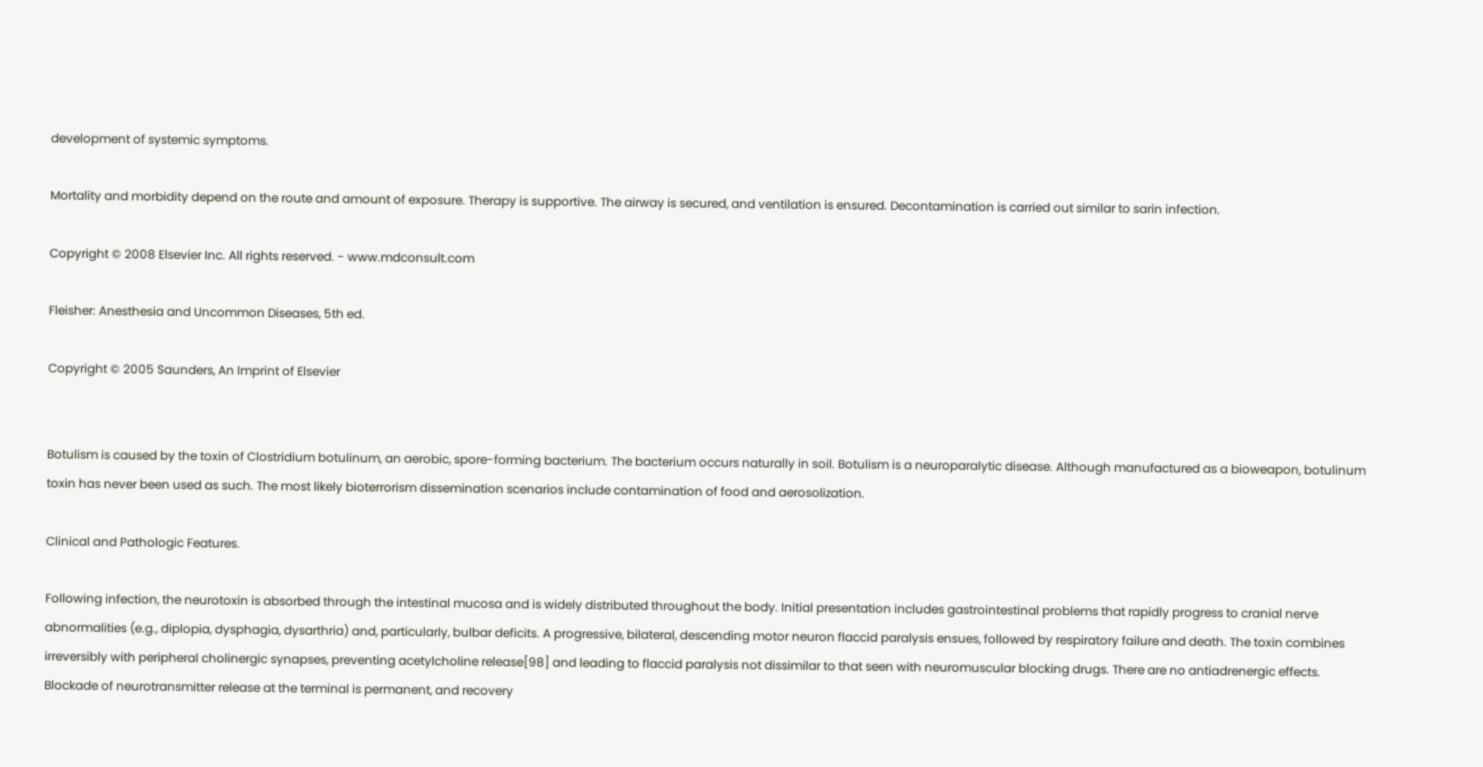development of systemic symptoms.

Mortality and morbidity depend on the route and amount of exposure. Therapy is supportive. The airway is secured, and ventilation is ensured. Decontamination is carried out similar to sarin infection.

Copyright © 2008 Elsevier Inc. All rights reserved. - www.mdconsult.com

Fleisher: Anesthesia and Uncommon Diseases, 5th ed.

Copyright © 2005 Saunders, An Imprint of Elsevier


Botulism is caused by the toxin of Clostridium botulinum, an aerobic, spore-forming bacterium. The bacterium occurs naturally in soil. Botulism is a neuroparalytic disease. Although manufactured as a bioweapon, botulinum toxin has never been used as such. The most likely bioterrorism dissemination scenarios include contamination of food and aerosolization.

Clinical and Pathologic Features.

Following infection, the neurotoxin is absorbed through the intestinal mucosa and is widely distributed throughout the body. Initial presentation includes gastrointestinal problems that rapidly progress to cranial nerve abnormalities (e.g., diplopia, dysphagia, dysarthria) and, particularly, bulbar deficits. A progressive, bilateral, descending motor neuron flaccid paralysis ensues, followed by respiratory failure and death. The toxin combines irreversibly with peripheral cholinergic synapses, preventing acetylcholine release[98] and leading to flaccid paralysis not dissimilar to that seen with neuromuscular blocking drugs. There are no antiadrenergic effects. Blockade of neurotransmitter release at the terminal is permanent, and recovery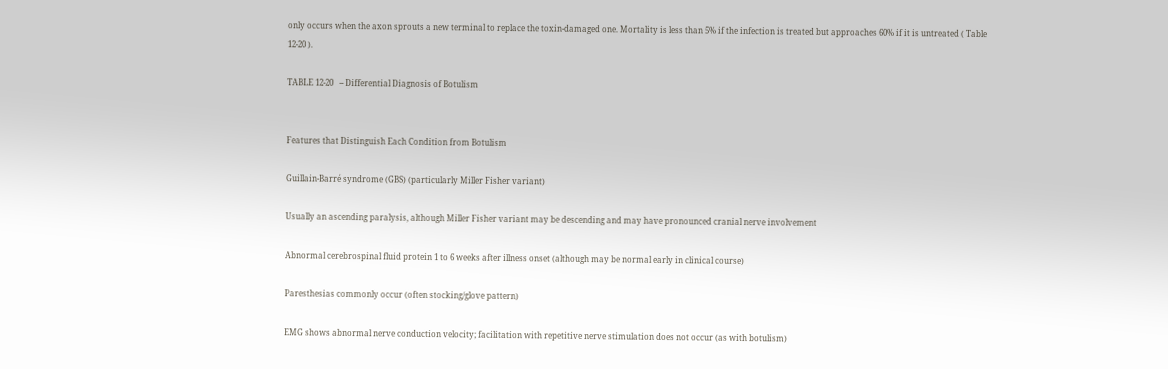only occurs when the axon sprouts a new terminal to replace the toxin-damaged one. Mortality is less than 5% if the infection is treated but approaches 60% if it is untreated ( Table 12-20 ).

TABLE 12-20   -- Differential Diagnosis of Botulism


Features that Distinguish Each Condition from Botulism

Guillain-Barré syndrome (GBS) (particularly Miller Fisher variant)

Usually an ascending paralysis, although Miller Fisher variant may be descending and may have pronounced cranial nerve involvement

Abnormal cerebrospinal fluid protein 1 to 6 weeks after illness onset (although may be normal early in clinical course)

Paresthesias commonly occur (often stocking/glove pattern)

EMG shows abnormal nerve conduction velocity; facilitation with repetitive nerve stimulation does not occur (as with botulism)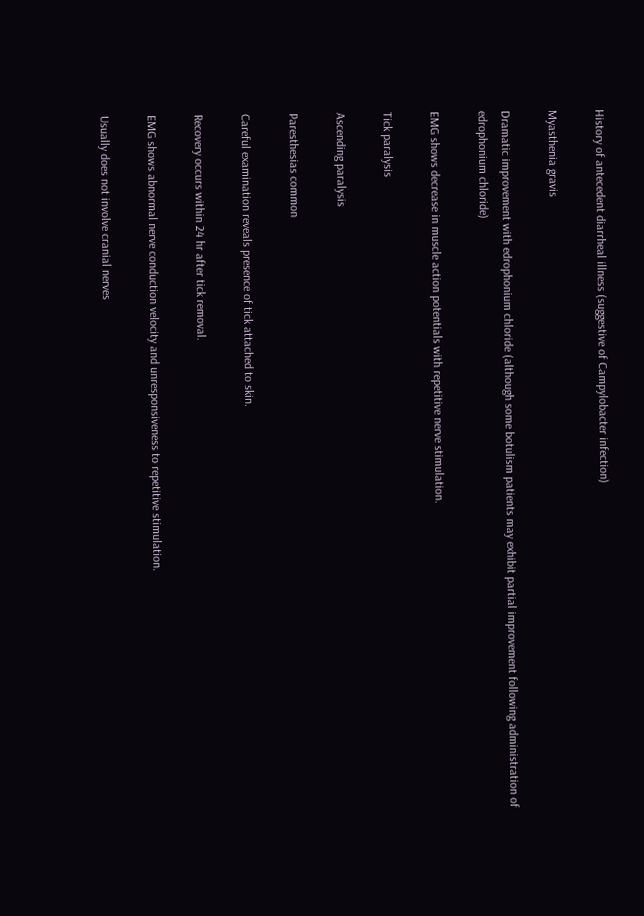History of antecedent diarrheal illness (suggestive of Campylobacter infection)

Myasthenia gravis

Dramatic improvement with edrophonium chloride (although some botulism patients may exhibit partial improvement following administration of edrophonium chloride)

EMG shows decrease in muscle action potentials with repetitive nerve stimulation.

Tick paralysis

Ascending paralysis

Paresthesias common

Careful examination reveals presence of tick attached to skin.

Recovery occurs within 24 hr after tick removal.

EMG shows abnormal nerve conduction velocity and unresponsiveness to repetitive stimulation.

Usually does not involve cranial nerves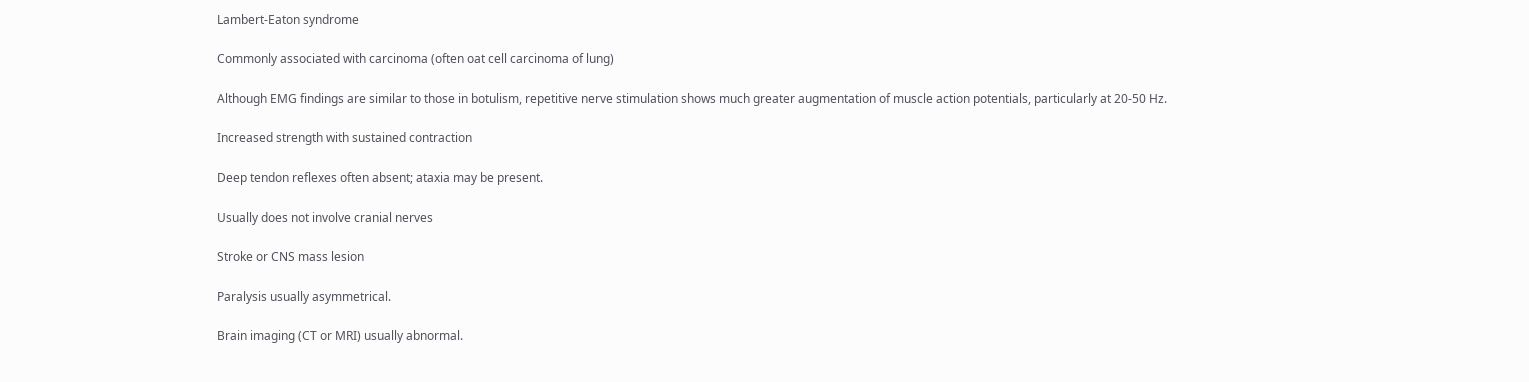Lambert-Eaton syndrome

Commonly associated with carcinoma (often oat cell carcinoma of lung)

Although EMG findings are similar to those in botulism, repetitive nerve stimulation shows much greater augmentation of muscle action potentials, particularly at 20-50 Hz.

Increased strength with sustained contraction

Deep tendon reflexes often absent; ataxia may be present.

Usually does not involve cranial nerves

Stroke or CNS mass lesion

Paralysis usually asymmetrical.

Brain imaging (CT or MRI) usually abnormal.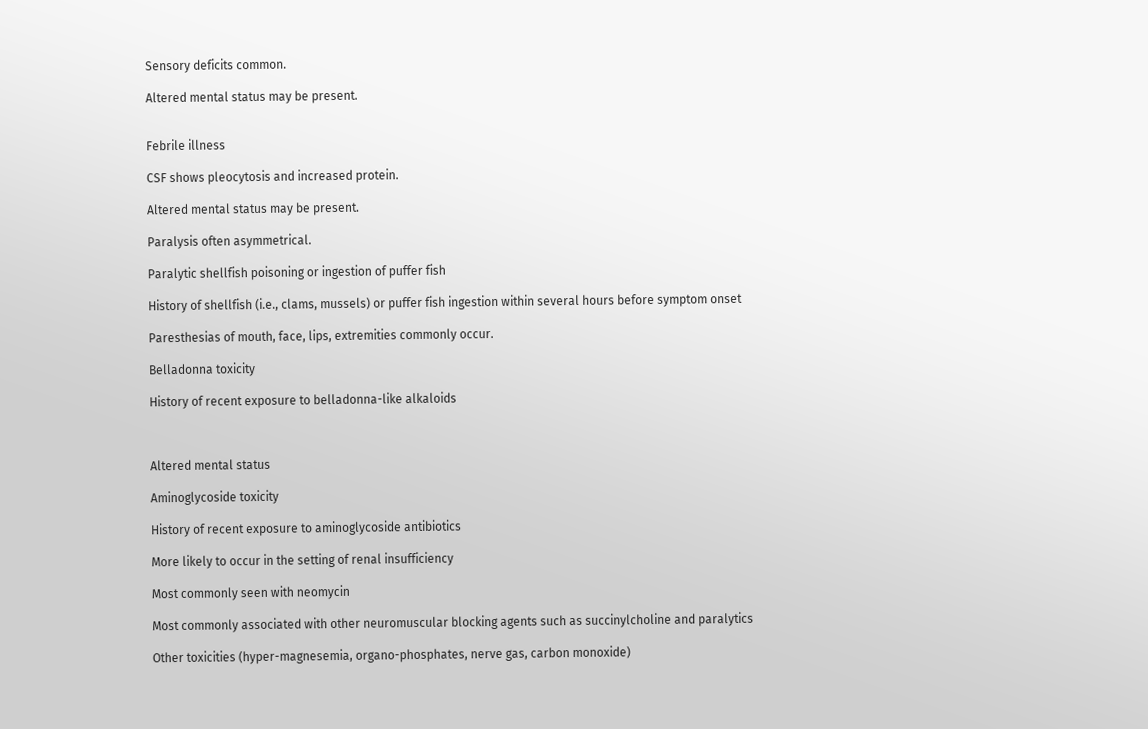Sensory deficits common.

Altered mental status may be present.


Febrile illness

CSF shows pleocytosis and increased protein.

Altered mental status may be present.

Paralysis often asymmetrical.

Paralytic shellfish poisoning or ingestion of puffer fish

History of shellfish (i.e., clams, mussels) or puffer fish ingestion within several hours before symptom onset

Paresthesias of mouth, face, lips, extremities commonly occur.

Belladonna toxicity

History of recent exposure to belladonna-like alkaloids



Altered mental status

Aminoglycoside toxicity

History of recent exposure to aminoglycoside antibiotics

More likely to occur in the setting of renal insufficiency

Most commonly seen with neomycin

Most commonly associated with other neuromuscular blocking agents such as succinylcholine and paralytics

Other toxicities (hyper-magnesemia, organo-phosphates, nerve gas, carbon monoxide)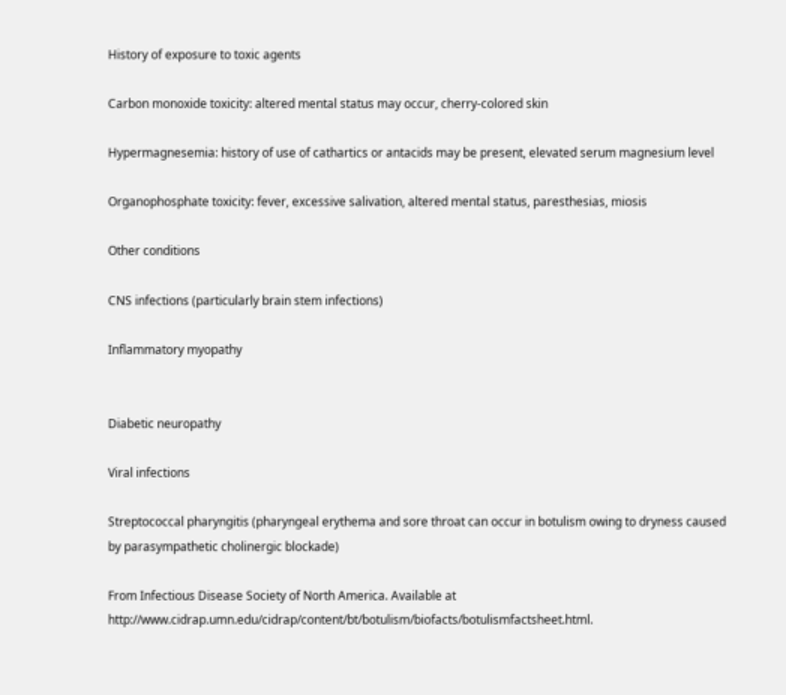History of exposure to toxic agents

Carbon monoxide toxicity: altered mental status may occur, cherry-colored skin

Hypermagnesemia: history of use of cathartics or antacids may be present, elevated serum magnesium level

Organophosphate toxicity: fever, excessive salivation, altered mental status, paresthesias, miosis

Other conditions

CNS infections (particularly brain stem infections)

Inflammatory myopathy


Diabetic neuropathy

Viral infections

Streptococcal pharyngitis (pharyngeal erythema and sore throat can occur in botulism owing to dryness caused by parasympathetic cholinergic blockade)

From Infectious Disease Society of North America. Available at http://www.cidrap.umn.edu/cidrap/content/bt/botulism/biofacts/botulismfactsheet.html.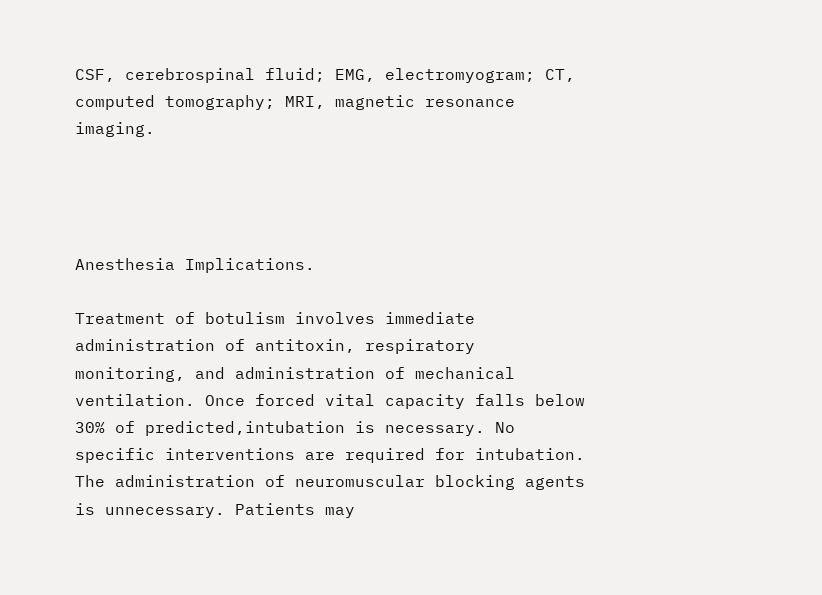CSF, cerebrospinal fluid; EMG, electromyogram; CT, computed tomography; MRI, magnetic resonance imaging.




Anesthesia Implications.

Treatment of botulism involves immediate administration of antitoxin, respiratory monitoring, and administration of mechanical ventilation. Once forced vital capacity falls below 30% of predicted,intubation is necessary. No specific interventions are required for intubation. The administration of neuromuscular blocking agents is unnecessary. Patients may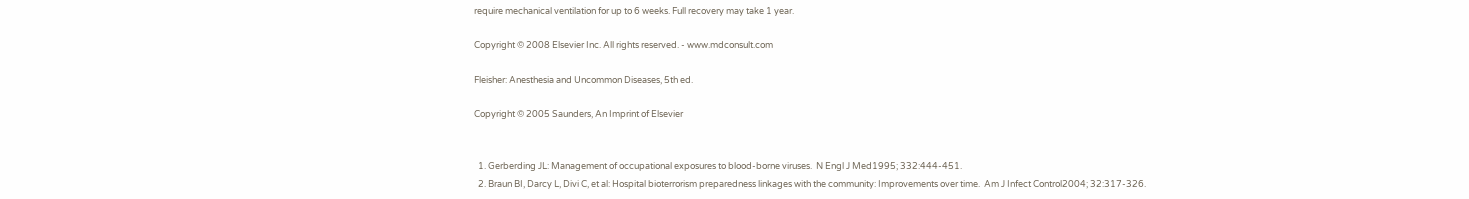require mechanical ventilation for up to 6 weeks. Full recovery may take 1 year.

Copyright © 2008 Elsevier Inc. All rights reserved. - www.mdconsult.com

Fleisher: Anesthesia and Uncommon Diseases, 5th ed.

Copyright © 2005 Saunders, An Imprint of Elsevier


  1. Gerberding JL: Management of occupational exposures to blood-borne viruses.  N Engl J Med1995; 332:444-451.
  2. Braun BI, Darcy L, Divi C, et al: Hospital bioterrorism preparedness linkages with the community: Improvements over time.  Am J Infect Control2004; 32:317-326.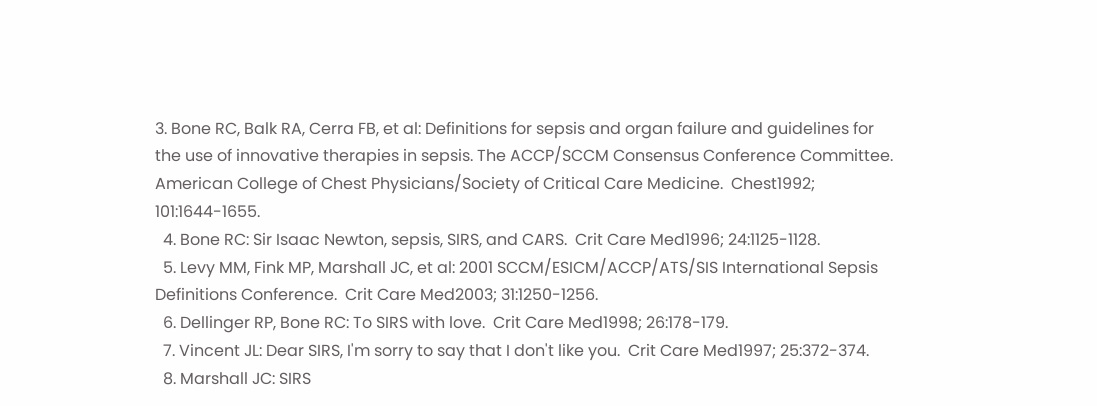3. Bone RC, Balk RA, Cerra FB, et al: Definitions for sepsis and organ failure and guidelines for the use of innovative therapies in sepsis. The ACCP/SCCM Consensus Conference Committee. American College of Chest Physicians/Society of Critical Care Medicine.  Chest1992; 101:1644-1655.
  4. Bone RC: Sir Isaac Newton, sepsis, SIRS, and CARS.  Crit Care Med1996; 24:1125-1128.
  5. Levy MM, Fink MP, Marshall JC, et al: 2001 SCCM/ESICM/ACCP/ATS/SIS International Sepsis Definitions Conference.  Crit Care Med2003; 31:1250-1256.
  6. Dellinger RP, Bone RC: To SIRS with love.  Crit Care Med1998; 26:178-179.
  7. Vincent JL: Dear SIRS, I'm sorry to say that I don't like you.  Crit Care Med1997; 25:372-374.
  8. Marshall JC: SIRS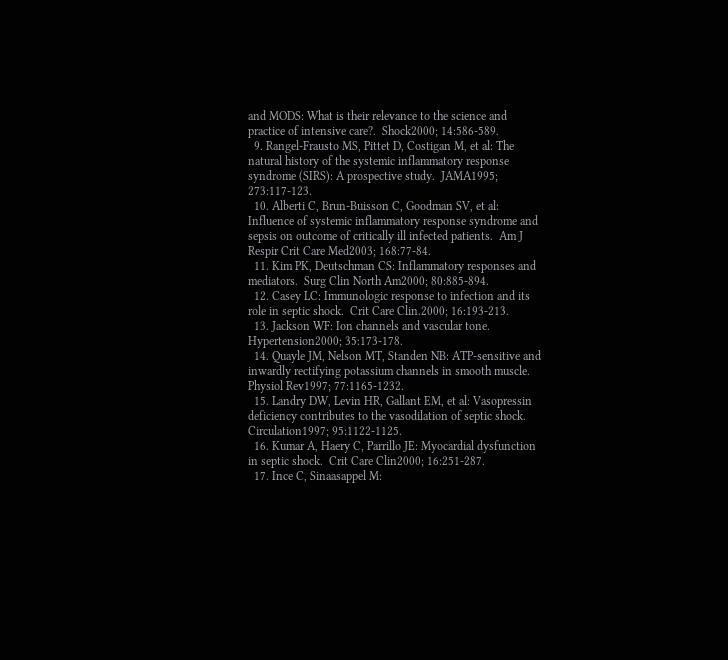and MODS: What is their relevance to the science and practice of intensive care?.  Shock2000; 14:586-589.
  9. Rangel-Frausto MS, Pittet D, Costigan M, et al: The natural history of the systemic inflammatory response syndrome (SIRS): A prospective study.  JAMA1995; 273:117-123.
  10. Alberti C, Brun-Buisson C, Goodman SV, et al: Influence of systemic inflammatory response syndrome and sepsis on outcome of critically ill infected patients.  Am J Respir Crit Care Med2003; 168:77-84.
  11. Kim PK, Deutschman CS: Inflammatory responses and mediators.  Surg Clin North Am2000; 80:885-894.
  12. Casey LC: Immunologic response to infection and its role in septic shock.  Crit Care Clin.2000; 16:193-213.
  13. Jackson WF: Ion channels and vascular tone.  Hypertension2000; 35:173-178.
  14. Quayle JM, Nelson MT, Standen NB: ATP-sensitive and inwardly rectifying potassium channels in smooth muscle.  Physiol Rev1997; 77:1165-1232.
  15. Landry DW, Levin HR, Gallant EM, et al: Vasopressin deficiency contributes to the vasodilation of septic shock.  Circulation1997; 95:1122-1125.
  16. Kumar A, Haery C, Parrillo JE: Myocardial dysfunction in septic shock.  Crit Care Clin2000; 16:251-287.
  17. Ince C, Sinaasappel M: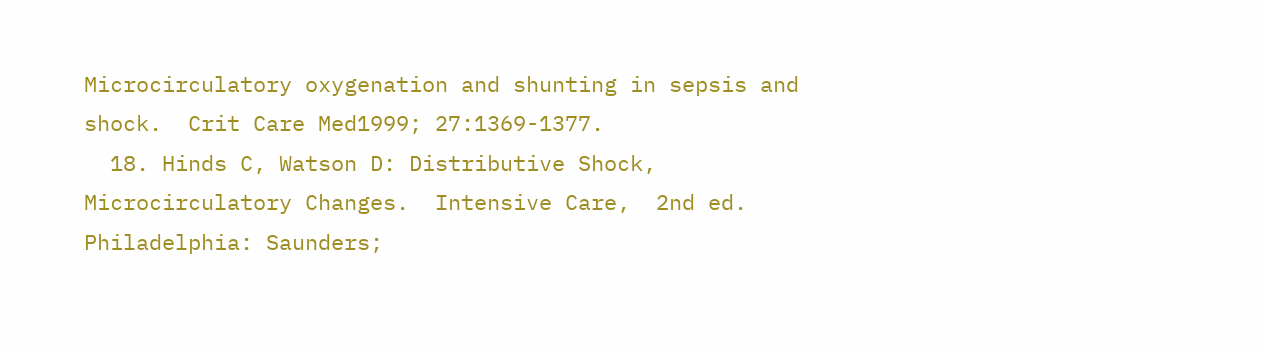Microcirculatory oxygenation and shunting in sepsis and shock.  Crit Care Med1999; 27:1369-1377.
  18. Hinds C, Watson D: Distributive Shock, Microcirculatory Changes.  Intensive Care,  2nd ed. Philadelphia: Saunders;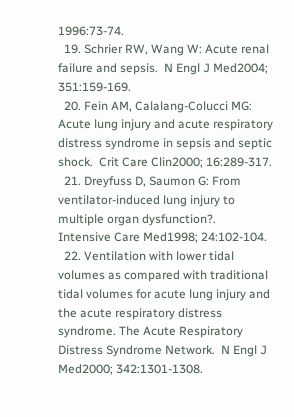1996:73-74.
  19. Schrier RW, Wang W: Acute renal failure and sepsis.  N Engl J Med2004; 351:159-169.
  20. Fein AM, Calalang-Colucci MG: Acute lung injury and acute respiratory distress syndrome in sepsis and septic shock.  Crit Care Clin2000; 16:289-317.
  21. Dreyfuss D, Saumon G: From ventilator-induced lung injury to multiple organ dysfunction?.  Intensive Care Med1998; 24:102-104.
  22. Ventilation with lower tidal volumes as compared with traditional tidal volumes for acute lung injury and the acute respiratory distress syndrome. The Acute Respiratory Distress Syndrome Network.  N Engl J Med2000; 342:1301-1308.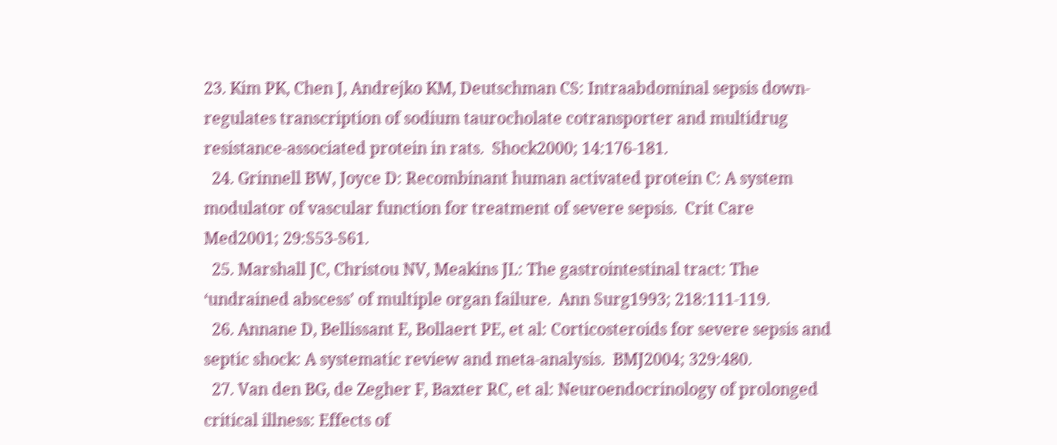23. Kim PK, Chen J, Andrejko KM, Deutschman CS: Intraabdominal sepsis down-regulates transcription of sodium taurocholate cotransporter and multidrug resistance-associated protein in rats.  Shock2000; 14:176-181.
  24. Grinnell BW, Joyce D: Recombinant human activated protein C: A system modulator of vascular function for treatment of severe sepsis.  Crit Care Med2001; 29:S53-S61.
  25. Marshall JC, Christou NV, Meakins JL: The gastrointestinal tract: The ‘undrained abscess’ of multiple organ failure.  Ann Surg1993; 218:111-119.
  26. Annane D, Bellissant E, Bollaert PE, et al: Corticosteroids for severe sepsis and septic shock: A systematic review and meta-analysis.  BMJ2004; 329:480.
  27. Van den BG, de Zegher F, Baxter RC, et al: Neuroendocrinology of prolonged critical illness: Effects of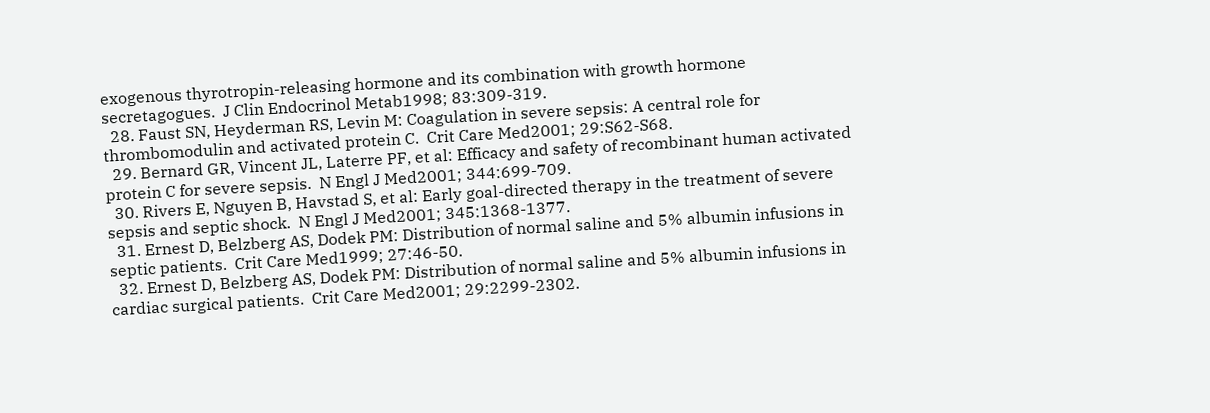exogenous thyrotropin-releasing hormone and its combination with growth hormone secretagogues.  J Clin Endocrinol Metab1998; 83:309-319.
  28. Faust SN, Heyderman RS, Levin M: Coagulation in severe sepsis: A central role for thrombomodulin and activated protein C.  Crit Care Med2001; 29:S62-S68.
  29. Bernard GR, Vincent JL, Laterre PF, et al: Efficacy and safety of recombinant human activated protein C for severe sepsis.  N Engl J Med2001; 344:699-709.
  30. Rivers E, Nguyen B, Havstad S, et al: Early goal-directed therapy in the treatment of severe sepsis and septic shock.  N Engl J Med2001; 345:1368-1377.
  31. Ernest D, Belzberg AS, Dodek PM: Distribution of normal saline and 5% albumin infusions in septic patients.  Crit Care Med1999; 27:46-50.
  32. Ernest D, Belzberg AS, Dodek PM: Distribution of normal saline and 5% albumin infusions in cardiac surgical patients.  Crit Care Med2001; 29:2299-2302.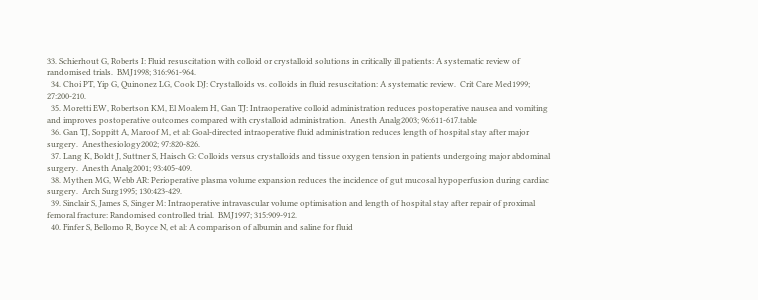33. Schierhout G, Roberts I: Fluid resuscitation with colloid or crystalloid solutions in critically ill patients: A systematic review of randomised trials.  BMJ1998; 316:961-964.
  34. Choi PT, Yip G, Quinonez LG, Cook DJ: Crystalloids vs. colloids in fluid resuscitation: A systematic review.  Crit Care Med1999; 27:200-210.
  35. Moretti EW, Robertson KM, El Moalem H, Gan TJ: Intraoperative colloid administration reduces postoperative nausea and vomiting and improves postoperative outcomes compared with crystalloid administration.  Anesth Analg2003; 96:611-617.table
  36. Gan TJ, Soppitt A, Maroof M, et al: Goal-directed intraoperative fluid administration reduces length of hospital stay after major surgery.  Anesthesiology2002; 97:820-826.
  37. Lang K, Boldt J, Suttner S, Haisch G: Colloids versus crystalloids and tissue oxygen tension in patients undergoing major abdominal surgery.  Anesth Analg2001; 93:405-409.
  38. Mythen MG, Webb AR: Perioperative plasma volume expansion reduces the incidence of gut mucosal hypoperfusion during cardiac surgery.  Arch Surg1995; 130:423-429.
  39. Sinclair S, James S, Singer M: Intraoperative intravascular volume optimisation and length of hospital stay after repair of proximal femoral fracture: Randomised controlled trial.  BMJ1997; 315:909-912.
  40. Finfer S, Bellomo R, Boyce N, et al: A comparison of albumin and saline for fluid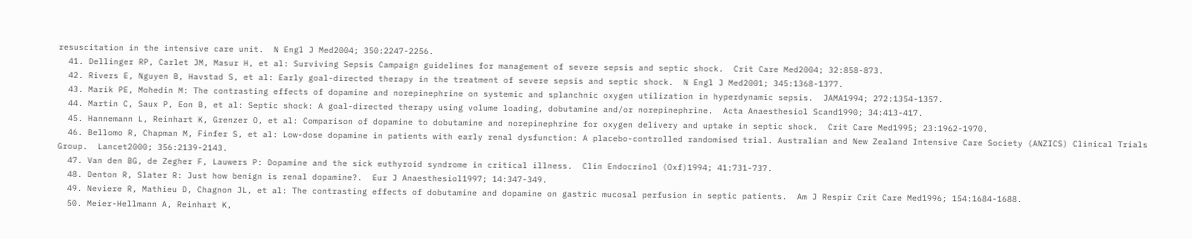resuscitation in the intensive care unit.  N Engl J Med2004; 350:2247-2256.
  41. Dellinger RP, Carlet JM, Masur H, et al: Surviving Sepsis Campaign guidelines for management of severe sepsis and septic shock.  Crit Care Med2004; 32:858-873.
  42. Rivers E, Nguyen B, Havstad S, et al: Early goal-directed therapy in the treatment of severe sepsis and septic shock.  N Engl J Med2001; 345:1368-1377.
  43. Marik PE, Mohedin M: The contrasting effects of dopamine and norepinephrine on systemic and splanchnic oxygen utilization in hyperdynamic sepsis.  JAMA1994; 272:1354-1357.
  44. Martin C, Saux P, Eon B, et al: Septic shock: A goal-directed therapy using volume loading, dobutamine and/or norepinephrine.  Acta Anaesthesiol Scand1990; 34:413-417.
  45. Hannemann L, Reinhart K, Grenzer O, et al: Comparison of dopamine to dobutamine and norepinephrine for oxygen delivery and uptake in septic shock.  Crit Care Med1995; 23:1962-1970.
  46. Bellomo R, Chapman M, Finfer S, et al: Low-dose dopamine in patients with early renal dysfunction: A placebo-controlled randomised trial. Australian and New Zealand Intensive Care Society (ANZICS) Clinical Trials Group.  Lancet2000; 356:2139-2143.
  47. Van den BG, de Zegher F, Lauwers P: Dopamine and the sick euthyroid syndrome in critical illness.  Clin Endocrinol (Oxf)1994; 41:731-737.
  48. Denton R, Slater R: Just how benign is renal dopamine?.  Eur J Anaesthesiol1997; 14:347-349.
  49. Neviere R, Mathieu D, Chagnon JL, et al: The contrasting effects of dobutamine and dopamine on gastric mucosal perfusion in septic patients.  Am J Respir Crit Care Med1996; 154:1684-1688.
  50. Meier-Hellmann A, Reinhart K,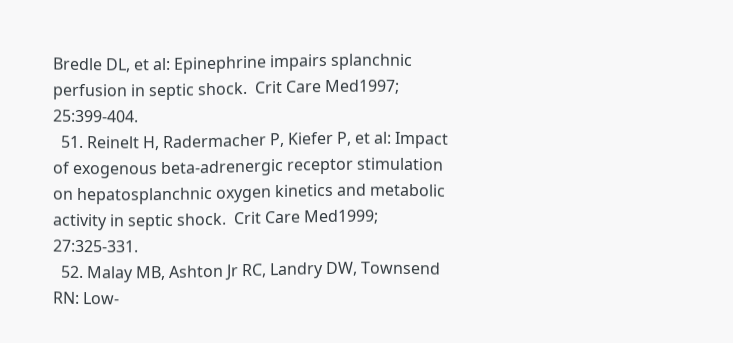Bredle DL, et al: Epinephrine impairs splanchnic perfusion in septic shock.  Crit Care Med1997; 25:399-404.
  51. Reinelt H, Radermacher P, Kiefer P, et al: Impact of exogenous beta-adrenergic receptor stimulation on hepatosplanchnic oxygen kinetics and metabolic activity in septic shock.  Crit Care Med1999; 27:325-331.
  52. Malay MB, Ashton Jr RC, Landry DW, Townsend RN: Low-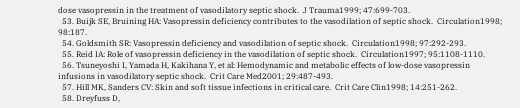dose vasopressin in the treatment of vasodilatory septic shock.  J Trauma1999; 47:699-703.
  53. Buijk SE, Bruining HA: Vasopressin deficiency contributes to the vasodilation of septic shock.  Circulation1998; 98:187.
  54. Goldsmith SR: Vasopressin deficiency and vasodilation of septic shock.  Circulation1998; 97:292-293.
  55. Reid IA: Role of vasopressin deficiency in the vasodilation of septic shock.  Circulation1997; 95:1108-1110.
  56. Tsuneyoshi I, Yamada H, Kakihana Y, et al: Hemodynamic and metabolic effects of low-dose vasopressin infusions in vasodilatory septic shock.  Crit Care Med2001; 29:487-493.
  57. Hill MK, Sanders CV: Skin and soft tissue infections in critical care.  Crit Care Clin1998; 14:251-262.
  58. Dreyfuss D,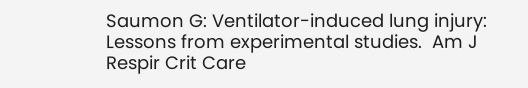Saumon G: Ventilator-induced lung injury: Lessons from experimental studies.  Am J Respir Crit Care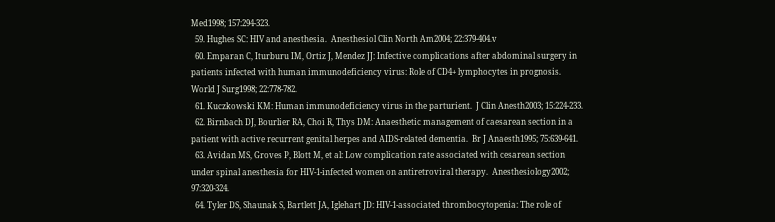Med1998; 157:294-323.
  59. Hughes SC: HIV and anesthesia.  Anesthesiol Clin North Am2004; 22:379-404.v
  60. Emparan C, Iturburu IM, Ortiz J, Mendez JJ: Infective complications after abdominal surgery in patients infected with human immunodeficiency virus: Role of CD4+ lymphocytes in prognosis.  World J Surg1998; 22:778-782.
  61. Kuczkowski KM: Human immunodeficiency virus in the parturient.  J Clin Anesth2003; 15:224-233.
  62. Birnbach DJ, Bourlier RA, Choi R, Thys DM: Anaesthetic management of caesarean section in a patient with active recurrent genital herpes and AIDS-related dementia.  Br J Anaesth1995; 75:639-641.
  63. Avidan MS, Groves P, Blott M, et al: Low complication rate associated with cesarean section under spinal anesthesia for HIV-1-infected women on antiretroviral therapy.  Anesthesiology2002; 97:320-324.
  64. Tyler DS, Shaunak S, Bartlett JA, Iglehart JD: HIV-1-associated thrombocytopenia: The role of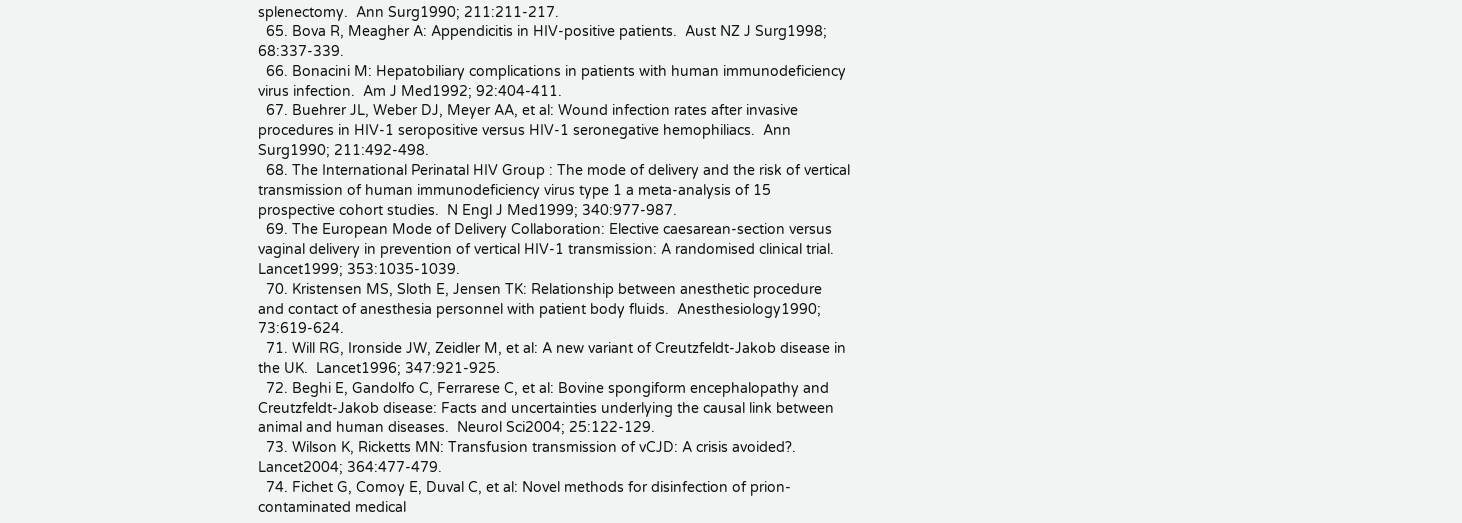splenectomy.  Ann Surg1990; 211:211-217.
  65. Bova R, Meagher A: Appendicitis in HIV-positive patients.  Aust NZ J Surg1998; 68:337-339.
  66. Bonacini M: Hepatobiliary complications in patients with human immunodeficiency virus infection.  Am J Med1992; 92:404-411.
  67. Buehrer JL, Weber DJ, Meyer AA, et al: Wound infection rates after invasive procedures in HIV-1 seropositive versus HIV-1 seronegative hemophiliacs.  Ann Surg1990; 211:492-498.
  68. The International Perinatal HIV Group : The mode of delivery and the risk of vertical transmission of human immunodeficiency virus type 1 a meta-analysis of 15 prospective cohort studies.  N Engl J Med1999; 340:977-987.
  69. The European Mode of Delivery Collaboration: Elective caesarean-section versus vaginal delivery in prevention of vertical HIV-1 transmission: A randomised clinical trial.  Lancet1999; 353:1035-1039.
  70. Kristensen MS, Sloth E, Jensen TK: Relationship between anesthetic procedure and contact of anesthesia personnel with patient body fluids.  Anesthesiology1990; 73:619-624.
  71. Will RG, Ironside JW, Zeidler M, et al: A new variant of Creutzfeldt-Jakob disease in the UK.  Lancet1996; 347:921-925.
  72. Beghi E, Gandolfo C, Ferrarese C, et al: Bovine spongiform encephalopathy and Creutzfeldt-Jakob disease: Facts and uncertainties underlying the causal link between animal and human diseases.  Neurol Sci2004; 25:122-129.
  73. Wilson K, Ricketts MN: Transfusion transmission of vCJD: A crisis avoided?.  Lancet2004; 364:477-479.
  74. Fichet G, Comoy E, Duval C, et al: Novel methods for disinfection of prion-contaminated medical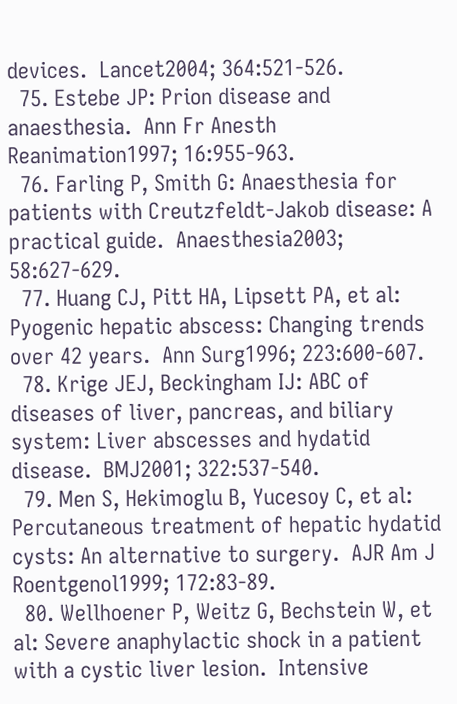devices.  Lancet2004; 364:521-526.
  75. Estebe JP: Prion disease and anaesthesia.  Ann Fr Anesth Reanimation1997; 16:955-963.
  76. Farling P, Smith G: Anaesthesia for patients with Creutzfeldt-Jakob disease: A practical guide.  Anaesthesia2003; 58:627-629.
  77. Huang CJ, Pitt HA, Lipsett PA, et al: Pyogenic hepatic abscess: Changing trends over 42 years.  Ann Surg1996; 223:600-607.
  78. Krige JEJ, Beckingham IJ: ABC of diseases of liver, pancreas, and biliary system: Liver abscesses and hydatid disease.  BMJ2001; 322:537-540.
  79. Men S, Hekimoglu B, Yucesoy C, et al: Percutaneous treatment of hepatic hydatid cysts: An alternative to surgery.  AJR Am J Roentgenol1999; 172:83-89.
  80. Wellhoener P, Weitz G, Bechstein W, et al: Severe anaphylactic shock in a patient with a cystic liver lesion.  Intensive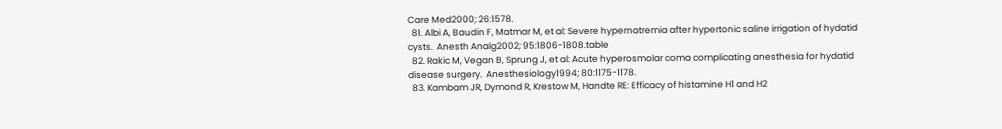Care Med2000; 26:1578.
  81. Albi A, Baudin F, Matmar M, et al: Severe hypernatremia after hypertonic saline irrigation of hydatid cysts.  Anesth Analg2002; 95:1806-1808.table
  82. Rakic M, Vegan B, Sprung J, et al: Acute hyperosmolar coma complicating anesthesia for hydatid disease surgery.  Anesthesiology1994; 80:1175-1178.
  83. Kambam JR, Dymond R, Krestow M, Handte RE: Efficacy of histamine H1 and H2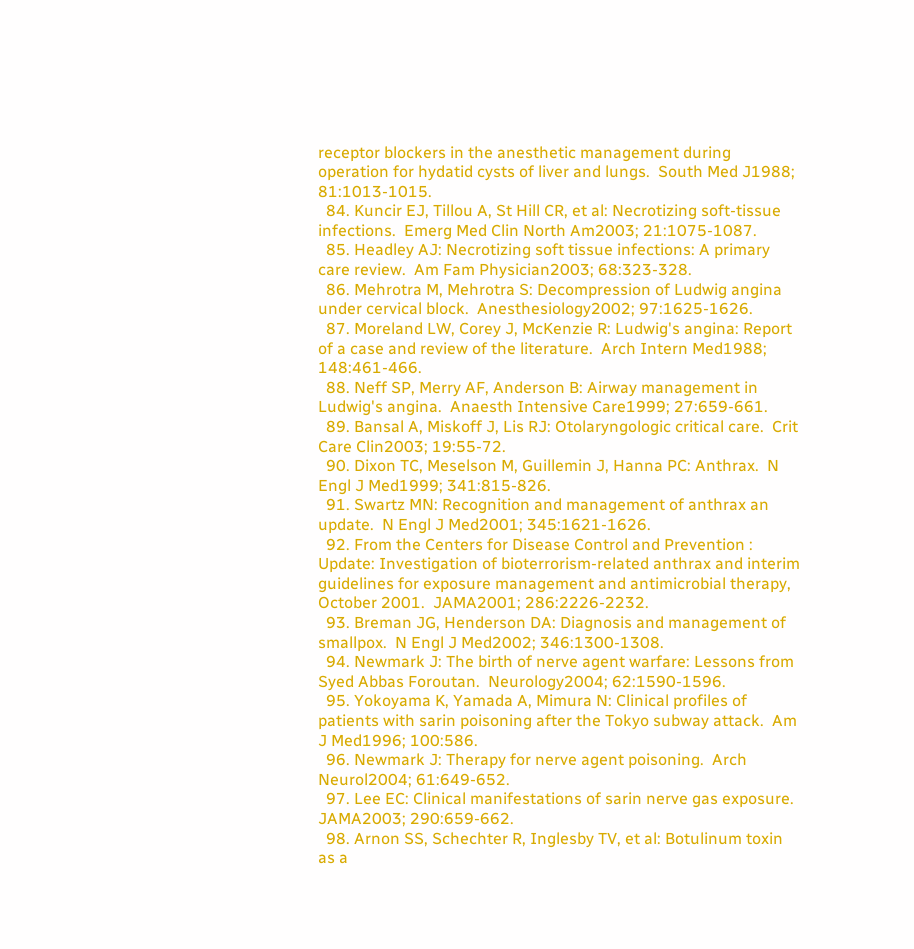receptor blockers in the anesthetic management during operation for hydatid cysts of liver and lungs.  South Med J1988; 81:1013-1015.
  84. Kuncir EJ, Tillou A, St Hill CR, et al: Necrotizing soft-tissue infections.  Emerg Med Clin North Am2003; 21:1075-1087.
  85. Headley AJ: Necrotizing soft tissue infections: A primary care review.  Am Fam Physician2003; 68:323-328.
  86. Mehrotra M, Mehrotra S: Decompression of Ludwig angina under cervical block.  Anesthesiology2002; 97:1625-1626.
  87. Moreland LW, Corey J, McKenzie R: Ludwig's angina: Report of a case and review of the literature.  Arch Intern Med1988; 148:461-466.
  88. Neff SP, Merry AF, Anderson B: Airway management in Ludwig's angina.  Anaesth Intensive Care1999; 27:659-661.
  89. Bansal A, Miskoff J, Lis RJ: Otolaryngologic critical care.  Crit Care Clin2003; 19:55-72.
  90. Dixon TC, Meselson M, Guillemin J, Hanna PC: Anthrax.  N Engl J Med1999; 341:815-826.
  91. Swartz MN: Recognition and management of anthrax an update.  N Engl J Med2001; 345:1621-1626.
  92. From the Centers for Disease Control and Prevention : Update: Investigation of bioterrorism-related anthrax and interim guidelines for exposure management and antimicrobial therapy, October 2001.  JAMA2001; 286:2226-2232.
  93. Breman JG, Henderson DA: Diagnosis and management of smallpox.  N Engl J Med2002; 346:1300-1308.
  94. Newmark J: The birth of nerve agent warfare: Lessons from Syed Abbas Foroutan.  Neurology2004; 62:1590-1596.
  95. Yokoyama K, Yamada A, Mimura N: Clinical profiles of patients with sarin poisoning after the Tokyo subway attack.  Am J Med1996; 100:586.
  96. Newmark J: Therapy for nerve agent poisoning.  Arch Neurol2004; 61:649-652.
  97. Lee EC: Clinical manifestations of sarin nerve gas exposure.  JAMA2003; 290:659-662.
  98. Arnon SS, Schechter R, Inglesby TV, et al: Botulinum toxin as a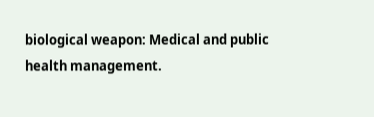biological weapon: Medical and public health management.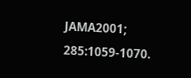JAMA2001; 285:1059-1070.